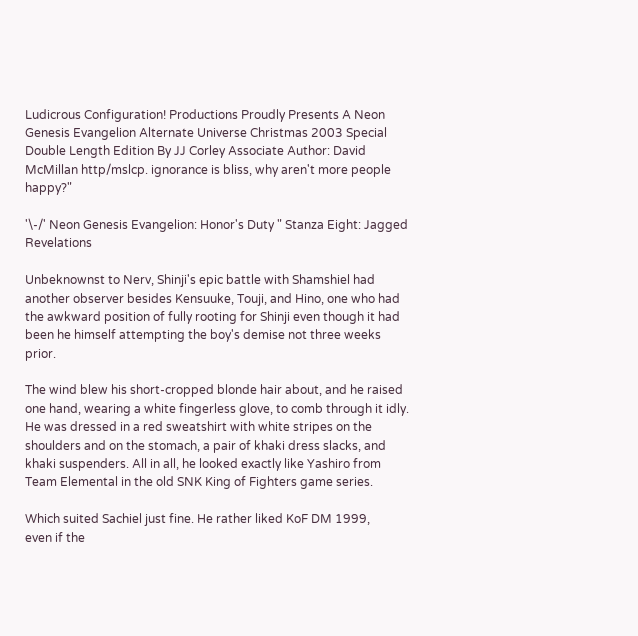Ludicrous Configuration! Productions Proudly Presents A Neon Genesis Evangelion Alternate Universe Christmas 2003 Special Double Length Edition By JJ Corley Associate Author: David McMillan http/mslcp. ignorance is bliss, why aren't more people happy?"

'\-/' Neon Genesis Evangelion: Honor's Duty " Stanza Eight: Jagged Revelations

Unbeknownst to Nerv, Shinji's epic battle with Shamshiel had another observer besides Kensuuke, Touji, and Hino, one who had the awkward position of fully rooting for Shinji even though it had been he himself attempting the boy's demise not three weeks prior.

The wind blew his short-cropped blonde hair about, and he raised one hand, wearing a white fingerless glove, to comb through it idly. He was dressed in a red sweatshirt with white stripes on the shoulders and on the stomach, a pair of khaki dress slacks, and khaki suspenders. All in all, he looked exactly like Yashiro from Team Elemental in the old SNK King of Fighters game series.

Which suited Sachiel just fine. He rather liked KoF DM 1999,
even if the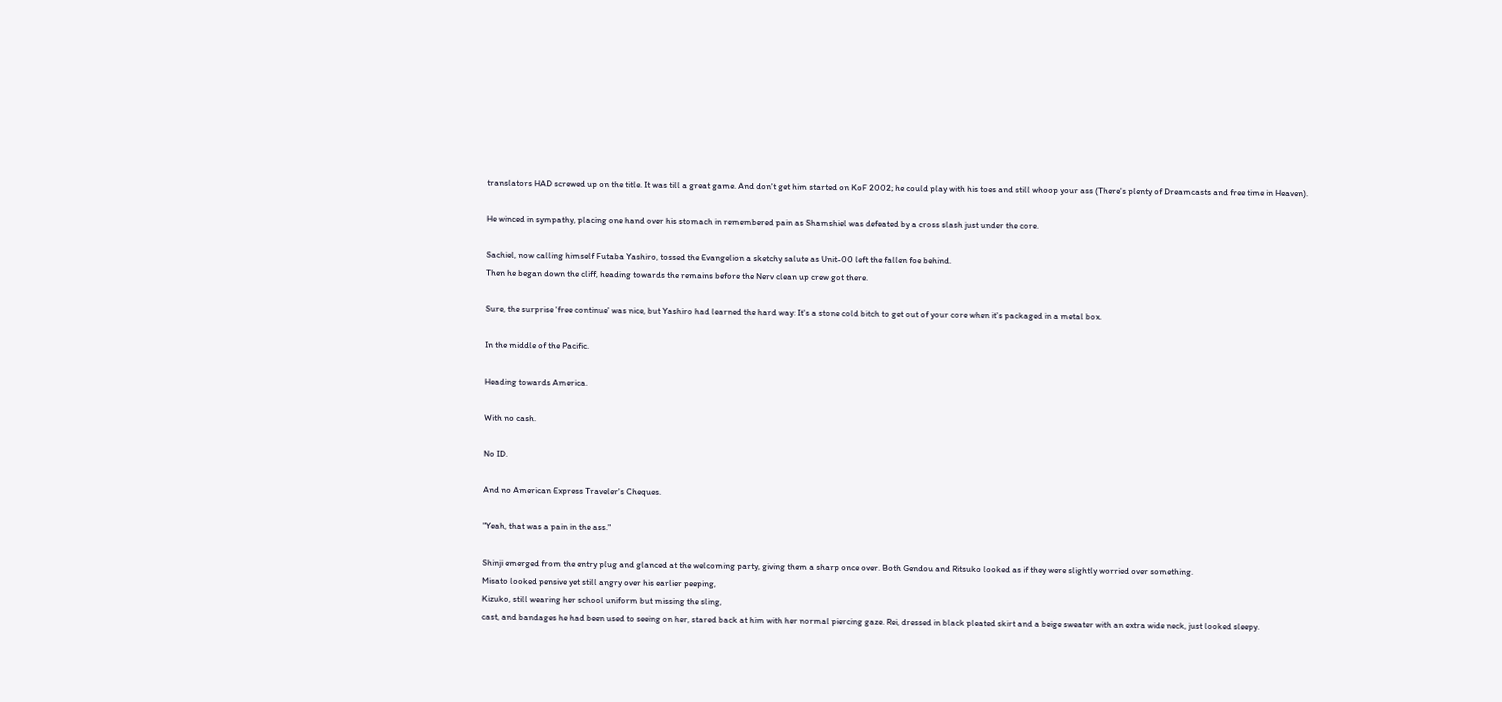translators HAD screwed up on the title. It was till a great game. And don't get him started on KoF 2002; he could play with his toes and still whoop your ass (There's plenty of Dreamcasts and free time in Heaven).

He winced in sympathy, placing one hand over his stomach in remembered pain as Shamshiel was defeated by a cross slash just under the core.

Sachiel, now calling himself Futaba Yashiro, tossed the Evangelion a sketchy salute as Unit-00 left the fallen foe behind.
Then he began down the cliff, heading towards the remains before the Nerv clean up crew got there.

Sure, the surprise 'free continue' was nice, but Yashiro had learned the hard way: It's a stone cold bitch to get out of your core when it's packaged in a metal box.

In the middle of the Pacific.

Heading towards America.

With no cash.

No ID.

And no American Express Traveler's Cheques.

"Yeah, that was a pain in the ass."

Shinji emerged from the entry plug and glanced at the welcoming party, giving them a sharp once over. Both Gendou and Ritsuko looked as if they were slightly worried over something.
Misato looked pensive yet still angry over his earlier peeping,
Kizuko, still wearing her school uniform but missing the sling,
cast, and bandages he had been used to seeing on her, stared back at him with her normal piercing gaze. Rei, dressed in black pleated skirt and a beige sweater with an extra wide neck, just looked sleepy.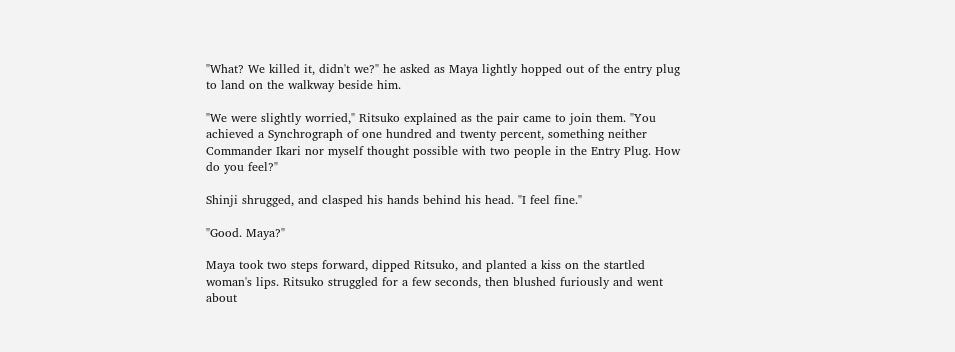"What? We killed it, didn't we?" he asked as Maya lightly hopped out of the entry plug to land on the walkway beside him.

"We were slightly worried," Ritsuko explained as the pair came to join them. "You achieved a Synchrograph of one hundred and twenty percent, something neither Commander Ikari nor myself thought possible with two people in the Entry Plug. How do you feel?"

Shinji shrugged, and clasped his hands behind his head. "I feel fine."

"Good. Maya?"

Maya took two steps forward, dipped Ritsuko, and planted a kiss on the startled woman's lips. Ritsuko struggled for a few seconds, then blushed furiously and went about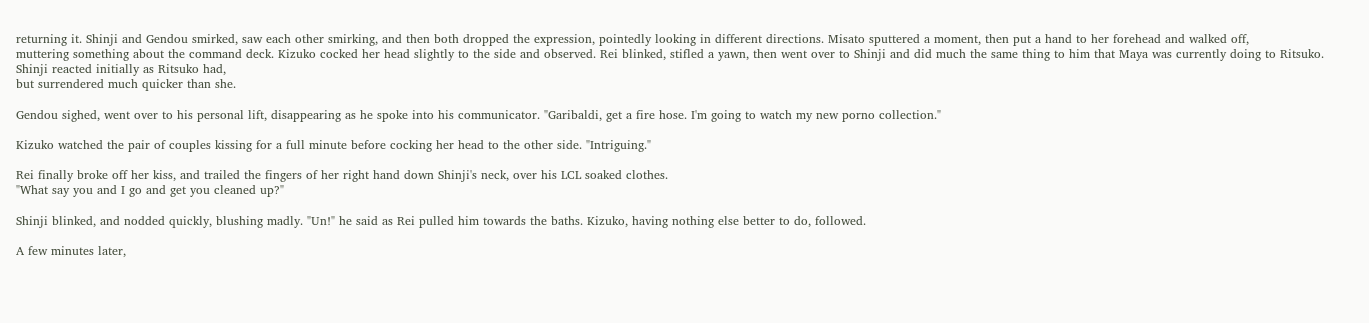returning it. Shinji and Gendou smirked, saw each other smirking, and then both dropped the expression, pointedly looking in different directions. Misato sputtered a moment, then put a hand to her forehead and walked off,
muttering something about the command deck. Kizuko cocked her head slightly to the side and observed. Rei blinked, stifled a yawn, then went over to Shinji and did much the same thing to him that Maya was currently doing to Ritsuko. Shinji reacted initially as Ritsuko had,
but surrendered much quicker than she.

Gendou sighed, went over to his personal lift, disappearing as he spoke into his communicator. "Garibaldi, get a fire hose. I'm going to watch my new porno collection."

Kizuko watched the pair of couples kissing for a full minute before cocking her head to the other side. "Intriguing."

Rei finally broke off her kiss, and trailed the fingers of her right hand down Shinji's neck, over his LCL soaked clothes.
"What say you and I go and get you cleaned up?"

Shinji blinked, and nodded quickly, blushing madly. "Un!" he said as Rei pulled him towards the baths. Kizuko, having nothing else better to do, followed.

A few minutes later,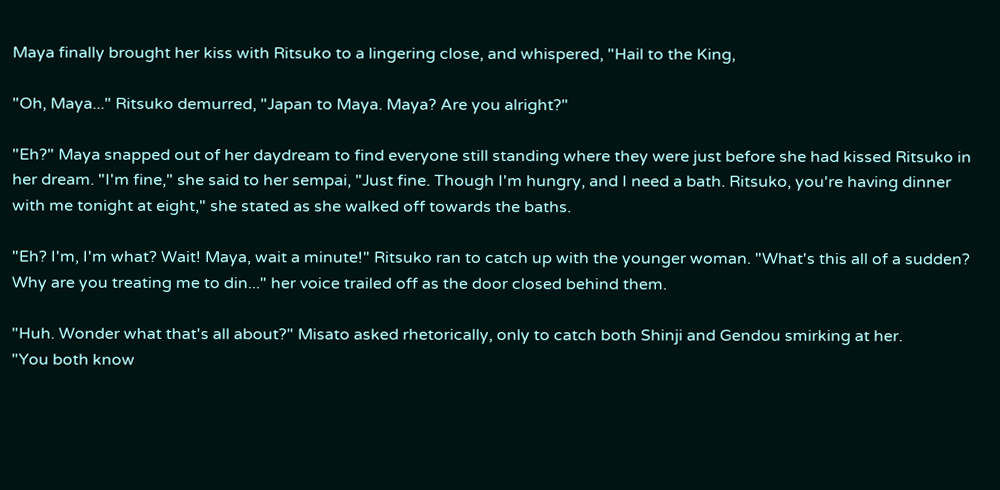Maya finally brought her kiss with Ritsuko to a lingering close, and whispered, "Hail to the King,

"Oh, Maya..." Ritsuko demurred, "Japan to Maya. Maya? Are you alright?"

"Eh?" Maya snapped out of her daydream to find everyone still standing where they were just before she had kissed Ritsuko in her dream. "I'm fine," she said to her sempai, "Just fine. Though I'm hungry, and I need a bath. Ritsuko, you're having dinner with me tonight at eight," she stated as she walked off towards the baths.

"Eh? I'm, I'm what? Wait! Maya, wait a minute!" Ritsuko ran to catch up with the younger woman. "What's this all of a sudden?
Why are you treating me to din..." her voice trailed off as the door closed behind them.

"Huh. Wonder what that's all about?" Misato asked rhetorically, only to catch both Shinji and Gendou smirking at her.
"You both know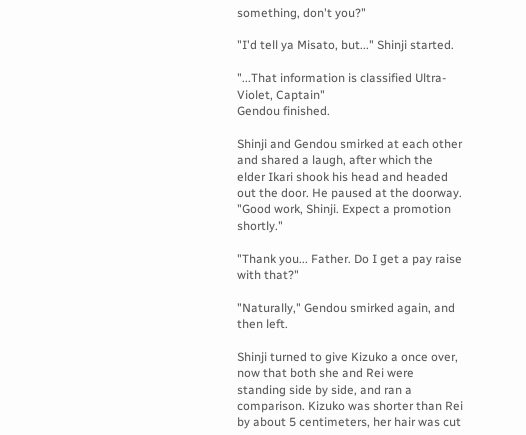something, don't you?"

"I'd tell ya Misato, but..." Shinji started.

"...That information is classified Ultra-Violet, Captain"
Gendou finished.

Shinji and Gendou smirked at each other and shared a laugh, after which the elder Ikari shook his head and headed out the door. He paused at the doorway. "Good work, Shinji. Expect a promotion shortly."

"Thank you... Father. Do I get a pay raise with that?"

"Naturally," Gendou smirked again, and then left.

Shinji turned to give Kizuko a once over, now that both she and Rei were standing side by side, and ran a comparison. Kizuko was shorter than Rei by about 5 centimeters, her hair was cut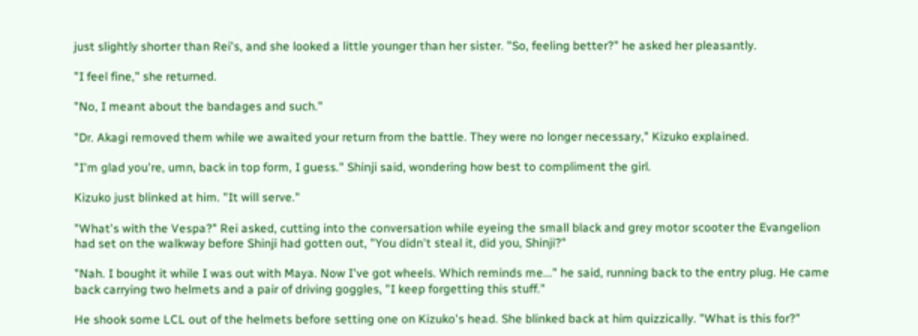just slightly shorter than Rei's, and she looked a little younger than her sister. "So, feeling better?" he asked her pleasantly.

"I feel fine," she returned.

"No, I meant about the bandages and such."

"Dr. Akagi removed them while we awaited your return from the battle. They were no longer necessary," Kizuko explained.

"I'm glad you're, umn, back in top form, I guess." Shinji said, wondering how best to compliment the girl.

Kizuko just blinked at him. "It will serve."

"What's with the Vespa?" Rei asked, cutting into the conversation while eyeing the small black and grey motor scooter the Evangelion had set on the walkway before Shinji had gotten out, "You didn't steal it, did you, Shinji?"

"Nah. I bought it while I was out with Maya. Now I've got wheels. Which reminds me..." he said, running back to the entry plug. He came back carrying two helmets and a pair of driving goggles, "I keep forgetting this stuff."

He shook some LCL out of the helmets before setting one on Kizuko's head. She blinked back at him quizzically. "What is this for?"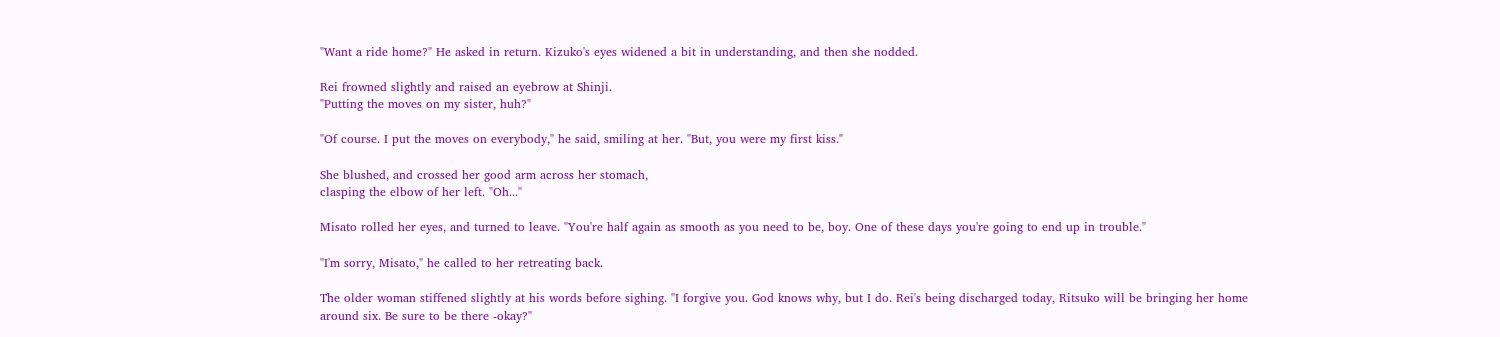"Want a ride home?" He asked in return. Kizuko's eyes widened a bit in understanding, and then she nodded.

Rei frowned slightly and raised an eyebrow at Shinji.
"Putting the moves on my sister, huh?"

"Of course. I put the moves on everybody," he said, smiling at her. "But, you were my first kiss."

She blushed, and crossed her good arm across her stomach,
clasping the elbow of her left. "Oh..."

Misato rolled her eyes, and turned to leave. "You're half again as smooth as you need to be, boy. One of these days you're going to end up in trouble."

"I'm sorry, Misato," he called to her retreating back.

The older woman stiffened slightly at his words before sighing. "I forgive you. God knows why, but I do. Rei's being discharged today, Ritsuko will be bringing her home around six. Be sure to be there -okay?"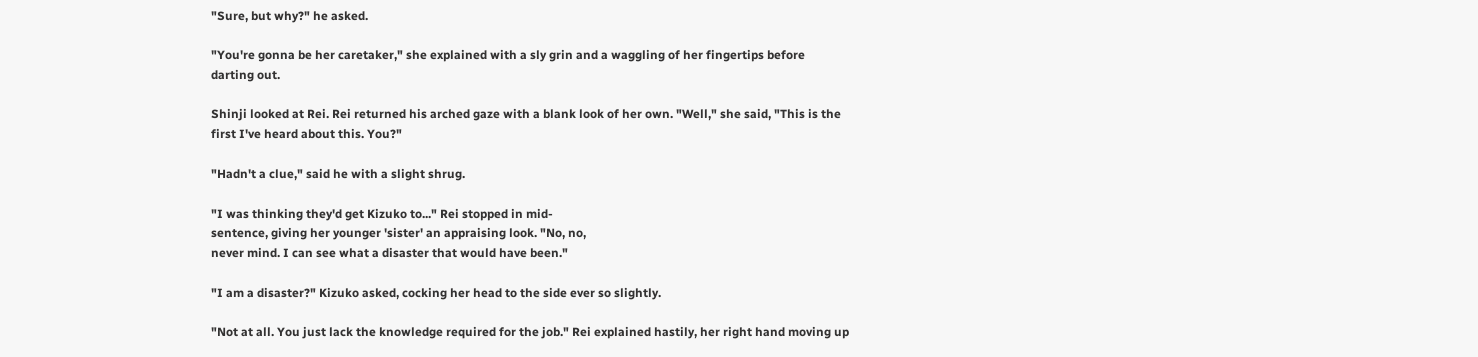"Sure, but why?" he asked.

"You're gonna be her caretaker," she explained with a sly grin and a waggling of her fingertips before darting out.

Shinji looked at Rei. Rei returned his arched gaze with a blank look of her own. "Well," she said, "This is the first I've heard about this. You?"

"Hadn't a clue," said he with a slight shrug.

"I was thinking they'd get Kizuko to..." Rei stopped in mid-
sentence, giving her younger 'sister' an appraising look. "No, no,
never mind. I can see what a disaster that would have been."

"I am a disaster?" Kizuko asked, cocking her head to the side ever so slightly.

"Not at all. You just lack the knowledge required for the job." Rei explained hastily, her right hand moving up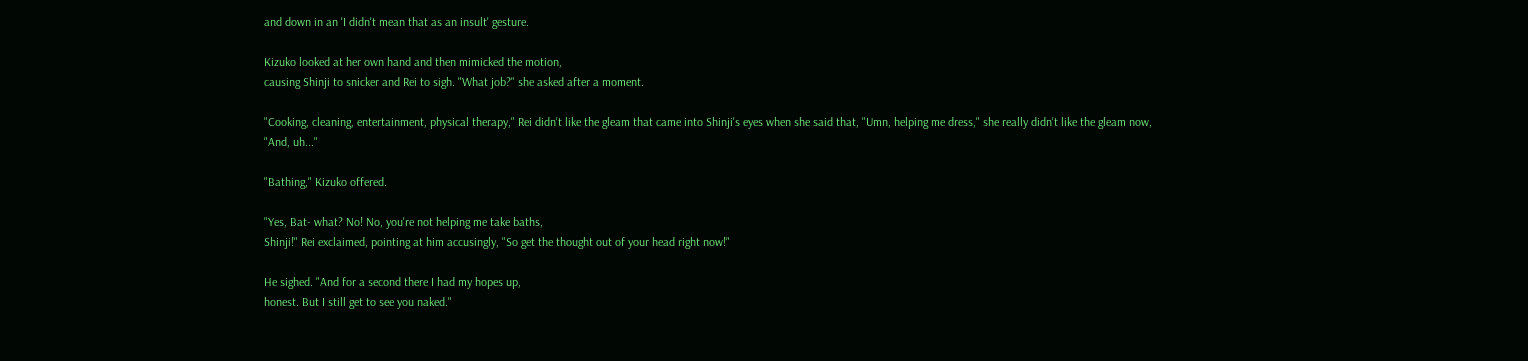and down in an 'I didn't mean that as an insult' gesture.

Kizuko looked at her own hand and then mimicked the motion,
causing Shinji to snicker and Rei to sigh. "What job?" she asked after a moment.

"Cooking, cleaning, entertainment, physical therapy," Rei didn't like the gleam that came into Shinji's eyes when she said that, "Umn, helping me dress," she really didn't like the gleam now,
"And, uh..."

"Bathing," Kizuko offered.

"Yes, Bat- what? No! No, you're not helping me take baths,
Shinji!" Rei exclaimed, pointing at him accusingly, "So get the thought out of your head right now!"

He sighed. "And for a second there I had my hopes up,
honest. But I still get to see you naked."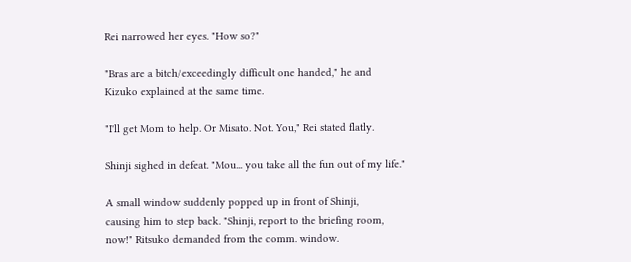Rei narrowed her eyes. "How so?"

"Bras are a bitch/exceedingly difficult one handed," he and Kizuko explained at the same time.

"I'll get Mom to help. Or Misato. Not. You," Rei stated flatly.

Shinji sighed in defeat. "Mou... you take all the fun out of my life."

A small window suddenly popped up in front of Shinji,
causing him to step back. "Shinji, report to the briefing room,
now!" Ritsuko demanded from the comm. window.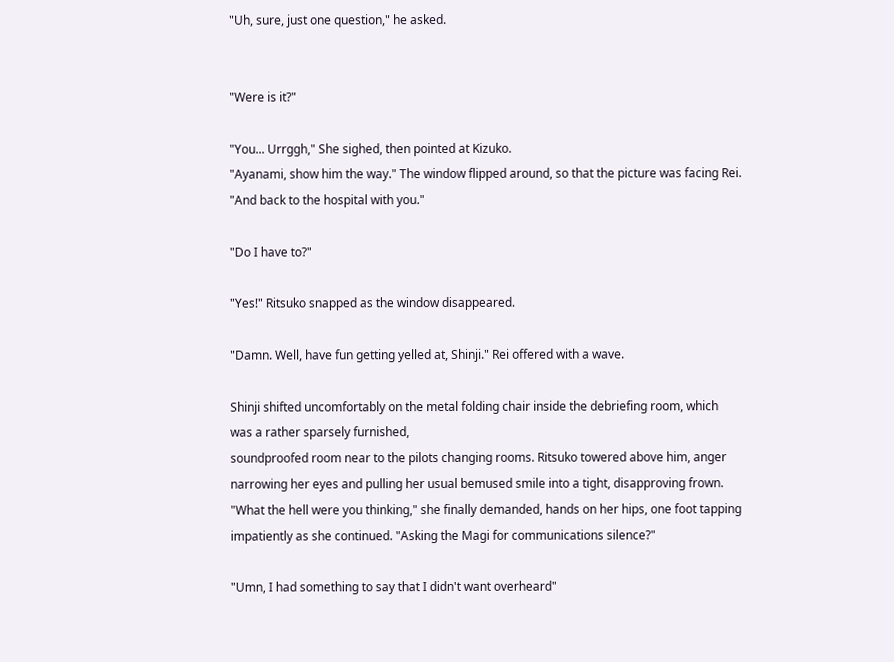"Uh, sure, just one question," he asked.


"Were is it?"

"You... Urrggh," She sighed, then pointed at Kizuko.
"Ayanami, show him the way." The window flipped around, so that the picture was facing Rei. "And back to the hospital with you."

"Do I have to?"

"Yes!" Ritsuko snapped as the window disappeared.

"Damn. Well, have fun getting yelled at, Shinji." Rei offered with a wave.

Shinji shifted uncomfortably on the metal folding chair inside the debriefing room, which was a rather sparsely furnished,
soundproofed room near to the pilots changing rooms. Ritsuko towered above him, anger narrowing her eyes and pulling her usual bemused smile into a tight, disapproving frown. "What the hell were you thinking," she finally demanded, hands on her hips, one foot tapping impatiently as she continued. "Asking the Magi for communications silence?"

"Umn, I had something to say that I didn't want overheard"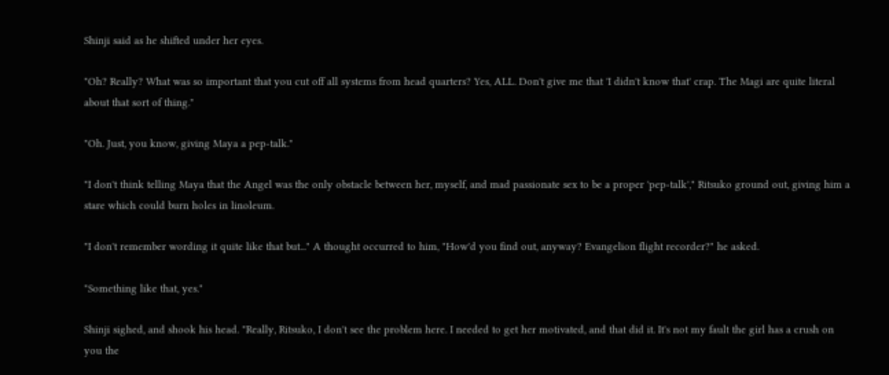Shinji said as he shifted under her eyes.

"Oh? Really? What was so important that you cut off all systems from head quarters? Yes, ALL. Don't give me that 'I didn't know that' crap. The Magi are quite literal about that sort of thing."

"Oh. Just, you know, giving Maya a pep-talk."

"I don't think telling Maya that the Angel was the only obstacle between her, myself, and mad passionate sex to be a proper 'pep-talk'," Ritsuko ground out, giving him a stare which could burn holes in linoleum.

"I don't remember wording it quite like that but..." A thought occurred to him, "How'd you find out, anyway? Evangelion flight recorder?" he asked.

"Something like that, yes."

Shinji sighed, and shook his head. "Really, Ritsuko, I don't see the problem here. I needed to get her motivated, and that did it. It's not my fault the girl has a crush on you the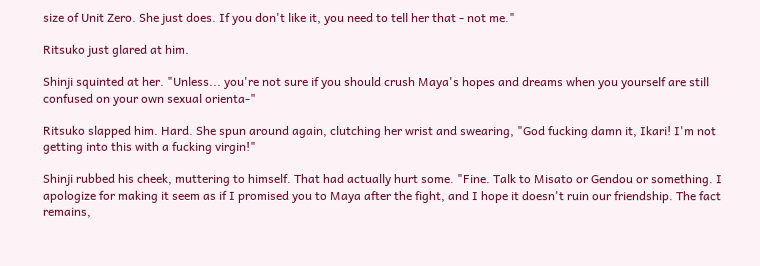size of Unit Zero. She just does. If you don't like it, you need to tell her that - not me."

Ritsuko just glared at him.

Shinji squinted at her. "Unless... you're not sure if you should crush Maya's hopes and dreams when you yourself are still confused on your own sexual orienta-"

Ritsuko slapped him. Hard. She spun around again, clutching her wrist and swearing, "God fucking damn it, Ikari! I'm not getting into this with a fucking virgin!"

Shinji rubbed his cheek, muttering to himself. That had actually hurt some. "Fine. Talk to Misato or Gendou or something. I apologize for making it seem as if I promised you to Maya after the fight, and I hope it doesn't ruin our friendship. The fact remains,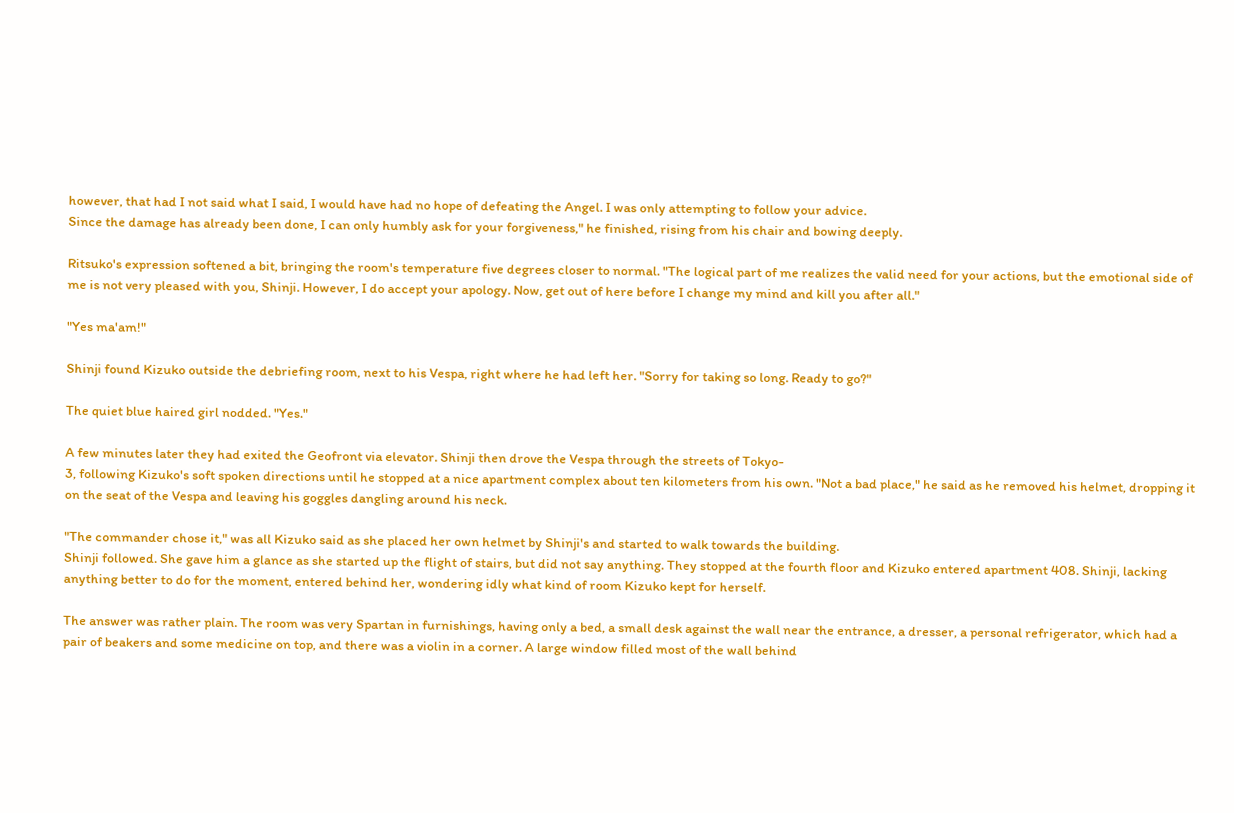however, that had I not said what I said, I would have had no hope of defeating the Angel. I was only attempting to follow your advice.
Since the damage has already been done, I can only humbly ask for your forgiveness," he finished, rising from his chair and bowing deeply.

Ritsuko's expression softened a bit, bringing the room's temperature five degrees closer to normal. "The logical part of me realizes the valid need for your actions, but the emotional side of me is not very pleased with you, Shinji. However, I do accept your apology. Now, get out of here before I change my mind and kill you after all."

"Yes ma'am!"

Shinji found Kizuko outside the debriefing room, next to his Vespa, right where he had left her. "Sorry for taking so long. Ready to go?"

The quiet blue haired girl nodded. "Yes."

A few minutes later they had exited the Geofront via elevator. Shinji then drove the Vespa through the streets of Tokyo-
3, following Kizuko's soft spoken directions until he stopped at a nice apartment complex about ten kilometers from his own. "Not a bad place," he said as he removed his helmet, dropping it on the seat of the Vespa and leaving his goggles dangling around his neck.

"The commander chose it," was all Kizuko said as she placed her own helmet by Shinji's and started to walk towards the building.
Shinji followed. She gave him a glance as she started up the flight of stairs, but did not say anything. They stopped at the fourth floor and Kizuko entered apartment 408. Shinji, lacking anything better to do for the moment, entered behind her, wondering idly what kind of room Kizuko kept for herself.

The answer was rather plain. The room was very Spartan in furnishings, having only a bed, a small desk against the wall near the entrance, a dresser, a personal refrigerator, which had a pair of beakers and some medicine on top, and there was a violin in a corner. A large window filled most of the wall behind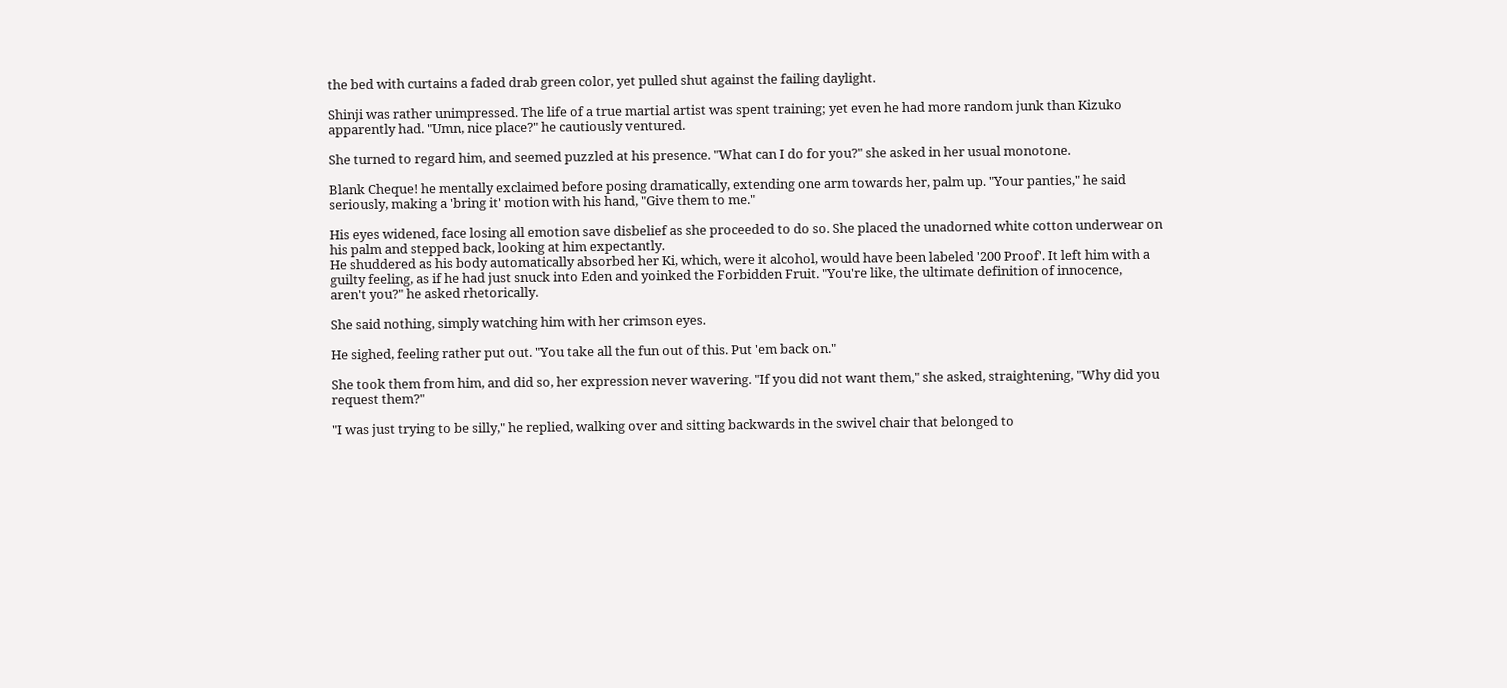the bed with curtains a faded drab green color, yet pulled shut against the failing daylight.

Shinji was rather unimpressed. The life of a true martial artist was spent training; yet even he had more random junk than Kizuko apparently had. "Umn, nice place?" he cautiously ventured.

She turned to regard him, and seemed puzzled at his presence. "What can I do for you?" she asked in her usual monotone.

Blank Cheque! he mentally exclaimed before posing dramatically, extending one arm towards her, palm up. "Your panties," he said seriously, making a 'bring it' motion with his hand, "Give them to me."

His eyes widened, face losing all emotion save disbelief as she proceeded to do so. She placed the unadorned white cotton underwear on his palm and stepped back, looking at him expectantly.
He shuddered as his body automatically absorbed her Ki, which, were it alcohol, would have been labeled '200 Proof'. It left him with a guilty feeling, as if he had just snuck into Eden and yoinked the Forbidden Fruit. "You're like, the ultimate definition of innocence,
aren't you?" he asked rhetorically.

She said nothing, simply watching him with her crimson eyes.

He sighed, feeling rather put out. "You take all the fun out of this. Put 'em back on."

She took them from him, and did so, her expression never wavering. "If you did not want them," she asked, straightening, "Why did you request them?"

"I was just trying to be silly," he replied, walking over and sitting backwards in the swivel chair that belonged to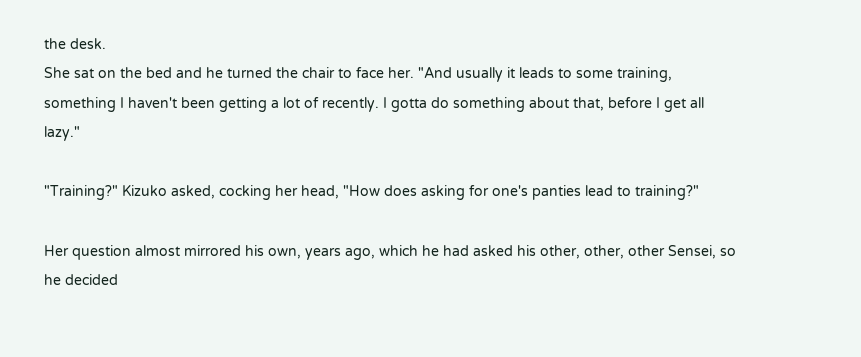the desk.
She sat on the bed and he turned the chair to face her. "And usually it leads to some training, something I haven't been getting a lot of recently. I gotta do something about that, before I get all lazy."

"Training?" Kizuko asked, cocking her head, "How does asking for one's panties lead to training?"

Her question almost mirrored his own, years ago, which he had asked his other, other, other Sensei, so he decided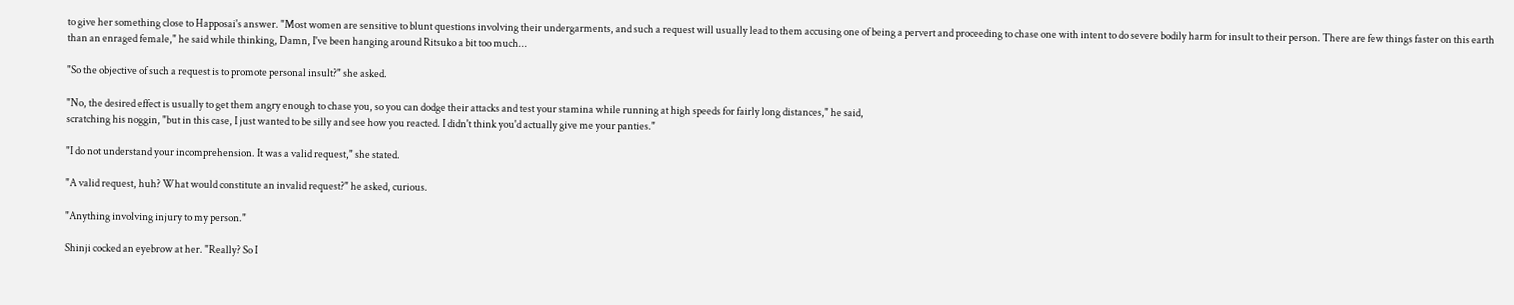to give her something close to Happosai's answer. "Most women are sensitive to blunt questions involving their undergarments, and such a request will usually lead to them accusing one of being a pervert and proceeding to chase one with intent to do severe bodily harm for insult to their person. There are few things faster on this earth than an enraged female," he said while thinking, Damn, I've been hanging around Ritsuko a bit too much...

"So the objective of such a request is to promote personal insult?" she asked.

"No, the desired effect is usually to get them angry enough to chase you, so you can dodge their attacks and test your stamina while running at high speeds for fairly long distances," he said,
scratching his noggin, "but in this case, I just wanted to be silly and see how you reacted. I didn't think you'd actually give me your panties."

"I do not understand your incomprehension. It was a valid request," she stated.

"A valid request, huh? What would constitute an invalid request?" he asked, curious.

"Anything involving injury to my person."

Shinji cocked an eyebrow at her. "Really? So I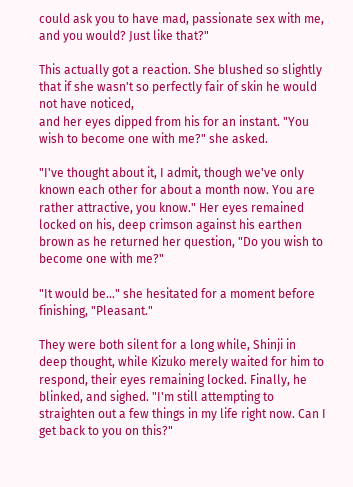could ask you to have mad, passionate sex with me, and you would? Just like that?"

This actually got a reaction. She blushed so slightly that if she wasn't so perfectly fair of skin he would not have noticed,
and her eyes dipped from his for an instant. "You wish to become one with me?" she asked.

"I've thought about it, I admit, though we've only known each other for about a month now. You are rather attractive, you know." Her eyes remained locked on his, deep crimson against his earthen brown as he returned her question, "Do you wish to become one with me?"

"It would be..." she hesitated for a moment before finishing, "Pleasant."

They were both silent for a long while, Shinji in deep thought, while Kizuko merely waited for him to respond, their eyes remaining locked. Finally, he blinked, and sighed. "I'm still attempting to straighten out a few things in my life right now. Can I get back to you on this?"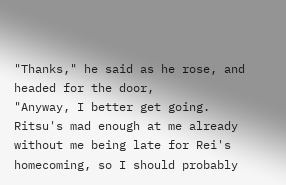"Thanks," he said as he rose, and headed for the door,
"Anyway, I better get going. Ritsu's mad enough at me already without me being late for Rei's homecoming, so I should probably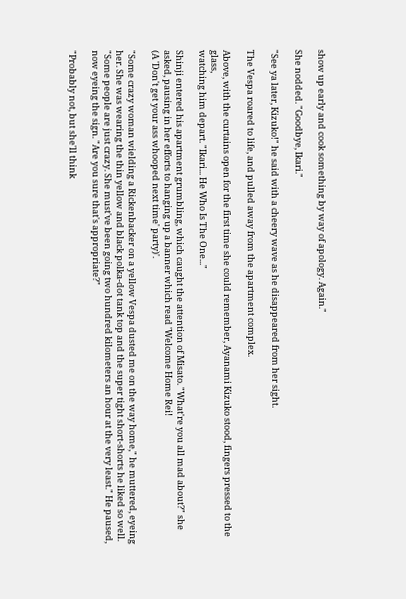show up early and cook something by way of apology. Again."

She nodded. "Goodbye, Ikari."

"See ya later, Kizuko!" he said with a cheery wave as he disappeared from her sight.

The Vespa roared to life, and pulled away from the apartment complex.

Above, with the curtains open for the first time she could remember, Ayanami Kizuko stood, fingers pressed to the glass,
watching him depart. "Ikari... He Who Is The One..."

Shinji entered his apartment grumbling, which caught the attention of Misato. "What're you all mad about?" she asked, pausing in her efforts to hanging up a banner which read 'Welcome Home Rei!
(A 'Don't get your ass whooped next time' party)'.

"Some crazy woman wielding a Rickenbacker on a yellow Vespa dusted me on the way home," he muttered, eyeing her. She was wearing the thin yellow and black polka-dot tank top and the super tight short-shorts he liked so well. "Some people are just crazy. She must've been going two hundred kilometers an hour at the very least." He paused, now eyeing the sign. "Are you sure that's appropriate?"

"Probably not, but she'll think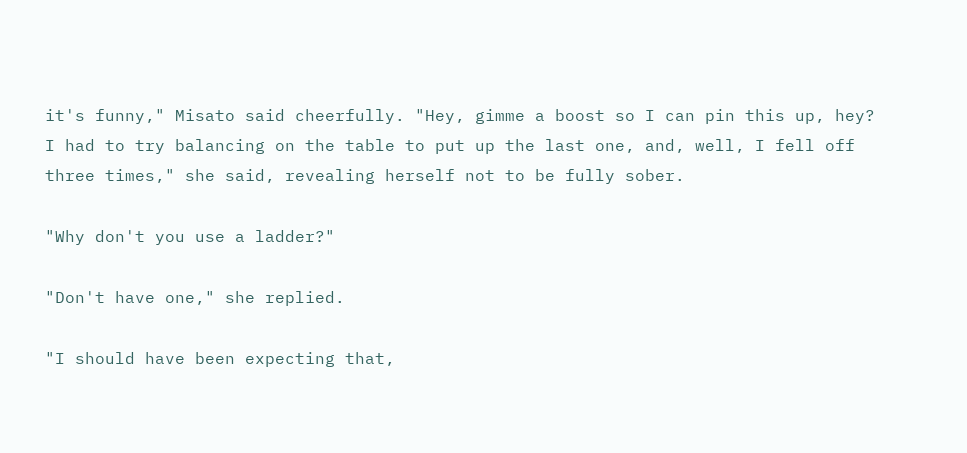it's funny," Misato said cheerfully. "Hey, gimme a boost so I can pin this up, hey? I had to try balancing on the table to put up the last one, and, well, I fell off three times," she said, revealing herself not to be fully sober.

"Why don't you use a ladder?"

"Don't have one," she replied.

"I should have been expecting that,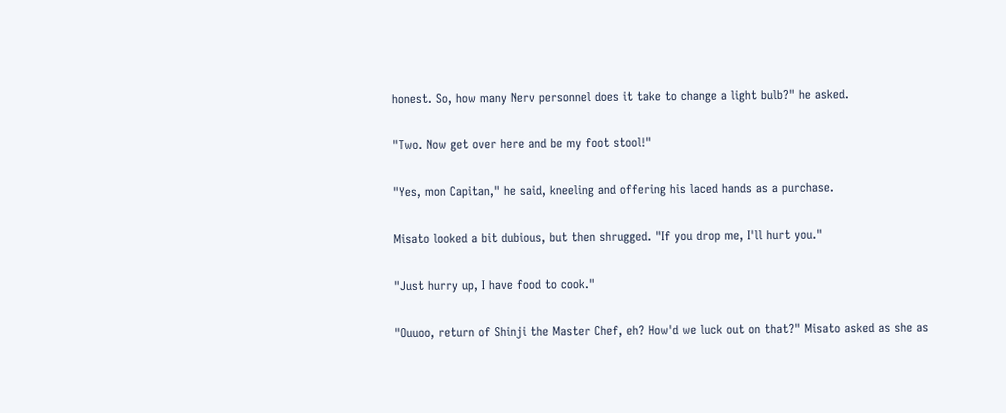honest. So, how many Nerv personnel does it take to change a light bulb?" he asked.

"Two. Now get over here and be my foot stool!"

"Yes, mon Capitan," he said, kneeling and offering his laced hands as a purchase.

Misato looked a bit dubious, but then shrugged. "If you drop me, I'll hurt you."

"Just hurry up, I have food to cook."

"Ouuoo, return of Shinji the Master Chef, eh? How'd we luck out on that?" Misato asked as she as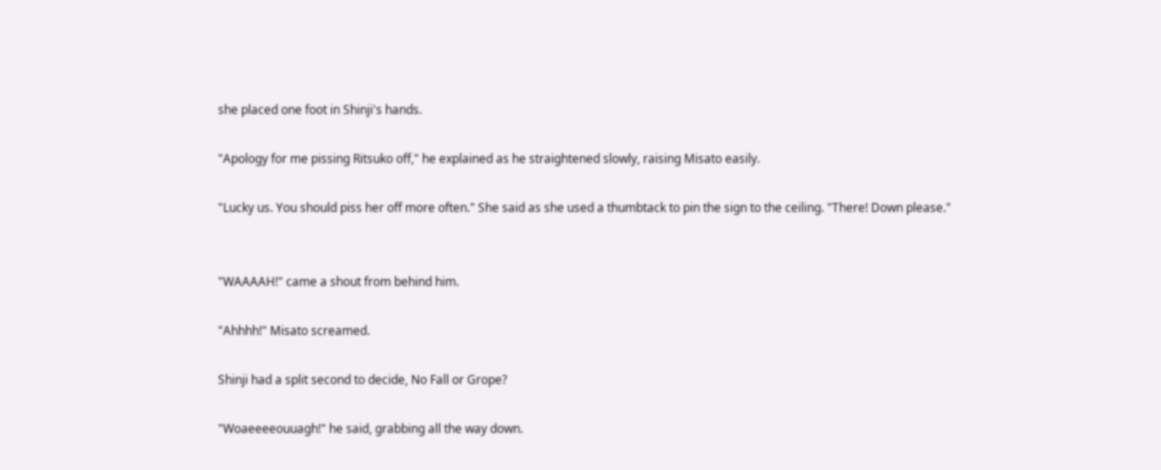she placed one foot in Shinji's hands.

"Apology for me pissing Ritsuko off," he explained as he straightened slowly, raising Misato easily.

"Lucky us. You should piss her off more often." She said as she used a thumbtack to pin the sign to the ceiling. "There! Down please."


"WAAAAH!" came a shout from behind him.

"Ahhhh!" Misato screamed.

Shinji had a split second to decide, No Fall or Grope?

"Woaeeeeouuagh!" he said, grabbing all the way down.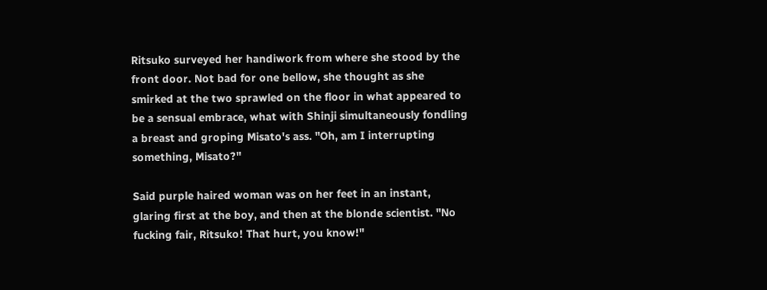Ritsuko surveyed her handiwork from where she stood by the front door. Not bad for one bellow, she thought as she smirked at the two sprawled on the floor in what appeared to be a sensual embrace, what with Shinji simultaneously fondling a breast and groping Misato's ass. "Oh, am I interrupting something, Misato?"

Said purple haired woman was on her feet in an instant,
glaring first at the boy, and then at the blonde scientist. "No fucking fair, Ritsuko! That hurt, you know!"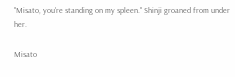"Misato, you're standing on my spleen." Shinji groaned from under her.

Misato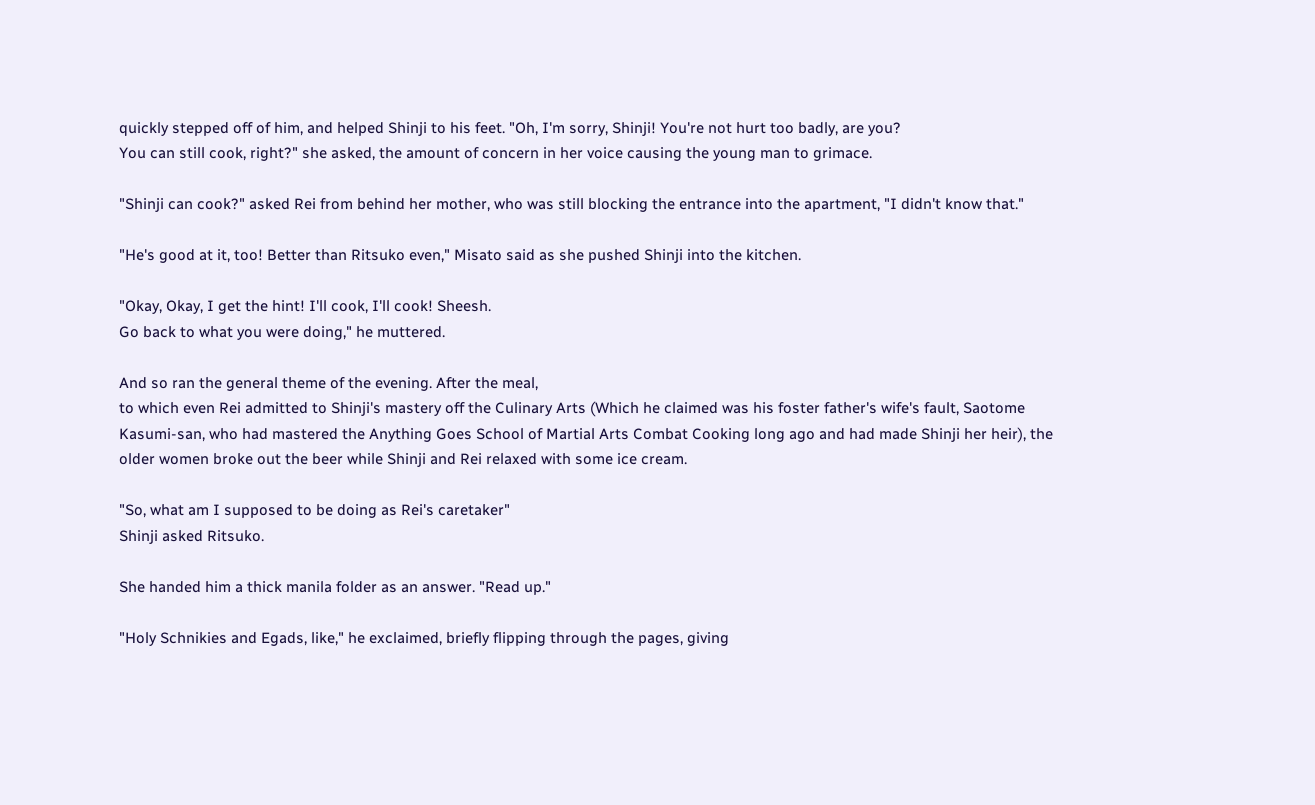quickly stepped off of him, and helped Shinji to his feet. "Oh, I'm sorry, Shinji! You're not hurt too badly, are you?
You can still cook, right?" she asked, the amount of concern in her voice causing the young man to grimace.

"Shinji can cook?" asked Rei from behind her mother, who was still blocking the entrance into the apartment, "I didn't know that."

"He's good at it, too! Better than Ritsuko even," Misato said as she pushed Shinji into the kitchen.

"Okay, Okay, I get the hint! I'll cook, I'll cook! Sheesh.
Go back to what you were doing," he muttered.

And so ran the general theme of the evening. After the meal,
to which even Rei admitted to Shinji's mastery off the Culinary Arts (Which he claimed was his foster father's wife's fault, Saotome Kasumi-san, who had mastered the Anything Goes School of Martial Arts Combat Cooking long ago and had made Shinji her heir), the older women broke out the beer while Shinji and Rei relaxed with some ice cream.

"So, what am I supposed to be doing as Rei's caretaker"
Shinji asked Ritsuko.

She handed him a thick manila folder as an answer. "Read up."

"Holy Schnikies and Egads, like," he exclaimed, briefly flipping through the pages, giving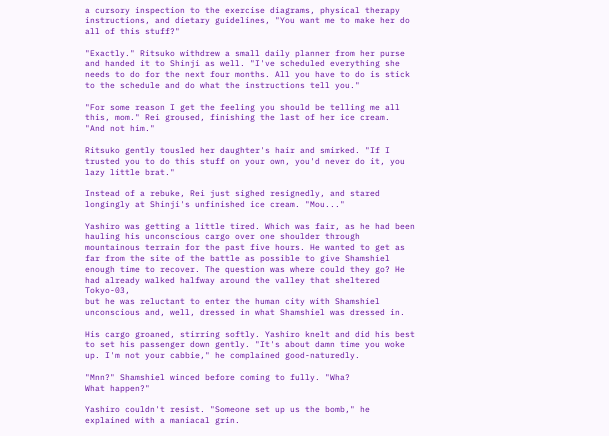a cursory inspection to the exercise diagrams, physical therapy instructions, and dietary guidelines, "You want me to make her do all of this stuff?"

"Exactly." Ritsuko withdrew a small daily planner from her purse and handed it to Shinji as well. "I've scheduled everything she needs to do for the next four months. All you have to do is stick to the schedule and do what the instructions tell you."

"For some reason I get the feeling you should be telling me all this, mom." Rei groused, finishing the last of her ice cream.
"And not him."

Ritsuko gently tousled her daughter's hair and smirked. "If I trusted you to do this stuff on your own, you'd never do it, you lazy little brat."

Instead of a rebuke, Rei just sighed resignedly, and stared longingly at Shinji's unfinished ice cream. "Mou..."

Yashiro was getting a little tired. Which was fair, as he had been hauling his unconscious cargo over one shoulder through mountainous terrain for the past five hours. He wanted to get as far from the site of the battle as possible to give Shamshiel enough time to recover. The question was where could they go? He had already walked halfway around the valley that sheltered Tokyo-03,
but he was reluctant to enter the human city with Shamshiel unconscious and, well, dressed in what Shamshiel was dressed in.

His cargo groaned, stirring softly. Yashiro knelt and did his best to set his passenger down gently. "It's about damn time you woke up. I'm not your cabbie," he complained good-naturedly.

"Mnn?" Shamshiel winced before coming to fully. "Wha?
What happen?"

Yashiro couldn't resist. "Someone set up us the bomb," he explained with a maniacal grin.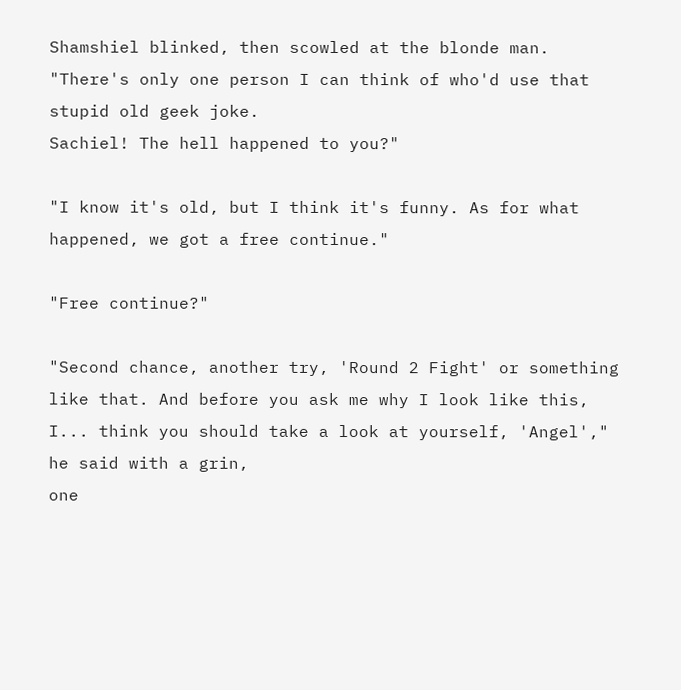Shamshiel blinked, then scowled at the blonde man. "There's only one person I can think of who'd use that stupid old geek joke.
Sachiel! The hell happened to you?"

"I know it's old, but I think it's funny. As for what happened, we got a free continue."

"Free continue?"

"Second chance, another try, 'Round 2 Fight' or something like that. And before you ask me why I look like this, I... think you should take a look at yourself, 'Angel'," he said with a grin,
one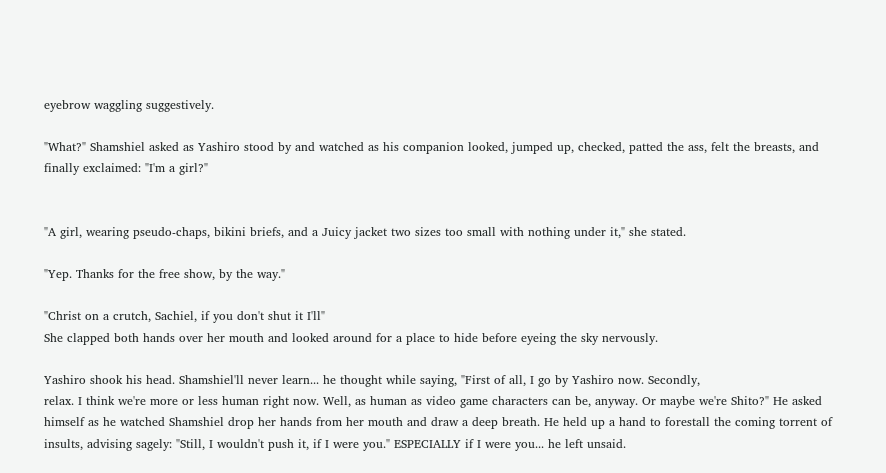eyebrow waggling suggestively.

"What?" Shamshiel asked as Yashiro stood by and watched as his companion looked, jumped up, checked, patted the ass, felt the breasts, and finally exclaimed: "I'm a girl?"


"A girl, wearing pseudo-chaps, bikini briefs, and a Juicy jacket two sizes too small with nothing under it," she stated.

"Yep. Thanks for the free show, by the way."

"Christ on a crutch, Sachiel, if you don't shut it I'll"
She clapped both hands over her mouth and looked around for a place to hide before eyeing the sky nervously.

Yashiro shook his head. Shamshiel'll never learn... he thought while saying, "First of all, I go by Yashiro now. Secondly,
relax. I think we're more or less human right now. Well, as human as video game characters can be, anyway. Or maybe we're Shito?" He asked himself as he watched Shamshiel drop her hands from her mouth and draw a deep breath. He held up a hand to forestall the coming torrent of insults, advising sagely: "Still, I wouldn't push it, if I were you." ESPECIALLY if I were you... he left unsaid.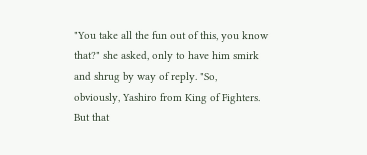"You take all the fun out of this, you know that?" she asked, only to have him smirk and shrug by way of reply. "So,
obviously, Yashiro from King of Fighters. But that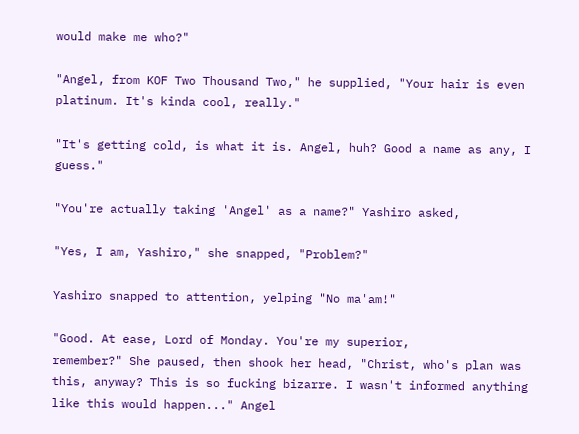would make me who?"

"Angel, from KOF Two Thousand Two," he supplied, "Your hair is even platinum. It's kinda cool, really."

"It's getting cold, is what it is. Angel, huh? Good a name as any, I guess."

"You're actually taking 'Angel' as a name?" Yashiro asked,

"Yes, I am, Yashiro," she snapped, "Problem?"

Yashiro snapped to attention, yelping "No ma'am!"

"Good. At ease, Lord of Monday. You're my superior,
remember?" She paused, then shook her head, "Christ, who's plan was this, anyway? This is so fucking bizarre. I wasn't informed anything like this would happen..." Angel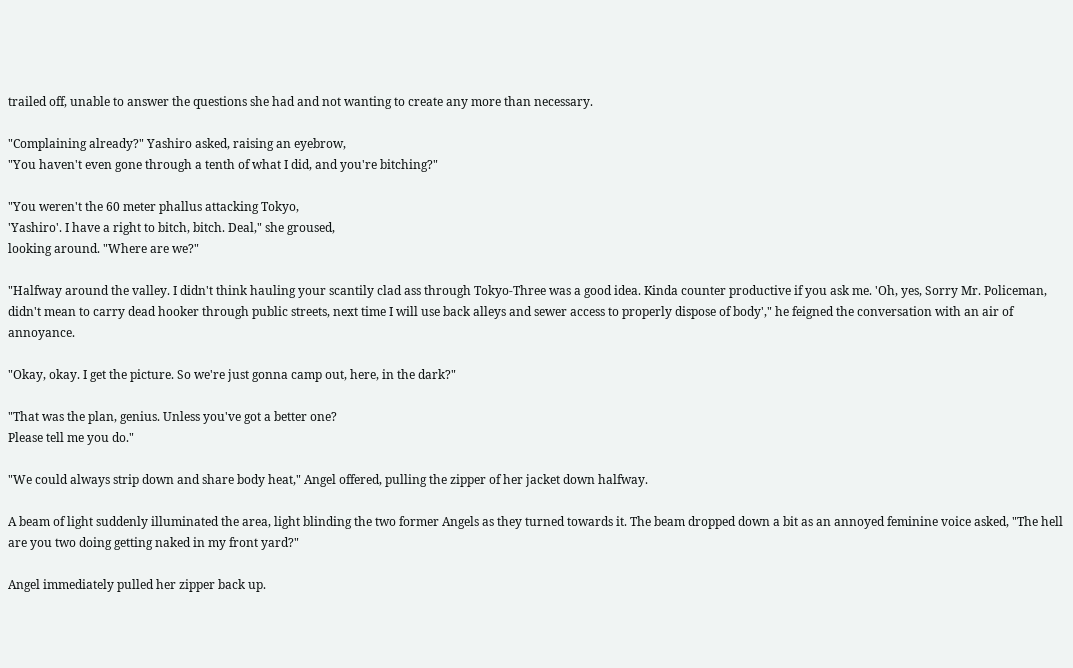trailed off, unable to answer the questions she had and not wanting to create any more than necessary.

"Complaining already?" Yashiro asked, raising an eyebrow,
"You haven't even gone through a tenth of what I did, and you're bitching?"

"You weren't the 60 meter phallus attacking Tokyo,
'Yashiro'. I have a right to bitch, bitch. Deal," she groused,
looking around. "Where are we?"

"Halfway around the valley. I didn't think hauling your scantily clad ass through Tokyo-Three was a good idea. Kinda counter productive if you ask me. 'Oh, yes, Sorry Mr. Policeman, didn't mean to carry dead hooker through public streets, next time I will use back alleys and sewer access to properly dispose of body'," he feigned the conversation with an air of annoyance.

"Okay, okay. I get the picture. So we're just gonna camp out, here, in the dark?"

"That was the plan, genius. Unless you've got a better one?
Please tell me you do."

"We could always strip down and share body heat," Angel offered, pulling the zipper of her jacket down halfway.

A beam of light suddenly illuminated the area, light blinding the two former Angels as they turned towards it. The beam dropped down a bit as an annoyed feminine voice asked, "The hell are you two doing getting naked in my front yard?"

Angel immediately pulled her zipper back up.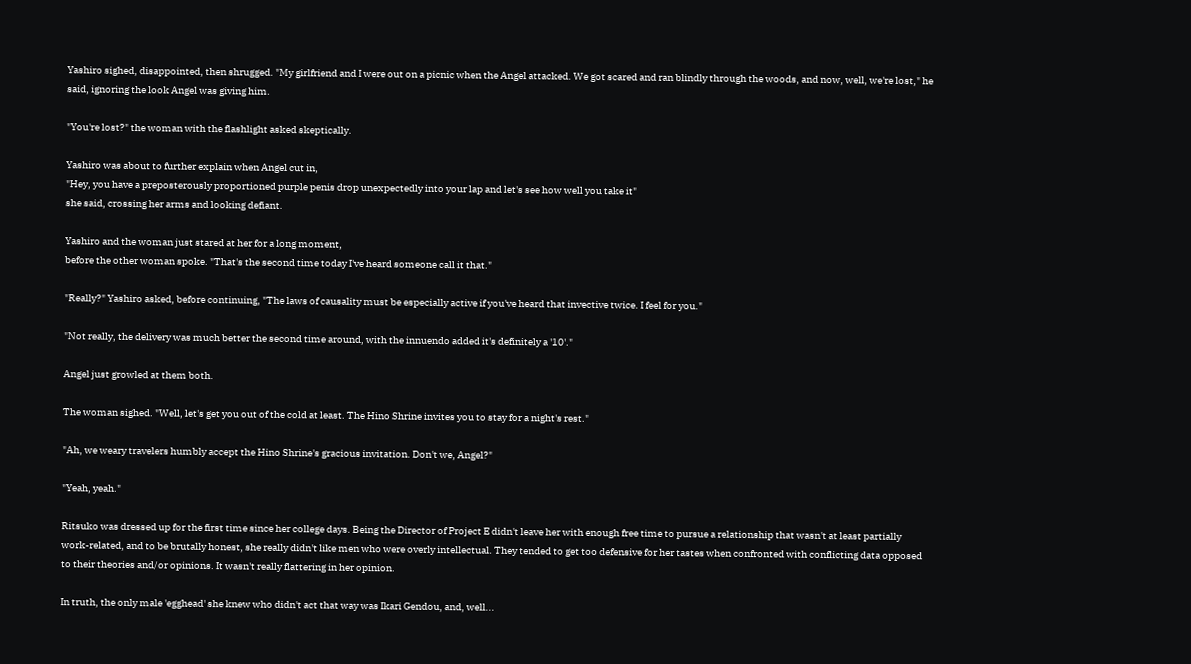Yashiro sighed, disappointed, then shrugged. "My girlfriend and I were out on a picnic when the Angel attacked. We got scared and ran blindly through the woods, and now, well, we're lost," he said, ignoring the look Angel was giving him.

"You're lost?" the woman with the flashlight asked skeptically.

Yashiro was about to further explain when Angel cut in,
"Hey, you have a preposterously proportioned purple penis drop unexpectedly into your lap and let's see how well you take it"
she said, crossing her arms and looking defiant.

Yashiro and the woman just stared at her for a long moment,
before the other woman spoke. "That's the second time today I've heard someone call it that."

"Really?" Yashiro asked, before continuing, "The laws of causality must be especially active if you've heard that invective twice. I feel for you."

"Not really, the delivery was much better the second time around, with the innuendo added it's definitely a '10'."

Angel just growled at them both.

The woman sighed. "Well, let's get you out of the cold at least. The Hino Shrine invites you to stay for a night's rest."

"Ah, we weary travelers humbly accept the Hino Shrine's gracious invitation. Don't we, Angel?"

"Yeah, yeah."

Ritsuko was dressed up for the first time since her college days. Being the Director of Project E didn't leave her with enough free time to pursue a relationship that wasn't at least partially work-related, and to be brutally honest, she really didn't like men who were overly intellectual. They tended to get too defensive for her tastes when confronted with conflicting data opposed to their theories and/or opinions. It wasn't really flattering in her opinion.

In truth, the only male 'egghead' she knew who didn't act that way was Ikari Gendou, and, well...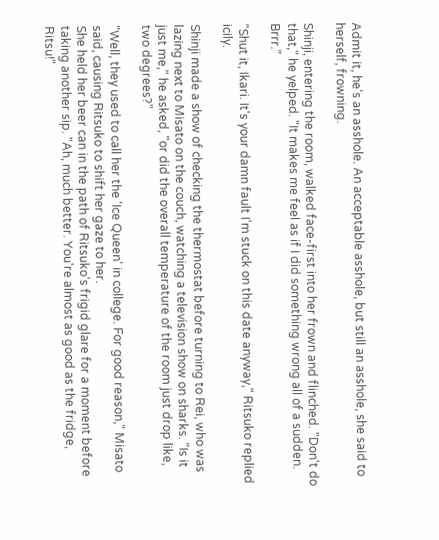Admit it, he's an asshole. An acceptable asshole, but still an asshole, she said to herself, frowning.

Shinji, entering the room, walked face-first into her frown and flinched. "Don't do that," he yelped. "It makes me feel as if I did something wrong all of a sudden. Brrr."

"Shut it, Ikari. It's your damn fault I'm stuck on this date anyway," Ritsuko replied icily.

Shinji made a show of checking the thermostat before turning to Rei, who was lazing next to Misato on the couch, watching a television show on sharks. "Is it just me," he asked, "or did the overall temperature of the room just drop like, two degrees?"

"Well, they used to call her the 'Ice Queen' in college. For good reason," Misato said, causing Ritsuko to shift her gaze to her.
She held her beer can in the path of Ritsuko's frigid glare for a moment before taking another sip. "Ah, much better. You're almost as good as the fridge, Ritsu!"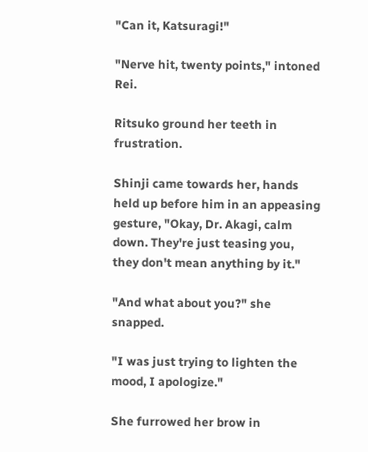"Can it, Katsuragi!"

"Nerve hit, twenty points," intoned Rei.

Ritsuko ground her teeth in frustration.

Shinji came towards her, hands held up before him in an appeasing gesture, "Okay, Dr. Akagi, calm down. They're just teasing you, they don't mean anything by it."

"And what about you?" she snapped.

"I was just trying to lighten the mood, I apologize."

She furrowed her brow in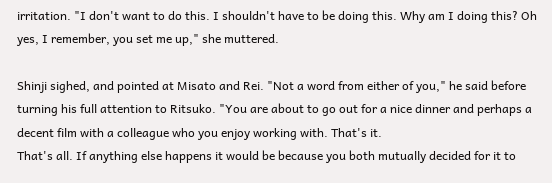irritation. "I don't want to do this. I shouldn't have to be doing this. Why am I doing this? Oh yes, I remember, you set me up," she muttered.

Shinji sighed, and pointed at Misato and Rei. "Not a word from either of you," he said before turning his full attention to Ritsuko. "You are about to go out for a nice dinner and perhaps a decent film with a colleague who you enjoy working with. That's it.
That's all. If anything else happens it would be because you both mutually decided for it to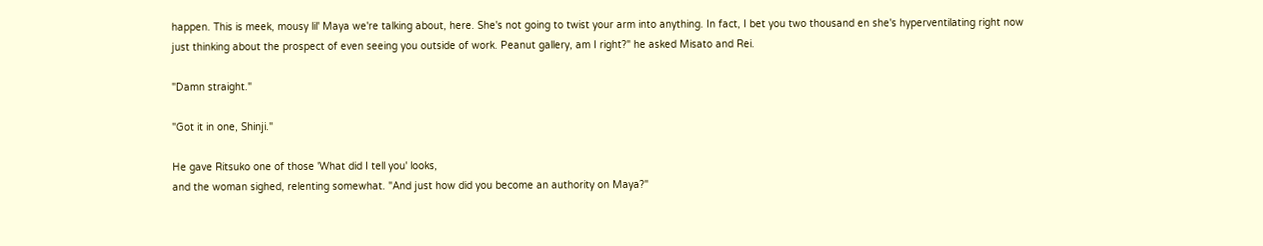happen. This is meek, mousy lil' Maya we're talking about, here. She's not going to twist your arm into anything. In fact, I bet you two thousand en she's hyperventilating right now just thinking about the prospect of even seeing you outside of work. Peanut gallery, am I right?" he asked Misato and Rei.

"Damn straight."

"Got it in one, Shinji."

He gave Ritsuko one of those 'What did I tell you' looks,
and the woman sighed, relenting somewhat. "And just how did you become an authority on Maya?"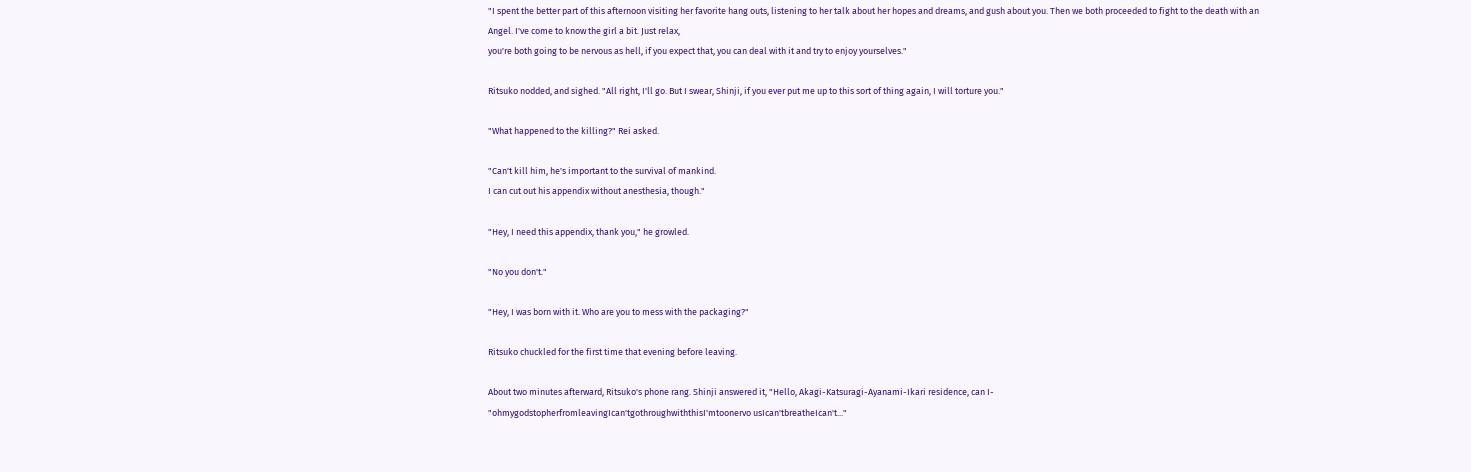"I spent the better part of this afternoon visiting her favorite hang outs, listening to her talk about her hopes and dreams, and gush about you. Then we both proceeded to fight to the death with an Angel. I've come to know the girl a bit. Just relax,
you're both going to be nervous as hell, if you expect that, you can deal with it and try to enjoy yourselves."

Ritsuko nodded, and sighed. "All right, I'll go. But I swear, Shinji, if you ever put me up to this sort of thing again, I will torture you."

"What happened to the killing?" Rei asked.

"Can't kill him, he's important to the survival of mankind.
I can cut out his appendix without anesthesia, though."

"Hey, I need this appendix, thank you," he growled.

"No you don't."

"Hey, I was born with it. Who are you to mess with the packaging?"

Ritsuko chuckled for the first time that evening before leaving.

About two minutes afterward, Ritsuko's phone rang. Shinji answered it, "Hello, Akagi-Katsuragi-Ayanami-Ikari residence, can I-
"ohmygodstopherfromleavingIcan'tgothroughwiththisI'mtoonervo usIcan'tbreatheIcan't..."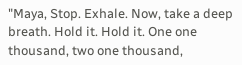"Maya, Stop. Exhale. Now, take a deep breath. Hold it. Hold it. One one thousand, two one thousand,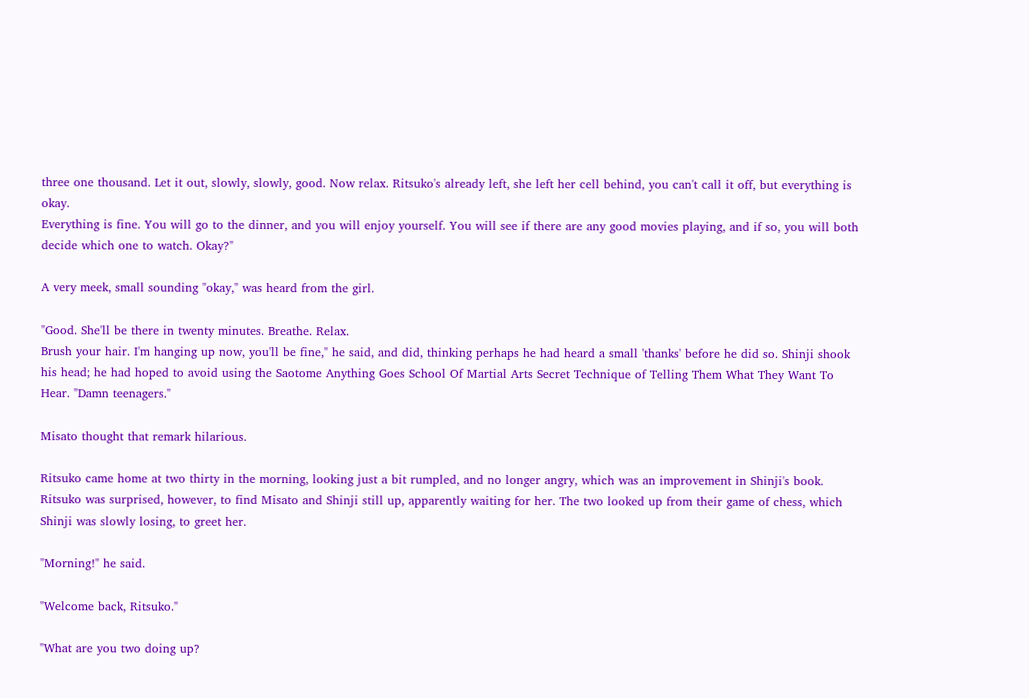three one thousand. Let it out, slowly, slowly, good. Now relax. Ritsuko's already left, she left her cell behind, you can't call it off, but everything is okay.
Everything is fine. You will go to the dinner, and you will enjoy yourself. You will see if there are any good movies playing, and if so, you will both decide which one to watch. Okay?"

A very meek, small sounding "okay," was heard from the girl.

"Good. She'll be there in twenty minutes. Breathe. Relax.
Brush your hair. I'm hanging up now, you'll be fine," he said, and did, thinking perhaps he had heard a small 'thanks' before he did so. Shinji shook his head; he had hoped to avoid using the Saotome Anything Goes School Of Martial Arts Secret Technique of Telling Them What They Want To Hear. "Damn teenagers."

Misato thought that remark hilarious.

Ritsuko came home at two thirty in the morning, looking just a bit rumpled, and no longer angry, which was an improvement in Shinji's book. Ritsuko was surprised, however, to find Misato and Shinji still up, apparently waiting for her. The two looked up from their game of chess, which Shinji was slowly losing, to greet her.

"Morning!" he said.

"Welcome back, Ritsuko."

"What are you two doing up?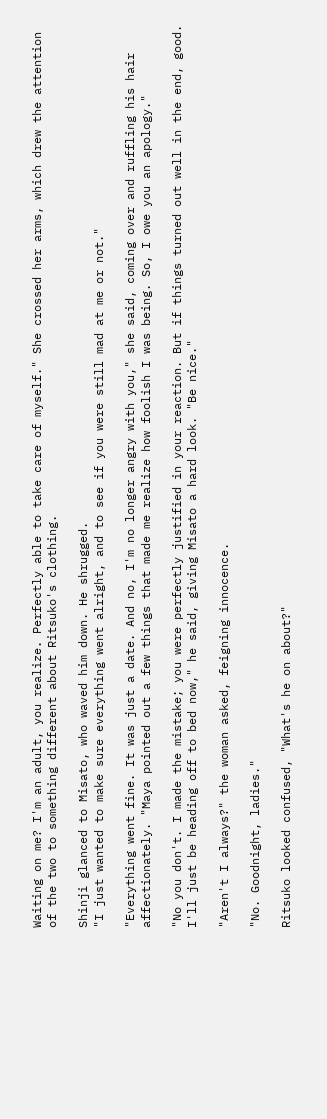Waiting on me? I'm an adult, you realize. Perfectly able to take care of myself." She crossed her arms, which drew the attention of the two to something different about Ritsuko's clothing.

Shinji glanced to Misato, who waved him down. He shrugged.
"I just wanted to make sure everything went alright, and to see if you were still mad at me or not."

"Everything went fine. It was just a date. And no, I'm no longer angry with you," she said, coming over and ruffling his hair affectionately. "Maya pointed out a few things that made me realize how foolish I was being. So, I owe you an apology."

"No you don't. I made the mistake; you were perfectly justified in your reaction. But if things turned out well in the end, good. I'll just be heading off to bed now," he said, giving Misato a hard look. "Be nice."

"Aren't I always?" the woman asked, feigning innocence.

"No. Goodnight, ladies."

Ritsuko looked confused, "What's he on about?"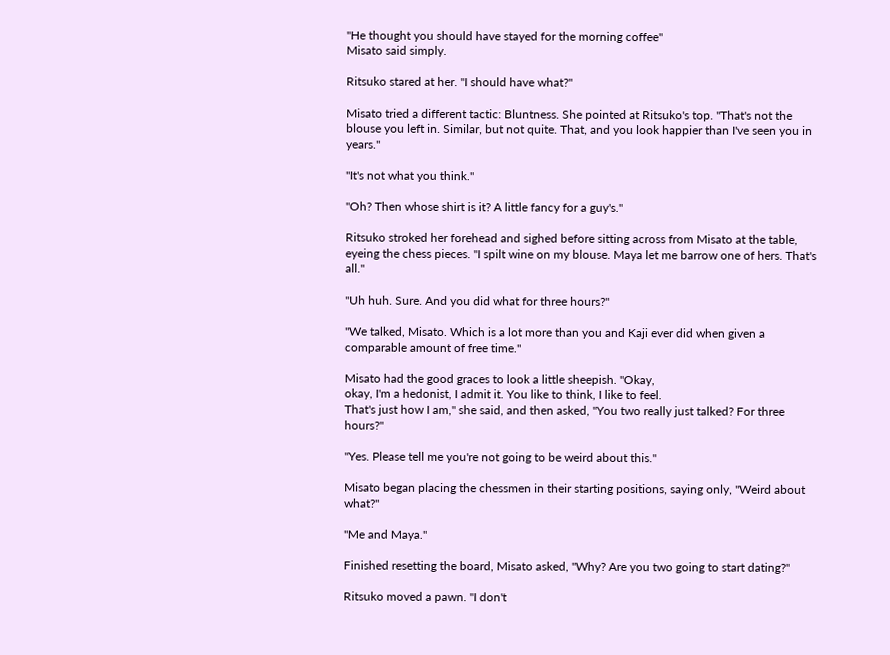"He thought you should have stayed for the morning coffee"
Misato said simply.

Ritsuko stared at her. "I should have what?"

Misato tried a different tactic: Bluntness. She pointed at Ritsuko's top. "That's not the blouse you left in. Similar, but not quite. That, and you look happier than I've seen you in years."

"It's not what you think."

"Oh? Then whose shirt is it? A little fancy for a guy's."

Ritsuko stroked her forehead and sighed before sitting across from Misato at the table, eyeing the chess pieces. "I spilt wine on my blouse. Maya let me barrow one of hers. That's all."

"Uh huh. Sure. And you did what for three hours?"

"We talked, Misato. Which is a lot more than you and Kaji ever did when given a comparable amount of free time."

Misato had the good graces to look a little sheepish. "Okay,
okay, I'm a hedonist, I admit it. You like to think, I like to feel.
That's just how I am," she said, and then asked, "You two really just talked? For three hours?"

"Yes. Please tell me you're not going to be weird about this."

Misato began placing the chessmen in their starting positions, saying only, "Weird about what?"

"Me and Maya."

Finished resetting the board, Misato asked, "Why? Are you two going to start dating?"

Ritsuko moved a pawn. "I don't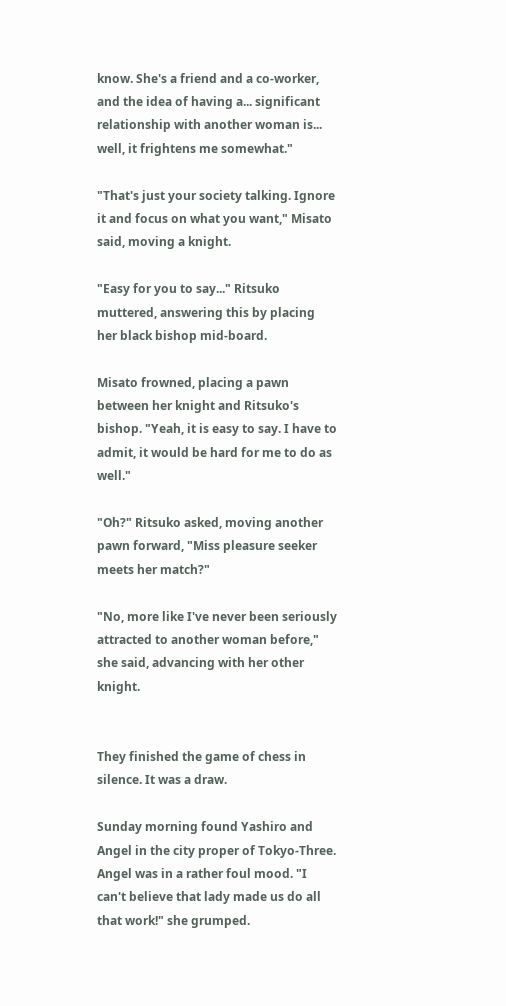know. She's a friend and a co-worker, and the idea of having a... significant relationship with another woman is... well, it frightens me somewhat."

"That's just your society talking. Ignore it and focus on what you want," Misato said, moving a knight.

"Easy for you to say..." Ritsuko muttered, answering this by placing her black bishop mid-board.

Misato frowned, placing a pawn between her knight and Ritsuko's bishop. "Yeah, it is easy to say. I have to admit, it would be hard for me to do as well."

"Oh?" Ritsuko asked, moving another pawn forward, "Miss pleasure seeker meets her match?"

"No, more like I've never been seriously attracted to another woman before," she said, advancing with her other knight.


They finished the game of chess in silence. It was a draw.

Sunday morning found Yashiro and Angel in the city proper of Tokyo-Three. Angel was in a rather foul mood. "I can't believe that lady made us do all that work!" she grumped.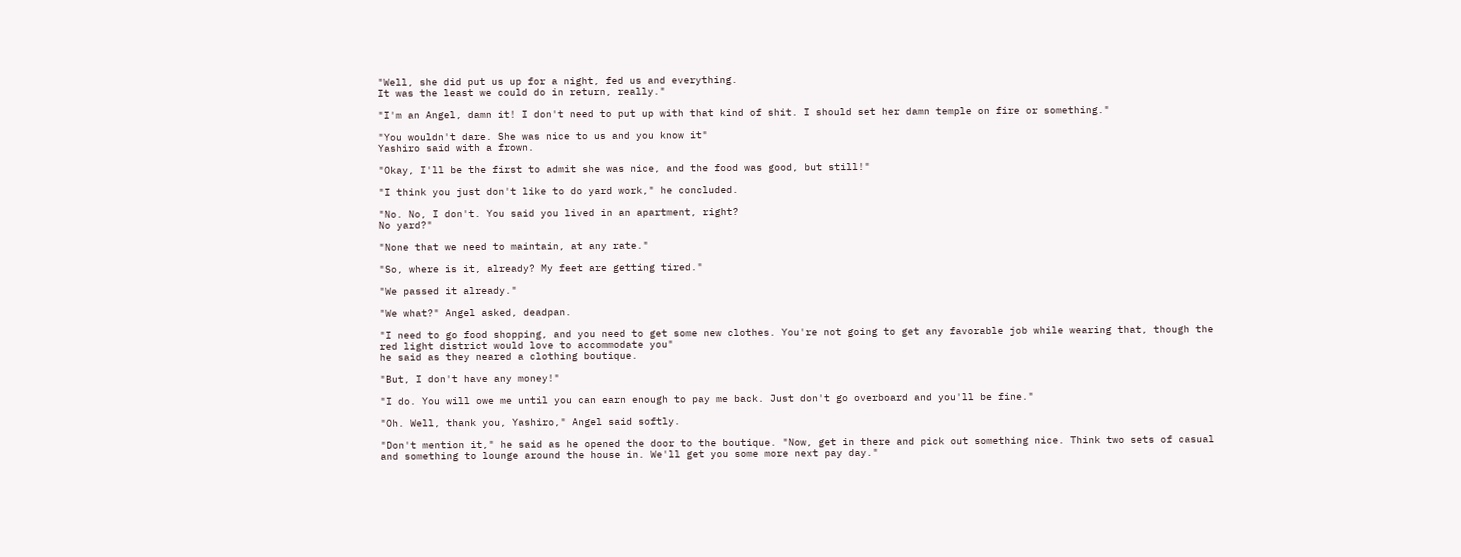"Well, she did put us up for a night, fed us and everything.
It was the least we could do in return, really."

"I'm an Angel, damn it! I don't need to put up with that kind of shit. I should set her damn temple on fire or something."

"You wouldn't dare. She was nice to us and you know it"
Yashiro said with a frown.

"Okay, I'll be the first to admit she was nice, and the food was good, but still!"

"I think you just don't like to do yard work," he concluded.

"No. No, I don't. You said you lived in an apartment, right?
No yard?"

"None that we need to maintain, at any rate."

"So, where is it, already? My feet are getting tired."

"We passed it already."

"We what?" Angel asked, deadpan.

"I need to go food shopping, and you need to get some new clothes. You're not going to get any favorable job while wearing that, though the red light district would love to accommodate you"
he said as they neared a clothing boutique.

"But, I don't have any money!"

"I do. You will owe me until you can earn enough to pay me back. Just don't go overboard and you'll be fine."

"Oh. Well, thank you, Yashiro," Angel said softly.

"Don't mention it," he said as he opened the door to the boutique. "Now, get in there and pick out something nice. Think two sets of casual and something to lounge around the house in. We'll get you some more next pay day."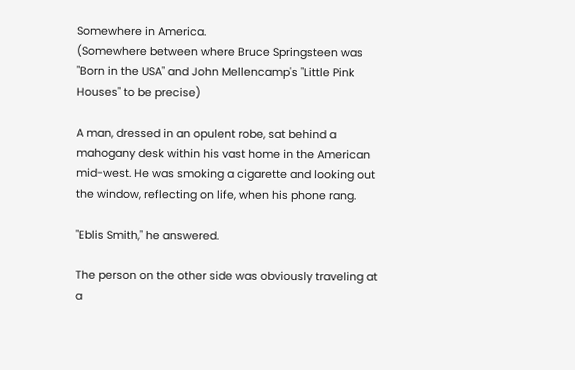Somewhere in America.
(Somewhere between where Bruce Springsteen was "Born in the USA" and John Mellencamp's "Little Pink Houses" to be precise)

A man, dressed in an opulent robe, sat behind a mahogany desk within his vast home in the American mid-west. He was smoking a cigarette and looking out the window, reflecting on life, when his phone rang.

"Eblis Smith," he answered.

The person on the other side was obviously traveling at a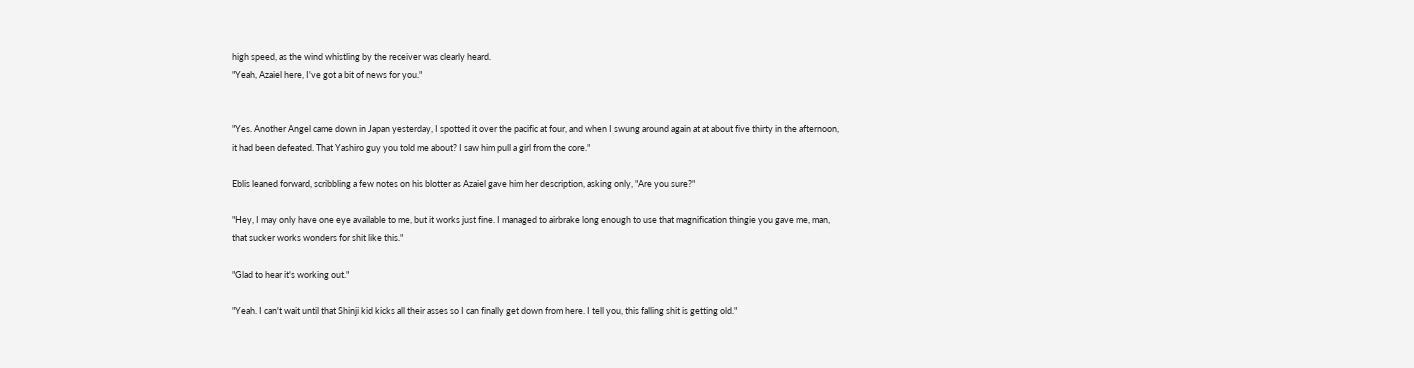high speed, as the wind whistling by the receiver was clearly heard.
"Yeah, Azaiel here, I've got a bit of news for you."


"Yes. Another Angel came down in Japan yesterday, I spotted it over the pacific at four, and when I swung around again at at about five thirty in the afternoon, it had been defeated. That Yashiro guy you told me about? I saw him pull a girl from the core."

Eblis leaned forward, scribbling a few notes on his blotter as Azaiel gave him her description, asking only, "Are you sure?"

"Hey, I may only have one eye available to me, but it works just fine. I managed to airbrake long enough to use that magnification thingie you gave me, man, that sucker works wonders for shit like this."

"Glad to hear it's working out."

"Yeah. I can't wait until that Shinji kid kicks all their asses so I can finally get down from here. I tell you, this falling shit is getting old."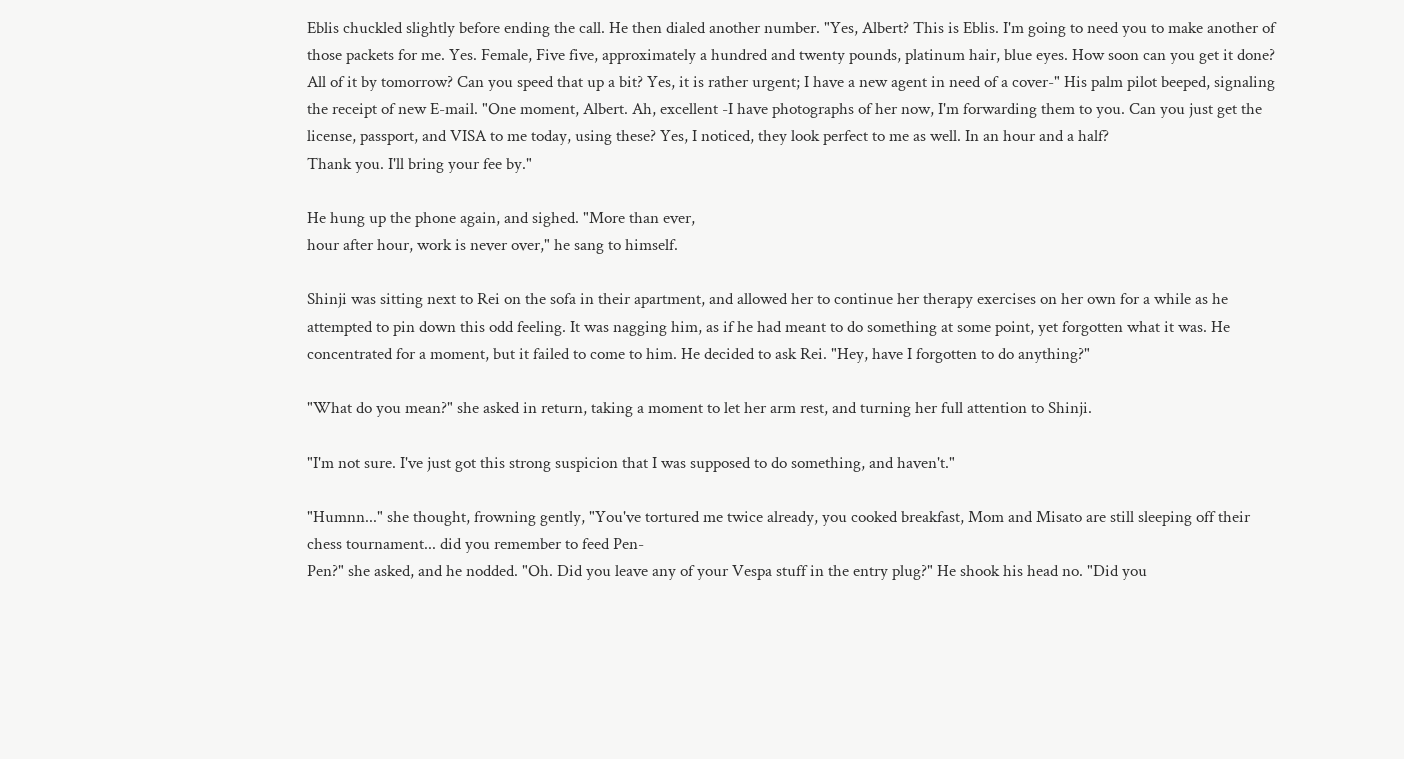Eblis chuckled slightly before ending the call. He then dialed another number. "Yes, Albert? This is Eblis. I'm going to need you to make another of those packets for me. Yes. Female, Five five, approximately a hundred and twenty pounds, platinum hair, blue eyes. How soon can you get it done? All of it by tomorrow? Can you speed that up a bit? Yes, it is rather urgent; I have a new agent in need of a cover-" His palm pilot beeped, signaling the receipt of new E-mail. "One moment, Albert. Ah, excellent -I have photographs of her now, I'm forwarding them to you. Can you just get the license, passport, and VISA to me today, using these? Yes, I noticed, they look perfect to me as well. In an hour and a half?
Thank you. I'll bring your fee by."

He hung up the phone again, and sighed. "More than ever,
hour after hour, work is never over," he sang to himself.

Shinji was sitting next to Rei on the sofa in their apartment, and allowed her to continue her therapy exercises on her own for a while as he attempted to pin down this odd feeling. It was nagging him, as if he had meant to do something at some point, yet forgotten what it was. He concentrated for a moment, but it failed to come to him. He decided to ask Rei. "Hey, have I forgotten to do anything?"

"What do you mean?" she asked in return, taking a moment to let her arm rest, and turning her full attention to Shinji.

"I'm not sure. I've just got this strong suspicion that I was supposed to do something, and haven't."

"Humnn..." she thought, frowning gently, "You've tortured me twice already, you cooked breakfast, Mom and Misato are still sleeping off their chess tournament... did you remember to feed Pen-
Pen?" she asked, and he nodded. "Oh. Did you leave any of your Vespa stuff in the entry plug?" He shook his head no. "Did you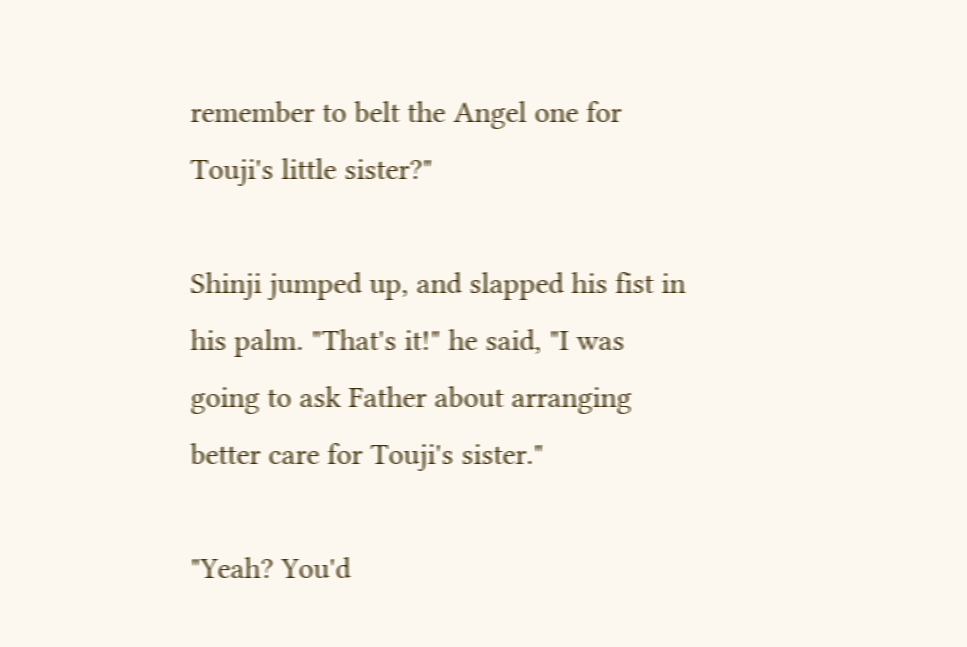remember to belt the Angel one for Touji's little sister?"

Shinji jumped up, and slapped his fist in his palm. "That's it!" he said, "I was going to ask Father about arranging better care for Touji's sister."

"Yeah? You'd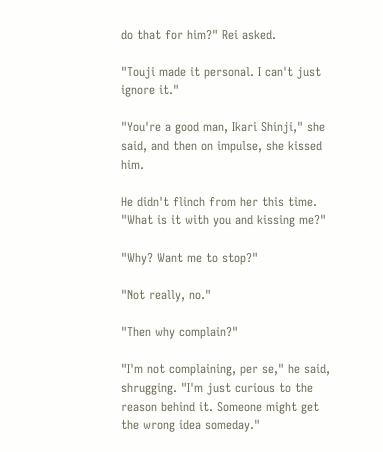do that for him?" Rei asked.

"Touji made it personal. I can't just ignore it."

"You're a good man, Ikari Shinji," she said, and then on impulse, she kissed him.

He didn't flinch from her this time. "What is it with you and kissing me?"

"Why? Want me to stop?"

"Not really, no."

"Then why complain?"

"I'm not complaining, per se," he said, shrugging. "I'm just curious to the reason behind it. Someone might get the wrong idea someday."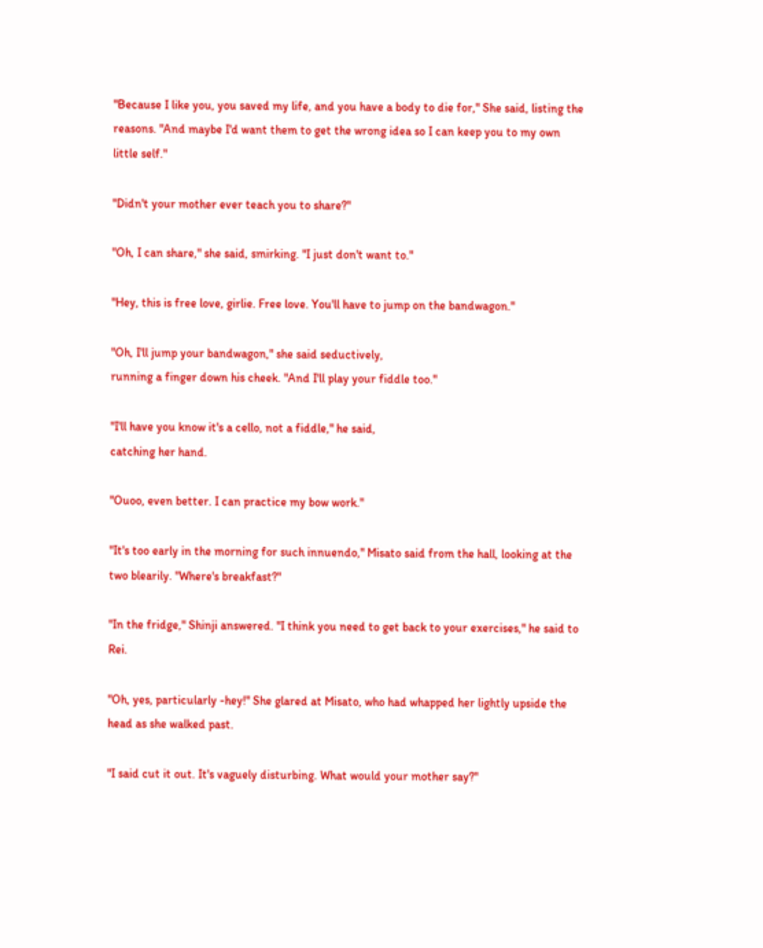"Because I like you, you saved my life, and you have a body to die for," She said, listing the reasons. "And maybe I'd want them to get the wrong idea so I can keep you to my own little self."

"Didn't your mother ever teach you to share?"

"Oh, I can share," she said, smirking. "I just don't want to."

"Hey, this is free love, girlie. Free love. You'll have to jump on the bandwagon."

"Oh, I'll jump your bandwagon," she said seductively,
running a finger down his cheek. "And I'll play your fiddle too."

"I'll have you know it's a cello, not a fiddle," he said,
catching her hand.

"Ouoo, even better. I can practice my bow work."

"It's too early in the morning for such innuendo," Misato said from the hall, looking at the two blearily. "Where's breakfast?"

"In the fridge," Shinji answered. "I think you need to get back to your exercises," he said to Rei.

"Oh, yes, particularly -hey!" She glared at Misato, who had whapped her lightly upside the head as she walked past.

"I said cut it out. It's vaguely disturbing. What would your mother say?"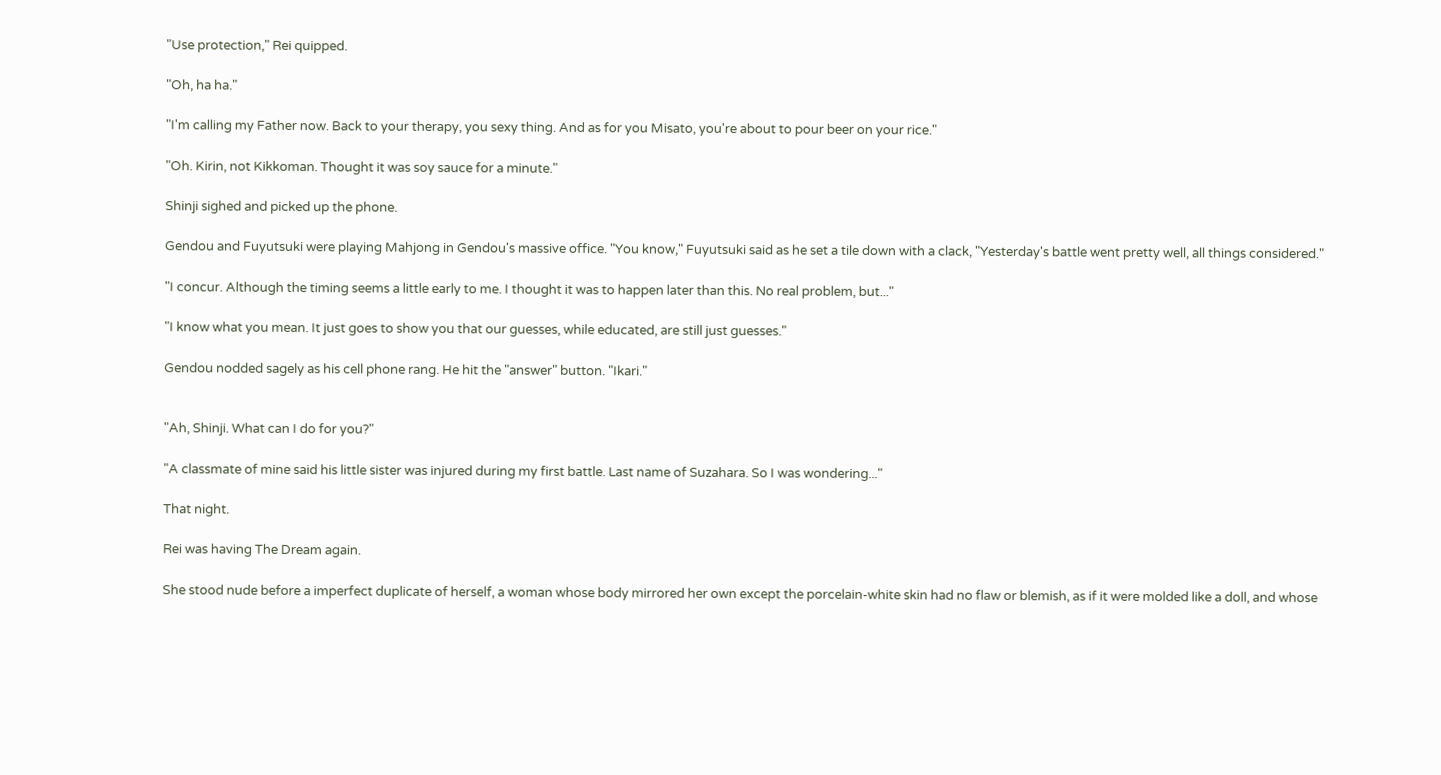"Use protection," Rei quipped.

"Oh, ha ha."

"I'm calling my Father now. Back to your therapy, you sexy thing. And as for you Misato, you're about to pour beer on your rice."

"Oh. Kirin, not Kikkoman. Thought it was soy sauce for a minute."

Shinji sighed and picked up the phone.

Gendou and Fuyutsuki were playing Mahjong in Gendou's massive office. "You know," Fuyutsuki said as he set a tile down with a clack, "Yesterday's battle went pretty well, all things considered."

"I concur. Although the timing seems a little early to me. I thought it was to happen later than this. No real problem, but..."

"I know what you mean. It just goes to show you that our guesses, while educated, are still just guesses."

Gendou nodded sagely as his cell phone rang. He hit the "answer" button. "Ikari."


"Ah, Shinji. What can I do for you?"

"A classmate of mine said his little sister was injured during my first battle. Last name of Suzahara. So I was wondering..."

That night.

Rei was having The Dream again.

She stood nude before a imperfect duplicate of herself, a woman whose body mirrored her own except the porcelain-white skin had no flaw or blemish, as if it were molded like a doll, and whose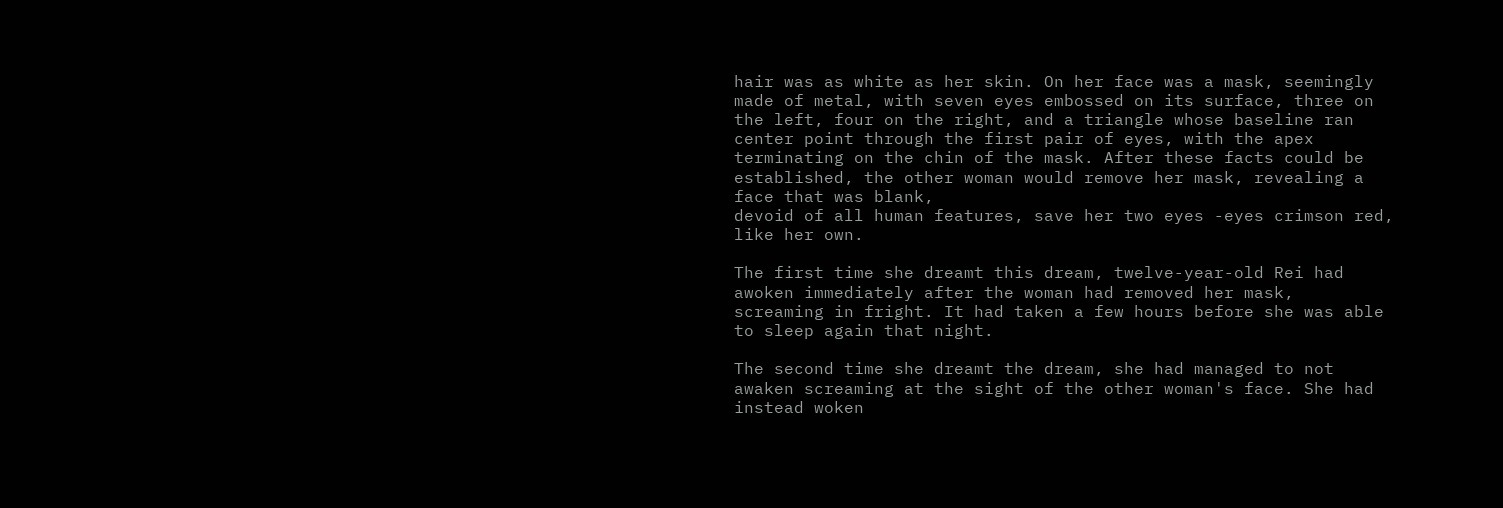hair was as white as her skin. On her face was a mask, seemingly made of metal, with seven eyes embossed on its surface, three on the left, four on the right, and a triangle whose baseline ran center point through the first pair of eyes, with the apex terminating on the chin of the mask. After these facts could be established, the other woman would remove her mask, revealing a face that was blank,
devoid of all human features, save her two eyes -eyes crimson red,
like her own.

The first time she dreamt this dream, twelve-year-old Rei had awoken immediately after the woman had removed her mask,
screaming in fright. It had taken a few hours before she was able to sleep again that night.

The second time she dreamt the dream, she had managed to not awaken screaming at the sight of the other woman's face. She had instead woken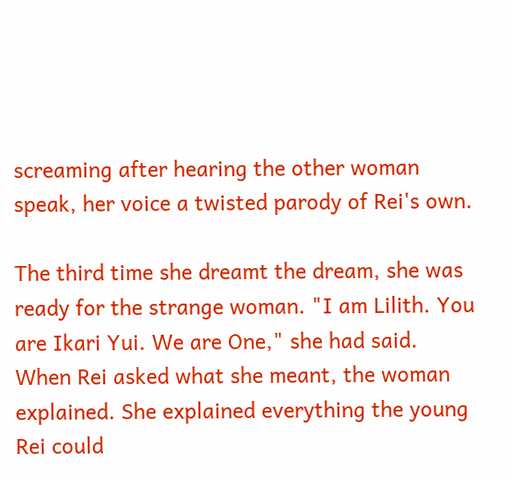screaming after hearing the other woman speak, her voice a twisted parody of Rei's own.

The third time she dreamt the dream, she was ready for the strange woman. "I am Lilith. You are Ikari Yui. We are One," she had said. When Rei asked what she meant, the woman explained. She explained everything the young Rei could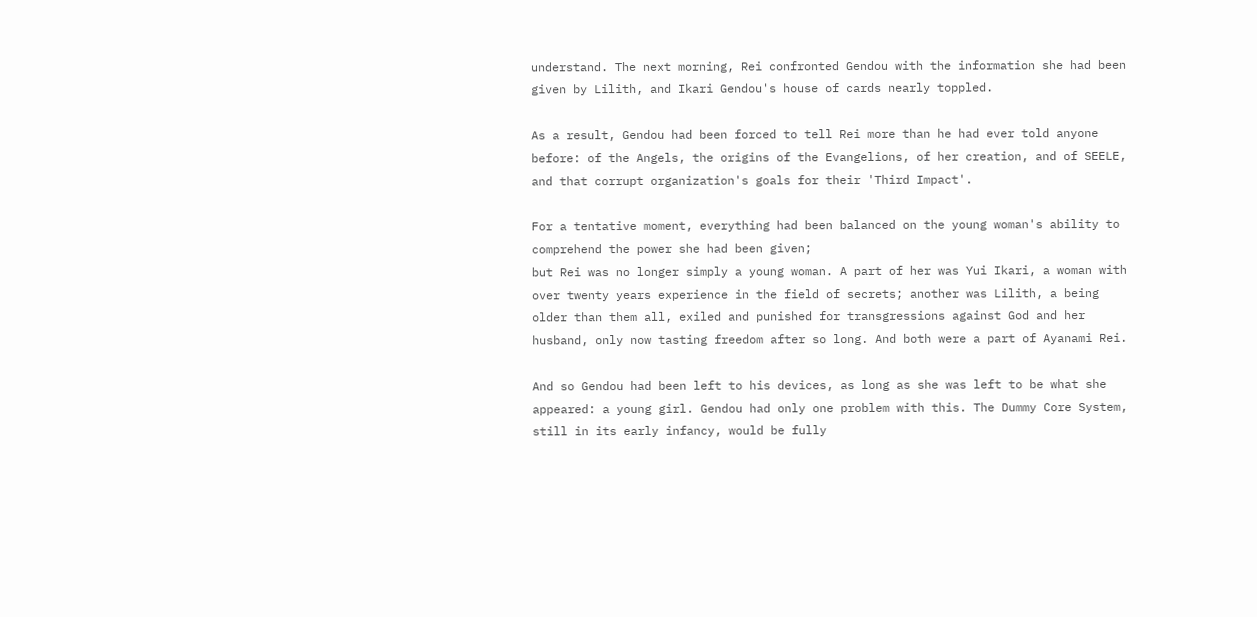understand. The next morning, Rei confronted Gendou with the information she had been given by Lilith, and Ikari Gendou's house of cards nearly toppled.

As a result, Gendou had been forced to tell Rei more than he had ever told anyone before: of the Angels, the origins of the Evangelions, of her creation, and of SEELE, and that corrupt organization's goals for their 'Third Impact'.

For a tentative moment, everything had been balanced on the young woman's ability to comprehend the power she had been given;
but Rei was no longer simply a young woman. A part of her was Yui Ikari, a woman with over twenty years experience in the field of secrets; another was Lilith, a being older than them all, exiled and punished for transgressions against God and her husband, only now tasting freedom after so long. And both were a part of Ayanami Rei.

And so Gendou had been left to his devices, as long as she was left to be what she appeared: a young girl. Gendou had only one problem with this. The Dummy Core System, still in its early infancy, would be fully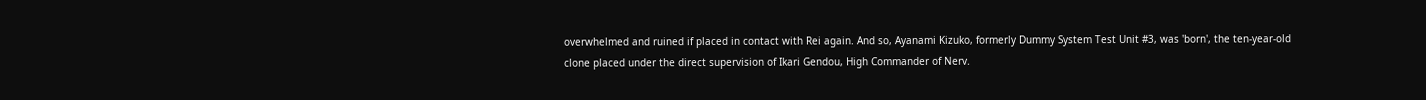overwhelmed and ruined if placed in contact with Rei again. And so, Ayanami Kizuko, formerly Dummy System Test Unit #3, was 'born', the ten-year-old clone placed under the direct supervision of Ikari Gendou, High Commander of Nerv.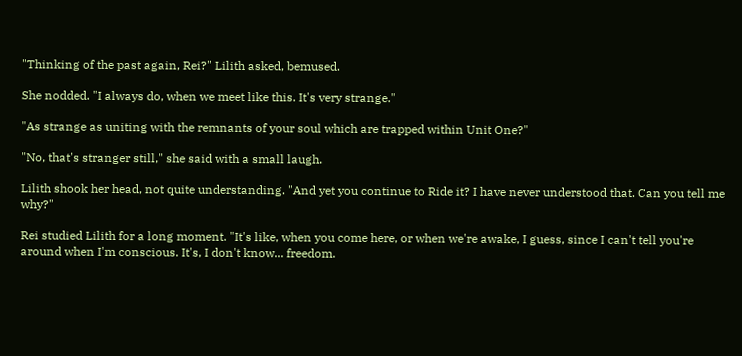"Thinking of the past again, Rei?" Lilith asked, bemused.

She nodded. "I always do, when we meet like this. It's very strange."

"As strange as uniting with the remnants of your soul which are trapped within Unit One?"

"No, that's stranger still," she said with a small laugh.

Lilith shook her head, not quite understanding. "And yet you continue to Ride it? I have never understood that. Can you tell me why?"

Rei studied Lilith for a long moment. "It's like, when you come here, or when we're awake, I guess, since I can't tell you're around when I'm conscious. It's, I don't know... freedom.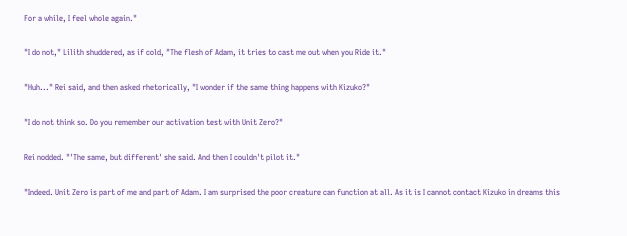For a while, I feel whole again."

"I do not," Lilith shuddered, as if cold, "The flesh of Adam, it tries to cast me out when you Ride it."

"Huh..." Rei said, and then asked rhetorically, "I wonder if the same thing happens with Kizuko?"

"I do not think so. Do you remember our activation test with Unit Zero?"

Rei nodded. "'The same, but different' she said. And then I couldn't pilot it."

"Indeed. Unit Zero is part of me and part of Adam. I am surprised the poor creature can function at all. As it is I cannot contact Kizuko in dreams this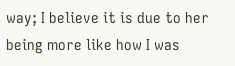way; I believe it is due to her being more like how I was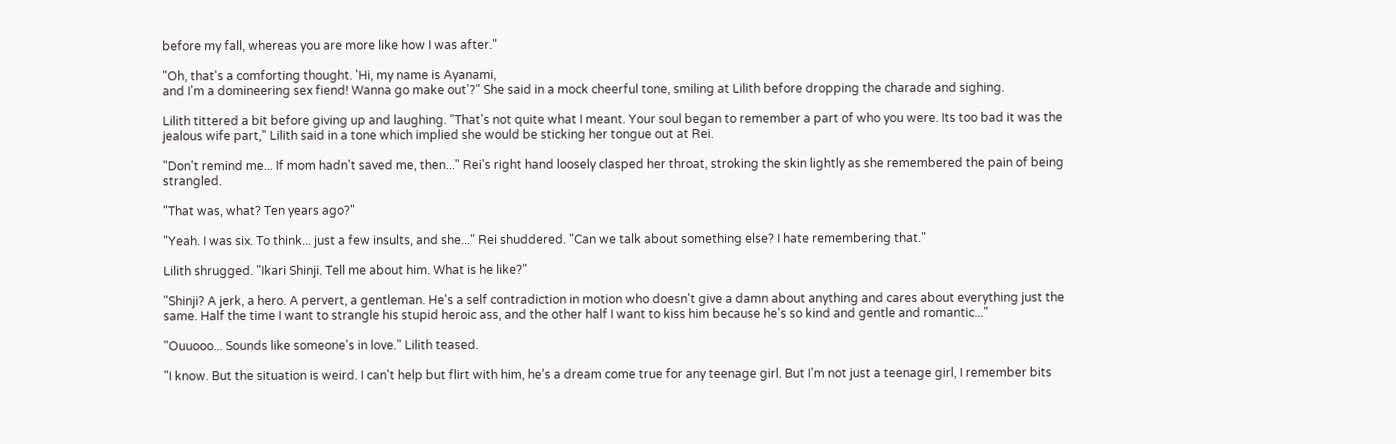before my fall, whereas you are more like how I was after."

"Oh, that's a comforting thought. 'Hi, my name is Ayanami,
and I'm a domineering sex fiend! Wanna go make out'?" She said in a mock cheerful tone, smiling at Lilith before dropping the charade and sighing.

Lilith tittered a bit before giving up and laughing. "That's not quite what I meant. Your soul began to remember a part of who you were. Its too bad it was the jealous wife part," Lilith said in a tone which implied she would be sticking her tongue out at Rei.

"Don't remind me... If mom hadn't saved me, then..." Rei's right hand loosely clasped her throat, stroking the skin lightly as she remembered the pain of being strangled.

"That was, what? Ten years ago?"

"Yeah. I was six. To think... just a few insults, and she..." Rei shuddered. "Can we talk about something else? I hate remembering that."

Lilith shrugged. "Ikari Shinji. Tell me about him. What is he like?"

"Shinji? A jerk, a hero. A pervert, a gentleman. He's a self contradiction in motion who doesn't give a damn about anything and cares about everything just the same. Half the time I want to strangle his stupid heroic ass, and the other half I want to kiss him because he's so kind and gentle and romantic..."

"Ouuooo... Sounds like someone's in love." Lilith teased.

"I know. But the situation is weird. I can't help but flirt with him, he's a dream come true for any teenage girl. But I'm not just a teenage girl, I remember bits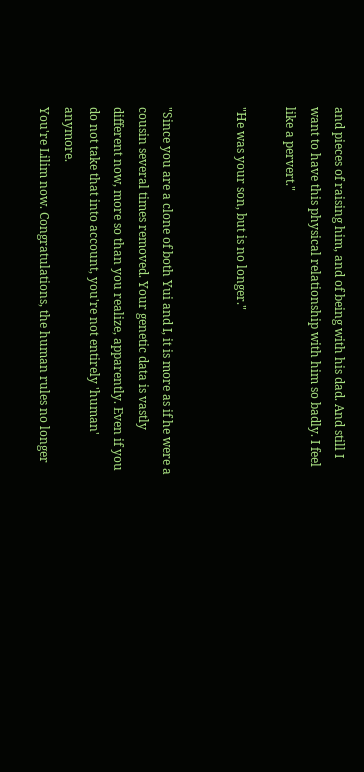and pieces of raising him, and of being with his dad. And still I want to have this physical relationship with him so badly. I feel like a pervert."

"He was your son, but is no longer."


"Since you are a clone of both Yui and I, it is more as if he were a cousin several times removed. Your genetic data is vastly different now, more so than you realize, apparently. Even if you do not take that into account, you're not entirely 'human' anymore.
You're Lilim now. Congratulations, the human rules no longer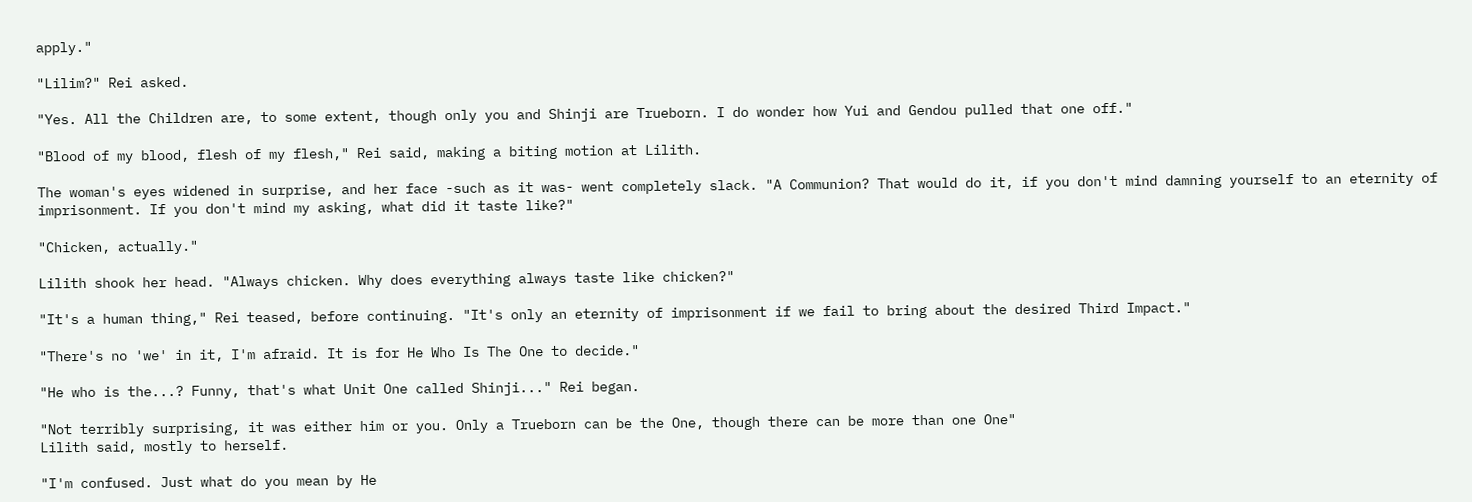apply."

"Lilim?" Rei asked.

"Yes. All the Children are, to some extent, though only you and Shinji are Trueborn. I do wonder how Yui and Gendou pulled that one off."

"Blood of my blood, flesh of my flesh," Rei said, making a biting motion at Lilith.

The woman's eyes widened in surprise, and her face -such as it was- went completely slack. "A Communion? That would do it, if you don't mind damning yourself to an eternity of imprisonment. If you don't mind my asking, what did it taste like?"

"Chicken, actually."

Lilith shook her head. "Always chicken. Why does everything always taste like chicken?"

"It's a human thing," Rei teased, before continuing. "It's only an eternity of imprisonment if we fail to bring about the desired Third Impact."

"There's no 'we' in it, I'm afraid. It is for He Who Is The One to decide."

"He who is the...? Funny, that's what Unit One called Shinji..." Rei began.

"Not terribly surprising, it was either him or you. Only a Trueborn can be the One, though there can be more than one One"
Lilith said, mostly to herself.

"I'm confused. Just what do you mean by He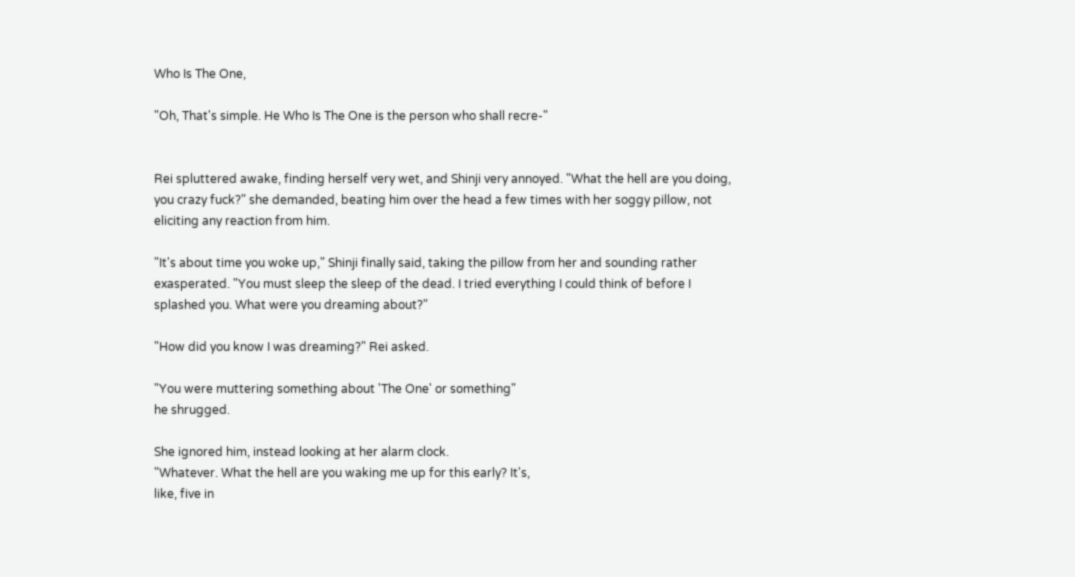Who Is The One,

"Oh, That's simple. He Who Is The One is the person who shall recre-"


Rei spluttered awake, finding herself very wet, and Shinji very annoyed. "What the hell are you doing, you crazy fuck?" she demanded, beating him over the head a few times with her soggy pillow, not eliciting any reaction from him.

"It's about time you woke up," Shinji finally said, taking the pillow from her and sounding rather exasperated. "You must sleep the sleep of the dead. I tried everything I could think of before I splashed you. What were you dreaming about?"

"How did you know I was dreaming?" Rei asked.

"You were muttering something about 'The One' or something"
he shrugged.

She ignored him, instead looking at her alarm clock.
"Whatever. What the hell are you waking me up for this early? It's,
like, five in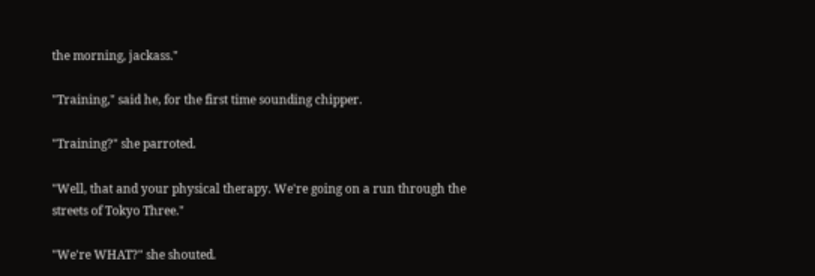the morning, jackass."

"Training," said he, for the first time sounding chipper.

"Training?" she parroted.

"Well, that and your physical therapy. We're going on a run through the streets of Tokyo Three."

"We're WHAT?" she shouted.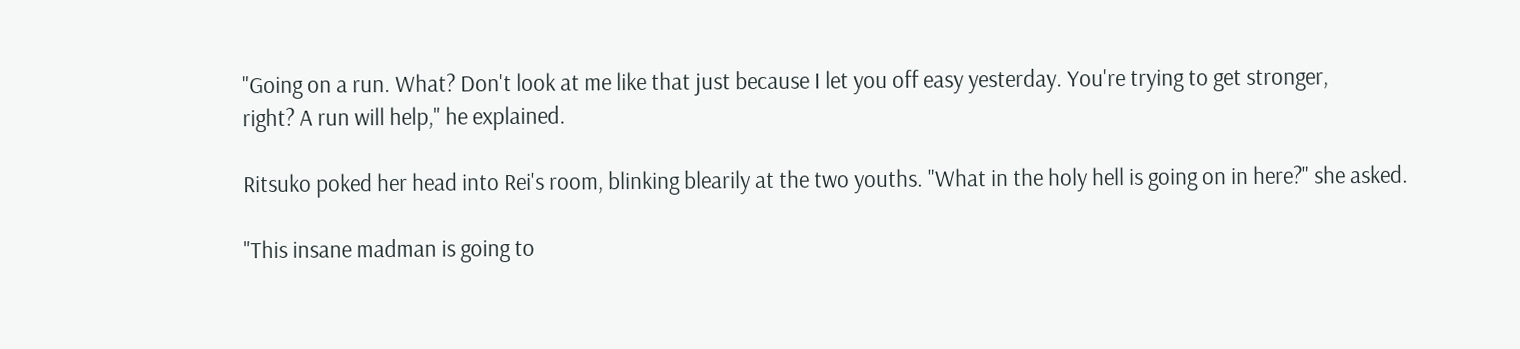"Going on a run. What? Don't look at me like that just because I let you off easy yesterday. You're trying to get stronger,
right? A run will help," he explained.

Ritsuko poked her head into Rei's room, blinking blearily at the two youths. "What in the holy hell is going on in here?" she asked.

"This insane madman is going to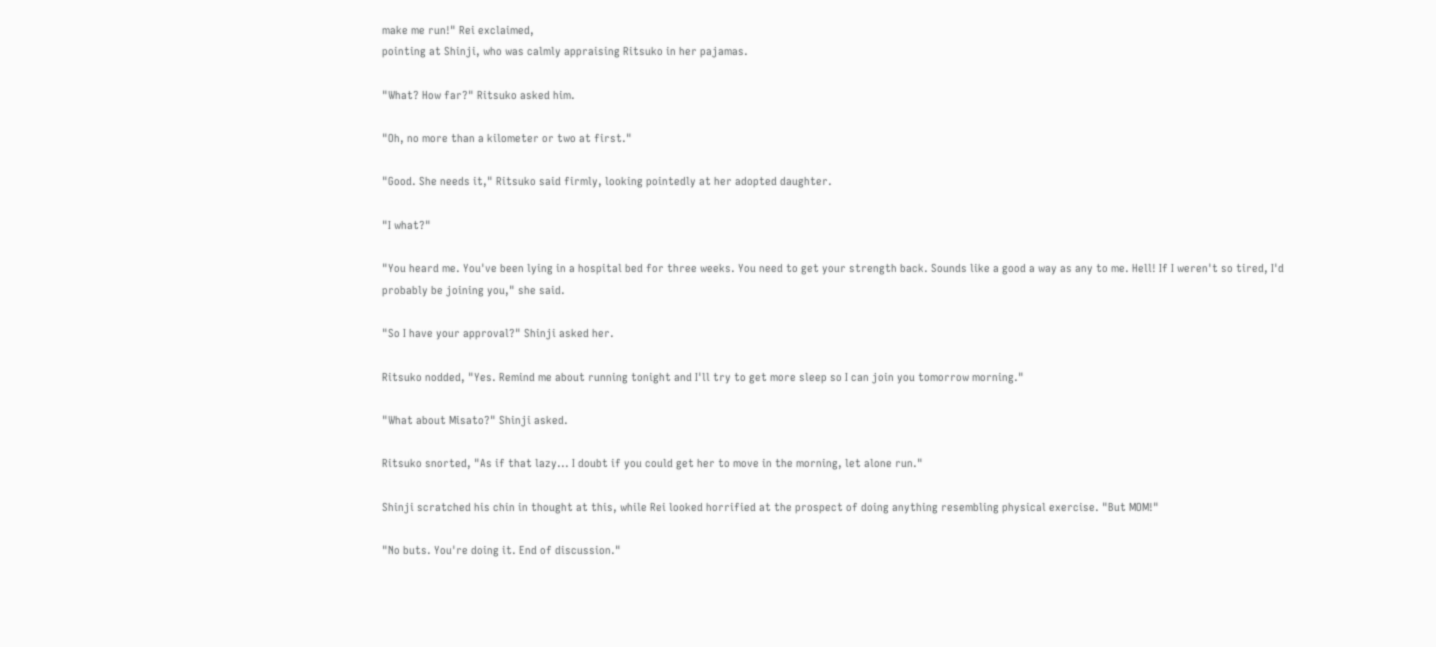make me run!" Rei exclaimed,
pointing at Shinji, who was calmly appraising Ritsuko in her pajamas.

"What? How far?" Ritsuko asked him.

"Oh, no more than a kilometer or two at first."

"Good. She needs it," Ritsuko said firmly, looking pointedly at her adopted daughter.

"I what?"

"You heard me. You've been lying in a hospital bed for three weeks. You need to get your strength back. Sounds like a good a way as any to me. Hell! If I weren't so tired, I'd probably be joining you," she said.

"So I have your approval?" Shinji asked her.

Ritsuko nodded, "Yes. Remind me about running tonight and I'll try to get more sleep so I can join you tomorrow morning."

"What about Misato?" Shinji asked.

Ritsuko snorted, "As if that lazy... I doubt if you could get her to move in the morning, let alone run."

Shinji scratched his chin in thought at this, while Rei looked horrified at the prospect of doing anything resembling physical exercise. "But MOM!"

"No buts. You're doing it. End of discussion."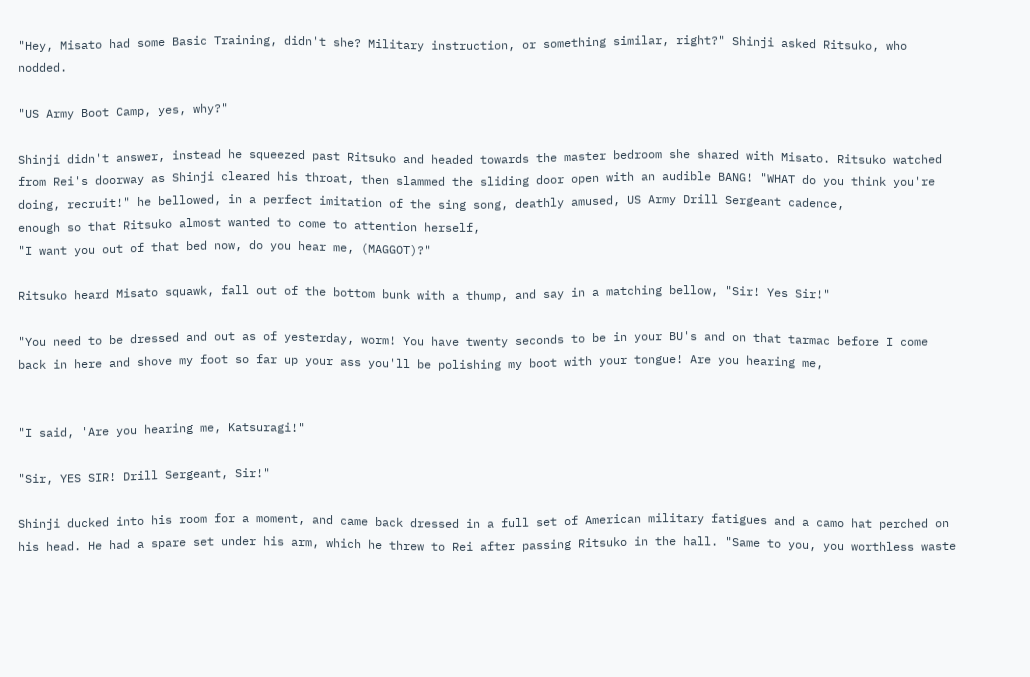"Hey, Misato had some Basic Training, didn't she? Military instruction, or something similar, right?" Shinji asked Ritsuko, who nodded.

"US Army Boot Camp, yes, why?"

Shinji didn't answer, instead he squeezed past Ritsuko and headed towards the master bedroom she shared with Misato. Ritsuko watched from Rei's doorway as Shinji cleared his throat, then slammed the sliding door open with an audible BANG! "WHAT do you think you're doing, recruit!" he bellowed, in a perfect imitation of the sing song, deathly amused, US Army Drill Sergeant cadence,
enough so that Ritsuko almost wanted to come to attention herself,
"I want you out of that bed now, do you hear me, (MAGGOT)?"

Ritsuko heard Misato squawk, fall out of the bottom bunk with a thump, and say in a matching bellow, "Sir! Yes Sir!"

"You need to be dressed and out as of yesterday, worm! You have twenty seconds to be in your BU's and on that tarmac before I come back in here and shove my foot so far up your ass you'll be polishing my boot with your tongue! Are you hearing me,


"I said, 'Are you hearing me, Katsuragi!"

"Sir, YES SIR! Drill Sergeant, Sir!"

Shinji ducked into his room for a moment, and came back dressed in a full set of American military fatigues and a camo hat perched on his head. He had a spare set under his arm, which he threw to Rei after passing Ritsuko in the hall. "Same to you, you worthless waste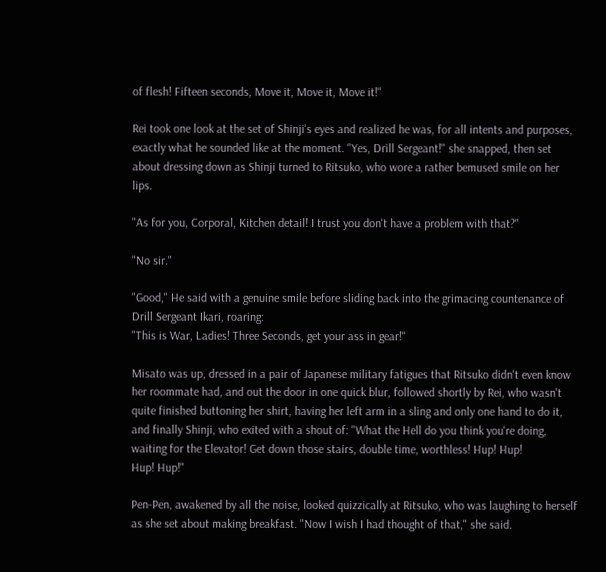of flesh! Fifteen seconds, Move it, Move it, Move it!"

Rei took one look at the set of Shinji's eyes and realized he was, for all intents and purposes, exactly what he sounded like at the moment. "Yes, Drill Sergeant!" she snapped, then set about dressing down as Shinji turned to Ritsuko, who wore a rather bemused smile on her lips.

"As for you, Corporal, Kitchen detail! I trust you don't have a problem with that?"

"No sir."

"Good," He said with a genuine smile before sliding back into the grimacing countenance of Drill Sergeant Ikari, roaring:
"This is War, Ladies! Three Seconds, get your ass in gear!"

Misato was up, dressed in a pair of Japanese military fatigues that Ritsuko didn't even know her roommate had, and out the door in one quick blur, followed shortly by Rei, who wasn't quite finished buttoning her shirt, having her left arm in a sling and only one hand to do it, and finally Shinji, who exited with a shout of: "What the Hell do you think you're doing, waiting for the Elevator! Get down those stairs, double time, worthless! Hup! Hup!
Hup! Hup!"

Pen-Pen, awakened by all the noise, looked quizzically at Ritsuko, who was laughing to herself as she set about making breakfast. "Now I wish I had thought of that," she said.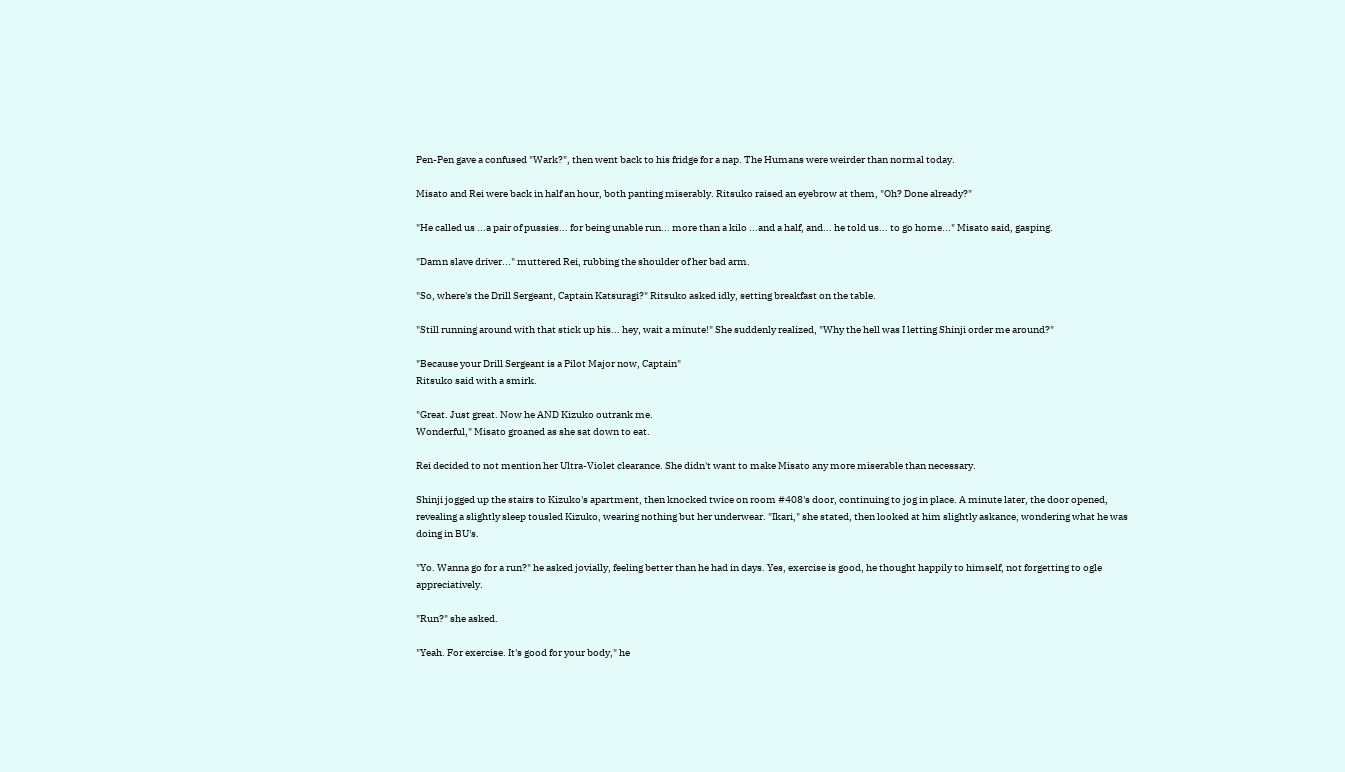Pen-Pen gave a confused "Wark?", then went back to his fridge for a nap. The Humans were weirder than normal today.

Misato and Rei were back in half an hour, both panting miserably. Ritsuko raised an eyebrow at them, "Oh? Done already?"

"He called us ...a pair of pussies... for being unable run... more than a kilo ...and a half, and... he told us... to go home..." Misato said, gasping.

"Damn slave driver..." muttered Rei, rubbing the shoulder of her bad arm.

"So, where's the Drill Sergeant, Captain Katsuragi?" Ritsuko asked idly, setting breakfast on the table.

"Still running around with that stick up his... hey, wait a minute!" She suddenly realized, "Why the hell was I letting Shinji order me around?"

"Because your Drill Sergeant is a Pilot Major now, Captain"
Ritsuko said with a smirk.

"Great. Just great. Now he AND Kizuko outrank me.
Wonderful," Misato groaned as she sat down to eat.

Rei decided to not mention her Ultra-Violet clearance. She didn't want to make Misato any more miserable than necessary.

Shinji jogged up the stairs to Kizuko's apartment, then knocked twice on room #408's door, continuing to jog in place. A minute later, the door opened, revealing a slightly sleep tousled Kizuko, wearing nothing but her underwear. "Ikari," she stated, then looked at him slightly askance, wondering what he was doing in BU's.

"Yo. Wanna go for a run?" he asked jovially, feeling better than he had in days. Yes, exercise is good, he thought happily to himself, not forgetting to ogle appreciatively.

"Run?" she asked.

"Yeah. For exercise. It's good for your body," he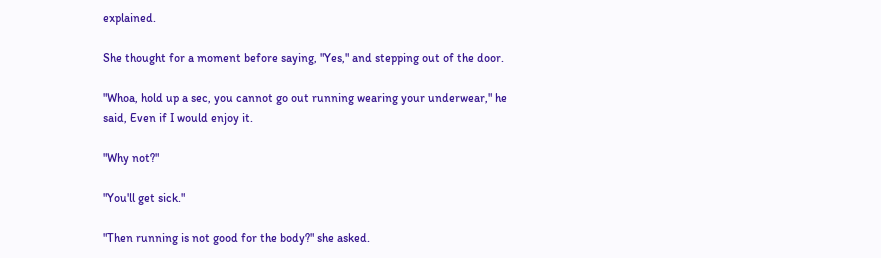explained.

She thought for a moment before saying, "Yes," and stepping out of the door.

"Whoa, hold up a sec, you cannot go out running wearing your underwear," he said, Even if I would enjoy it.

"Why not?"

"You'll get sick."

"Then running is not good for the body?" she asked.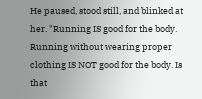He paused, stood still, and blinked at her. "Running IS good for the body. Running without wearing proper clothing IS NOT good for the body. Is that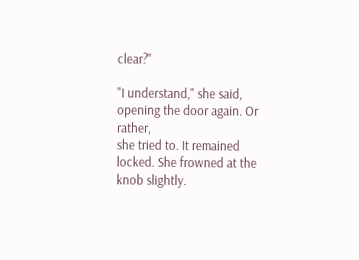clear?"

"I understand," she said, opening the door again. Or rather,
she tried to. It remained locked. She frowned at the knob slightly.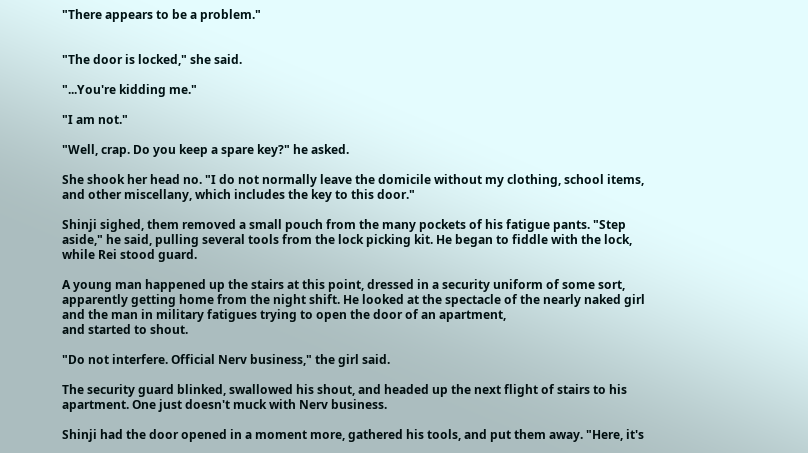"There appears to be a problem."


"The door is locked," she said.

"...You're kidding me."

"I am not."

"Well, crap. Do you keep a spare key?" he asked.

She shook her head no. "I do not normally leave the domicile without my clothing, school items, and other miscellany, which includes the key to this door."

Shinji sighed, them removed a small pouch from the many pockets of his fatigue pants. "Step aside," he said, pulling several tools from the lock picking kit. He began to fiddle with the lock,
while Rei stood guard.

A young man happened up the stairs at this point, dressed in a security uniform of some sort, apparently getting home from the night shift. He looked at the spectacle of the nearly naked girl and the man in military fatigues trying to open the door of an apartment,
and started to shout.

"Do not interfere. Official Nerv business," the girl said.

The security guard blinked, swallowed his shout, and headed up the next flight of stairs to his apartment. One just doesn't muck with Nerv business.

Shinji had the door opened in a moment more, gathered his tools, and put them away. "Here, it's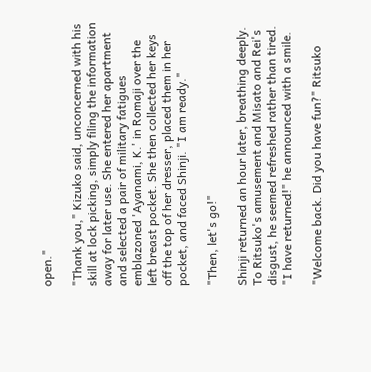open."

"Thank you," Kizuko said, unconcerned with his skill at lock picking, simply filing the information away for later use. She entered her apartment and selected a pair of military fatigues emblazoned 'Ayanami, K.' in Romaji over the left breast pocket. She then collected her keys off the top of her dresser, placed them in her pocket, and faced Shinji. "I am ready."

"Then, let's go!"

Shinji returned an hour later, breathing deeply. To Ritsuko's amusement and Misato and Rei's disgust, he seemed refreshed rather than tired. "I have returned!" he announced with a smile.

"Welcome back. Did you have fun?" Ritsuko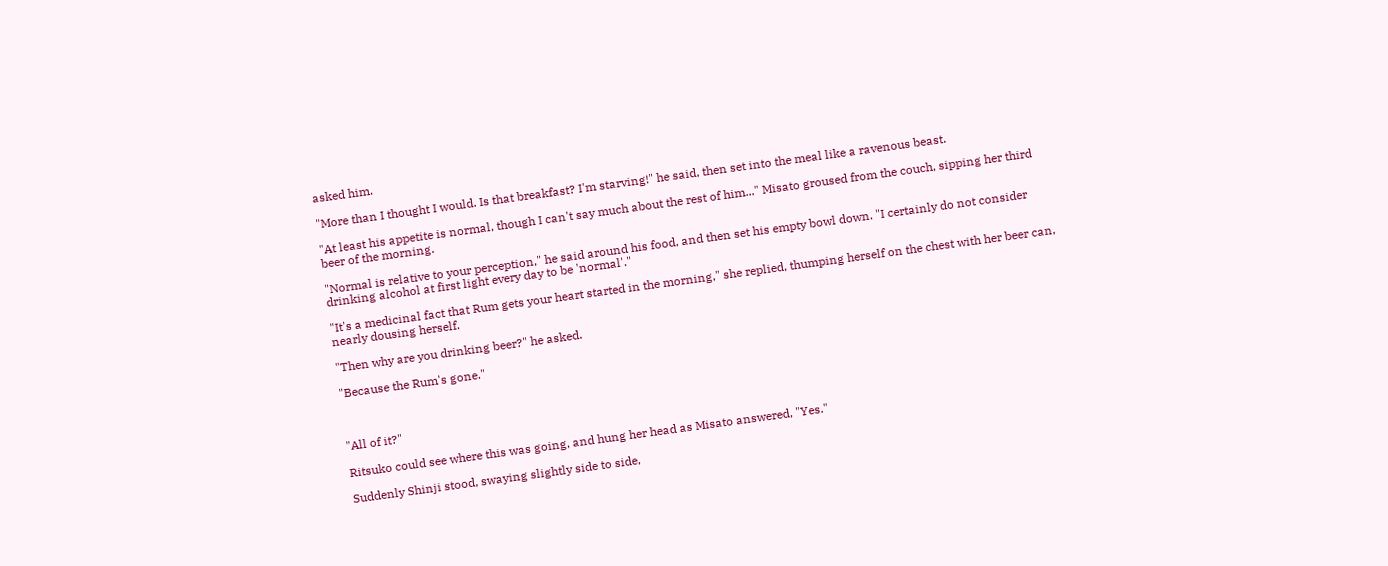asked him.

"More than I thought I would. Is that breakfast? I'm starving!" he said, then set into the meal like a ravenous beast.

"At least his appetite is normal, though I can't say much about the rest of him..." Misato groused from the couch, sipping her third beer of the morning.

"Normal is relative to your perception," he said around his food, and then set his empty bowl down. "I certainly do not consider drinking alcohol at first light every day to be 'normal'."

"It's a medicinal fact that Rum gets your heart started in the morning," she replied, thumping herself on the chest with her beer can, nearly dousing herself.

"Then why are you drinking beer?" he asked.

"Because the Rum's gone."



"All of it?"

Ritsuko could see where this was going, and hung her head as Misato answered, "Yes."

Suddenly Shinji stood, swaying slightly side to side,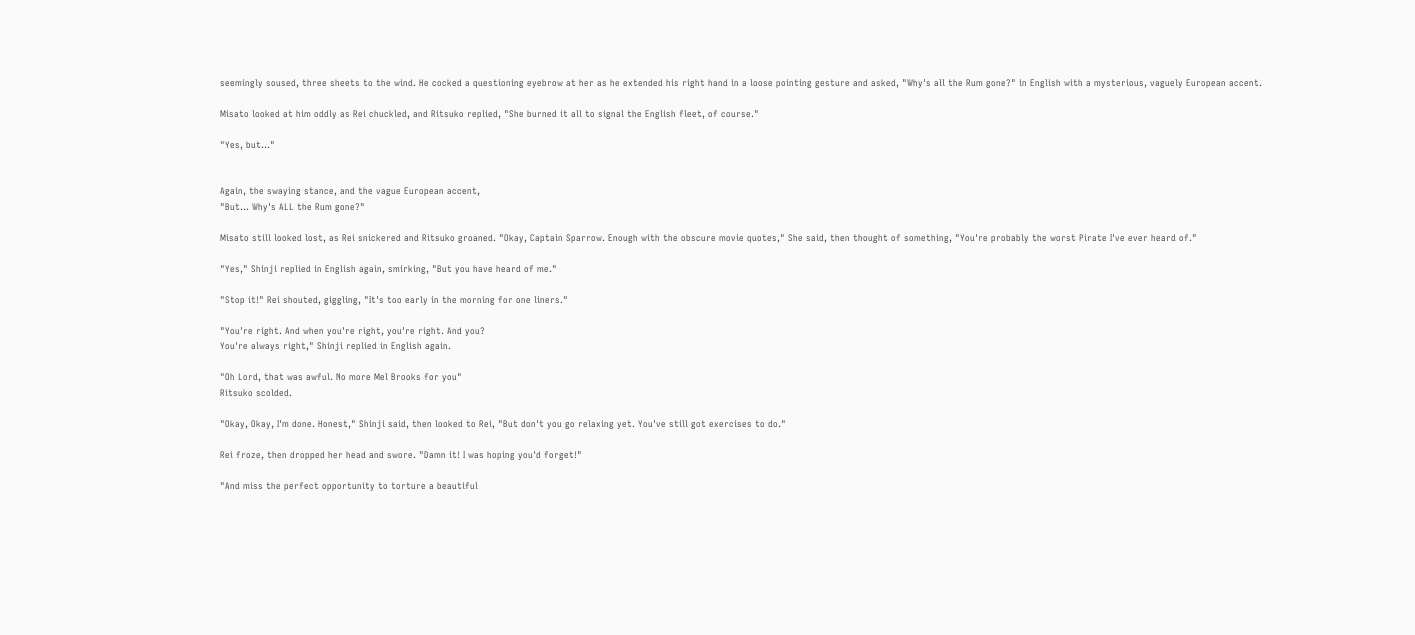seemingly soused, three sheets to the wind. He cocked a questioning eyebrow at her as he extended his right hand in a loose pointing gesture and asked, "Why's all the Rum gone?" in English with a mysterious, vaguely European accent.

Misato looked at him oddly as Rei chuckled, and Ritsuko replied, "She burned it all to signal the English fleet, of course."

"Yes, but..."


Again, the swaying stance, and the vague European accent,
"But... Why's ALL the Rum gone?"

Misato still looked lost, as Rei snickered and Ritsuko groaned. "Okay, Captain Sparrow. Enough with the obscure movie quotes," She said, then thought of something, "You're probably the worst Pirate I've ever heard of."

"Yes," Shinji replied in English again, smirking, "But you have heard of me."

"Stop it!" Rei shouted, giggling, "It's too early in the morning for one liners."

"You're right. And when you're right, you're right. And you?
You're always right," Shinji replied in English again.

"Oh Lord, that was awful. No more Mel Brooks for you"
Ritsuko scolded.

"Okay, Okay, I'm done. Honest," Shinji said, then looked to Rei, "But don't you go relaxing yet. You've still got exercises to do."

Rei froze, then dropped her head and swore. "Damn it! I was hoping you'd forget!"

"And miss the perfect opportunity to torture a beautiful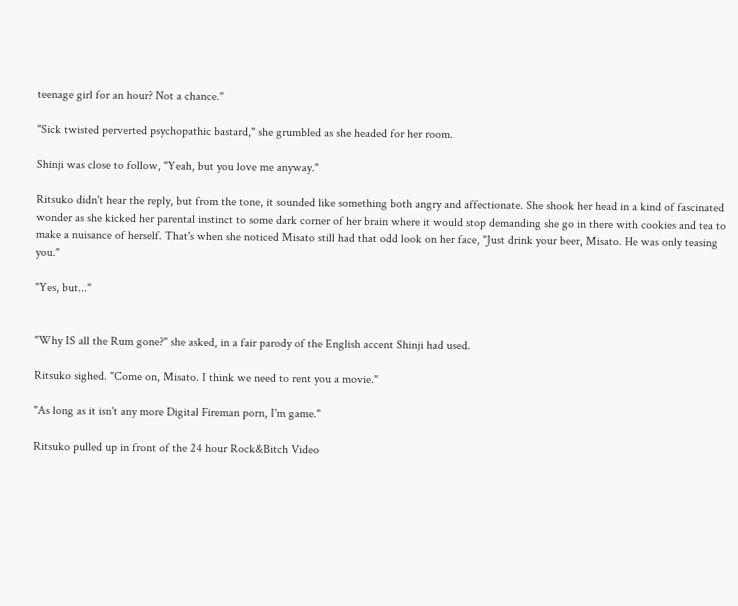teenage girl for an hour? Not a chance."

"Sick twisted perverted psychopathic bastard," she grumbled as she headed for her room.

Shinji was close to follow, "Yeah, but you love me anyway."

Ritsuko didn't hear the reply, but from the tone, it sounded like something both angry and affectionate. She shook her head in a kind of fascinated wonder as she kicked her parental instinct to some dark corner of her brain where it would stop demanding she go in there with cookies and tea to make a nuisance of herself. That's when she noticed Misato still had that odd look on her face, "Just drink your beer, Misato. He was only teasing you."

"Yes, but..."


"Why IS all the Rum gone?" she asked, in a fair parody of the English accent Shinji had used.

Ritsuko sighed. "Come on, Misato. I think we need to rent you a movie."

"As long as it isn't any more Digital Fireman porn, I'm game."

Ritsuko pulled up in front of the 24 hour Rock&Bitch Video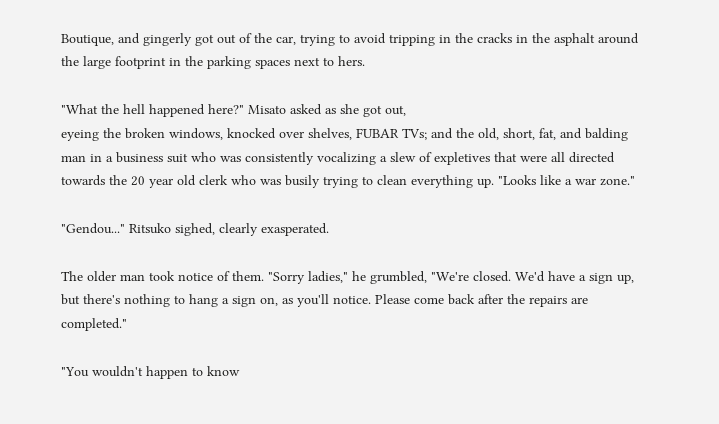Boutique, and gingerly got out of the car, trying to avoid tripping in the cracks in the asphalt around the large footprint in the parking spaces next to hers.

"What the hell happened here?" Misato asked as she got out,
eyeing the broken windows, knocked over shelves, FUBAR TVs; and the old, short, fat, and balding man in a business suit who was consistently vocalizing a slew of expletives that were all directed towards the 20 year old clerk who was busily trying to clean everything up. "Looks like a war zone."

"Gendou..." Ritsuko sighed, clearly exasperated.

The older man took notice of them. "Sorry ladies," he grumbled, "We're closed. We'd have a sign up, but there's nothing to hang a sign on, as you'll notice. Please come back after the repairs are completed."

"You wouldn't happen to know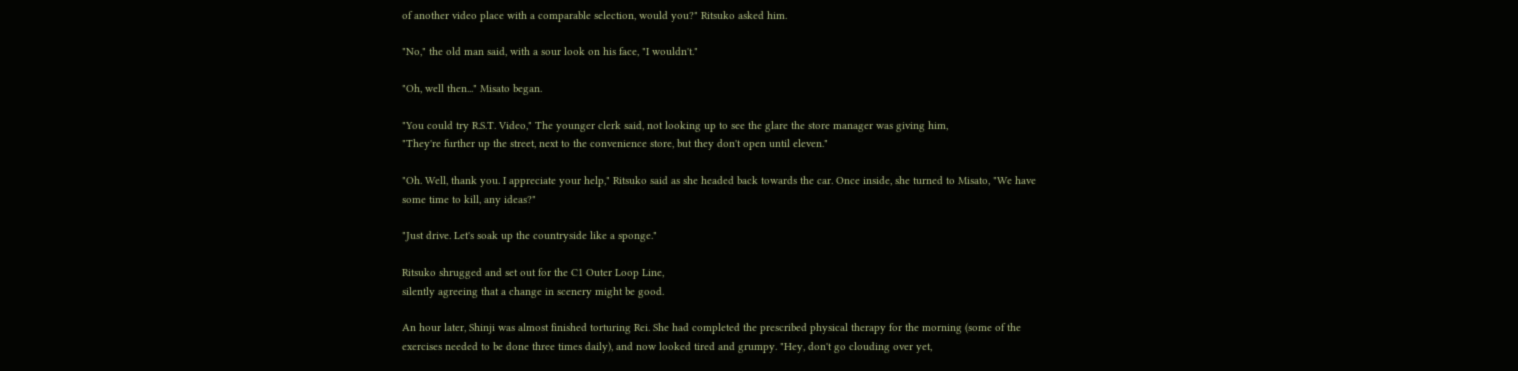of another video place with a comparable selection, would you?" Ritsuko asked him.

"No," the old man said, with a sour look on his face, "I wouldn't."

"Oh, well then..." Misato began.

"You could try R.S.T. Video," The younger clerk said, not looking up to see the glare the store manager was giving him,
"They're further up the street, next to the convenience store, but they don't open until eleven."

"Oh. Well, thank you. I appreciate your help," Ritsuko said as she headed back towards the car. Once inside, she turned to Misato, "We have some time to kill, any ideas?"

"Just drive. Let's soak up the countryside like a sponge."

Ritsuko shrugged and set out for the C1 Outer Loop Line,
silently agreeing that a change in scenery might be good.

An hour later, Shinji was almost finished torturing Rei. She had completed the prescribed physical therapy for the morning (some of the exercises needed to be done three times daily), and now looked tired and grumpy. "Hey, don't go clouding over yet,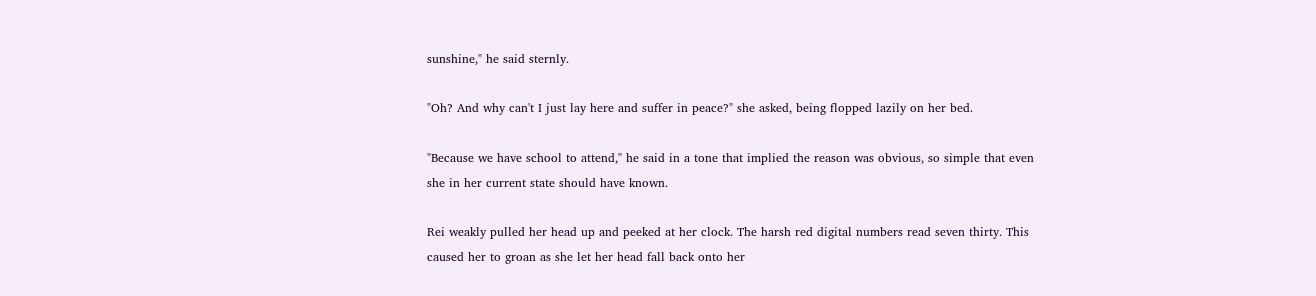sunshine," he said sternly.

"Oh? And why can't I just lay here and suffer in peace?" she asked, being flopped lazily on her bed.

"Because we have school to attend," he said in a tone that implied the reason was obvious, so simple that even she in her current state should have known.

Rei weakly pulled her head up and peeked at her clock. The harsh red digital numbers read seven thirty. This caused her to groan as she let her head fall back onto her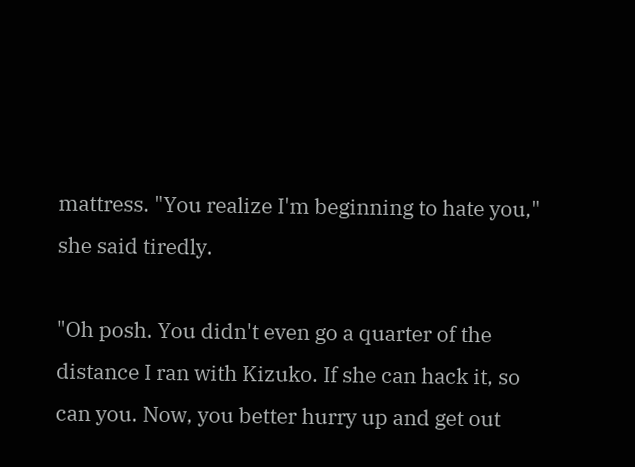mattress. "You realize I'm beginning to hate you," she said tiredly.

"Oh posh. You didn't even go a quarter of the distance I ran with Kizuko. If she can hack it, so can you. Now, you better hurry up and get out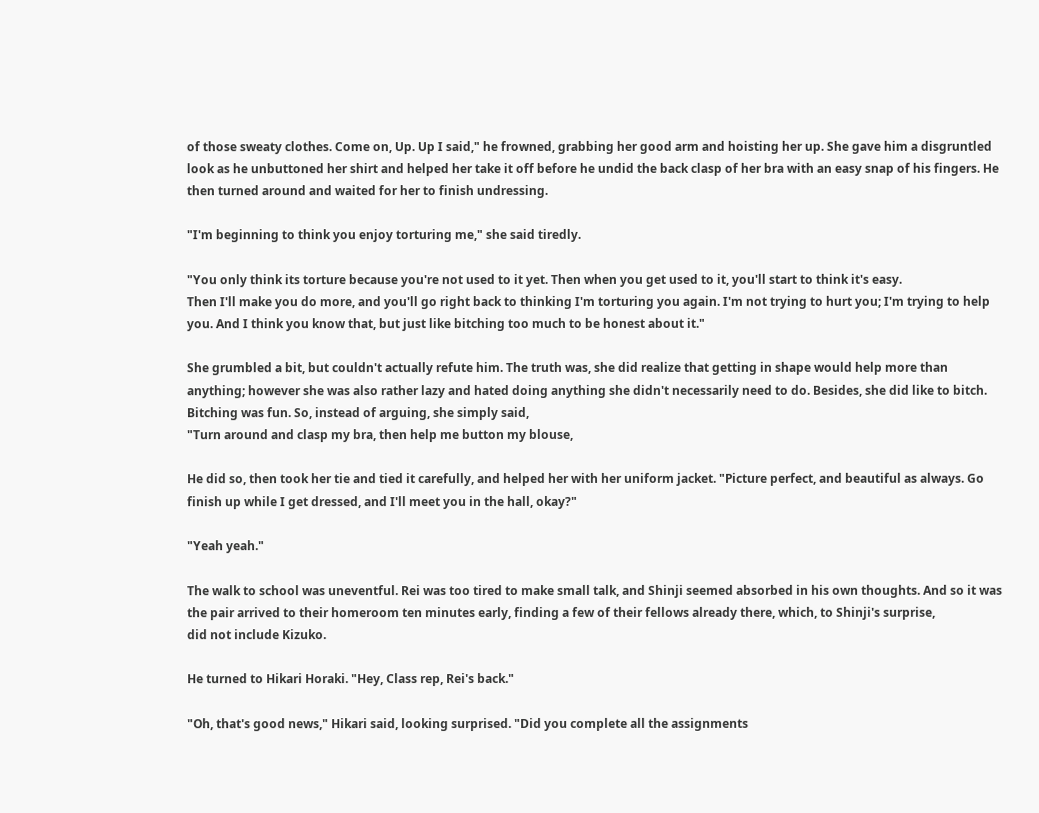of those sweaty clothes. Come on, Up. Up I said," he frowned, grabbing her good arm and hoisting her up. She gave him a disgruntled look as he unbuttoned her shirt and helped her take it off before he undid the back clasp of her bra with an easy snap of his fingers. He then turned around and waited for her to finish undressing.

"I'm beginning to think you enjoy torturing me," she said tiredly.

"You only think its torture because you're not used to it yet. Then when you get used to it, you'll start to think it's easy.
Then I'll make you do more, and you'll go right back to thinking I'm torturing you again. I'm not trying to hurt you; I'm trying to help you. And I think you know that, but just like bitching too much to be honest about it."

She grumbled a bit, but couldn't actually refute him. The truth was, she did realize that getting in shape would help more than anything; however she was also rather lazy and hated doing anything she didn't necessarily need to do. Besides, she did like to bitch. Bitching was fun. So, instead of arguing, she simply said,
"Turn around and clasp my bra, then help me button my blouse,

He did so, then took her tie and tied it carefully, and helped her with her uniform jacket. "Picture perfect, and beautiful as always. Go finish up while I get dressed, and I'll meet you in the hall, okay?"

"Yeah yeah."

The walk to school was uneventful. Rei was too tired to make small talk, and Shinji seemed absorbed in his own thoughts. And so it was the pair arrived to their homeroom ten minutes early, finding a few of their fellows already there, which, to Shinji's surprise,
did not include Kizuko.

He turned to Hikari Horaki. "Hey, Class rep, Rei's back."

"Oh, that's good news," Hikari said, looking surprised. "Did you complete all the assignments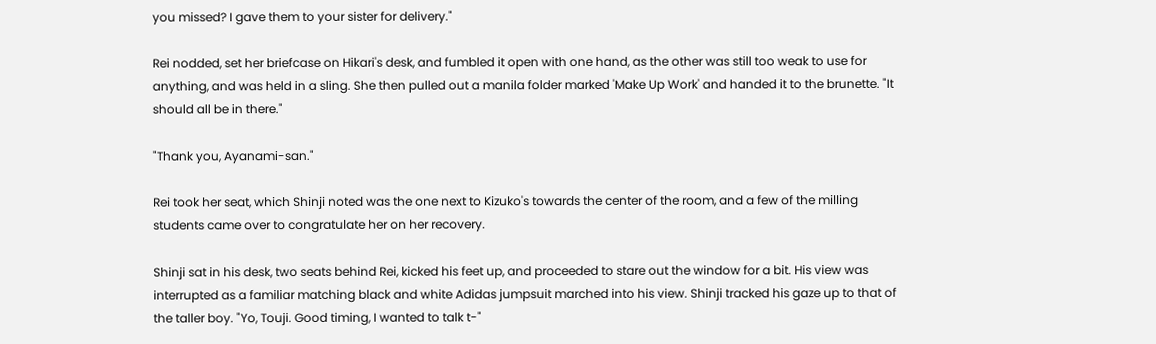you missed? I gave them to your sister for delivery."

Rei nodded, set her briefcase on Hikari's desk, and fumbled it open with one hand, as the other was still too weak to use for anything, and was held in a sling. She then pulled out a manila folder marked 'Make Up Work' and handed it to the brunette. "It should all be in there."

"Thank you, Ayanami-san."

Rei took her seat, which Shinji noted was the one next to Kizuko's towards the center of the room, and a few of the milling students came over to congratulate her on her recovery.

Shinji sat in his desk, two seats behind Rei, kicked his feet up, and proceeded to stare out the window for a bit. His view was interrupted as a familiar matching black and white Adidas jumpsuit marched into his view. Shinji tracked his gaze up to that of the taller boy. "Yo, Touji. Good timing, I wanted to talk t-"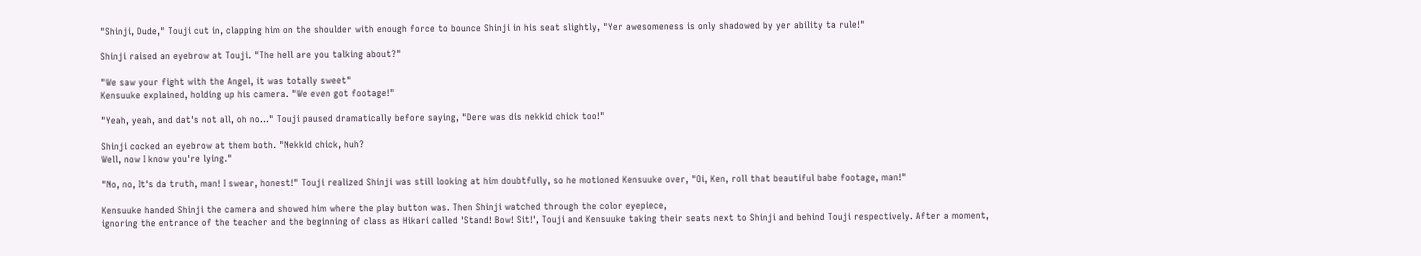"Shinji, Dude," Touji cut in, clapping him on the shoulder with enough force to bounce Shinji in his seat slightly, "Yer awesomeness is only shadowed by yer ability ta rule!"

Shinji raised an eyebrow at Touji. "The hell are you talking about?"

"We saw your fight with the Angel, it was totally sweet"
Kensuuke explained, holding up his camera. "We even got footage!"

"Yeah, yeah, and dat's not all, oh no..." Touji paused dramatically before saying, "Dere was dis nekkid chick too!"

Shinji cocked an eyebrow at them both. "Nekkid chick, huh?
Well, now I know you're lying."

"No, no, It's da truth, man! I swear, honest!" Touji realized Shinji was still looking at him doubtfully, so he motioned Kensuuke over, "Oi, Ken, roll that beautiful babe footage, man!"

Kensuuke handed Shinji the camera and showed him where the play button was. Then Shinji watched through the color eyepiece,
ignoring the entrance of the teacher and the beginning of class as Hikari called 'Stand! Bow! Sit!', Touji and Kensuuke taking their seats next to Shinji and behind Touji respectively. After a moment,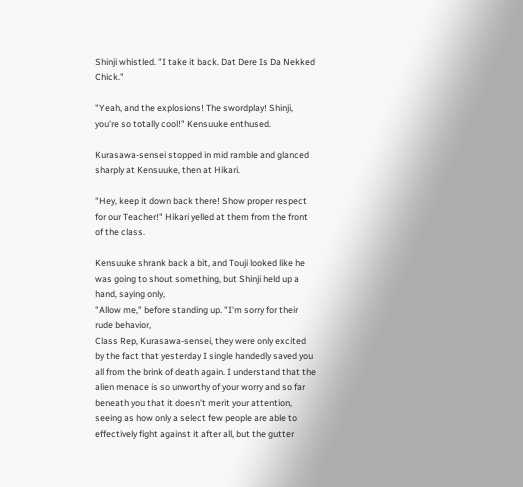Shinji whistled. "I take it back. Dat Dere Is Da Nekked Chick."

"Yeah, and the explosions! The swordplay! Shinji, you're so totally cool!" Kensuuke enthused.

Kurasawa-sensei stopped in mid ramble and glanced sharply at Kensuuke, then at Hikari.

"Hey, keep it down back there! Show proper respect for our Teacher!" Hikari yelled at them from the front of the class.

Kensuuke shrank back a bit, and Touji looked like he was going to shout something, but Shinji held up a hand, saying only,
"Allow me," before standing up. "I'm sorry for their rude behavior,
Class Rep, Kurasawa-sensei, they were only excited by the fact that yesterday I single handedly saved you all from the brink of death again. I understand that the alien menace is so unworthy of your worry and so far beneath you that it doesn't merit your attention,
seeing as how only a select few people are able to effectively fight against it after all, but the gutter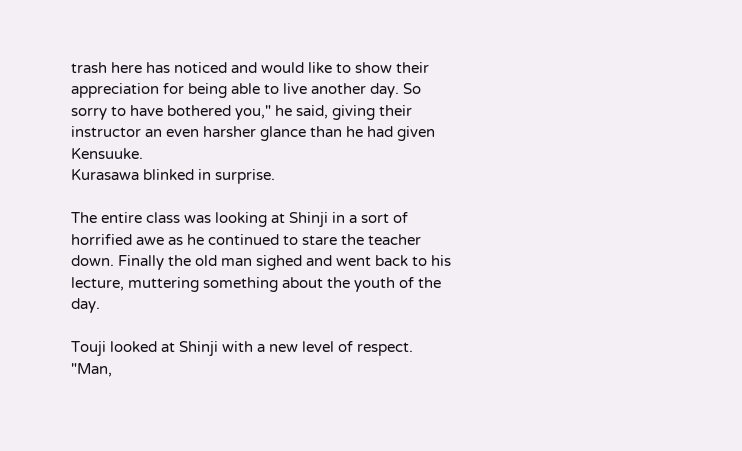trash here has noticed and would like to show their appreciation for being able to live another day. So sorry to have bothered you," he said, giving their instructor an even harsher glance than he had given Kensuuke.
Kurasawa blinked in surprise.

The entire class was looking at Shinji in a sort of horrified awe as he continued to stare the teacher down. Finally the old man sighed and went back to his lecture, muttering something about the youth of the day.

Touji looked at Shinji with a new level of respect. "Man,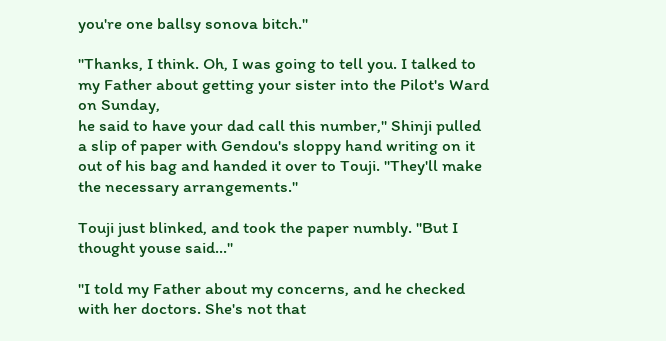you're one ballsy sonova bitch."

"Thanks, I think. Oh, I was going to tell you. I talked to my Father about getting your sister into the Pilot's Ward on Sunday,
he said to have your dad call this number," Shinji pulled a slip of paper with Gendou's sloppy hand writing on it out of his bag and handed it over to Touji. "They'll make the necessary arrangements."

Touji just blinked, and took the paper numbly. "But I thought youse said..."

"I told my Father about my concerns, and he checked with her doctors. She's not that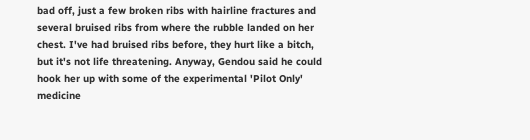bad off, just a few broken ribs with hairline fractures and several bruised ribs from where the rubble landed on her chest. I've had bruised ribs before, they hurt like a bitch, but it's not life threatening. Anyway, Gendou said he could hook her up with some of the experimental 'Pilot Only' medicine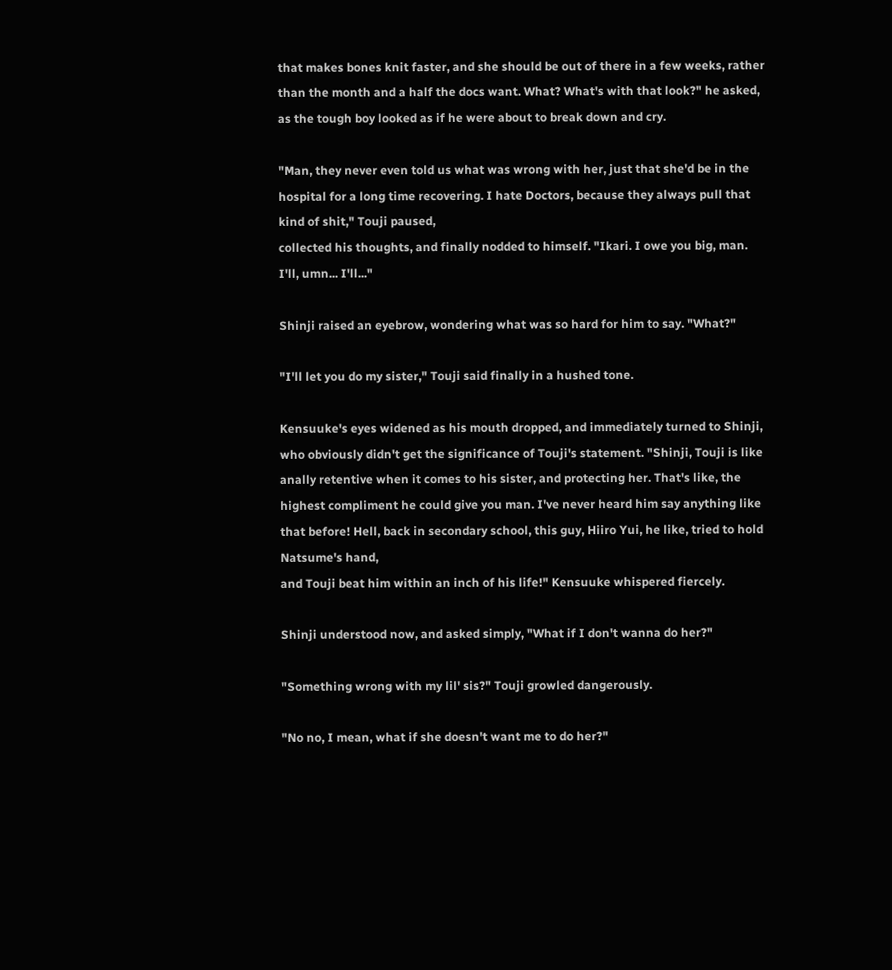that makes bones knit faster, and she should be out of there in a few weeks, rather than the month and a half the docs want. What? What's with that look?" he asked, as the tough boy looked as if he were about to break down and cry.

"Man, they never even told us what was wrong with her, just that she'd be in the hospital for a long time recovering. I hate Doctors, because they always pull that kind of shit," Touji paused,
collected his thoughts, and finally nodded to himself. "Ikari. I owe you big, man. I'll, umn... I'll..."

Shinji raised an eyebrow, wondering what was so hard for him to say. "What?"

"I'll let you do my sister," Touji said finally in a hushed tone.

Kensuuke's eyes widened as his mouth dropped, and immediately turned to Shinji, who obviously didn't get the significance of Touji's statement. "Shinji, Touji is like anally retentive when it comes to his sister, and protecting her. That's like, the highest compliment he could give you man. I've never heard him say anything like that before! Hell, back in secondary school, this guy, Hiiro Yui, he like, tried to hold Natsume's hand,
and Touji beat him within an inch of his life!" Kensuuke whispered fiercely.

Shinji understood now, and asked simply, "What if I don't wanna do her?"

"Something wrong with my lil' sis?" Touji growled dangerously.

"No no, I mean, what if she doesn't want me to do her?"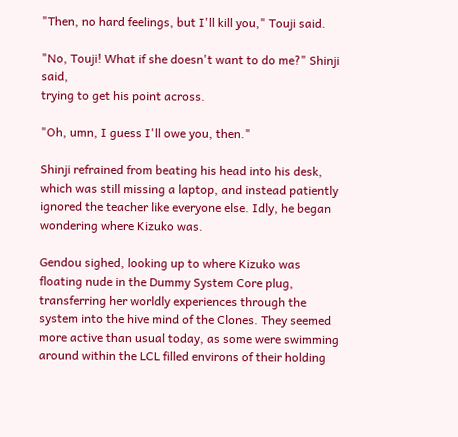"Then, no hard feelings, but I'll kill you," Touji said.

"No, Touji! What if she doesn't want to do me?" Shinji said,
trying to get his point across.

"Oh, umn, I guess I'll owe you, then."

Shinji refrained from beating his head into his desk, which was still missing a laptop, and instead patiently ignored the teacher like everyone else. Idly, he began wondering where Kizuko was.

Gendou sighed, looking up to where Kizuko was floating nude in the Dummy System Core plug, transferring her worldly experiences through the system into the hive mind of the Clones. They seemed more active than usual today, as some were swimming around within the LCL filled environs of their holding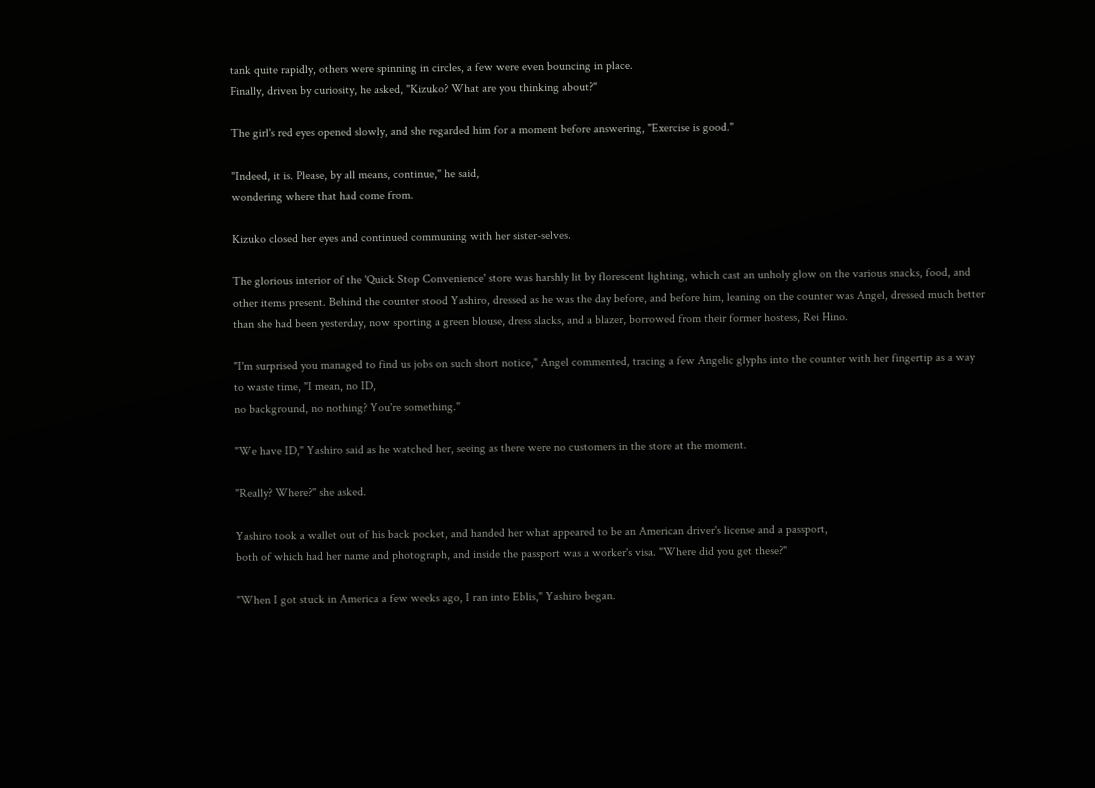tank quite rapidly, others were spinning in circles, a few were even bouncing in place.
Finally, driven by curiosity, he asked, "Kizuko? What are you thinking about?"

The girl's red eyes opened slowly, and she regarded him for a moment before answering, "Exercise is good."

"Indeed, it is. Please, by all means, continue," he said,
wondering where that had come from.

Kizuko closed her eyes and continued communing with her sister-selves.

The glorious interior of the 'Quick Stop Convenience' store was harshly lit by florescent lighting, which cast an unholy glow on the various snacks, food, and other items present. Behind the counter stood Yashiro, dressed as he was the day before, and before him, leaning on the counter was Angel, dressed much better than she had been yesterday, now sporting a green blouse, dress slacks, and a blazer, borrowed from their former hostess, Rei Hino.

"I'm surprised you managed to find us jobs on such short notice," Angel commented, tracing a few Angelic glyphs into the counter with her fingertip as a way to waste time, "I mean, no ID,
no background, no nothing? You're something."

"We have ID," Yashiro said as he watched her, seeing as there were no customers in the store at the moment.

"Really? Where?" she asked.

Yashiro took a wallet out of his back pocket, and handed her what appeared to be an American driver's license and a passport,
both of which had her name and photograph, and inside the passport was a worker's visa. "Where did you get these?"

"When I got stuck in America a few weeks ago, I ran into Eblis," Yashiro began.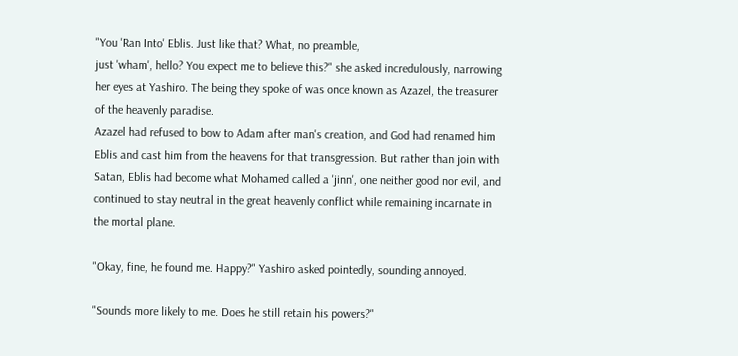"You 'Ran Into' Eblis. Just like that? What, no preamble,
just 'wham', hello? You expect me to believe this?" she asked incredulously, narrowing her eyes at Yashiro. The being they spoke of was once known as Azazel, the treasurer of the heavenly paradise.
Azazel had refused to bow to Adam after man's creation, and God had renamed him Eblis and cast him from the heavens for that transgression. But rather than join with Satan, Eblis had become what Mohamed called a 'jinn', one neither good nor evil, and continued to stay neutral in the great heavenly conflict while remaining incarnate in the mortal plane.

"Okay, fine, he found me. Happy?" Yashiro asked pointedly, sounding annoyed.

"Sounds more likely to me. Does he still retain his powers?"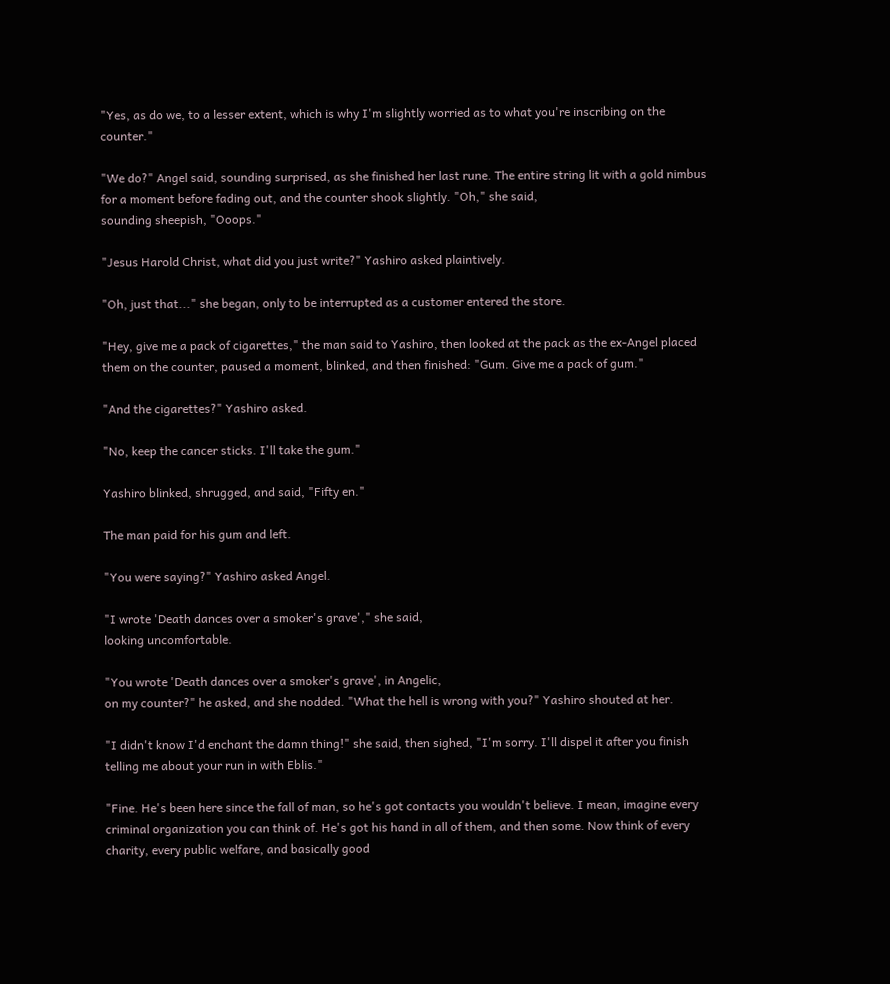"Yes, as do we, to a lesser extent, which is why I'm slightly worried as to what you're inscribing on the counter."

"We do?" Angel said, sounding surprised, as she finished her last rune. The entire string lit with a gold nimbus for a moment before fading out, and the counter shook slightly. "Oh," she said,
sounding sheepish, "Ooops."

"Jesus Harold Christ, what did you just write?" Yashiro asked plaintively.

"Oh, just that..." she began, only to be interrupted as a customer entered the store.

"Hey, give me a pack of cigarettes," the man said to Yashiro, then looked at the pack as the ex-Angel placed them on the counter, paused a moment, blinked, and then finished: "Gum. Give me a pack of gum."

"And the cigarettes?" Yashiro asked.

"No, keep the cancer sticks. I'll take the gum."

Yashiro blinked, shrugged, and said, "Fifty en."

The man paid for his gum and left.

"You were saying?" Yashiro asked Angel.

"I wrote 'Death dances over a smoker's grave'," she said,
looking uncomfortable.

"You wrote 'Death dances over a smoker's grave', in Angelic,
on my counter?" he asked, and she nodded. "What the hell is wrong with you?" Yashiro shouted at her.

"I didn't know I'd enchant the damn thing!" she said, then sighed, "I'm sorry. I'll dispel it after you finish telling me about your run in with Eblis."

"Fine. He's been here since the fall of man, so he's got contacts you wouldn't believe. I mean, imagine every criminal organization you can think of. He's got his hand in all of them, and then some. Now think of every charity, every public welfare, and basically good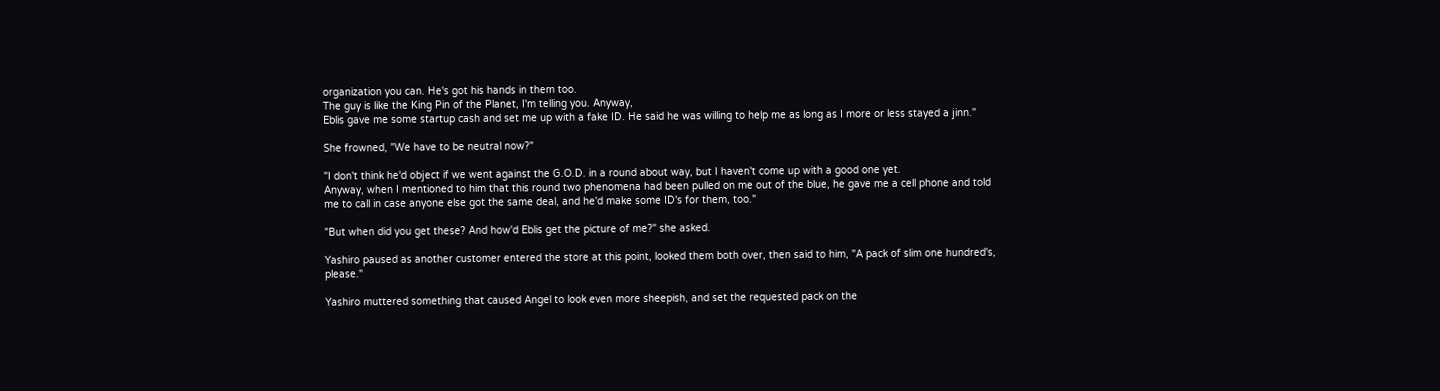organization you can. He's got his hands in them too.
The guy is like the King Pin of the Planet, I'm telling you. Anyway,
Eblis gave me some startup cash and set me up with a fake ID. He said he was willing to help me as long as I more or less stayed a jinn."

She frowned, "We have to be neutral now?"

"I don't think he'd object if we went against the G.O.D. in a round about way, but I haven't come up with a good one yet.
Anyway, when I mentioned to him that this round two phenomena had been pulled on me out of the blue, he gave me a cell phone and told me to call in case anyone else got the same deal, and he'd make some ID's for them, too."

"But when did you get these? And how'd Eblis get the picture of me?" she asked.

Yashiro paused as another customer entered the store at this point, looked them both over, then said to him, "A pack of slim one hundred's, please."

Yashiro muttered something that caused Angel to look even more sheepish, and set the requested pack on the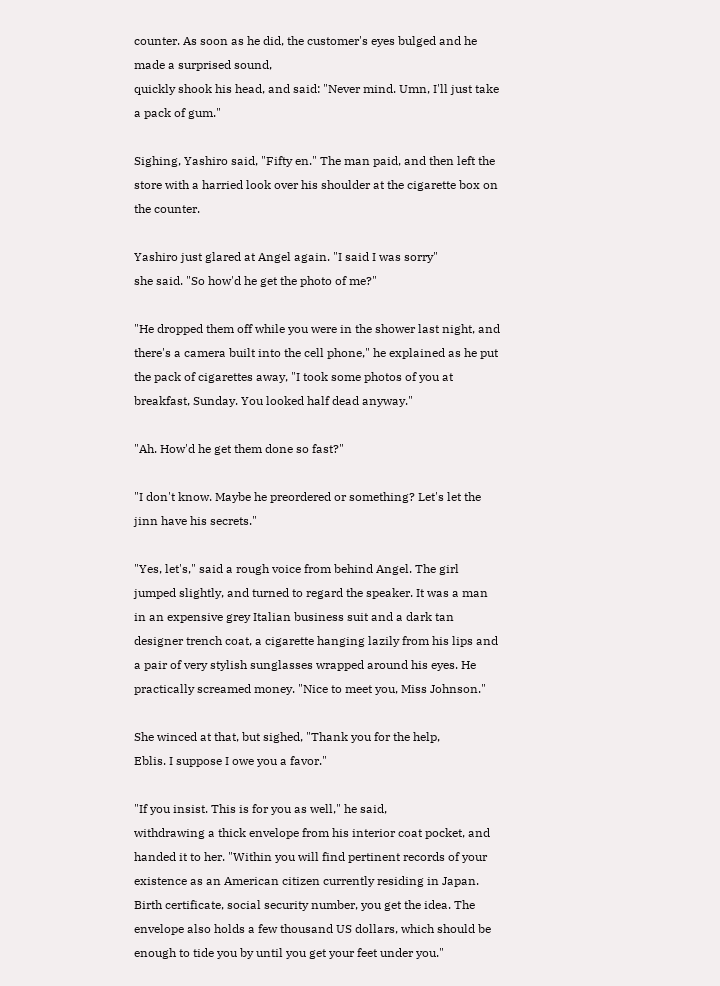counter. As soon as he did, the customer's eyes bulged and he made a surprised sound,
quickly shook his head, and said: "Never mind. Umn, I'll just take a pack of gum."

Sighing, Yashiro said, "Fifty en." The man paid, and then left the store with a harried look over his shoulder at the cigarette box on the counter.

Yashiro just glared at Angel again. "I said I was sorry"
she said. "So how'd he get the photo of me?"

"He dropped them off while you were in the shower last night, and there's a camera built into the cell phone," he explained as he put the pack of cigarettes away, "I took some photos of you at breakfast, Sunday. You looked half dead anyway."

"Ah. How'd he get them done so fast?"

"I don't know. Maybe he preordered or something? Let's let the jinn have his secrets."

"Yes, let's," said a rough voice from behind Angel. The girl jumped slightly, and turned to regard the speaker. It was a man in an expensive grey Italian business suit and a dark tan designer trench coat, a cigarette hanging lazily from his lips and a pair of very stylish sunglasses wrapped around his eyes. He practically screamed money. "Nice to meet you, Miss Johnson."

She winced at that, but sighed, "Thank you for the help,
Eblis. I suppose I owe you a favor."

"If you insist. This is for you as well," he said,
withdrawing a thick envelope from his interior coat pocket, and handed it to her. "Within you will find pertinent records of your existence as an American citizen currently residing in Japan. Birth certificate, social security number, you get the idea. The envelope also holds a few thousand US dollars, which should be enough to tide you by until you get your feet under you."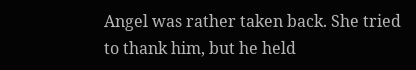Angel was rather taken back. She tried to thank him, but he held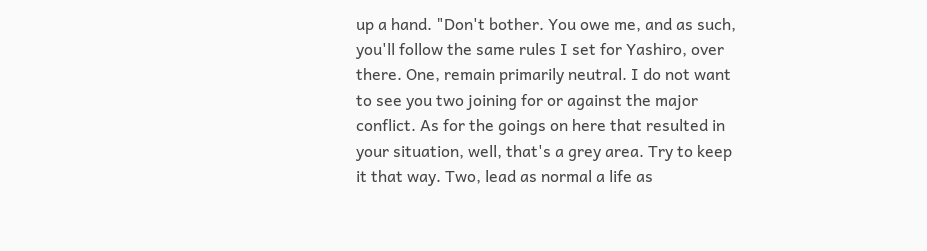up a hand. "Don't bother. You owe me, and as such, you'll follow the same rules I set for Yashiro, over there. One, remain primarily neutral. I do not want to see you two joining for or against the major conflict. As for the goings on here that resulted in your situation, well, that's a grey area. Try to keep it that way. Two, lead as normal a life as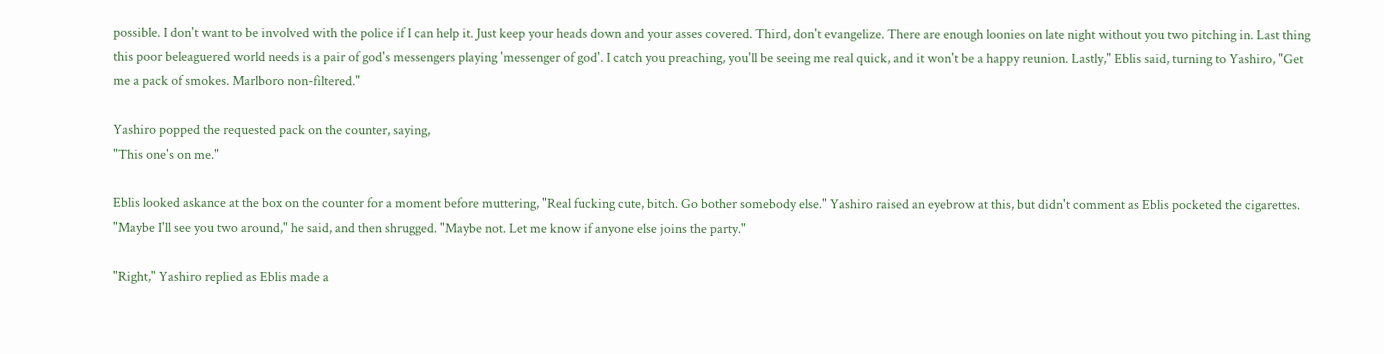possible. I don't want to be involved with the police if I can help it. Just keep your heads down and your asses covered. Third, don't evangelize. There are enough loonies on late night without you two pitching in. Last thing this poor beleaguered world needs is a pair of god's messengers playing 'messenger of god'. I catch you preaching, you'll be seeing me real quick, and it won't be a happy reunion. Lastly," Eblis said, turning to Yashiro, "Get me a pack of smokes. Marlboro non-filtered."

Yashiro popped the requested pack on the counter, saying,
"This one's on me."

Eblis looked askance at the box on the counter for a moment before muttering, "Real fucking cute, bitch. Go bother somebody else." Yashiro raised an eyebrow at this, but didn't comment as Eblis pocketed the cigarettes. "Maybe I'll see you two around," he said, and then shrugged. "Maybe not. Let me know if anyone else joins the party."

"Right," Yashiro replied as Eblis made a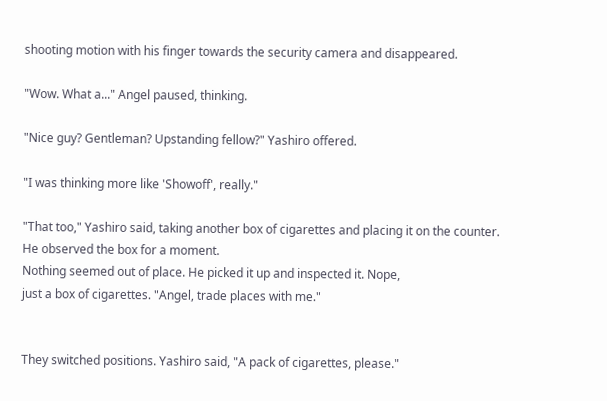shooting motion with his finger towards the security camera and disappeared.

"Wow. What a..." Angel paused, thinking.

"Nice guy? Gentleman? Upstanding fellow?" Yashiro offered.

"I was thinking more like 'Showoff', really."

"That too," Yashiro said, taking another box of cigarettes and placing it on the counter. He observed the box for a moment.
Nothing seemed out of place. He picked it up and inspected it. Nope,
just a box of cigarettes. "Angel, trade places with me."


They switched positions. Yashiro said, "A pack of cigarettes, please."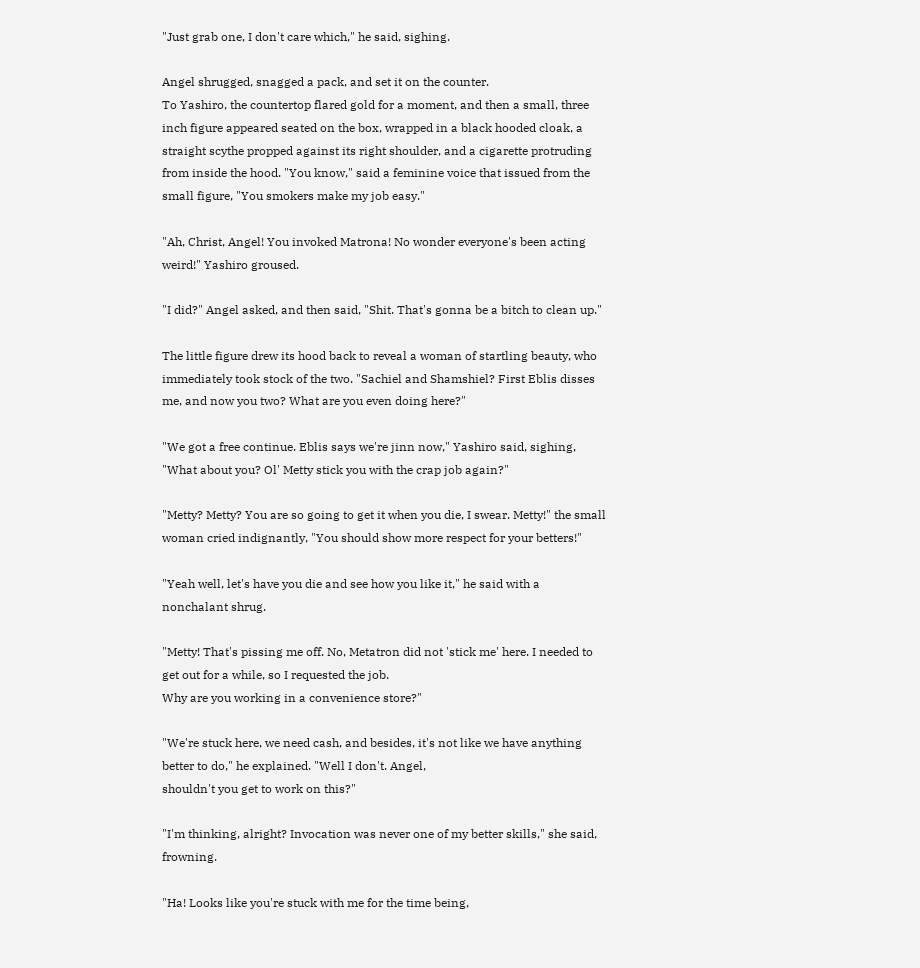"Just grab one, I don't care which," he said, sighing.

Angel shrugged, snagged a pack, and set it on the counter.
To Yashiro, the countertop flared gold for a moment, and then a small, three inch figure appeared seated on the box, wrapped in a black hooded cloak, a straight scythe propped against its right shoulder, and a cigarette protruding from inside the hood. "You know," said a feminine voice that issued from the small figure, "You smokers make my job easy."

"Ah, Christ, Angel! You invoked Matrona! No wonder everyone's been acting weird!" Yashiro groused.

"I did?" Angel asked, and then said, "Shit. That's gonna be a bitch to clean up."

The little figure drew its hood back to reveal a woman of startling beauty, who immediately took stock of the two. "Sachiel and Shamshiel? First Eblis disses me, and now you two? What are you even doing here?"

"We got a free continue. Eblis says we're jinn now," Yashiro said, sighing, "What about you? Ol' Metty stick you with the crap job again?"

"Metty? Metty? You are so going to get it when you die, I swear. Metty!" the small woman cried indignantly, "You should show more respect for your betters!"

"Yeah well, let's have you die and see how you like it," he said with a nonchalant shrug.

"Metty! That's pissing me off. No, Metatron did not 'stick me' here. I needed to get out for a while, so I requested the job.
Why are you working in a convenience store?"

"We're stuck here, we need cash, and besides, it's not like we have anything better to do," he explained. "Well I don't. Angel,
shouldn't you get to work on this?"

"I'm thinking, alright? Invocation was never one of my better skills," she said, frowning.

"Ha! Looks like you're stuck with me for the time being,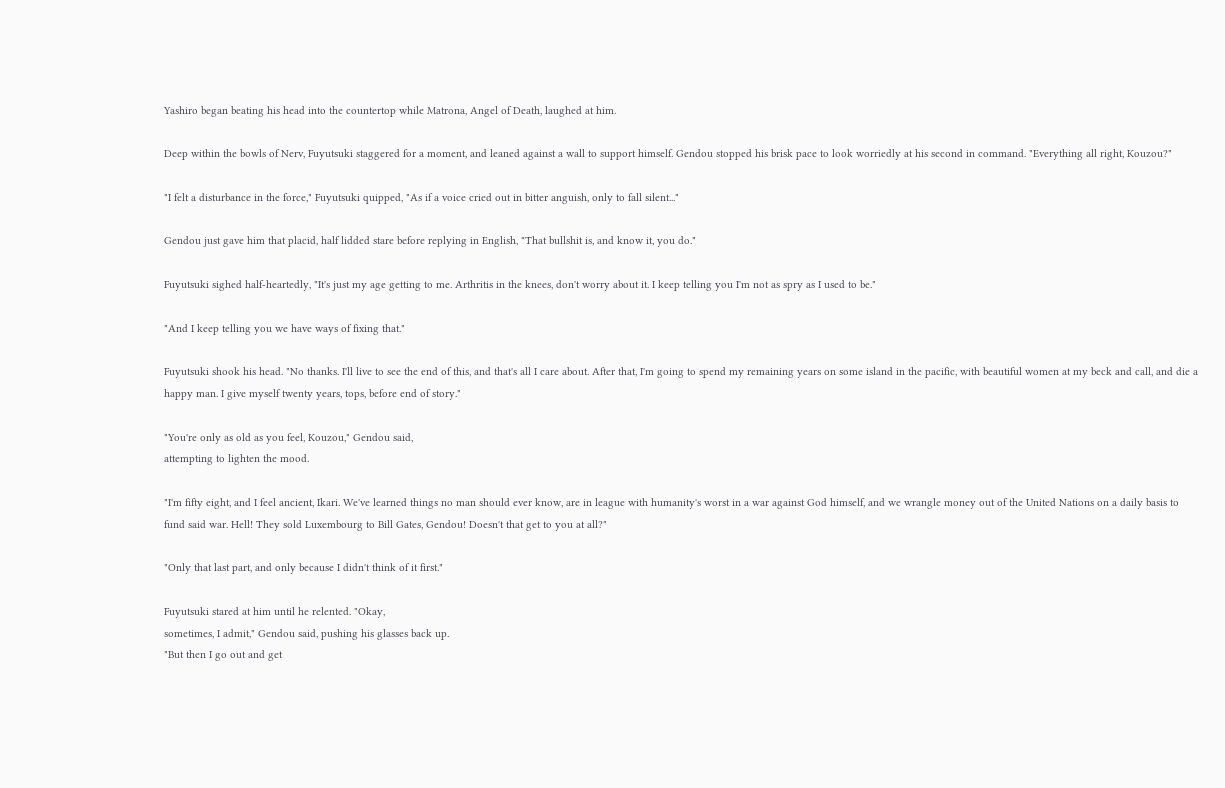Yashiro began beating his head into the countertop while Matrona, Angel of Death, laughed at him.

Deep within the bowls of Nerv, Fuyutsuki staggered for a moment, and leaned against a wall to support himself. Gendou stopped his brisk pace to look worriedly at his second in command. "Everything all right, Kouzou?"

"I felt a disturbance in the force," Fuyutsuki quipped, "As if a voice cried out in bitter anguish, only to fall silent..."

Gendou just gave him that placid, half lidded stare before replying in English, "That bullshit is, and know it, you do."

Fuyutsuki sighed half-heartedly, "It's just my age getting to me. Arthritis in the knees, don't worry about it. I keep telling you I'm not as spry as I used to be."

"And I keep telling you we have ways of fixing that."

Fuyutsuki shook his head. "No thanks. I'll live to see the end of this, and that's all I care about. After that, I'm going to spend my remaining years on some island in the pacific, with beautiful women at my beck and call, and die a happy man. I give myself twenty years, tops, before end of story."

"You're only as old as you feel, Kouzou," Gendou said,
attempting to lighten the mood.

"I'm fifty eight, and I feel ancient, Ikari. We've learned things no man should ever know, are in league with humanity's worst in a war against God himself, and we wrangle money out of the United Nations on a daily basis to fund said war. Hell! They sold Luxembourg to Bill Gates, Gendou! Doesn't that get to you at all?"

"Only that last part, and only because I didn't think of it first."

Fuyutsuki stared at him until he relented. "Okay,
sometimes, I admit," Gendou said, pushing his glasses back up.
"But then I go out and get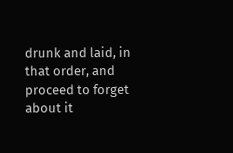drunk and laid, in that order, and proceed to forget about it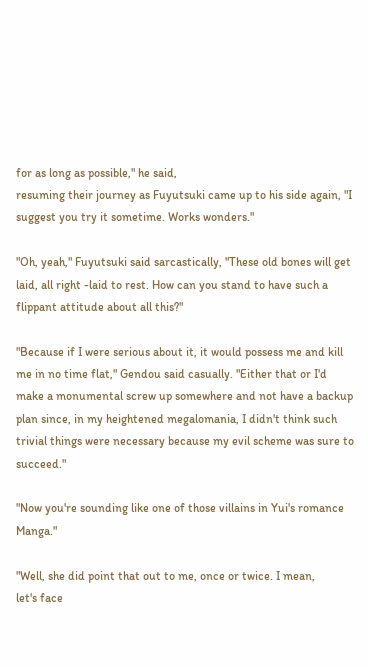for as long as possible," he said,
resuming their journey as Fuyutsuki came up to his side again, "I suggest you try it sometime. Works wonders."

"Oh, yeah," Fuyutsuki said sarcastically, "These old bones will get laid, all right -laid to rest. How can you stand to have such a flippant attitude about all this?"

"Because if I were serious about it, it would possess me and kill me in no time flat," Gendou said casually. "Either that or I'd make a monumental screw up somewhere and not have a backup plan since, in my heightened megalomania, I didn't think such trivial things were necessary because my evil scheme was sure to succeed."

"Now you're sounding like one of those villains in Yui's romance Manga."

"Well, she did point that out to me, once or twice. I mean,
let's face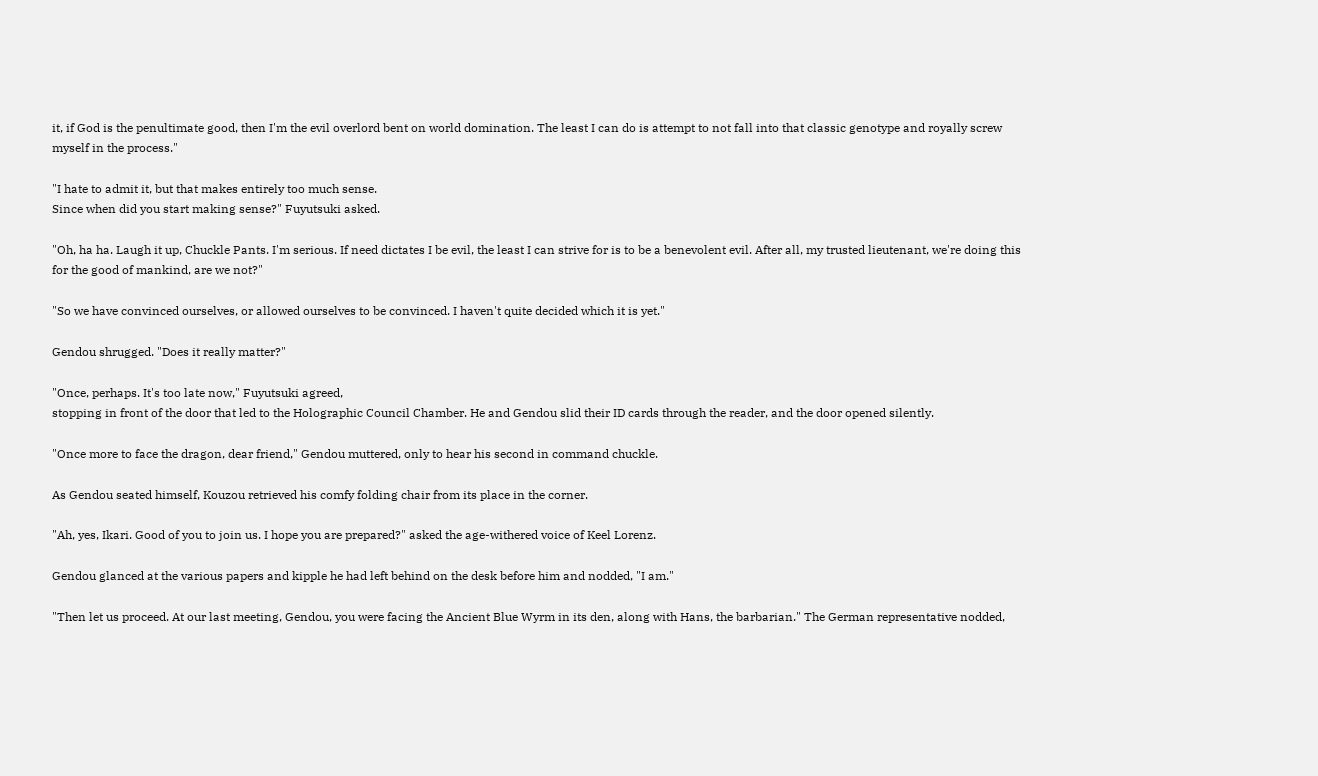it, if God is the penultimate good, then I'm the evil overlord bent on world domination. The least I can do is attempt to not fall into that classic genotype and royally screw myself in the process."

"I hate to admit it, but that makes entirely too much sense.
Since when did you start making sense?" Fuyutsuki asked.

"Oh, ha ha. Laugh it up, Chuckle Pants. I'm serious. If need dictates I be evil, the least I can strive for is to be a benevolent evil. After all, my trusted lieutenant, we're doing this for the good of mankind, are we not?"

"So we have convinced ourselves, or allowed ourselves to be convinced. I haven't quite decided which it is yet."

Gendou shrugged. "Does it really matter?"

"Once, perhaps. It's too late now," Fuyutsuki agreed,
stopping in front of the door that led to the Holographic Council Chamber. He and Gendou slid their ID cards through the reader, and the door opened silently.

"Once more to face the dragon, dear friend," Gendou muttered, only to hear his second in command chuckle.

As Gendou seated himself, Kouzou retrieved his comfy folding chair from its place in the corner.

"Ah, yes, Ikari. Good of you to join us. I hope you are prepared?" asked the age-withered voice of Keel Lorenz.

Gendou glanced at the various papers and kipple he had left behind on the desk before him and nodded, "I am."

"Then let us proceed. At our last meeting, Gendou, you were facing the Ancient Blue Wyrm in its den, along with Hans, the barbarian." The German representative nodded,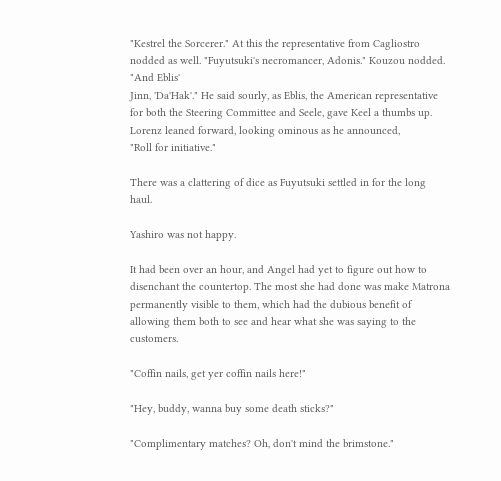"Kestrel the Sorcerer." At this the representative from Cagliostro nodded as well. "Fuyutsuki's necromancer, Adonis." Kouzou nodded. "And Eblis'
Jinn, 'Da'Hak'." He said sourly, as Eblis, the American representative for both the Steering Committee and Seele, gave Keel a thumbs up. Lorenz leaned forward, looking ominous as he announced,
"Roll for initiative."

There was a clattering of dice as Fuyutsuki settled in for the long haul.

Yashiro was not happy.

It had been over an hour, and Angel had yet to figure out how to disenchant the countertop. The most she had done was make Matrona permanently visible to them, which had the dubious benefit of allowing them both to see and hear what she was saying to the customers.

"Coffin nails, get yer coffin nails here!"

"Hey, buddy, wanna buy some death sticks?"

"Complimentary matches? Oh, don't mind the brimstone."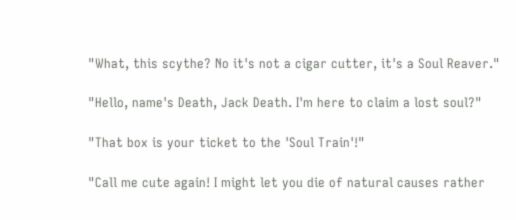"What, this scythe? No it's not a cigar cutter, it's a Soul Reaver."

"Hello, name's Death, Jack Death. I'm here to claim a lost soul?"

"That box is your ticket to the 'Soul Train'!"

"Call me cute again! I might let you die of natural causes rather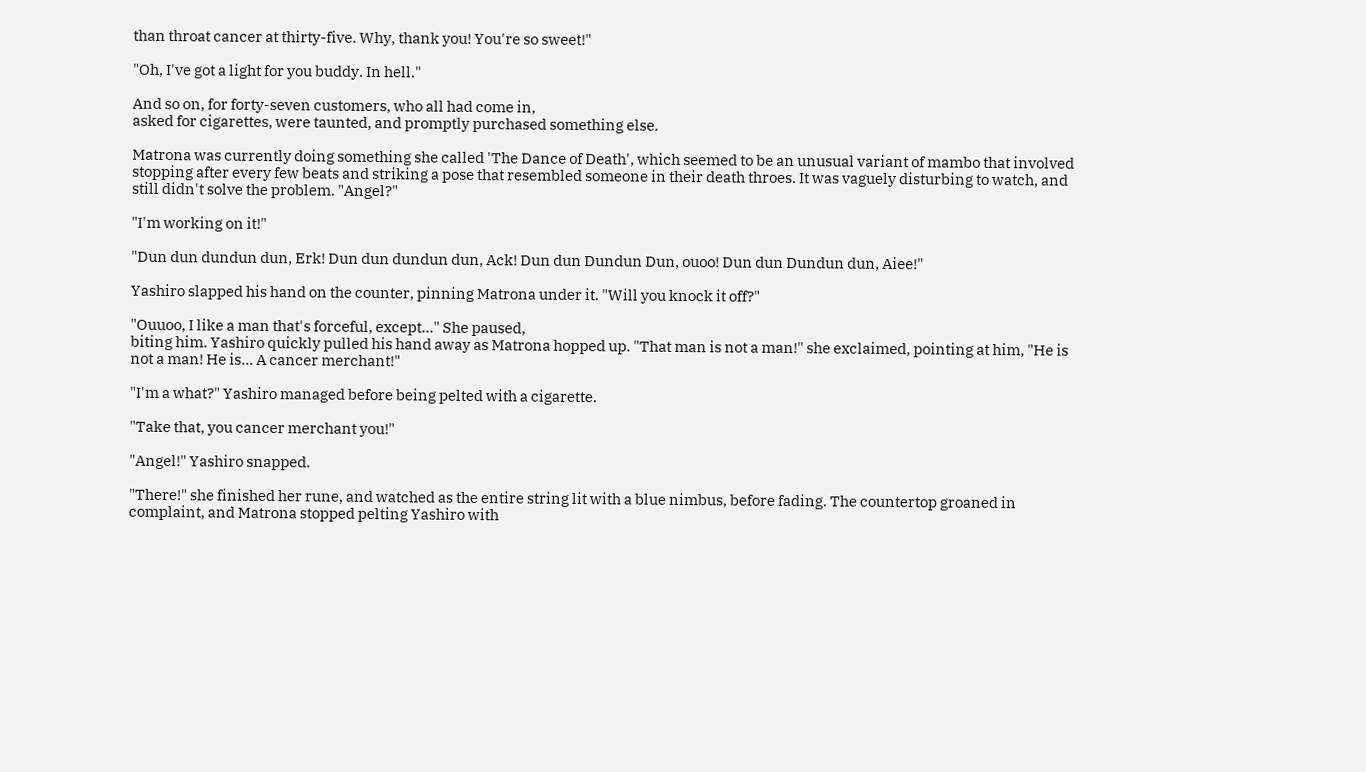than throat cancer at thirty-five. Why, thank you! You're so sweet!"

"Oh, I've got a light for you buddy. In hell."

And so on, for forty-seven customers, who all had come in,
asked for cigarettes, were taunted, and promptly purchased something else.

Matrona was currently doing something she called 'The Dance of Death', which seemed to be an unusual variant of mambo that involved stopping after every few beats and striking a pose that resembled someone in their death throes. It was vaguely disturbing to watch, and still didn't solve the problem. "Angel?"

"I'm working on it!"

"Dun dun dundun dun, Erk! Dun dun dundun dun, Ack! Dun dun Dundun Dun, ouoo! Dun dun Dundun dun, Aiee!"

Yashiro slapped his hand on the counter, pinning Matrona under it. "Will you knock it off?"

"Ouuoo, I like a man that's forceful, except..." She paused,
biting him. Yashiro quickly pulled his hand away as Matrona hopped up. "That man is not a man!" she exclaimed, pointing at him, "He is not a man! He is... A cancer merchant!"

"I'm a what?" Yashiro managed before being pelted with a cigarette.

"Take that, you cancer merchant you!"

"Angel!" Yashiro snapped.

"There!" she finished her rune, and watched as the entire string lit with a blue nimbus, before fading. The countertop groaned in complaint, and Matrona stopped pelting Yashiro with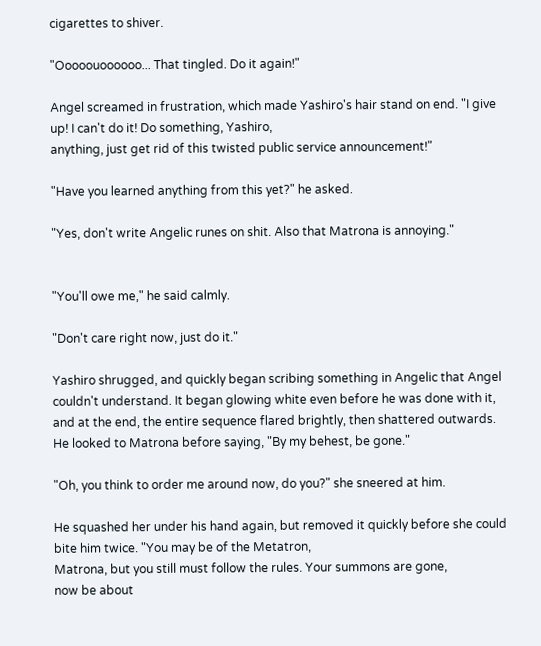cigarettes to shiver.

"Ooooouoooooo... That tingled. Do it again!"

Angel screamed in frustration, which made Yashiro's hair stand on end. "I give up! I can't do it! Do something, Yashiro,
anything, just get rid of this twisted public service announcement!"

"Have you learned anything from this yet?" he asked.

"Yes, don't write Angelic runes on shit. Also that Matrona is annoying."


"You'll owe me," he said calmly.

"Don't care right now, just do it."

Yashiro shrugged, and quickly began scribing something in Angelic that Angel couldn't understand. It began glowing white even before he was done with it, and at the end, the entire sequence flared brightly, then shattered outwards. He looked to Matrona before saying, "By my behest, be gone."

"Oh, you think to order me around now, do you?" she sneered at him.

He squashed her under his hand again, but removed it quickly before she could bite him twice. "You may be of the Metatron,
Matrona, but you still must follow the rules. Your summons are gone,
now be about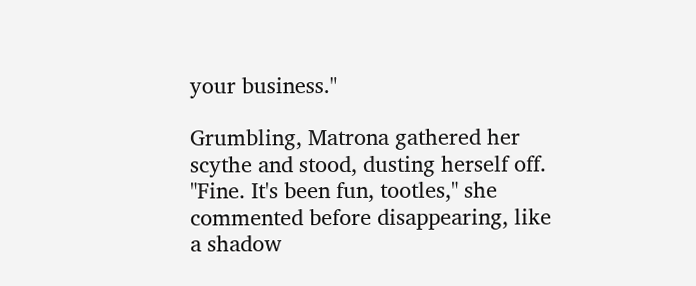your business."

Grumbling, Matrona gathered her scythe and stood, dusting herself off. "Fine. It's been fun, tootles," she commented before disappearing, like a shadow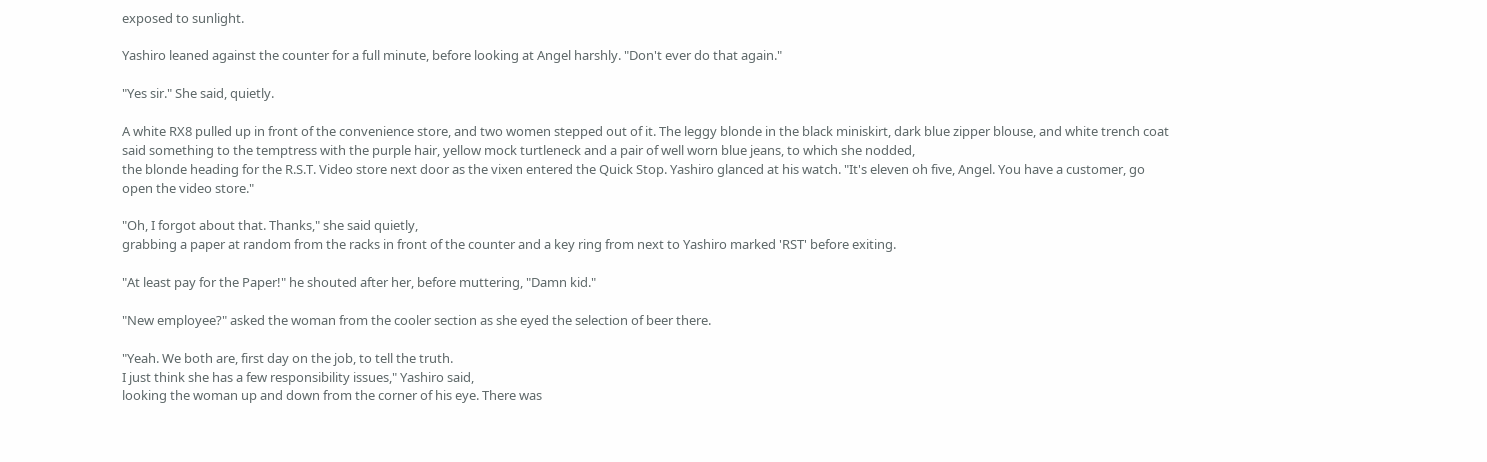exposed to sunlight.

Yashiro leaned against the counter for a full minute, before looking at Angel harshly. "Don't ever do that again."

"Yes sir." She said, quietly.

A white RX8 pulled up in front of the convenience store, and two women stepped out of it. The leggy blonde in the black miniskirt, dark blue zipper blouse, and white trench coat said something to the temptress with the purple hair, yellow mock turtleneck and a pair of well worn blue jeans, to which she nodded,
the blonde heading for the R.S.T. Video store next door as the vixen entered the Quick Stop. Yashiro glanced at his watch. "It's eleven oh five, Angel. You have a customer, go open the video store."

"Oh, I forgot about that. Thanks," she said quietly,
grabbing a paper at random from the racks in front of the counter and a key ring from next to Yashiro marked 'RST' before exiting.

"At least pay for the Paper!" he shouted after her, before muttering, "Damn kid."

"New employee?" asked the woman from the cooler section as she eyed the selection of beer there.

"Yeah. We both are, first day on the job, to tell the truth.
I just think she has a few responsibility issues," Yashiro said,
looking the woman up and down from the corner of his eye. There was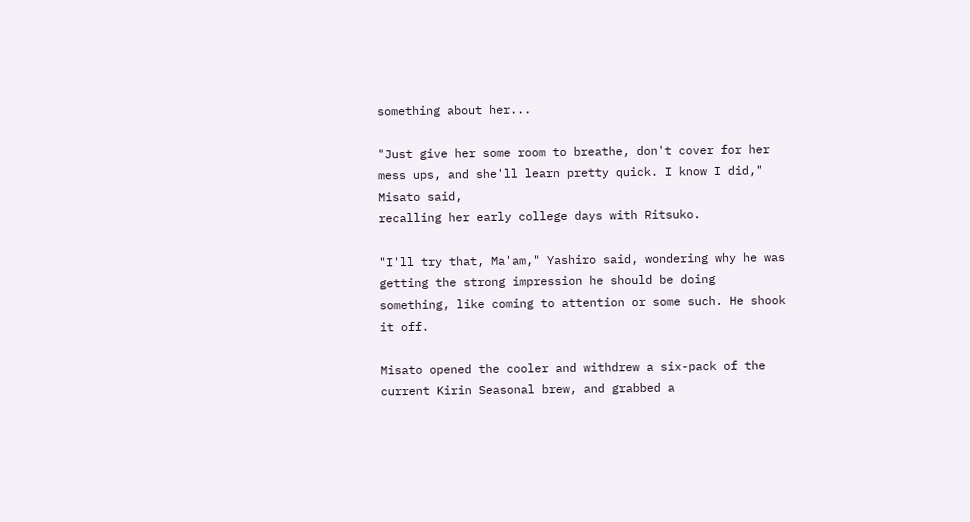something about her...

"Just give her some room to breathe, don't cover for her mess ups, and she'll learn pretty quick. I know I did," Misato said,
recalling her early college days with Ritsuko.

"I'll try that, Ma'am," Yashiro said, wondering why he was getting the strong impression he should be doing something, like coming to attention or some such. He shook it off.

Misato opened the cooler and withdrew a six-pack of the current Kirin Seasonal brew, and grabbed a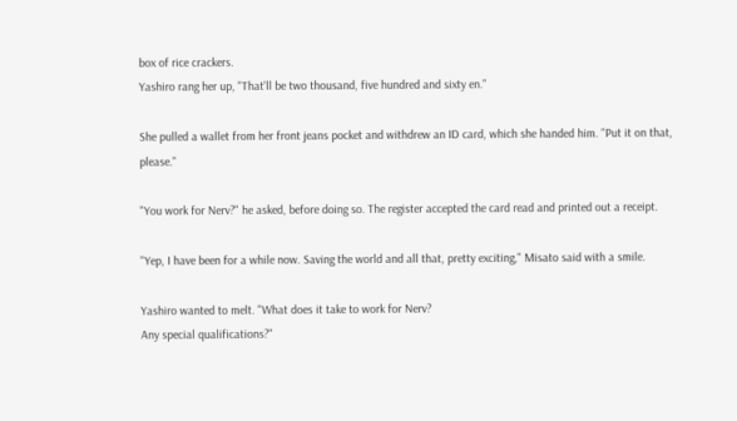box of rice crackers.
Yashiro rang her up, "That'll be two thousand, five hundred and sixty en."

She pulled a wallet from her front jeans pocket and withdrew an ID card, which she handed him. "Put it on that, please."

"You work for Nerv?" he asked, before doing so. The register accepted the card read and printed out a receipt.

"Yep, I have been for a while now. Saving the world and all that, pretty exciting," Misato said with a smile.

Yashiro wanted to melt. "What does it take to work for Nerv?
Any special qualifications?"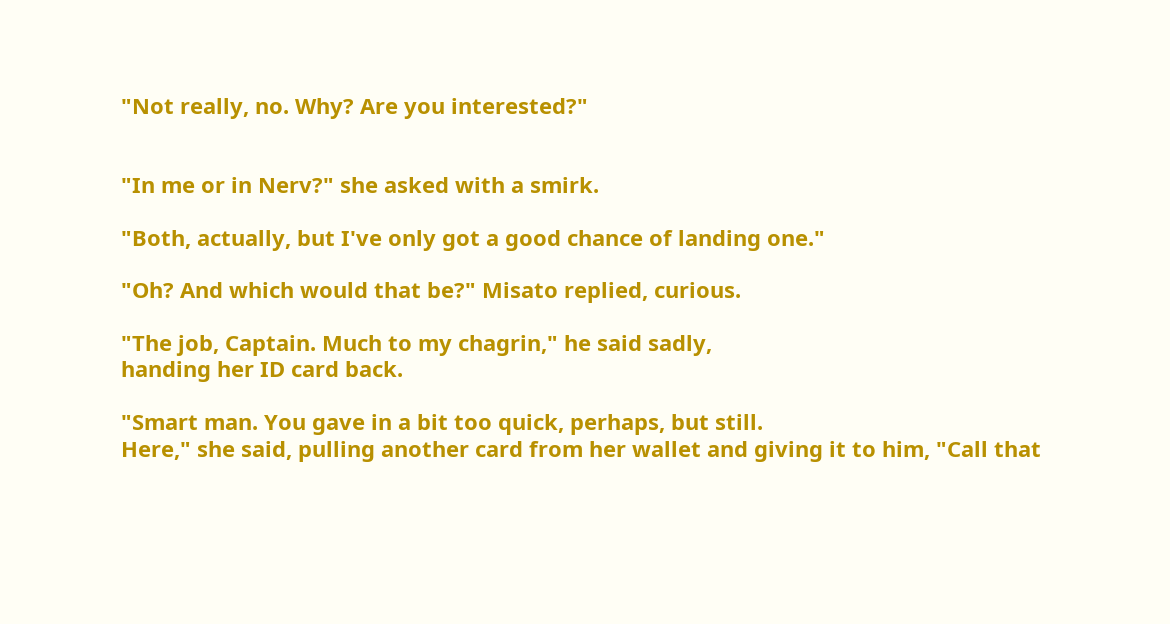"Not really, no. Why? Are you interested?"


"In me or in Nerv?" she asked with a smirk.

"Both, actually, but I've only got a good chance of landing one."

"Oh? And which would that be?" Misato replied, curious.

"The job, Captain. Much to my chagrin," he said sadly,
handing her ID card back.

"Smart man. You gave in a bit too quick, perhaps, but still.
Here," she said, pulling another card from her wallet and giving it to him, "Call that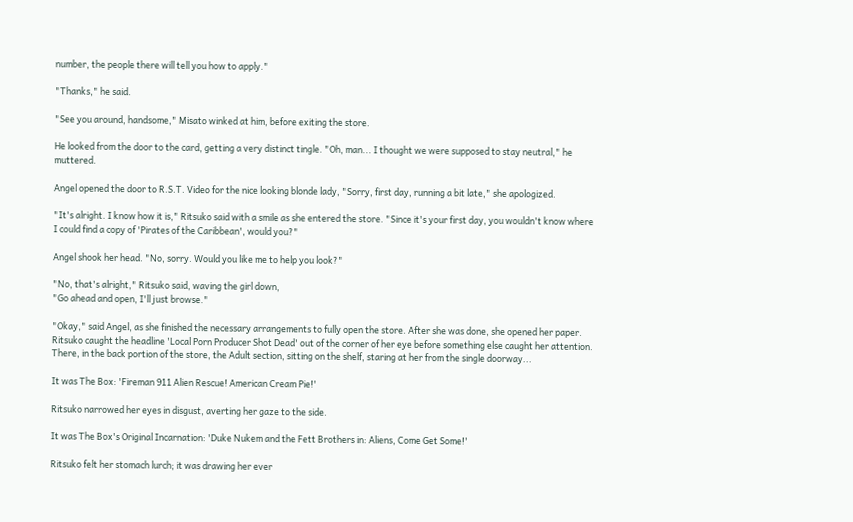number, the people there will tell you how to apply."

"Thanks," he said.

"See you around, handsome," Misato winked at him, before exiting the store.

He looked from the door to the card, getting a very distinct tingle. "Oh, man... I thought we were supposed to stay neutral," he muttered.

Angel opened the door to R.S.T. Video for the nice looking blonde lady, "Sorry, first day, running a bit late," she apologized.

"It's alright. I know how it is," Ritsuko said with a smile as she entered the store. "Since it's your first day, you wouldn't know where I could find a copy of 'Pirates of the Caribbean', would you?"

Angel shook her head. "No, sorry. Would you like me to help you look?"

"No, that's alright," Ritsuko said, waving the girl down,
"Go ahead and open, I'll just browse."

"Okay," said Angel, as she finished the necessary arrangements to fully open the store. After she was done, she opened her paper. Ritsuko caught the headline 'Local Porn Producer Shot Dead' out of the corner of her eye before something else caught her attention. There, in the back portion of the store, the Adult section, sitting on the shelf, staring at her from the single doorway...

It was The Box: 'Fireman 911 Alien Rescue! American Cream Pie!'

Ritsuko narrowed her eyes in disgust, averting her gaze to the side.

It was The Box's Original Incarnation: 'Duke Nukem and the Fett Brothers in: Aliens, Come Get Some!'

Ritsuko felt her stomach lurch; it was drawing her ever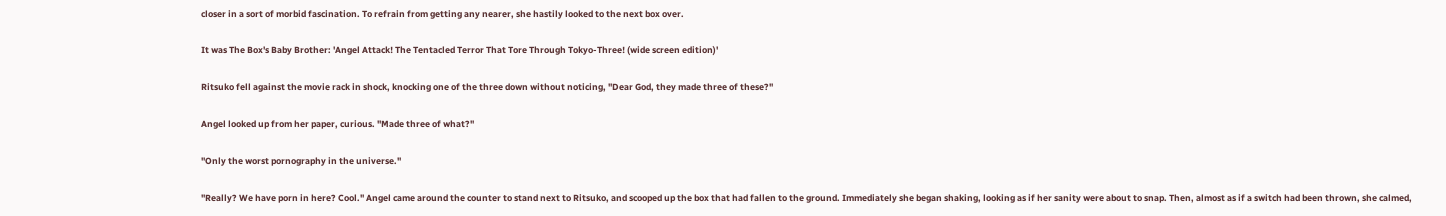closer in a sort of morbid fascination. To refrain from getting any nearer, she hastily looked to the next box over.

It was The Box's Baby Brother: 'Angel Attack! The Tentacled Terror That Tore Through Tokyo-Three! (wide screen edition)'

Ritsuko fell against the movie rack in shock, knocking one of the three down without noticing, "Dear God, they made three of these?"

Angel looked up from her paper, curious. "Made three of what?"

"Only the worst pornography in the universe."

"Really? We have porn in here? Cool." Angel came around the counter to stand next to Ritsuko, and scooped up the box that had fallen to the ground. Immediately she began shaking, looking as if her sanity were about to snap. Then, almost as if a switch had been thrown, she calmed,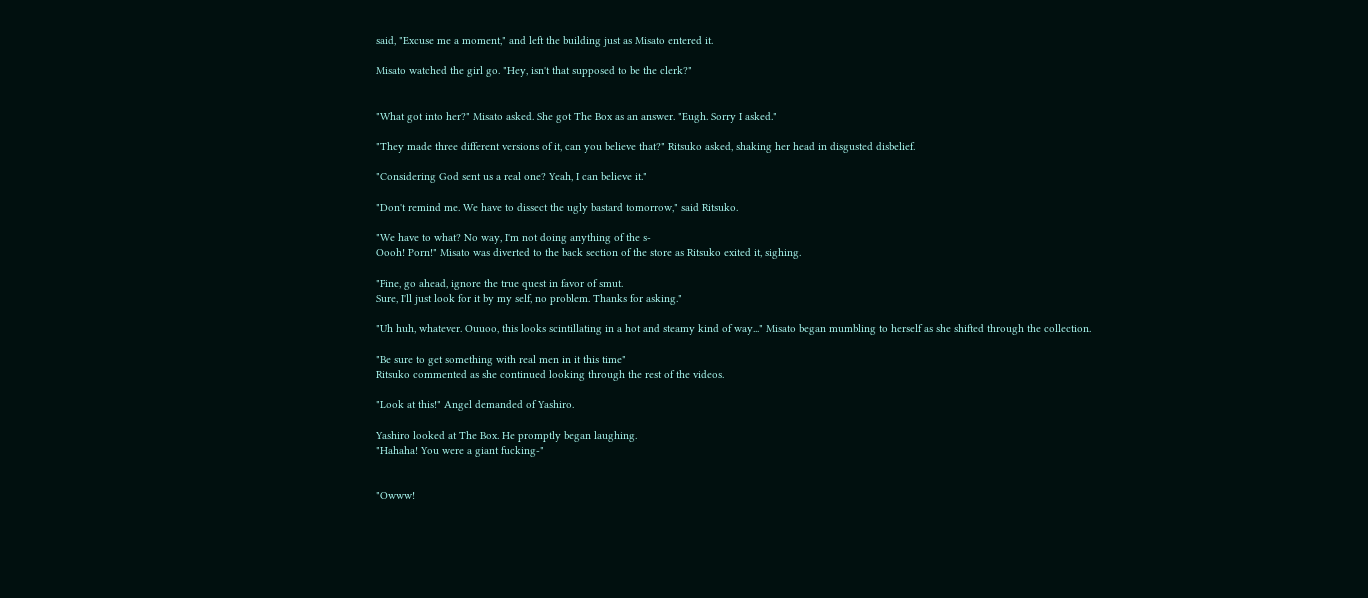said, "Excuse me a moment," and left the building just as Misato entered it.

Misato watched the girl go. "Hey, isn't that supposed to be the clerk?"


"What got into her?" Misato asked. She got The Box as an answer. "Eugh. Sorry I asked."

"They made three different versions of it, can you believe that?" Ritsuko asked, shaking her head in disgusted disbelief.

"Considering God sent us a real one? Yeah, I can believe it."

"Don't remind me. We have to dissect the ugly bastard tomorrow," said Ritsuko.

"We have to what? No way, I'm not doing anything of the s-
Oooh! Porn!" Misato was diverted to the back section of the store as Ritsuko exited it, sighing.

"Fine, go ahead, ignore the true quest in favor of smut.
Sure, I'll just look for it by my self, no problem. Thanks for asking."

"Uh huh, whatever. Ouuoo, this looks scintillating in a hot and steamy kind of way..." Misato began mumbling to herself as she shifted through the collection.

"Be sure to get something with real men in it this time"
Ritsuko commented as she continued looking through the rest of the videos.

"Look at this!" Angel demanded of Yashiro.

Yashiro looked at The Box. He promptly began laughing.
"Hahaha! You were a giant fucking-"


"Owww!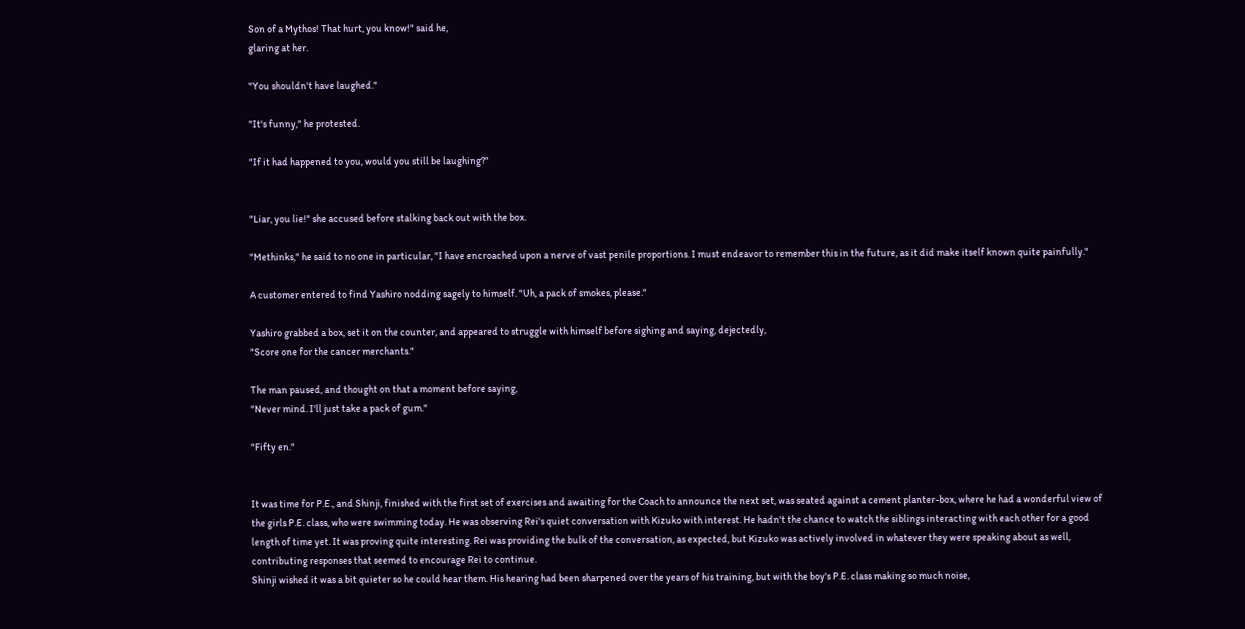Son of a Mythos! That hurt, you know!" said he,
glaring at her.

"You shouldn't have laughed."

"It's funny," he protested.

"If it had happened to you, would you still be laughing?"


"Liar, you lie!" she accused before stalking back out with the box.

"Methinks," he said to no one in particular, "I have encroached upon a nerve of vast penile proportions. I must endeavor to remember this in the future, as it did make itself known quite painfully."

A customer entered to find Yashiro nodding sagely to himself. "Uh, a pack of smokes, please."

Yashiro grabbed a box, set it on the counter, and appeared to struggle with himself before sighing and saying, dejectedly,
"Score one for the cancer merchants."

The man paused, and thought on that a moment before saying,
"Never mind. I'll just take a pack of gum."

"Fifty en."


It was time for P.E., and Shinji, finished with the first set of exercises and awaiting for the Coach to announce the next set, was seated against a cement planter-box, where he had a wonderful view of the girls P.E. class, who were swimming today. He was observing Rei's quiet conversation with Kizuko with interest. He hadn't the chance to watch the siblings interacting with each other for a good length of time yet. It was proving quite interesting. Rei was providing the bulk of the conversation, as expected, but Kizuko was actively involved in whatever they were speaking about as well,
contributing responses that seemed to encourage Rei to continue.
Shinji wished it was a bit quieter so he could hear them. His hearing had been sharpened over the years of his training, but with the boy's P.E. class making so much noise,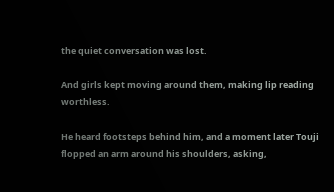the quiet conversation was lost.

And girls kept moving around them, making lip reading worthless.

He heard footsteps behind him, and a moment later Touji flopped an arm around his shoulders, asking,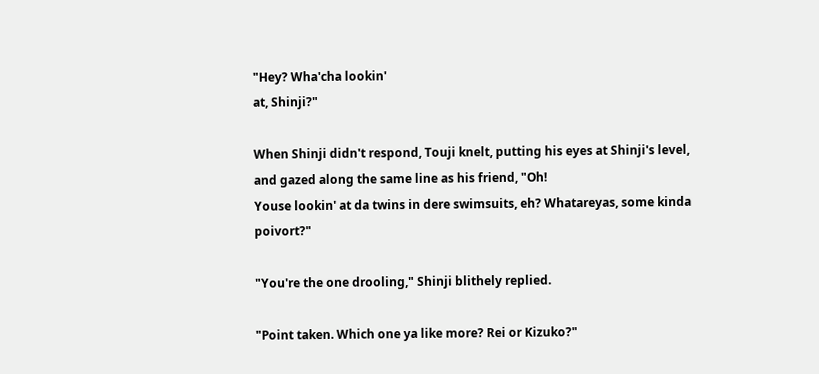"Hey? Wha'cha lookin'
at, Shinji?"

When Shinji didn't respond, Touji knelt, putting his eyes at Shinji's level, and gazed along the same line as his friend, "Oh!
Youse lookin' at da twins in dere swimsuits, eh? Whatareyas, some kinda poivort?"

"You're the one drooling," Shinji blithely replied.

"Point taken. Which one ya like more? Rei or Kizuko?"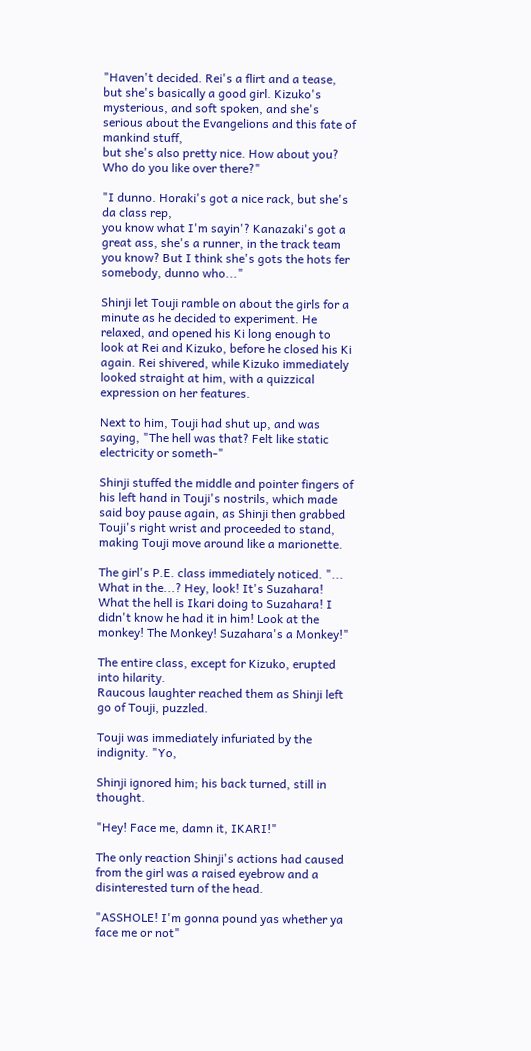"Haven't decided. Rei's a flirt and a tease, but she's basically a good girl. Kizuko's mysterious, and soft spoken, and she's serious about the Evangelions and this fate of mankind stuff,
but she's also pretty nice. How about you? Who do you like over there?"

"I dunno. Horaki's got a nice rack, but she's da class rep,
you know what I'm sayin'? Kanazaki's got a great ass, she's a runner, in the track team you know? But I think she's gots the hots fer somebody, dunno who..."

Shinji let Touji ramble on about the girls for a minute as he decided to experiment. He relaxed, and opened his Ki long enough to look at Rei and Kizuko, before he closed his Ki again. Rei shivered, while Kizuko immediately looked straight at him, with a quizzical expression on her features.

Next to him, Touji had shut up, and was saying, "The hell was that? Felt like static electricity or someth-"

Shinji stuffed the middle and pointer fingers of his left hand in Touji's nostrils, which made said boy pause again, as Shinji then grabbed Touji's right wrist and proceeded to stand, making Touji move around like a marionette.

The girl's P.E. class immediately noticed. "... What in the...? Hey, look! It's Suzahara! What the hell is Ikari doing to Suzahara! I didn't know he had it in him! Look at the monkey! The Monkey! Suzahara's a Monkey!"

The entire class, except for Kizuko, erupted into hilarity.
Raucous laughter reached them as Shinji left go of Touji, puzzled.

Touji was immediately infuriated by the indignity. "Yo,

Shinji ignored him; his back turned, still in thought.

"Hey! Face me, damn it, IKARI!"

The only reaction Shinji's actions had caused from the girl was a raised eyebrow and a disinterested turn of the head.

"ASSHOLE! I'm gonna pound yas whether ya face me or not"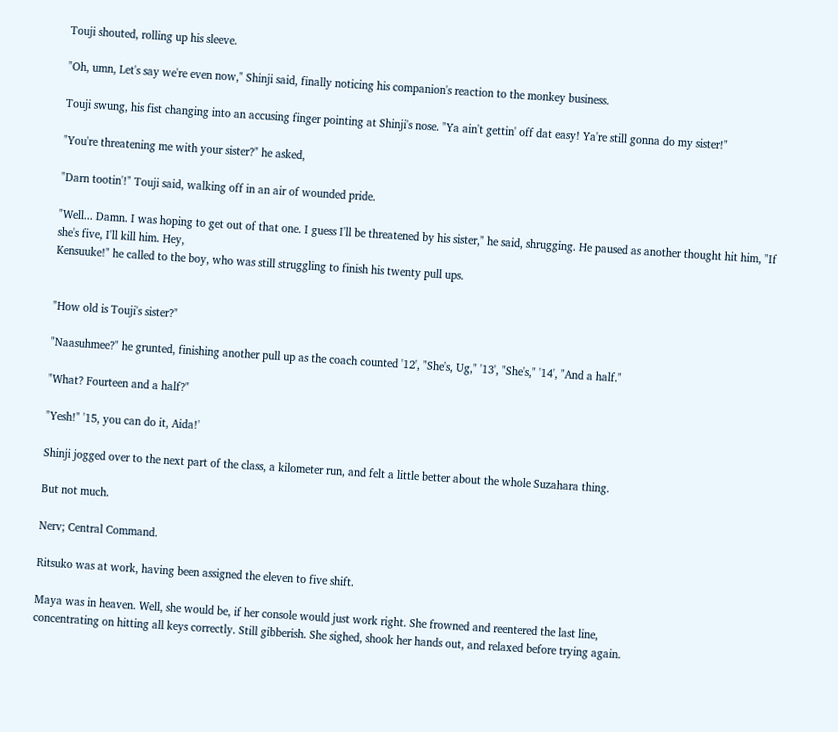Touji shouted, rolling up his sleeve.

"Oh, umn, Let's say we're even now," Shinji said, finally noticing his companion's reaction to the monkey business.

Touji swung, his fist changing into an accusing finger pointing at Shinji's nose. "Ya ain't gettin' off dat easy! Ya're still gonna do my sister!"

"You're threatening me with your sister?" he asked,

"Darn tootin'!" Touji said, walking off in an air of wounded pride.

"Well... Damn. I was hoping to get out of that one. I guess I'll be threatened by his sister," he said, shrugging. He paused as another thought hit him, "If she's five, I'll kill him. Hey,
Kensuuke!" he called to the boy, who was still struggling to finish his twenty pull ups.


"How old is Touji's sister?"

"Naasuhmee?" he grunted, finishing another pull up as the coach counted '12', "She's, Ug," '13', "She's," '14', "And a half."

"What? Fourteen and a half?"

"Yesh!" '15, you can do it, Aida!'

Shinji jogged over to the next part of the class, a kilometer run, and felt a little better about the whole Suzahara thing.

But not much.

Nerv; Central Command.

Ritsuko was at work, having been assigned the eleven to five shift.

Maya was in heaven. Well, she would be, if her console would just work right. She frowned and reentered the last line,
concentrating on hitting all keys correctly. Still gibberish. She sighed, shook her hands out, and relaxed before trying again.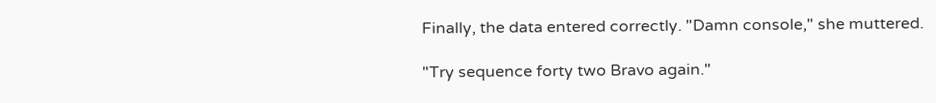Finally, the data entered correctly. "Damn console," she muttered.

"Try sequence forty two Bravo again."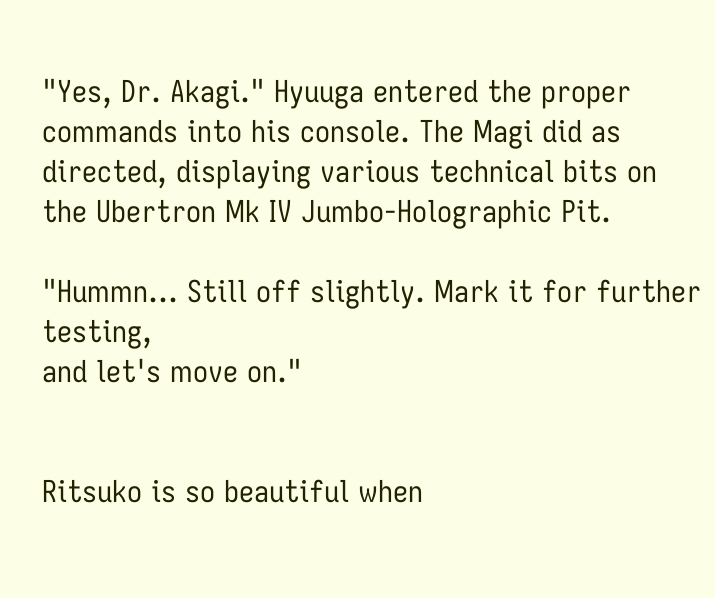"Yes, Dr. Akagi." Hyuuga entered the proper commands into his console. The Magi did as directed, displaying various technical bits on the Ubertron Mk IV Jumbo-Holographic Pit.

"Hummn... Still off slightly. Mark it for further testing,
and let's move on."


Ritsuko is so beautiful when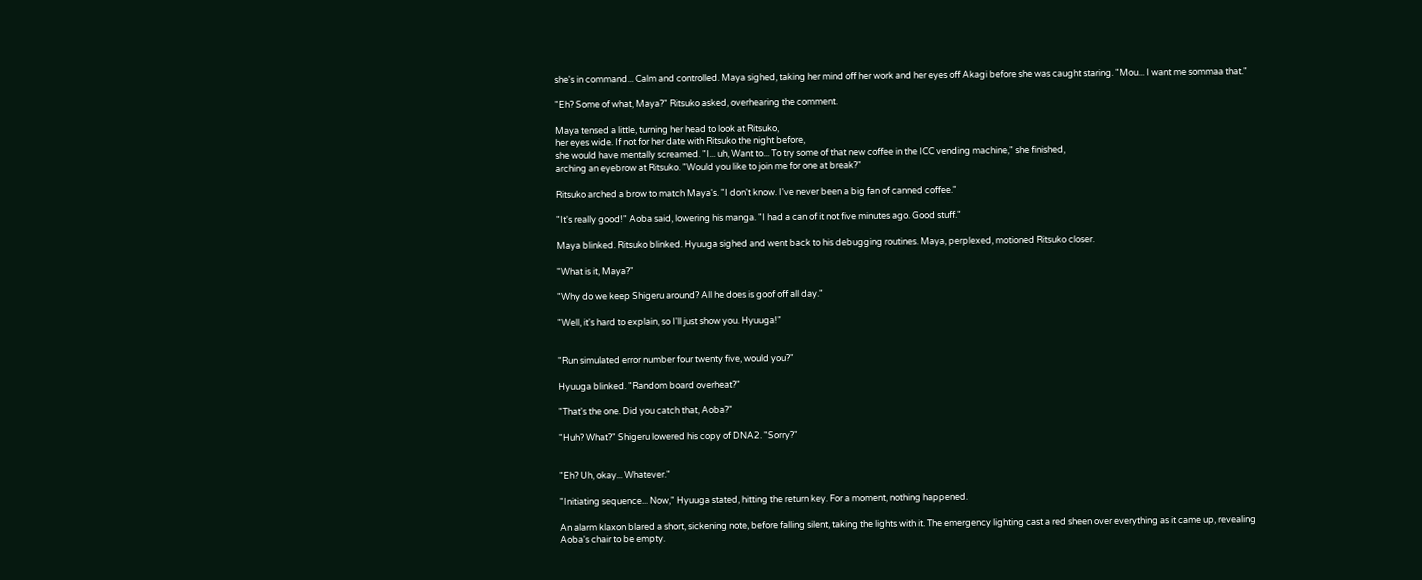she's in command... Calm and controlled. Maya sighed, taking her mind off her work and her eyes off Akagi before she was caught staring. "Mou... I want me sommaa that."

"Eh? Some of what, Maya?" Ritsuko asked, overhearing the comment.

Maya tensed a little, turning her head to look at Ritsuko,
her eyes wide. If not for her date with Ritsuko the night before,
she would have mentally screamed. "I... uh, Want to... To try some of that new coffee in the ICC vending machine," she finished,
arching an eyebrow at Ritsuko. "Would you like to join me for one at break?"

Ritsuko arched a brow to match Maya's. "I don't know. I've never been a big fan of canned coffee."

"It's really good!" Aoba said, lowering his manga. "I had a can of it not five minutes ago. Good stuff."

Maya blinked. Ritsuko blinked. Hyuuga sighed and went back to his debugging routines. Maya, perplexed, motioned Ritsuko closer.

"What is it, Maya?"

"Why do we keep Shigeru around? All he does is goof off all day."

"Well, it's hard to explain, so I'll just show you. Hyuuga!"


"Run simulated error number four twenty five, would you?"

Hyuuga blinked. "Random board overheat?"

"That's the one. Did you catch that, Aoba?"

"Huh? What?" Shigeru lowered his copy of DNA2. "Sorry?"


"Eh? Uh, okay... Whatever."

"Initiating sequence... Now," Hyuuga stated, hitting the return key. For a moment, nothing happened.

An alarm klaxon blared a short, sickening note, before falling silent, taking the lights with it. The emergency lighting cast a red sheen over everything as it came up, revealing Aoba's chair to be empty.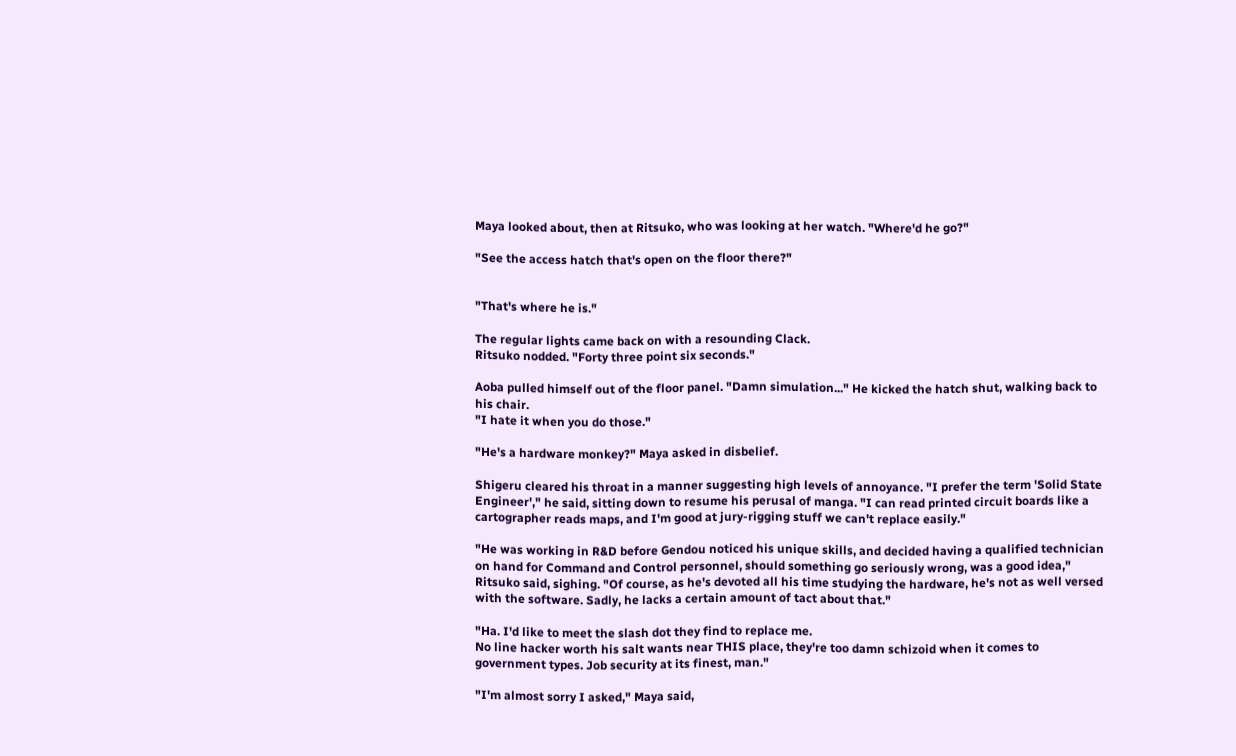Maya looked about, then at Ritsuko, who was looking at her watch. "Where'd he go?"

"See the access hatch that's open on the floor there?"


"That's where he is."

The regular lights came back on with a resounding Clack.
Ritsuko nodded. "Forty three point six seconds."

Aoba pulled himself out of the floor panel. "Damn simulation..." He kicked the hatch shut, walking back to his chair.
"I hate it when you do those."

"He's a hardware monkey?" Maya asked in disbelief.

Shigeru cleared his throat in a manner suggesting high levels of annoyance. "I prefer the term 'Solid State Engineer'," he said, sitting down to resume his perusal of manga. "I can read printed circuit boards like a cartographer reads maps, and I'm good at jury-rigging stuff we can't replace easily."

"He was working in R&D before Gendou noticed his unique skills, and decided having a qualified technician on hand for Command and Control personnel, should something go seriously wrong, was a good idea," Ritsuko said, sighing. "Of course, as he's devoted all his time studying the hardware, he's not as well versed with the software. Sadly, he lacks a certain amount of tact about that."

"Ha. I'd like to meet the slash dot they find to replace me.
No line hacker worth his salt wants near THIS place, they're too damn schizoid when it comes to government types. Job security at its finest, man."

"I'm almost sorry I asked," Maya said,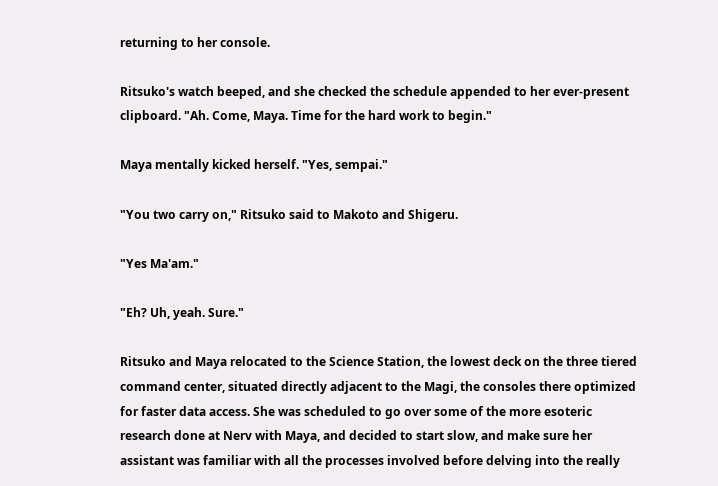returning to her console.

Ritsuko's watch beeped, and she checked the schedule appended to her ever-present clipboard. "Ah. Come, Maya. Time for the hard work to begin."

Maya mentally kicked herself. "Yes, sempai."

"You two carry on," Ritsuko said to Makoto and Shigeru.

"Yes Ma'am."

"Eh? Uh, yeah. Sure."

Ritsuko and Maya relocated to the Science Station, the lowest deck on the three tiered command center, situated directly adjacent to the Magi, the consoles there optimized for faster data access. She was scheduled to go over some of the more esoteric research done at Nerv with Maya, and decided to start slow, and make sure her assistant was familiar with all the processes involved before delving into the really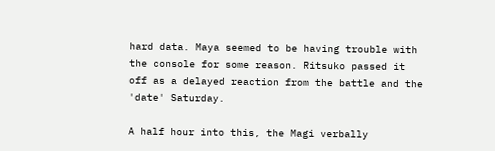hard data. Maya seemed to be having trouble with the console for some reason. Ritsuko passed it off as a delayed reaction from the battle and the 'date' Saturday.

A half hour into this, the Magi verbally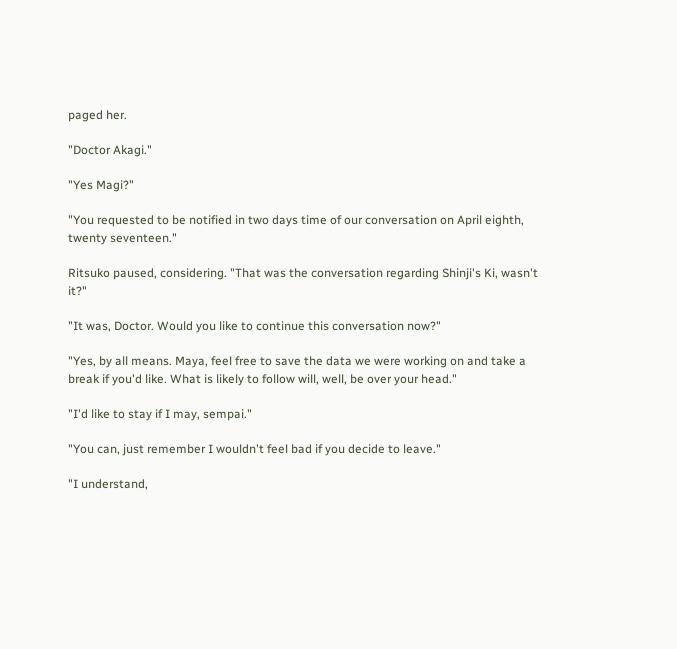paged her.

"Doctor Akagi."

"Yes Magi?"

"You requested to be notified in two days time of our conversation on April eighth, twenty seventeen."

Ritsuko paused, considering. "That was the conversation regarding Shinji's Ki, wasn't it?"

"It was, Doctor. Would you like to continue this conversation now?"

"Yes, by all means. Maya, feel free to save the data we were working on and take a break if you'd like. What is likely to follow will, well, be over your head."

"I'd like to stay if I may, sempai."

"You can, just remember I wouldn't feel bad if you decide to leave."

"I understand,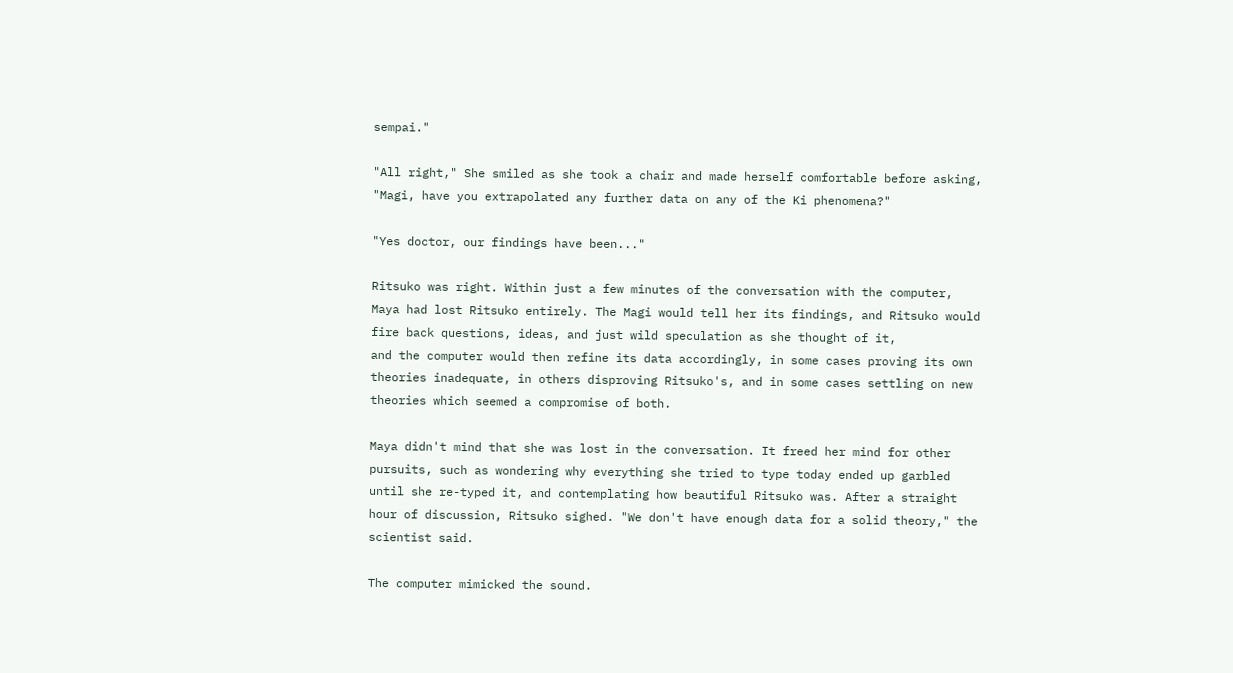sempai."

"All right," She smiled as she took a chair and made herself comfortable before asking, "Magi, have you extrapolated any further data on any of the Ki phenomena?"

"Yes doctor, our findings have been..."

Ritsuko was right. Within just a few minutes of the conversation with the computer, Maya had lost Ritsuko entirely. The Magi would tell her its findings, and Ritsuko would fire back questions, ideas, and just wild speculation as she thought of it,
and the computer would then refine its data accordingly, in some cases proving its own theories inadequate, in others disproving Ritsuko's, and in some cases settling on new theories which seemed a compromise of both.

Maya didn't mind that she was lost in the conversation. It freed her mind for other pursuits, such as wondering why everything she tried to type today ended up garbled until she re-typed it, and contemplating how beautiful Ritsuko was. After a straight hour of discussion, Ritsuko sighed. "We don't have enough data for a solid theory," the scientist said.

The computer mimicked the sound.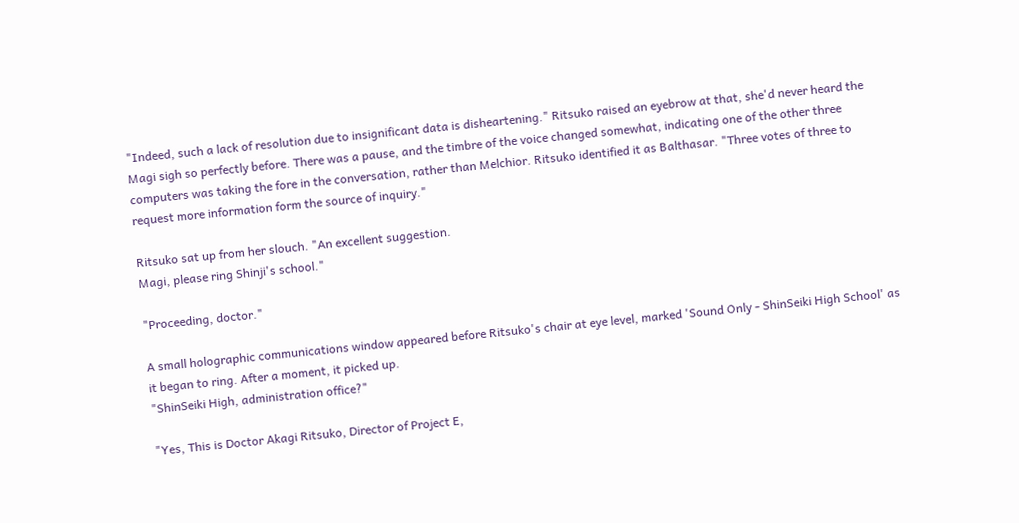"Indeed, such a lack of resolution due to insignificant data is disheartening." Ritsuko raised an eyebrow at that, she'd never heard the Magi sigh so perfectly before. There was a pause, and the timbre of the voice changed somewhat, indicating one of the other three computers was taking the fore in the conversation, rather than Melchior. Ritsuko identified it as Balthasar. "Three votes of three to request more information form the source of inquiry."

Ritsuko sat up from her slouch. "An excellent suggestion.
Magi, please ring Shinji's school."

"Proceeding, doctor."

A small holographic communications window appeared before Ritsuko's chair at eye level, marked 'Sound Only - ShinSeiki High School' as it began to ring. After a moment, it picked up.
"ShinSeiki High, administration office?"

"Yes, This is Doctor Akagi Ritsuko, Director of Project E,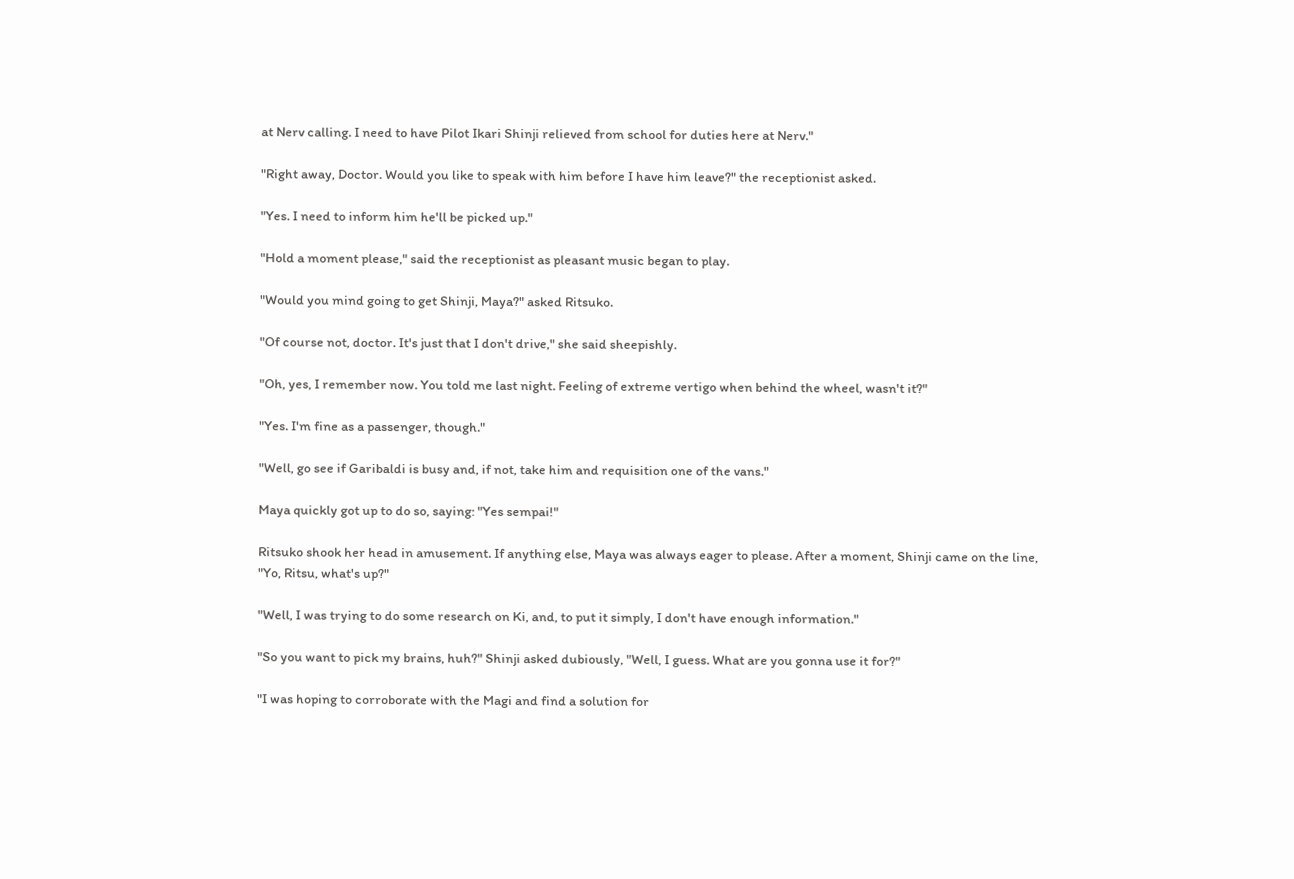at Nerv calling. I need to have Pilot Ikari Shinji relieved from school for duties here at Nerv."

"Right away, Doctor. Would you like to speak with him before I have him leave?" the receptionist asked.

"Yes. I need to inform him he'll be picked up."

"Hold a moment please," said the receptionist as pleasant music began to play.

"Would you mind going to get Shinji, Maya?" asked Ritsuko.

"Of course not, doctor. It's just that I don't drive," she said sheepishly.

"Oh, yes, I remember now. You told me last night. Feeling of extreme vertigo when behind the wheel, wasn't it?"

"Yes. I'm fine as a passenger, though."

"Well, go see if Garibaldi is busy and, if not, take him and requisition one of the vans."

Maya quickly got up to do so, saying: "Yes sempai!"

Ritsuko shook her head in amusement. If anything else, Maya was always eager to please. After a moment, Shinji came on the line,
"Yo, Ritsu, what's up?"

"Well, I was trying to do some research on Ki, and, to put it simply, I don't have enough information."

"So you want to pick my brains, huh?" Shinji asked dubiously, "Well, I guess. What are you gonna use it for?"

"I was hoping to corroborate with the Magi and find a solution for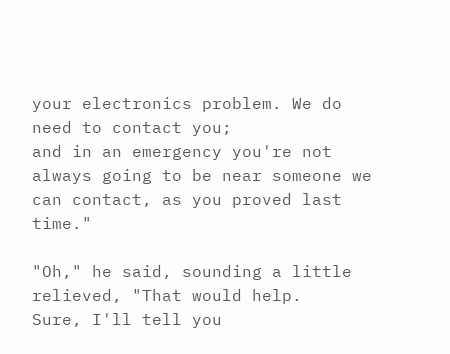your electronics problem. We do need to contact you;
and in an emergency you're not always going to be near someone we can contact, as you proved last time."

"Oh," he said, sounding a little relieved, "That would help.
Sure, I'll tell you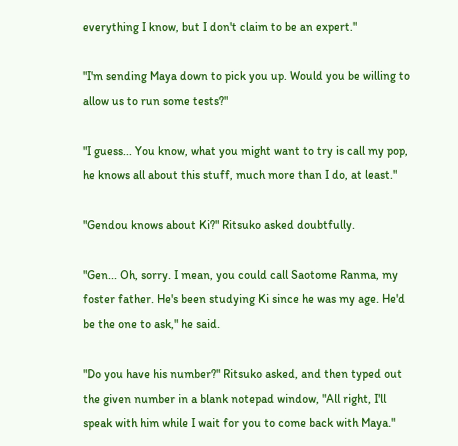everything I know, but I don't claim to be an expert."

"I'm sending Maya down to pick you up. Would you be willing to allow us to run some tests?"

"I guess... You know, what you might want to try is call my pop, he knows all about this stuff, much more than I do, at least."

"Gendou knows about Ki?" Ritsuko asked doubtfully.

"Gen... Oh, sorry. I mean, you could call Saotome Ranma, my foster father. He's been studying Ki since he was my age. He'd be the one to ask," he said.

"Do you have his number?" Ritsuko asked, and then typed out the given number in a blank notepad window, "All right, I'll speak with him while I wait for you to come back with Maya."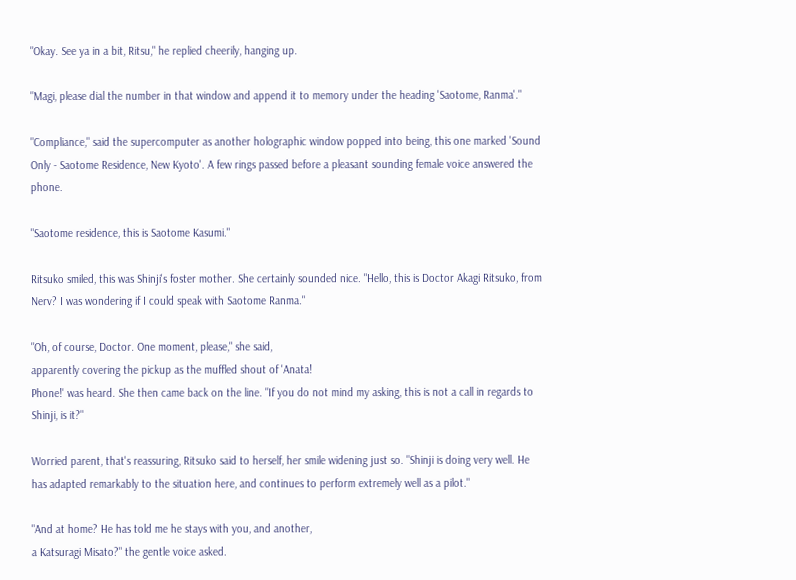"Okay. See ya in a bit, Ritsu," he replied cheerily, hanging up.

"Magi, please dial the number in that window and append it to memory under the heading 'Saotome, Ranma'."

"Compliance," said the supercomputer as another holographic window popped into being, this one marked 'Sound Only - Saotome Residence, New Kyoto'. A few rings passed before a pleasant sounding female voice answered the phone.

"Saotome residence, this is Saotome Kasumi."

Ritsuko smiled, this was Shinji's foster mother. She certainly sounded nice. "Hello, this is Doctor Akagi Ritsuko, from Nerv? I was wondering if I could speak with Saotome Ranma."

"Oh, of course, Doctor. One moment, please," she said,
apparently covering the pickup as the muffled shout of 'Anata!
Phone!' was heard. She then came back on the line. "If you do not mind my asking, this is not a call in regards to Shinji, is it?"

Worried parent, that's reassuring, Ritsuko said to herself, her smile widening just so. "Shinji is doing very well. He has adapted remarkably to the situation here, and continues to perform extremely well as a pilot."

"And at home? He has told me he stays with you, and another,
a Katsuragi Misato?" the gentle voice asked.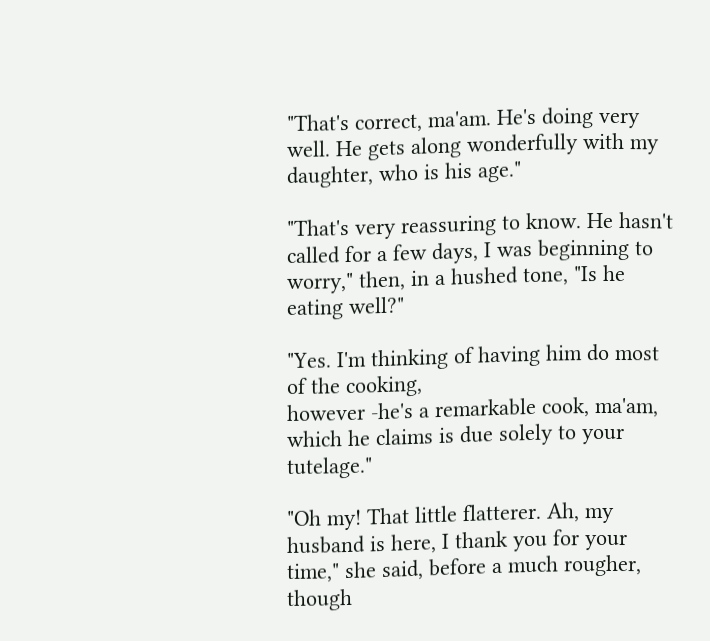"That's correct, ma'am. He's doing very well. He gets along wonderfully with my daughter, who is his age."

"That's very reassuring to know. He hasn't called for a few days, I was beginning to worry," then, in a hushed tone, "Is he eating well?"

"Yes. I'm thinking of having him do most of the cooking,
however -he's a remarkable cook, ma'am, which he claims is due solely to your tutelage."

"Oh my! That little flatterer. Ah, my husband is here, I thank you for your time," she said, before a much rougher, though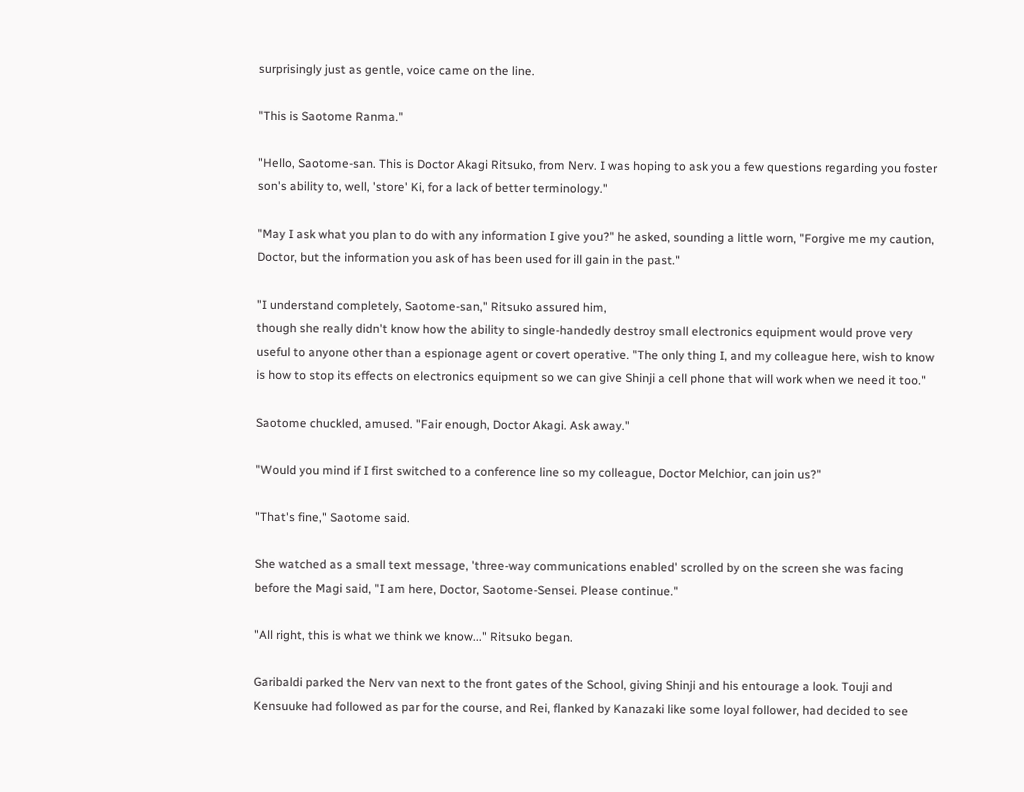surprisingly just as gentle, voice came on the line.

"This is Saotome Ranma."

"Hello, Saotome-san. This is Doctor Akagi Ritsuko, from Nerv. I was hoping to ask you a few questions regarding you foster son's ability to, well, 'store' Ki, for a lack of better terminology."

"May I ask what you plan to do with any information I give you?" he asked, sounding a little worn, "Forgive me my caution,
Doctor, but the information you ask of has been used for ill gain in the past."

"I understand completely, Saotome-san," Ritsuko assured him,
though she really didn't know how the ability to single-handedly destroy small electronics equipment would prove very useful to anyone other than a espionage agent or covert operative. "The only thing I, and my colleague here, wish to know is how to stop its effects on electronics equipment so we can give Shinji a cell phone that will work when we need it too."

Saotome chuckled, amused. "Fair enough, Doctor Akagi. Ask away."

"Would you mind if I first switched to a conference line so my colleague, Doctor Melchior, can join us?"

"That's fine," Saotome said.

She watched as a small text message, 'three-way communications enabled' scrolled by on the screen she was facing before the Magi said, "I am here, Doctor, Saotome-Sensei. Please continue."

"All right, this is what we think we know..." Ritsuko began.

Garibaldi parked the Nerv van next to the front gates of the School, giving Shinji and his entourage a look. Touji and Kensuuke had followed as par for the course, and Rei, flanked by Kanazaki like some loyal follower, had decided to see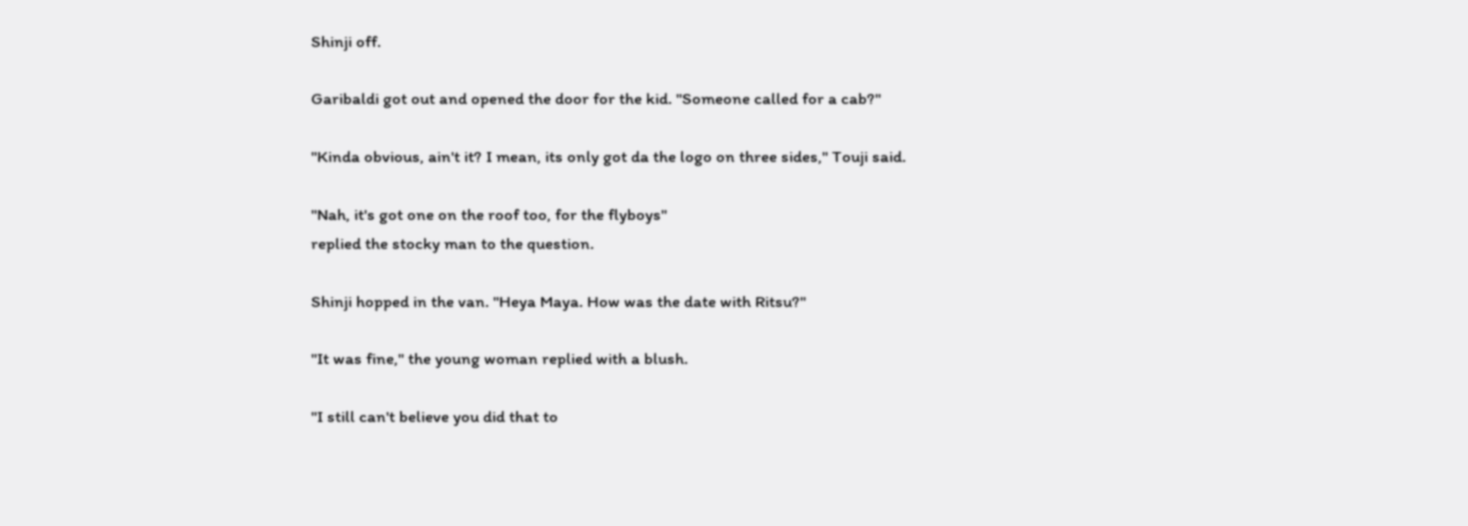Shinji off.

Garibaldi got out and opened the door for the kid. "Someone called for a cab?"

"Kinda obvious, ain't it? I mean, its only got da the logo on three sides," Touji said.

"Nah, it's got one on the roof too, for the flyboys"
replied the stocky man to the question.

Shinji hopped in the van. "Heya Maya. How was the date with Ritsu?"

"It was fine," the young woman replied with a blush.

"I still can't believe you did that to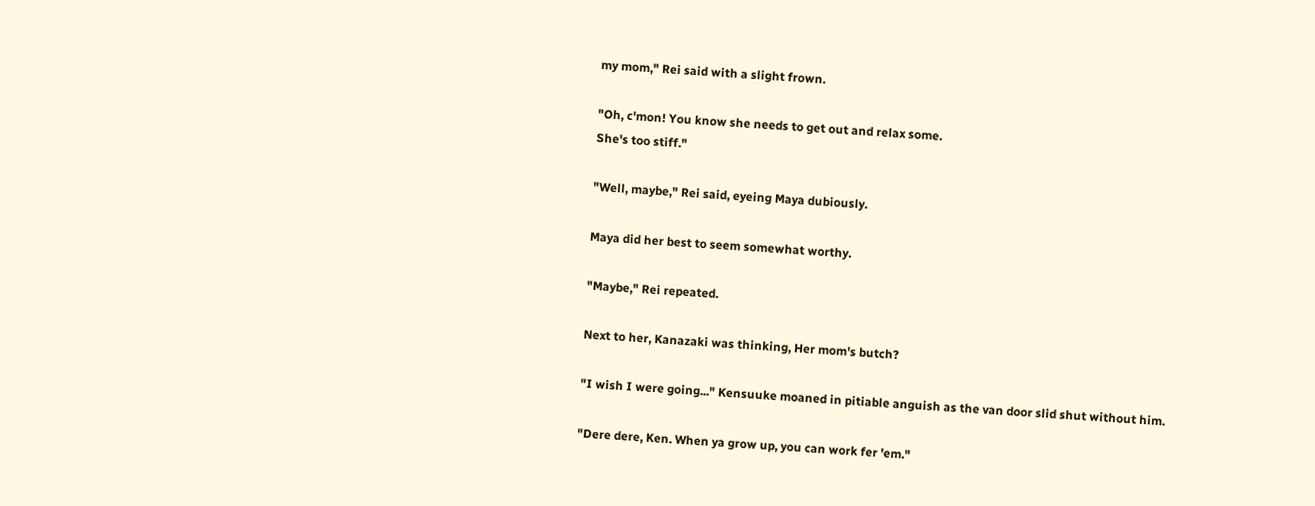my mom," Rei said with a slight frown.

"Oh, c'mon! You know she needs to get out and relax some.
She's too stiff."

"Well, maybe," Rei said, eyeing Maya dubiously.

Maya did her best to seem somewhat worthy.

"Maybe," Rei repeated.

Next to her, Kanazaki was thinking, Her mom's butch?

"I wish I were going..." Kensuuke moaned in pitiable anguish as the van door slid shut without him.

"Dere dere, Ken. When ya grow up, you can work fer 'em."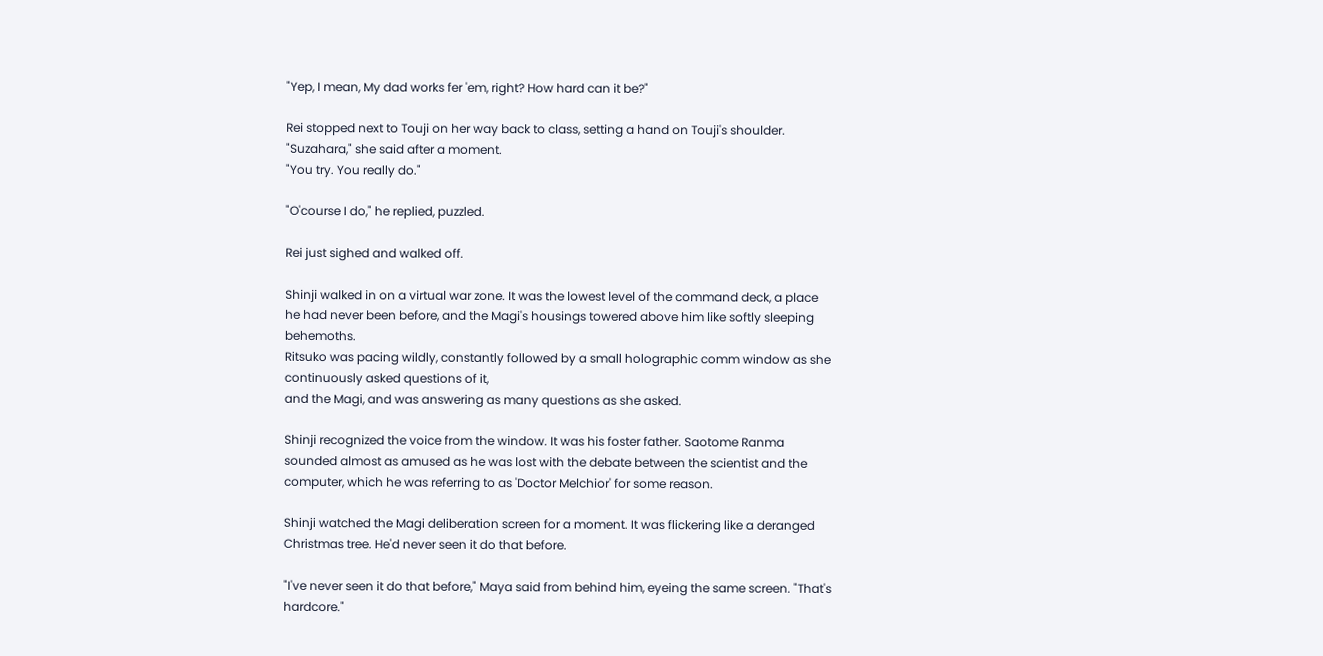"Yep, I mean, My dad works fer 'em, right? How hard can it be?"

Rei stopped next to Touji on her way back to class, setting a hand on Touji's shoulder. "Suzahara," she said after a moment.
"You try. You really do."

"O'course I do," he replied, puzzled.

Rei just sighed and walked off.

Shinji walked in on a virtual war zone. It was the lowest level of the command deck, a place he had never been before, and the Magi's housings towered above him like softly sleeping behemoths.
Ritsuko was pacing wildly, constantly followed by a small holographic comm window as she continuously asked questions of it,
and the Magi, and was answering as many questions as she asked.

Shinji recognized the voice from the window. It was his foster father. Saotome Ranma sounded almost as amused as he was lost with the debate between the scientist and the computer, which he was referring to as 'Doctor Melchior' for some reason.

Shinji watched the Magi deliberation screen for a moment. It was flickering like a deranged Christmas tree. He'd never seen it do that before.

"I've never seen it do that before," Maya said from behind him, eyeing the same screen. "That's hardcore."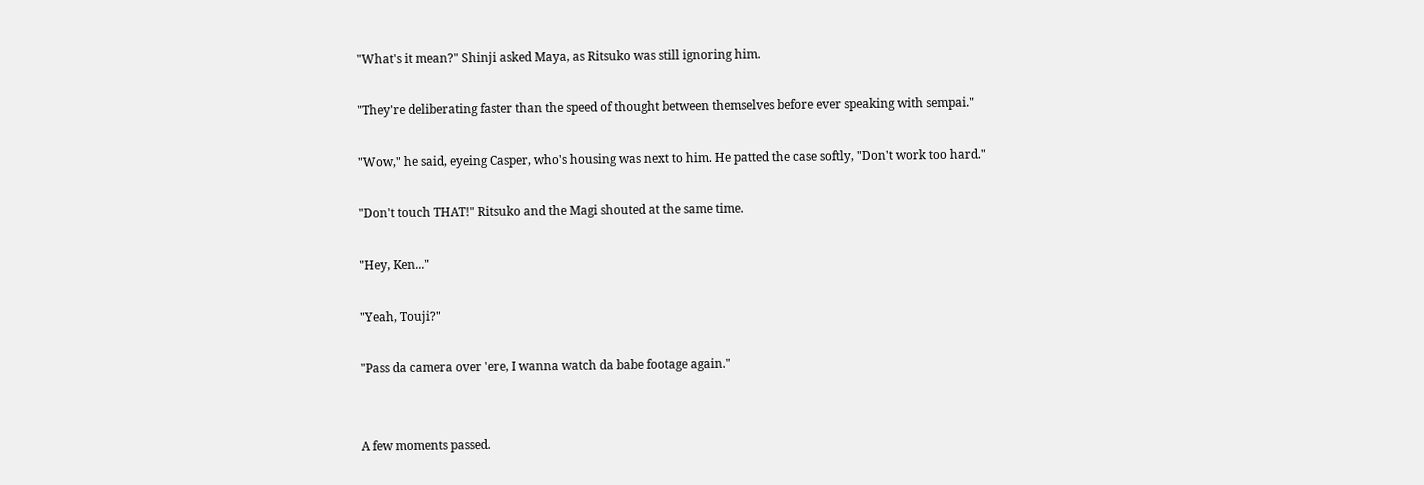"What's it mean?" Shinji asked Maya, as Ritsuko was still ignoring him.

"They're deliberating faster than the speed of thought between themselves before ever speaking with sempai."

"Wow," he said, eyeing Casper, who's housing was next to him. He patted the case softly, "Don't work too hard."

"Don't touch THAT!" Ritsuko and the Magi shouted at the same time.

"Hey, Ken..."

"Yeah, Touji?"

"Pass da camera over 'ere, I wanna watch da babe footage again."


A few moments passed.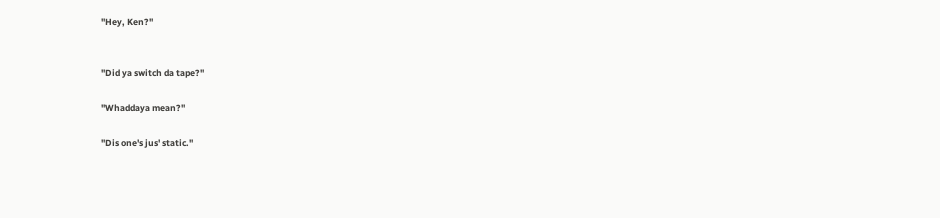"Hey, Ken?"


"Did ya switch da tape?"

"Whaddaya mean?"

"Dis one's jus' static."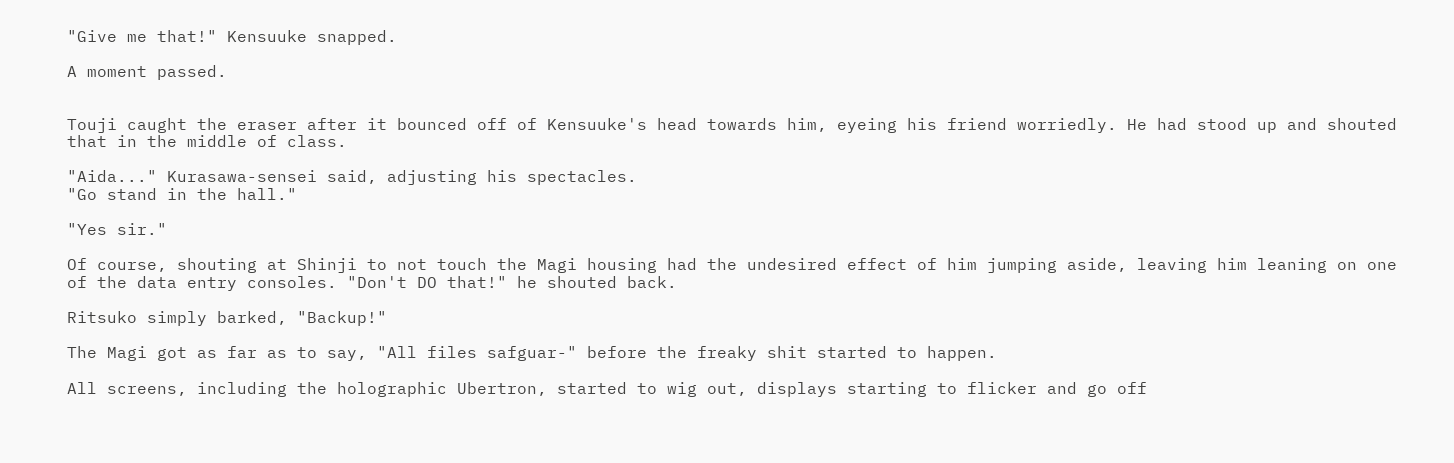"Give me that!" Kensuuke snapped.

A moment passed.


Touji caught the eraser after it bounced off of Kensuuke's head towards him, eyeing his friend worriedly. He had stood up and shouted that in the middle of class.

"Aida..." Kurasawa-sensei said, adjusting his spectacles.
"Go stand in the hall."

"Yes sir."

Of course, shouting at Shinji to not touch the Magi housing had the undesired effect of him jumping aside, leaving him leaning on one of the data entry consoles. "Don't DO that!" he shouted back.

Ritsuko simply barked, "Backup!"

The Magi got as far as to say, "All files safguar-" before the freaky shit started to happen.

All screens, including the holographic Ubertron, started to wig out, displays starting to flicker and go off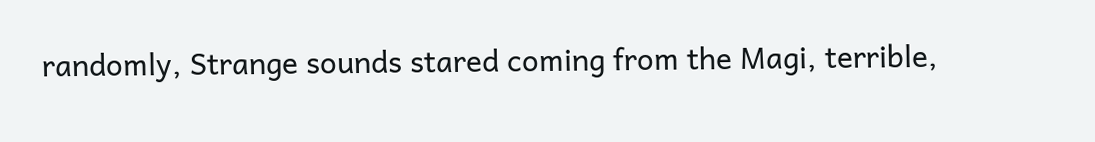randomly, Strange sounds stared coming from the Magi, terrible,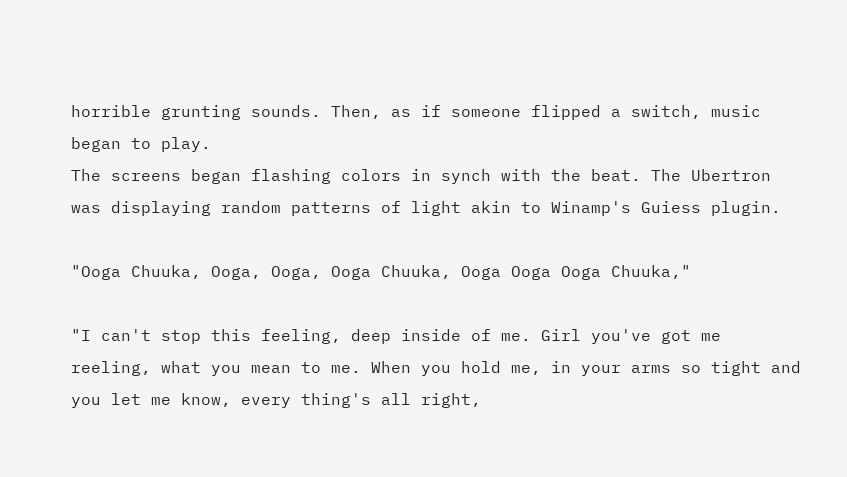horrible grunting sounds. Then, as if someone flipped a switch, music began to play.
The screens began flashing colors in synch with the beat. The Ubertron was displaying random patterns of light akin to Winamp's Guiess plugin.

"Ooga Chuuka, Ooga, Ooga, Ooga Chuuka, Ooga Ooga Ooga Chuuka,"

"I can't stop this feeling, deep inside of me. Girl you've got me reeling, what you mean to me. When you hold me, in your arms so tight and you let me know, every thing's all right,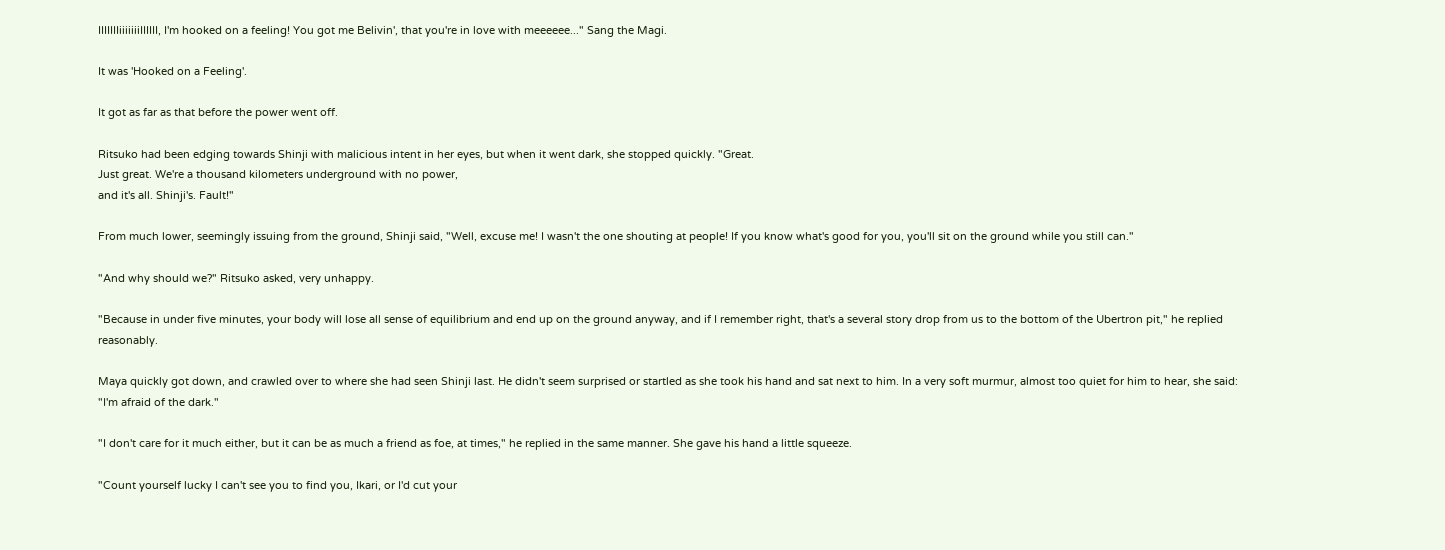IIIIIIIiiiiiiiIIIIII, I'm hooked on a feeling! You got me Belivin', that you're in love with meeeeee..." Sang the Magi.

It was 'Hooked on a Feeling'.

It got as far as that before the power went off.

Ritsuko had been edging towards Shinji with malicious intent in her eyes, but when it went dark, she stopped quickly. "Great.
Just great. We're a thousand kilometers underground with no power,
and it's all. Shinji's. Fault!"

From much lower, seemingly issuing from the ground, Shinji said, "Well, excuse me! I wasn't the one shouting at people! If you know what's good for you, you'll sit on the ground while you still can."

"And why should we?" Ritsuko asked, very unhappy.

"Because in under five minutes, your body will lose all sense of equilibrium and end up on the ground anyway, and if I remember right, that's a several story drop from us to the bottom of the Ubertron pit," he replied reasonably.

Maya quickly got down, and crawled over to where she had seen Shinji last. He didn't seem surprised or startled as she took his hand and sat next to him. In a very soft murmur, almost too quiet for him to hear, she said: "I'm afraid of the dark."

"I don't care for it much either, but it can be as much a friend as foe, at times," he replied in the same manner. She gave his hand a little squeeze.

"Count yourself lucky I can't see you to find you, Ikari, or I'd cut your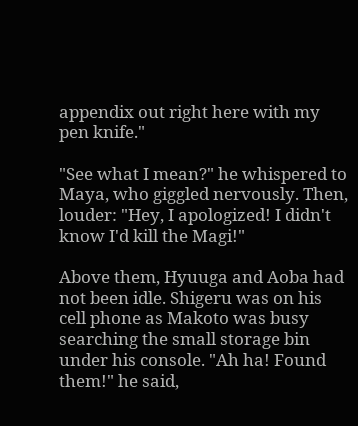appendix out right here with my pen knife."

"See what I mean?" he whispered to Maya, who giggled nervously. Then, louder: "Hey, I apologized! I didn't know I'd kill the Magi!"

Above them, Hyuuga and Aoba had not been idle. Shigeru was on his cell phone as Makoto was busy searching the small storage bin under his console. "Ah ha! Found them!" he said,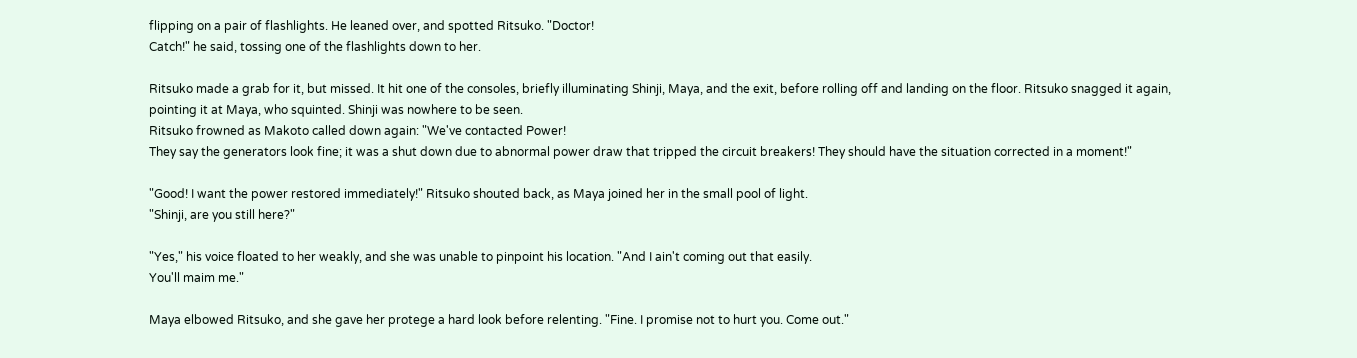flipping on a pair of flashlights. He leaned over, and spotted Ritsuko. "Doctor!
Catch!" he said, tossing one of the flashlights down to her.

Ritsuko made a grab for it, but missed. It hit one of the consoles, briefly illuminating Shinji, Maya, and the exit, before rolling off and landing on the floor. Ritsuko snagged it again,
pointing it at Maya, who squinted. Shinji was nowhere to be seen.
Ritsuko frowned as Makoto called down again: "We've contacted Power!
They say the generators look fine; it was a shut down due to abnormal power draw that tripped the circuit breakers! They should have the situation corrected in a moment!"

"Good! I want the power restored immediately!" Ritsuko shouted back, as Maya joined her in the small pool of light.
"Shinji, are you still here?"

"Yes," his voice floated to her weakly, and she was unable to pinpoint his location. "And I ain't coming out that easily.
You'll maim me."

Maya elbowed Ritsuko, and she gave her protege a hard look before relenting. "Fine. I promise not to hurt you. Come out."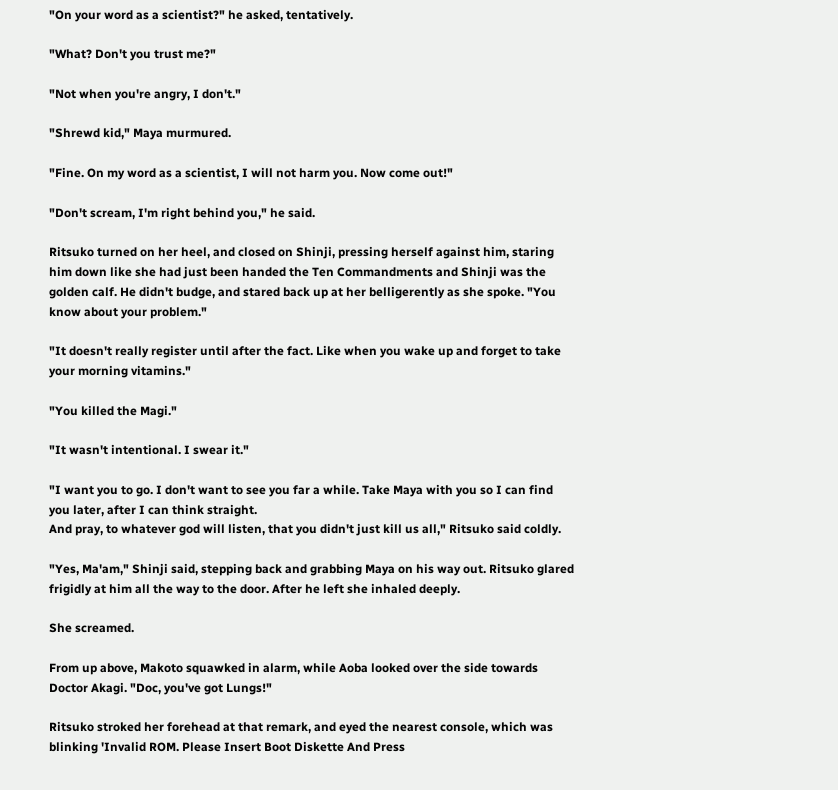"On your word as a scientist?" he asked, tentatively.

"What? Don't you trust me?"

"Not when you're angry, I don't."

"Shrewd kid," Maya murmured.

"Fine. On my word as a scientist, I will not harm you. Now come out!"

"Don't scream, I'm right behind you," he said.

Ritsuko turned on her heel, and closed on Shinji, pressing herself against him, staring him down like she had just been handed the Ten Commandments and Shinji was the golden calf. He didn't budge, and stared back up at her belligerently as she spoke. "You know about your problem."

"It doesn't really register until after the fact. Like when you wake up and forget to take your morning vitamins."

"You killed the Magi."

"It wasn't intentional. I swear it."

"I want you to go. I don't want to see you far a while. Take Maya with you so I can find you later, after I can think straight.
And pray, to whatever god will listen, that you didn't just kill us all," Ritsuko said coldly.

"Yes, Ma'am," Shinji said, stepping back and grabbing Maya on his way out. Ritsuko glared frigidly at him all the way to the door. After he left she inhaled deeply.

She screamed.

From up above, Makoto squawked in alarm, while Aoba looked over the side towards Doctor Akagi. "Doc, you've got Lungs!"

Ritsuko stroked her forehead at that remark, and eyed the nearest console, which was blinking 'Invalid ROM. Please Insert Boot Diskette And Press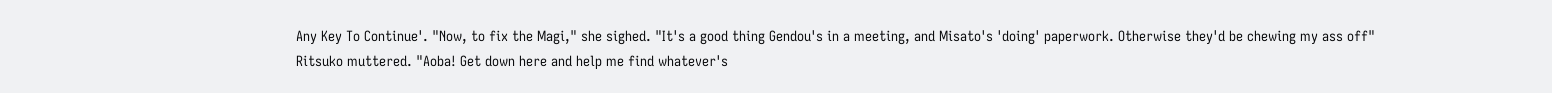Any Key To Continue'. "Now, to fix the Magi," she sighed. "It's a good thing Gendou's in a meeting, and Misato's 'doing' paperwork. Otherwise they'd be chewing my ass off"
Ritsuko muttered. "Aoba! Get down here and help me find whatever's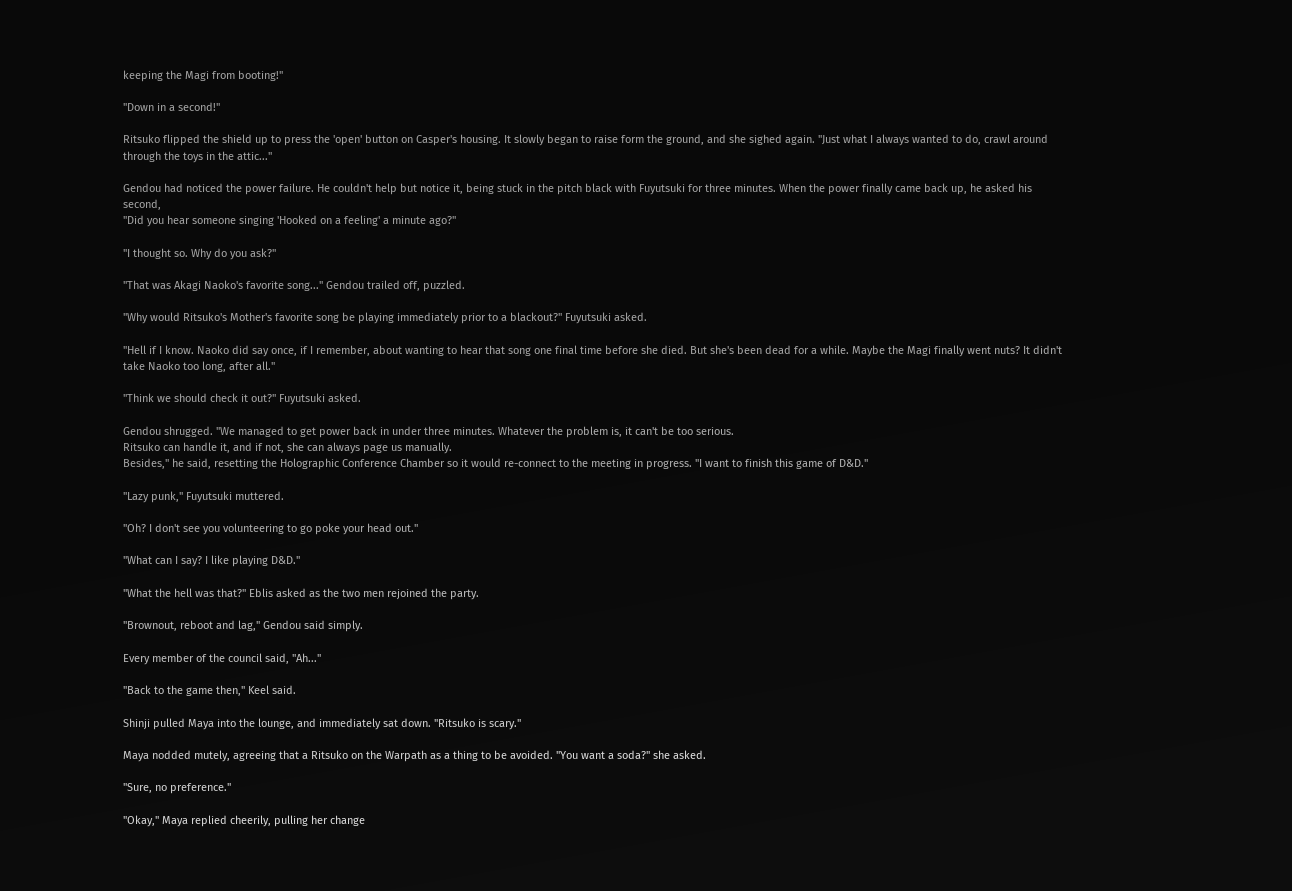keeping the Magi from booting!"

"Down in a second!"

Ritsuko flipped the shield up to press the 'open' button on Casper's housing. It slowly began to raise form the ground, and she sighed again. "Just what I always wanted to do, crawl around through the toys in the attic..."

Gendou had noticed the power failure. He couldn't help but notice it, being stuck in the pitch black with Fuyutsuki for three minutes. When the power finally came back up, he asked his second,
"Did you hear someone singing 'Hooked on a feeling' a minute ago?"

"I thought so. Why do you ask?"

"That was Akagi Naoko's favorite song..." Gendou trailed off, puzzled.

"Why would Ritsuko's Mother's favorite song be playing immediately prior to a blackout?" Fuyutsuki asked.

"Hell if I know. Naoko did say once, if I remember, about wanting to hear that song one final time before she died. But she's been dead for a while. Maybe the Magi finally went nuts? It didn't take Naoko too long, after all."

"Think we should check it out?" Fuyutsuki asked.

Gendou shrugged. "We managed to get power back in under three minutes. Whatever the problem is, it can't be too serious.
Ritsuko can handle it, and if not, she can always page us manually.
Besides," he said, resetting the Holographic Conference Chamber so it would re-connect to the meeting in progress. "I want to finish this game of D&D."

"Lazy punk," Fuyutsuki muttered.

"Oh? I don't see you volunteering to go poke your head out."

"What can I say? I like playing D&D."

"What the hell was that?" Eblis asked as the two men rejoined the party.

"Brownout, reboot and lag," Gendou said simply.

Every member of the council said, "Ah..."

"Back to the game then," Keel said.

Shinji pulled Maya into the lounge, and immediately sat down. "Ritsuko is scary."

Maya nodded mutely, agreeing that a Ritsuko on the Warpath as a thing to be avoided. "You want a soda?" she asked.

"Sure, no preference."

"Okay," Maya replied cheerily, pulling her change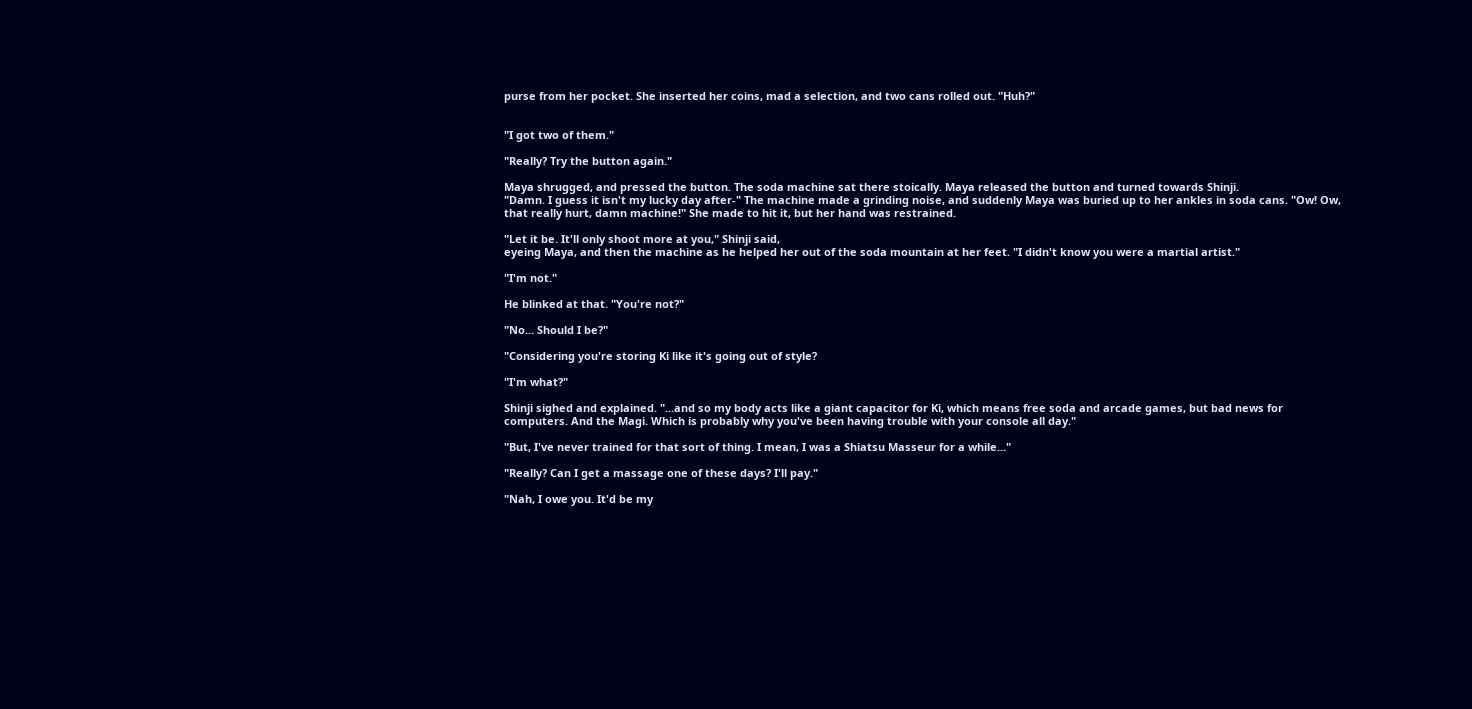purse from her pocket. She inserted her coins, mad a selection, and two cans rolled out. "Huh?"


"I got two of them."

"Really? Try the button again."

Maya shrugged, and pressed the button. The soda machine sat there stoically. Maya released the button and turned towards Shinji.
"Damn. I guess it isn't my lucky day after-" The machine made a grinding noise, and suddenly Maya was buried up to her ankles in soda cans. "Ow! Ow, that really hurt, damn machine!" She made to hit it, but her hand was restrained.

"Let it be. It'll only shoot more at you," Shinji said,
eyeing Maya, and then the machine as he helped her out of the soda mountain at her feet. "I didn't know you were a martial artist."

"I'm not."

He blinked at that. "You're not?"

"No... Should I be?"

"Considering you're storing Ki like it's going out of style?

"I'm what?"

Shinji sighed and explained. "...and so my body acts like a giant capacitor for Ki, which means free soda and arcade games, but bad news for computers. And the Magi. Which is probably why you've been having trouble with your console all day."

"But, I've never trained for that sort of thing. I mean, I was a Shiatsu Masseur for a while..."

"Really? Can I get a massage one of these days? I'll pay."

"Nah, I owe you. It'd be my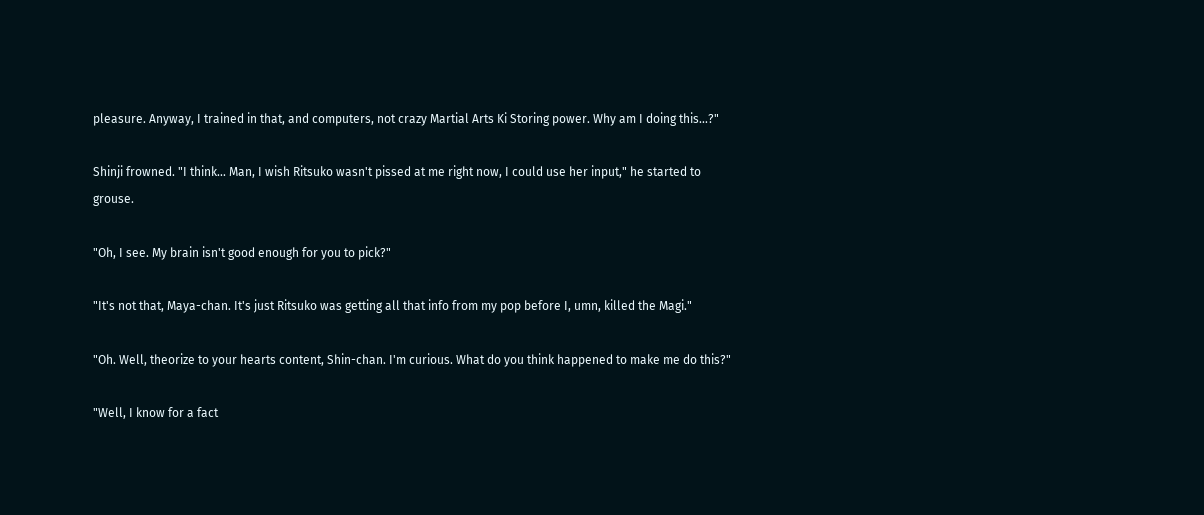pleasure. Anyway, I trained in that, and computers, not crazy Martial Arts Ki Storing power. Why am I doing this...?"

Shinji frowned. "I think... Man, I wish Ritsuko wasn't pissed at me right now, I could use her input," he started to grouse.

"Oh, I see. My brain isn't good enough for you to pick?"

"It's not that, Maya-chan. It's just Ritsuko was getting all that info from my pop before I, umn, killed the Magi."

"Oh. Well, theorize to your hearts content, Shin-chan. I'm curious. What do you think happened to make me do this?"

"Well, I know for a fact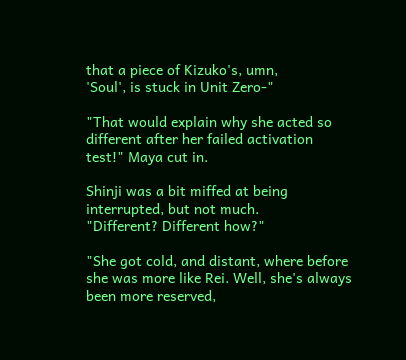that a piece of Kizuko's, umn,
'Soul', is stuck in Unit Zero-"

"That would explain why she acted so different after her failed activation test!" Maya cut in.

Shinji was a bit miffed at being interrupted, but not much.
"Different? Different how?"

"She got cold, and distant, where before she was more like Rei. Well, she's always been more reserved,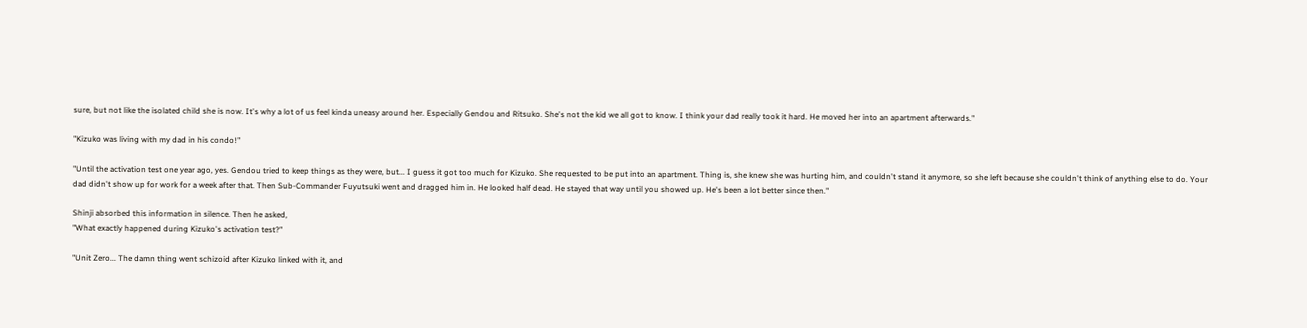sure, but not like the isolated child she is now. It's why a lot of us feel kinda uneasy around her. Especially Gendou and Ritsuko. She's not the kid we all got to know. I think your dad really took it hard. He moved her into an apartment afterwards."

"Kizuko was living with my dad in his condo!"

"Until the activation test one year ago, yes. Gendou tried to keep things as they were, but... I guess it got too much for Kizuko. She requested to be put into an apartment. Thing is, she knew she was hurting him, and couldn't stand it anymore, so she left because she couldn't think of anything else to do. Your dad didn't show up for work for a week after that. Then Sub-Commander Fuyutsuki went and dragged him in. He looked half dead. He stayed that way until you showed up. He's been a lot better since then."

Shinji absorbed this information in silence. Then he asked,
"What exactly happened during Kizuko's activation test?"

"Unit Zero... The damn thing went schizoid after Kizuko linked with it, and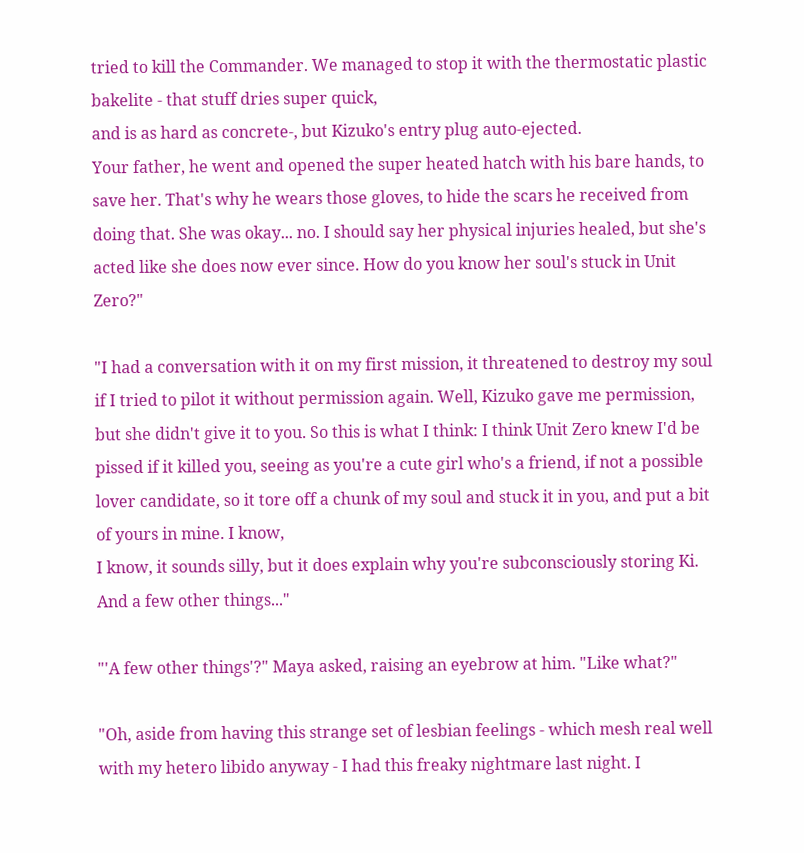tried to kill the Commander. We managed to stop it with the thermostatic plastic bakelite - that stuff dries super quick,
and is as hard as concrete-, but Kizuko's entry plug auto-ejected.
Your father, he went and opened the super heated hatch with his bare hands, to save her. That's why he wears those gloves, to hide the scars he received from doing that. She was okay... no. I should say her physical injuries healed, but she's acted like she does now ever since. How do you know her soul's stuck in Unit Zero?"

"I had a conversation with it on my first mission, it threatened to destroy my soul if I tried to pilot it without permission again. Well, Kizuko gave me permission, but she didn't give it to you. So this is what I think: I think Unit Zero knew I'd be pissed if it killed you, seeing as you're a cute girl who's a friend, if not a possible lover candidate, so it tore off a chunk of my soul and stuck it in you, and put a bit of yours in mine. I know,
I know, it sounds silly, but it does explain why you're subconsciously storing Ki. And a few other things..."

"'A few other things'?" Maya asked, raising an eyebrow at him. "Like what?"

"Oh, aside from having this strange set of lesbian feelings - which mesh real well with my hetero libido anyway - I had this freaky nightmare last night. I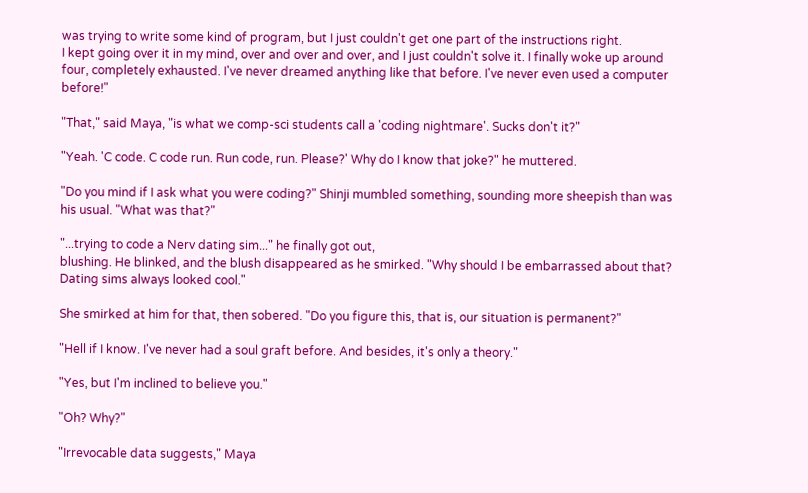was trying to write some kind of program, but I just couldn't get one part of the instructions right.
I kept going over it in my mind, over and over and over, and I just couldn't solve it. I finally woke up around four, completely exhausted. I've never dreamed anything like that before. I've never even used a computer before!"

"That," said Maya, "is what we comp-sci students call a 'coding nightmare'. Sucks don't it?"

"Yeah. 'C code. C code run. Run code, run. Please?' Why do I know that joke?" he muttered.

"Do you mind if I ask what you were coding?" Shinji mumbled something, sounding more sheepish than was his usual. "What was that?"

"...trying to code a Nerv dating sim..." he finally got out,
blushing. He blinked, and the blush disappeared as he smirked. "Why should I be embarrassed about that? Dating sims always looked cool."

She smirked at him for that, then sobered. "Do you figure this, that is, our situation is permanent?"

"Hell if I know. I've never had a soul graft before. And besides, it's only a theory."

"Yes, but I'm inclined to believe you."

"Oh? Why?"

"Irrevocable data suggests," Maya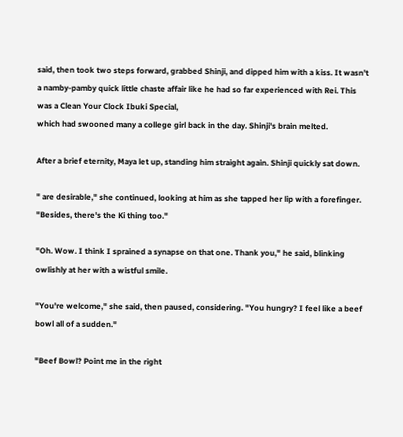said, then took two steps forward, grabbed Shinji, and dipped him with a kiss. It wasn't a namby-pamby quick little chaste affair like he had so far experienced with Rei. This was a Clean Your Clock Ibuki Special,
which had swooned many a college girl back in the day. Shinji's brain melted.

After a brief eternity, Maya let up, standing him straight again. Shinji quickly sat down.

" are desirable," she continued, looking at him as she tapped her lip with a forefinger. "Besides, there's the Ki thing too."

"Oh. Wow. I think I sprained a synapse on that one. Thank you," he said, blinking owlishly at her with a wistful smile.

"You're welcome," she said, then paused, considering. "You hungry? I feel like a beef bowl all of a sudden."

"Beef Bowl? Point me in the right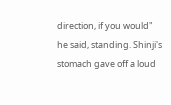direction, if you would"
he said, standing. Shinji's stomach gave off a loud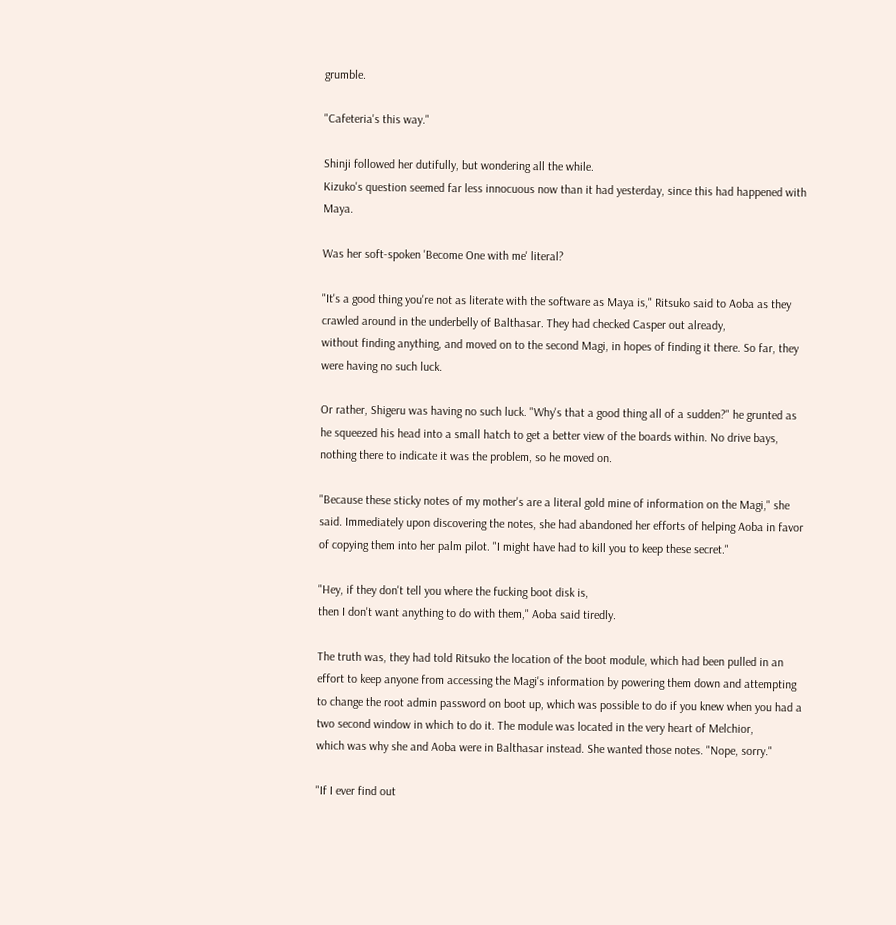grumble.

"Cafeteria's this way."

Shinji followed her dutifully, but wondering all the while.
Kizuko's question seemed far less innocuous now than it had yesterday, since this had happened with Maya.

Was her soft-spoken 'Become One with me' literal?

"It's a good thing you're not as literate with the software as Maya is," Ritsuko said to Aoba as they crawled around in the underbelly of Balthasar. They had checked Casper out already,
without finding anything, and moved on to the second Magi, in hopes of finding it there. So far, they were having no such luck.

Or rather, Shigeru was having no such luck. "Why's that a good thing all of a sudden?" he grunted as he squeezed his head into a small hatch to get a better view of the boards within. No drive bays, nothing there to indicate it was the problem, so he moved on.

"Because these sticky notes of my mother's are a literal gold mine of information on the Magi," she said. Immediately upon discovering the notes, she had abandoned her efforts of helping Aoba in favor of copying them into her palm pilot. "I might have had to kill you to keep these secret."

"Hey, if they don't tell you where the fucking boot disk is,
then I don't want anything to do with them," Aoba said tiredly.

The truth was, they had told Ritsuko the location of the boot module, which had been pulled in an effort to keep anyone from accessing the Magi's information by powering them down and attempting to change the root admin password on boot up, which was possible to do if you knew when you had a two second window in which to do it. The module was located in the very heart of Melchior,
which was why she and Aoba were in Balthasar instead. She wanted those notes. "Nope, sorry."

"If I ever find out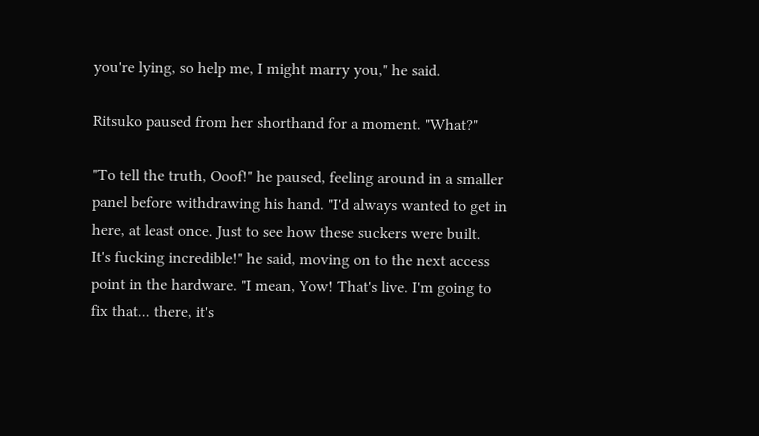you're lying, so help me, I might marry you," he said.

Ritsuko paused from her shorthand for a moment. "What?"

"To tell the truth, Ooof!" he paused, feeling around in a smaller panel before withdrawing his hand. "I'd always wanted to get in here, at least once. Just to see how these suckers were built.
It's fucking incredible!" he said, moving on to the next access point in the hardware. "I mean, Yow! That's live. I'm going to fix that... there, it's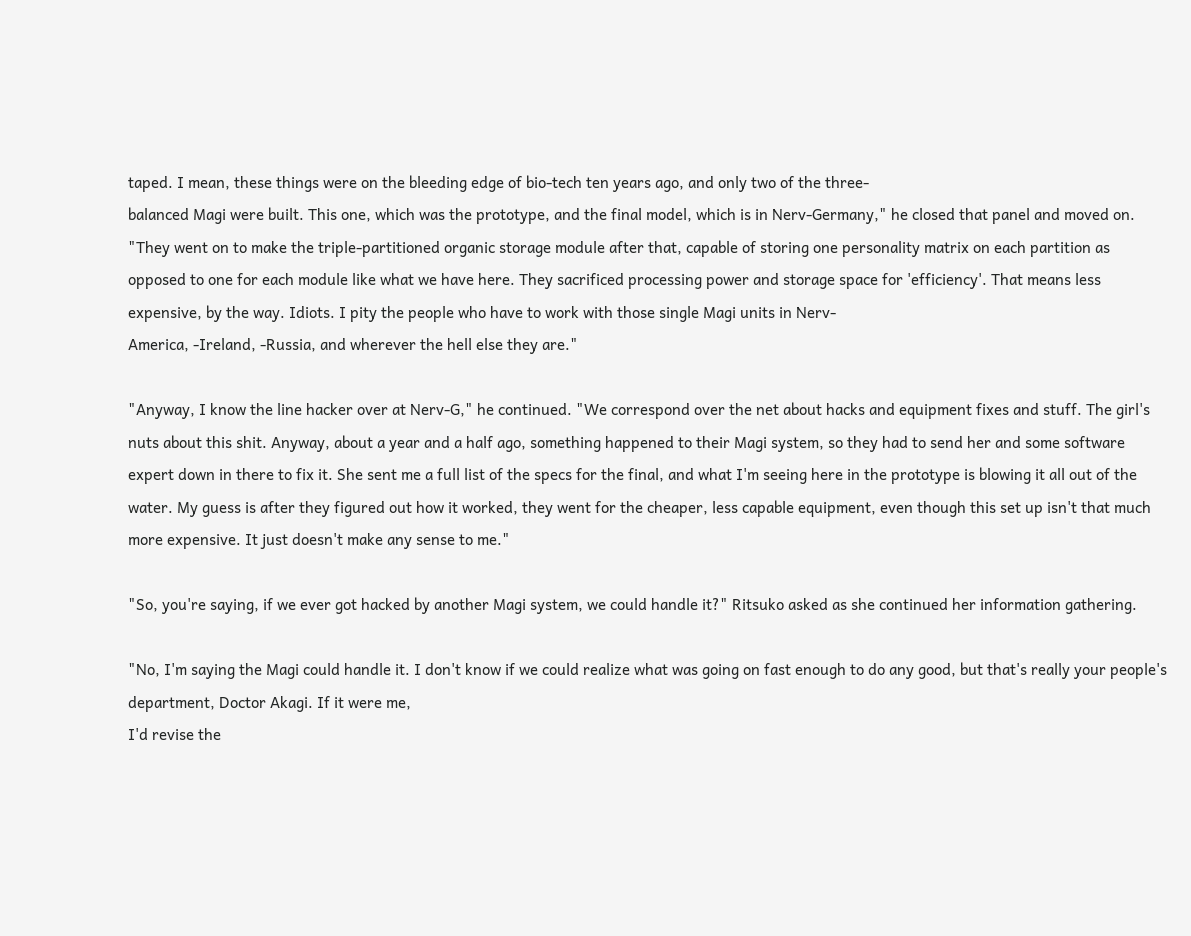taped. I mean, these things were on the bleeding edge of bio-tech ten years ago, and only two of the three-
balanced Magi were built. This one, which was the prototype, and the final model, which is in Nerv-Germany," he closed that panel and moved on. "They went on to make the triple-partitioned organic storage module after that, capable of storing one personality matrix on each partition as opposed to one for each module like what we have here. They sacrificed processing power and storage space for 'efficiency'. That means less expensive, by the way. Idiots. I pity the people who have to work with those single Magi units in Nerv-
America, -Ireland, -Russia, and wherever the hell else they are."

"Anyway, I know the line hacker over at Nerv-G," he continued. "We correspond over the net about hacks and equipment fixes and stuff. The girl's nuts about this shit. Anyway, about a year and a half ago, something happened to their Magi system, so they had to send her and some software expert down in there to fix it. She sent me a full list of the specs for the final, and what I'm seeing here in the prototype is blowing it all out of the water. My guess is after they figured out how it worked, they went for the cheaper, less capable equipment, even though this set up isn't that much more expensive. It just doesn't make any sense to me."

"So, you're saying, if we ever got hacked by another Magi system, we could handle it?" Ritsuko asked as she continued her information gathering.

"No, I'm saying the Magi could handle it. I don't know if we could realize what was going on fast enough to do any good, but that's really your people's department, Doctor Akagi. If it were me,
I'd revise the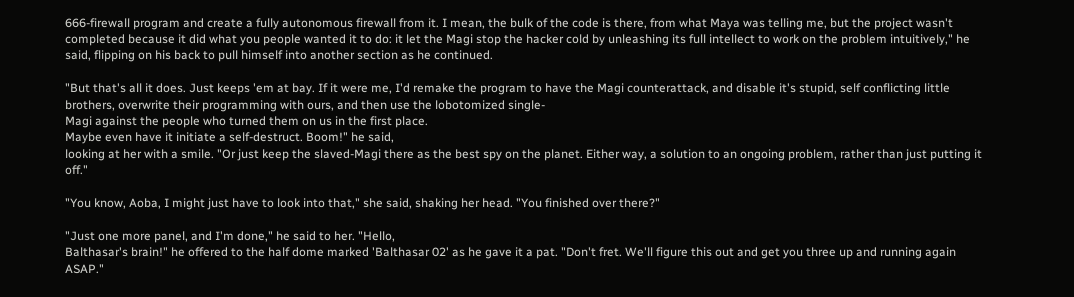666-firewall program and create a fully autonomous firewall from it. I mean, the bulk of the code is there, from what Maya was telling me, but the project wasn't completed because it did what you people wanted it to do: it let the Magi stop the hacker cold by unleashing its full intellect to work on the problem intuitively," he said, flipping on his back to pull himself into another section as he continued.

"But that's all it does. Just keeps 'em at bay. If it were me, I'd remake the program to have the Magi counterattack, and disable it's stupid, self conflicting little brothers, overwrite their programming with ours, and then use the lobotomized single-
Magi against the people who turned them on us in the first place.
Maybe even have it initiate a self-destruct. Boom!" he said,
looking at her with a smile. "Or just keep the slaved-Magi there as the best spy on the planet. Either way, a solution to an ongoing problem, rather than just putting it off."

"You know, Aoba, I might just have to look into that," she said, shaking her head. "You finished over there?"

"Just one more panel, and I'm done," he said to her. "Hello,
Balthasar's brain!" he offered to the half dome marked 'Balthasar 02' as he gave it a pat. "Don't fret. We'll figure this out and get you three up and running again ASAP."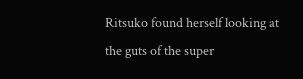Ritsuko found herself looking at the guts of the super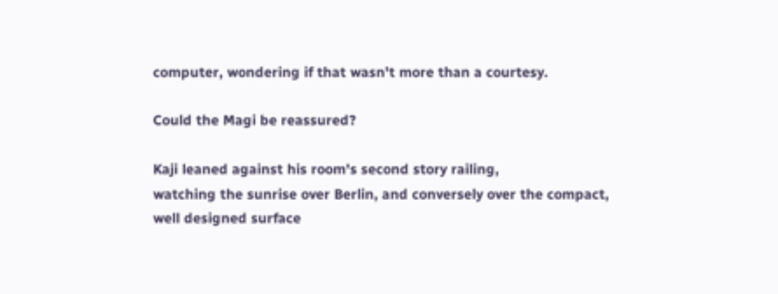computer, wondering if that wasn't more than a courtesy.

Could the Magi be reassured?

Kaji leaned against his room's second story railing,
watching the sunrise over Berlin, and conversely over the compact,
well designed surface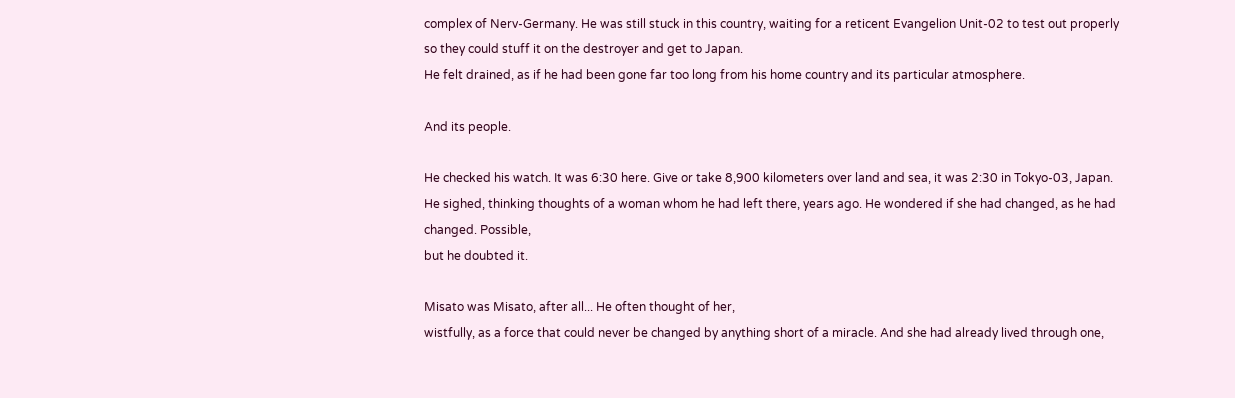complex of Nerv-Germany. He was still stuck in this country, waiting for a reticent Evangelion Unit-02 to test out properly so they could stuff it on the destroyer and get to Japan.
He felt drained, as if he had been gone far too long from his home country and its particular atmosphere.

And its people.

He checked his watch. It was 6:30 here. Give or take 8,900 kilometers over land and sea, it was 2:30 in Tokyo-03, Japan. He sighed, thinking thoughts of a woman whom he had left there, years ago. He wondered if she had changed, as he had changed. Possible,
but he doubted it.

Misato was Misato, after all... He often thought of her,
wistfully, as a force that could never be changed by anything short of a miracle. And she had already lived through one,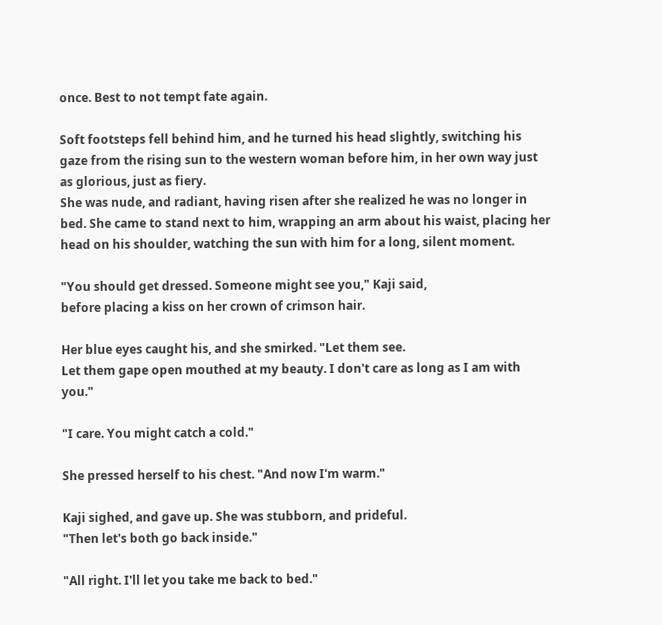once. Best to not tempt fate again.

Soft footsteps fell behind him, and he turned his head slightly, switching his gaze from the rising sun to the western woman before him, in her own way just as glorious, just as fiery.
She was nude, and radiant, having risen after she realized he was no longer in bed. She came to stand next to him, wrapping an arm about his waist, placing her head on his shoulder, watching the sun with him for a long, silent moment.

"You should get dressed. Someone might see you," Kaji said,
before placing a kiss on her crown of crimson hair.

Her blue eyes caught his, and she smirked. "Let them see.
Let them gape open mouthed at my beauty. I don't care as long as I am with you."

"I care. You might catch a cold."

She pressed herself to his chest. "And now I'm warm."

Kaji sighed, and gave up. She was stubborn, and prideful.
"Then let's both go back inside."

"All right. I'll let you take me back to bed."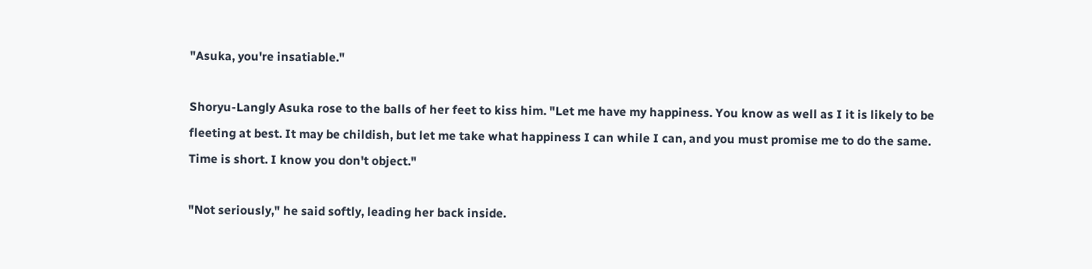"Asuka, you're insatiable."

Shoryu-Langly Asuka rose to the balls of her feet to kiss him. "Let me have my happiness. You know as well as I it is likely to be fleeting at best. It may be childish, but let me take what happiness I can while I can, and you must promise me to do the same.
Time is short. I know you don't object."

"Not seriously," he said softly, leading her back inside.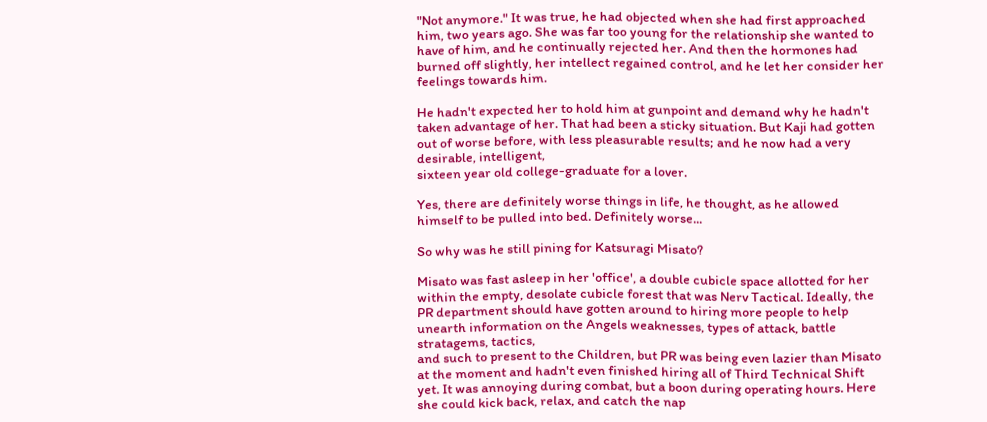"Not anymore." It was true, he had objected when she had first approached him, two years ago. She was far too young for the relationship she wanted to have of him, and he continually rejected her. And then the hormones had burned off slightly, her intellect regained control, and he let her consider her feelings towards him.

He hadn't expected her to hold him at gunpoint and demand why he hadn't taken advantage of her. That had been a sticky situation. But Kaji had gotten out of worse before, with less pleasurable results; and he now had a very desirable, intelligent,
sixteen year old college-graduate for a lover.

Yes, there are definitely worse things in life, he thought, as he allowed himself to be pulled into bed. Definitely worse...

So why was he still pining for Katsuragi Misato?

Misato was fast asleep in her 'office', a double cubicle space allotted for her within the empty, desolate cubicle forest that was Nerv Tactical. Ideally, the PR department should have gotten around to hiring more people to help unearth information on the Angels weaknesses, types of attack, battle stratagems, tactics,
and such to present to the Children, but PR was being even lazier than Misato at the moment and hadn't even finished hiring all of Third Technical Shift yet. It was annoying during combat, but a boon during operating hours. Here she could kick back, relax, and catch the nap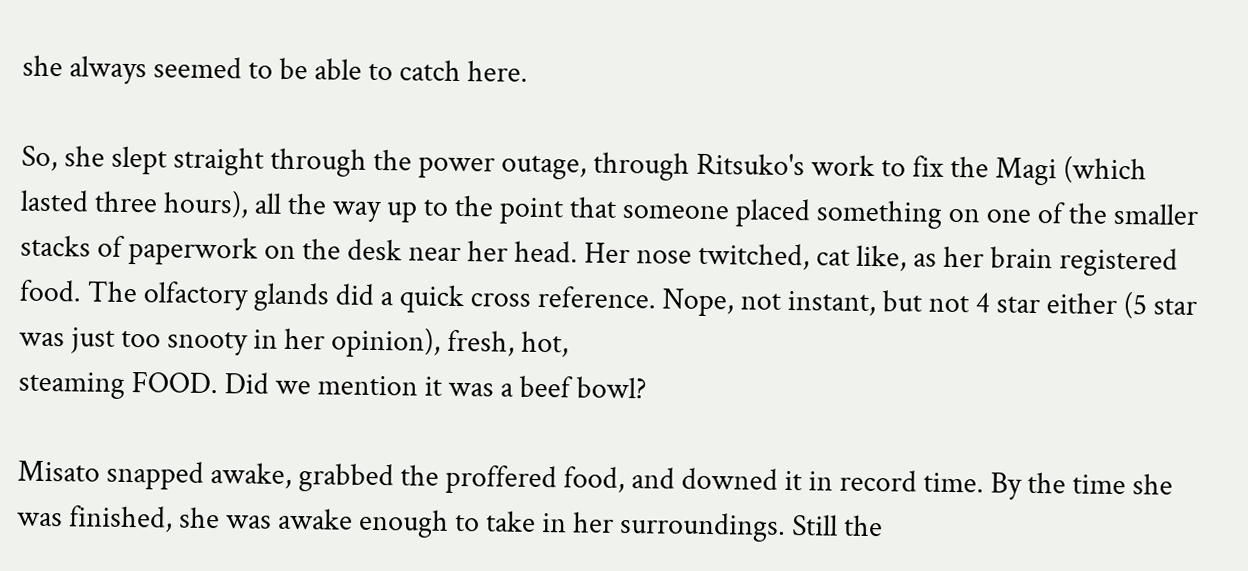she always seemed to be able to catch here.

So, she slept straight through the power outage, through Ritsuko's work to fix the Magi (which lasted three hours), all the way up to the point that someone placed something on one of the smaller stacks of paperwork on the desk near her head. Her nose twitched, cat like, as her brain registered food. The olfactory glands did a quick cross reference. Nope, not instant, but not 4 star either (5 star was just too snooty in her opinion), fresh, hot,
steaming FOOD. Did we mention it was a beef bowl?

Misato snapped awake, grabbed the proffered food, and downed it in record time. By the time she was finished, she was awake enough to take in her surroundings. Still the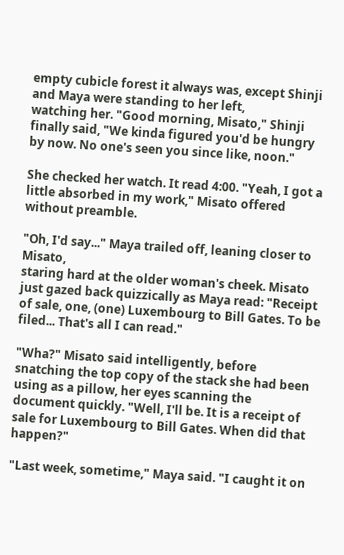empty cubicle forest it always was, except Shinji and Maya were standing to her left,
watching her. "Good morning, Misato," Shinji finally said, "We kinda figured you'd be hungry by now. No one's seen you since like, noon."

She checked her watch. It read 4:00. "Yeah, I got a little absorbed in my work," Misato offered without preamble.

"Oh, I'd say..." Maya trailed off, leaning closer to Misato,
staring hard at the older woman's cheek. Misato just gazed back quizzically as Maya read: "Receipt of sale, one, (one) Luxembourg to Bill Gates. To be filed... That's all I can read."

"Wha?" Misato said intelligently, before snatching the top copy of the stack she had been using as a pillow, her eyes scanning the document quickly. "Well, I'll be. It is a receipt of sale for Luxembourg to Bill Gates. When did that happen?"

"Last week, sometime," Maya said. "I caught it on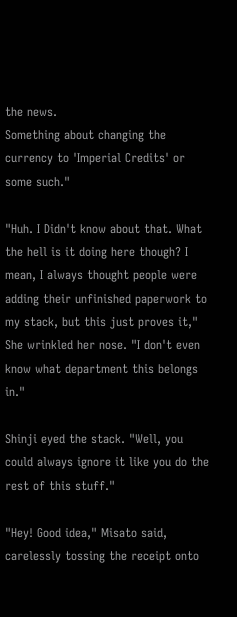the news.
Something about changing the currency to 'Imperial Credits' or some such."

"Huh. I Didn't know about that. What the hell is it doing here though? I mean, I always thought people were adding their unfinished paperwork to my stack, but this just proves it," She wrinkled her nose. "I don't even know what department this belongs in."

Shinji eyed the stack. "Well, you could always ignore it like you do the rest of this stuff."

"Hey! Good idea," Misato said, carelessly tossing the receipt onto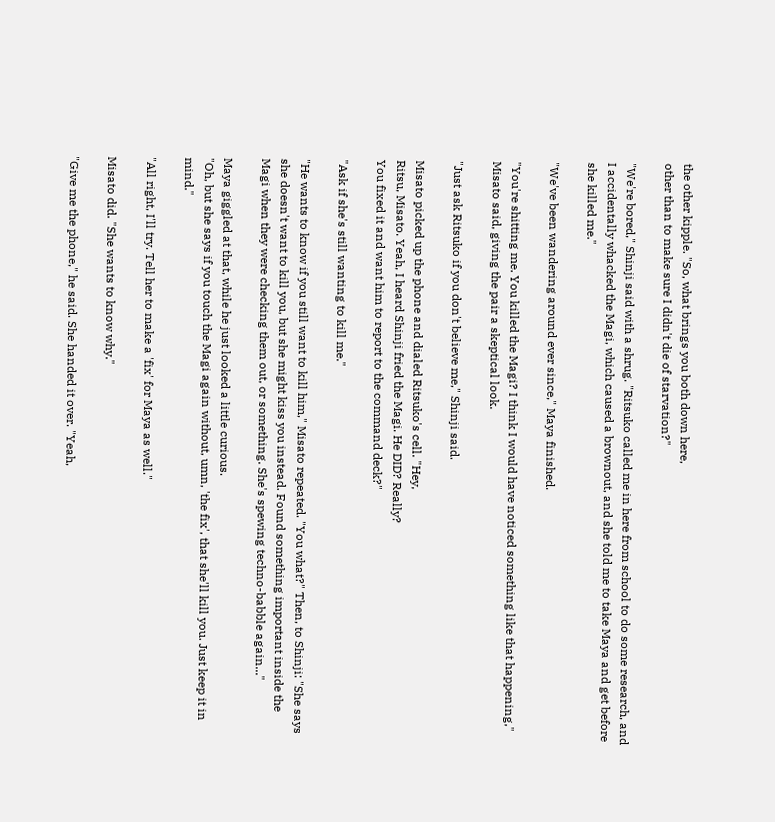the other kipple. "So, what brings you both down here,
other than to make sure I didn't die of starvation?"

"We're bored," Shinji said with a shrug. "Ritsuko called me in here from school to do some research, and I accidentally whacked the Magi, which caused a brownout, and she told me to take Maya and get before she killed me."

"We've been wandering around ever since," Maya finished.

"You're shitting me. You killed the Magi? I think I would have noticed something like that happening," Misato said, giving the pair a skeptical look.

"Just ask Ritsuko if you don't believe me," Shinji said.

Misato picked up the phone and dialed Ritsuko's cell. "Hey,
Ritsu, Misato. Yeah, I heard Shinji fried the Magi. He DID? Really?
You fixed it and want him to report to the command deck?"

"Ask if she's still wanting to kill me."

"He wants to know if you still want to kill him," Misato repeated. "You what?" Then, to Shinji: "She says she doesn't want to kill you, but she might kiss you instead. Found something important inside the Magi when they were checking them out, or something. She's spewing techno-babble again..."

Maya giggled at that, while he just looked a little curious.
"Oh, but she says if you touch the Magi again without, umn, 'the fix', that she'll kill you. Just keep it in mind."

"All right, I'll try. Tell her to make a 'fix' for Maya as well."

Misato did. "She wants to know why."

"Give me the phone," he said. She handed it over. "Yeah,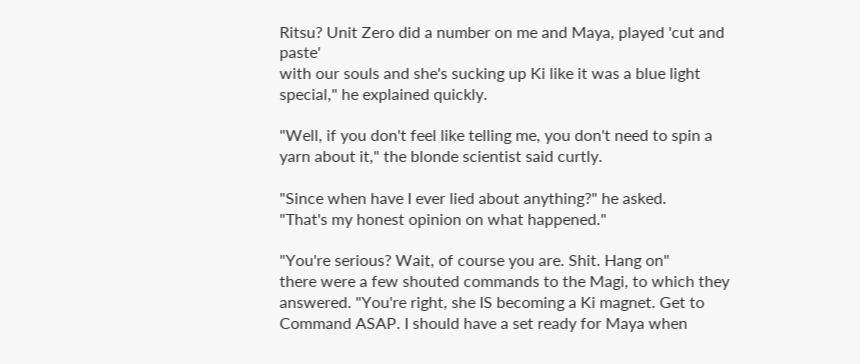Ritsu? Unit Zero did a number on me and Maya, played 'cut and paste'
with our souls and she's sucking up Ki like it was a blue light special," he explained quickly.

"Well, if you don't feel like telling me, you don't need to spin a yarn about it," the blonde scientist said curtly.

"Since when have I ever lied about anything?" he asked.
"That's my honest opinion on what happened."

"You're serious? Wait, of course you are. Shit. Hang on"
there were a few shouted commands to the Magi, to which they answered. "You're right, she IS becoming a Ki magnet. Get to Command ASAP. I should have a set ready for Maya when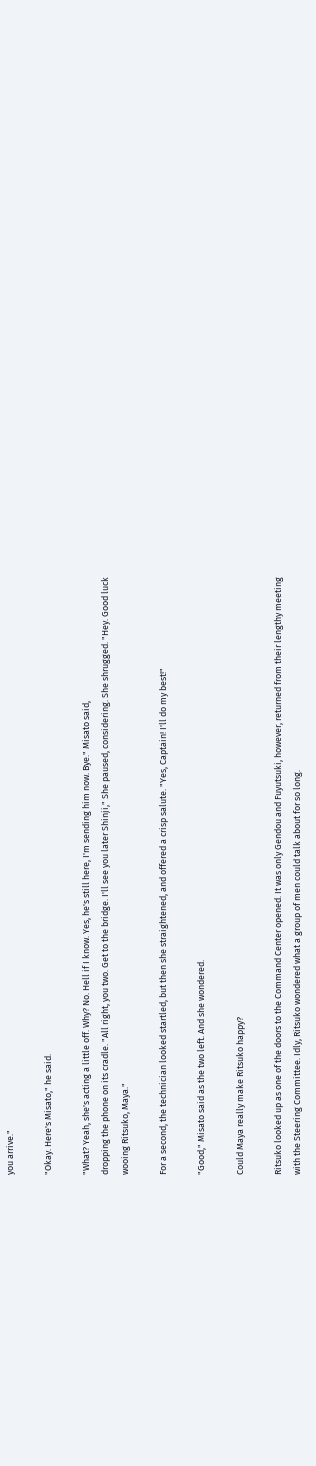you arrive."

"Okay. Here's Misato," he said.

"What? Yeah, she's acting a little off. Why? No. Hell if I know. Yes, he's still here, I'm sending him now. Bye." Misato said,
dropping the phone on its cradle. "All right, you two. Get to the bridge. I'll see you later Shinji," She paused, considering. She shrugged. "Hey. Good luck wooing Ritsuko, Maya."

For a second, the technician looked startled, but then she straightened, and offered a crisp salute. "Yes, Captain! I'll do my best!"

"Good," Misato said as the two left. And she wondered.

Could Maya really make Ritsuko happy?

Ritsuko looked up as one of the doors to the Command Center opened. It was only Gendou and Fuyutsuki, however, returned from their lengthy meeting with the Steering Committee. Idly, Ritsuko wondered what a group of men could talk about for so long.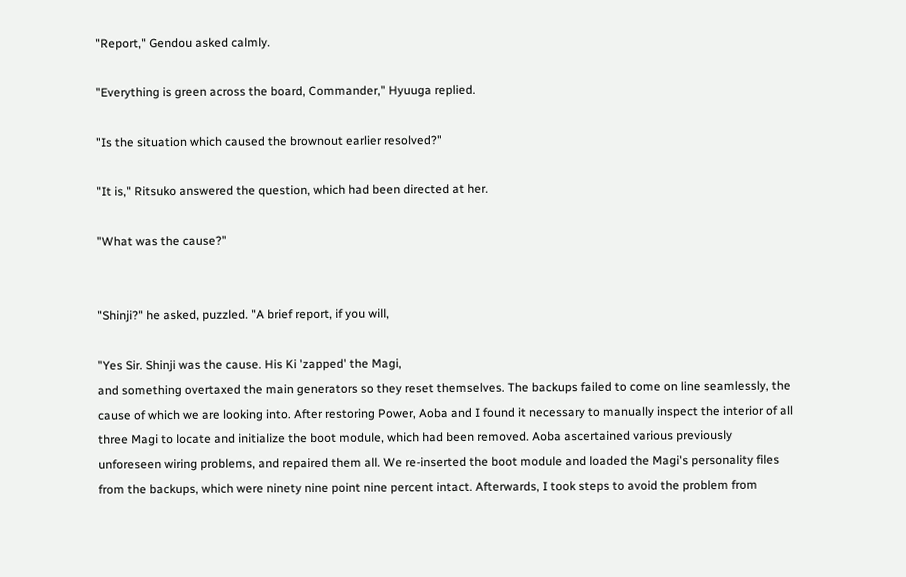"Report," Gendou asked calmly.

"Everything is green across the board, Commander," Hyuuga replied.

"Is the situation which caused the brownout earlier resolved?"

"It is," Ritsuko answered the question, which had been directed at her.

"What was the cause?"


"Shinji?" he asked, puzzled. "A brief report, if you will,

"Yes Sir. Shinji was the cause. His Ki 'zapped' the Magi,
and something overtaxed the main generators so they reset themselves. The backups failed to come on line seamlessly, the cause of which we are looking into. After restoring Power, Aoba and I found it necessary to manually inspect the interior of all three Magi to locate and initialize the boot module, which had been removed. Aoba ascertained various previously unforeseen wiring problems, and repaired them all. We re-inserted the boot module and loaded the Magi's personality files from the backups, which were ninety nine point nine percent intact. Afterwards, I took steps to avoid the problem from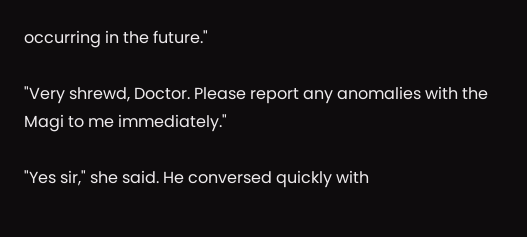occurring in the future."

"Very shrewd, Doctor. Please report any anomalies with the Magi to me immediately."

"Yes sir," she said. He conversed quickly with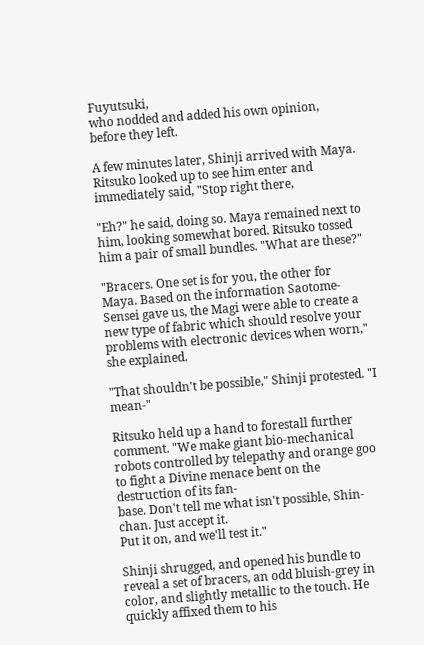Fuyutsuki,
who nodded and added his own opinion, before they left.

A few minutes later, Shinji arrived with Maya. Ritsuko looked up to see him enter and immediately said, "Stop right there,

"Eh?" he said, doing so. Maya remained next to him, looking somewhat bored. Ritsuko tossed him a pair of small bundles. "What are these?"

"Bracers. One set is for you, the other for Maya. Based on the information Saotome-Sensei gave us, the Magi were able to create a new type of fabric which should resolve your problems with electronic devices when worn," she explained.

"That shouldn't be possible," Shinji protested. "I mean-"

Ritsuko held up a hand to forestall further comment. "We make giant bio-mechanical robots controlled by telepathy and orange goo to fight a Divine menace bent on the destruction of its fan-
base. Don't tell me what isn't possible, Shin-chan. Just accept it.
Put it on, and we'll test it."

Shinji shrugged, and opened his bundle to reveal a set of bracers, an odd bluish-grey in color, and slightly metallic to the touch. He quickly affixed them to his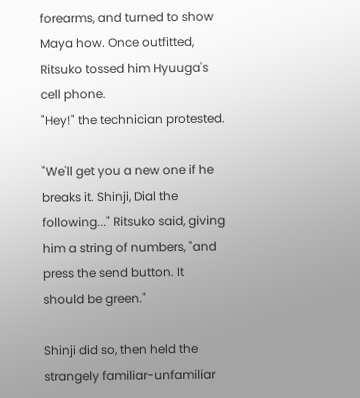forearms, and turned to show Maya how. Once outfitted, Ritsuko tossed him Hyuuga's cell phone.
"Hey!" the technician protested.

"We'll get you a new one if he breaks it. Shinji, Dial the following..." Ritsuko said, giving him a string of numbers, "and press the send button. It should be green."

Shinji did so, then held the strangely familiar-unfamiliar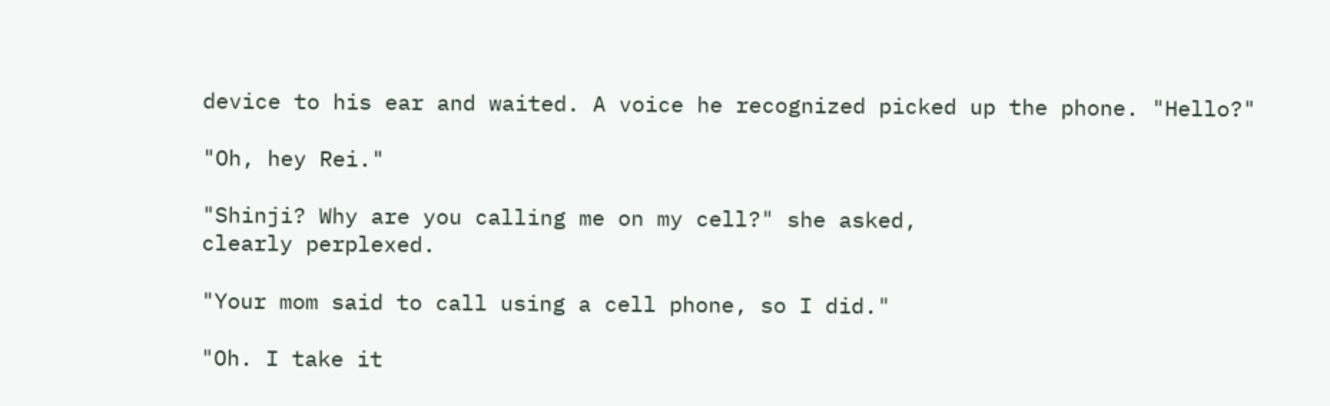device to his ear and waited. A voice he recognized picked up the phone. "Hello?"

"Oh, hey Rei."

"Shinji? Why are you calling me on my cell?" she asked,
clearly perplexed.

"Your mom said to call using a cell phone, so I did."

"Oh. I take it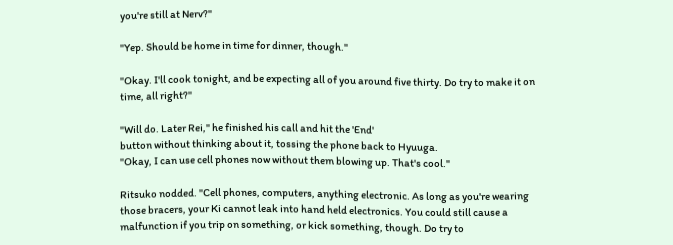you're still at Nerv?"

"Yep. Should be home in time for dinner, though."

"Okay. I'll cook tonight, and be expecting all of you around five thirty. Do try to make it on time, all right?"

"Will do. Later Rei," he finished his call and hit the 'End'
button without thinking about it, tossing the phone back to Hyuuga.
"Okay, I can use cell phones now without them blowing up. That's cool."

Ritsuko nodded. "Cell phones, computers, anything electronic. As long as you're wearing those bracers, your Ki cannot leak into hand held electronics. You could still cause a malfunction if you trip on something, or kick something, though. Do try to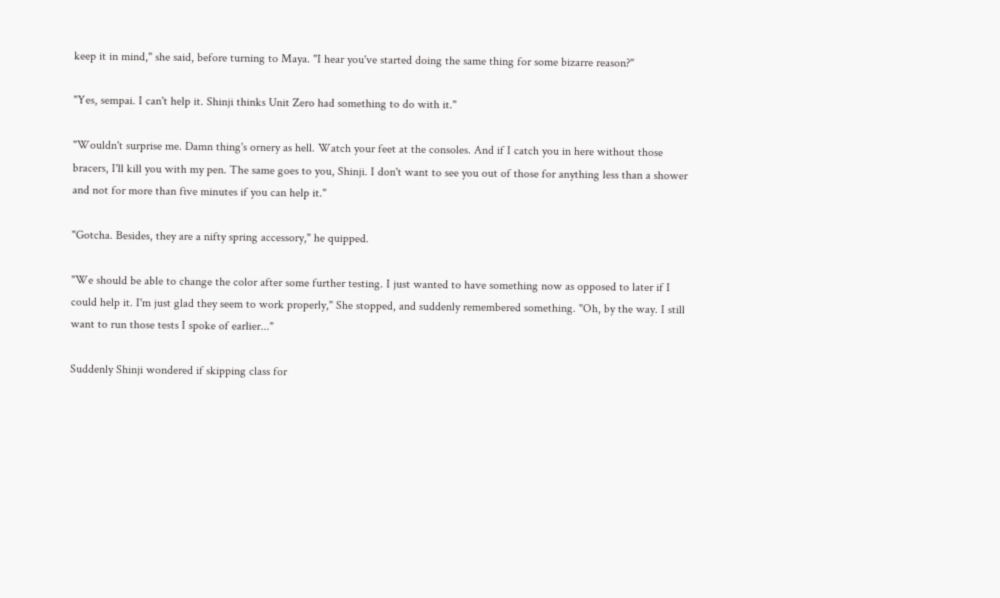keep it in mind," she said, before turning to Maya. "I hear you've started doing the same thing for some bizarre reason?"

"Yes, sempai. I can't help it. Shinji thinks Unit Zero had something to do with it."

"Wouldn't surprise me. Damn thing's ornery as hell. Watch your feet at the consoles. And if I catch you in here without those bracers, I'll kill you with my pen. The same goes to you, Shinji. I don't want to see you out of those for anything less than a shower and not for more than five minutes if you can help it."

"Gotcha. Besides, they are a nifty spring accessory," he quipped.

"We should be able to change the color after some further testing. I just wanted to have something now as opposed to later if I could help it. I'm just glad they seem to work properly," She stopped, and suddenly remembered something. "Oh, by the way. I still want to run those tests I spoke of earlier..."

Suddenly Shinji wondered if skipping class for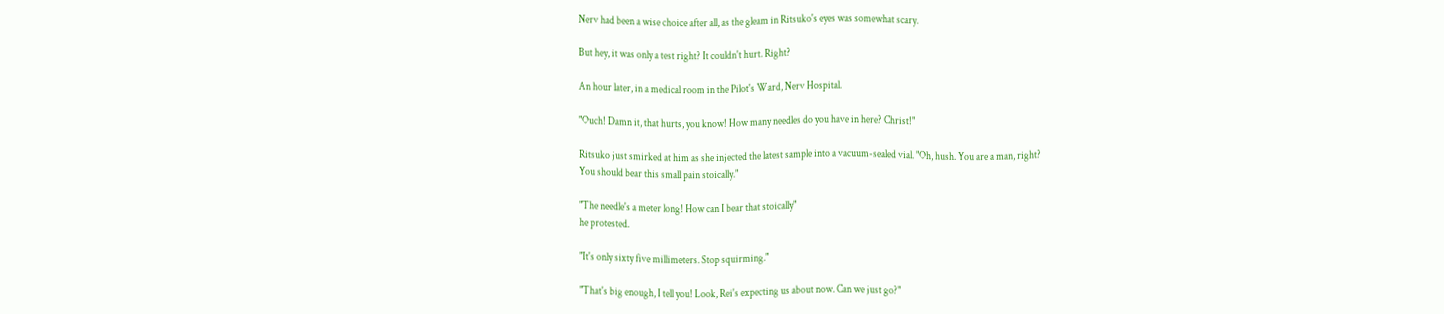Nerv had been a wise choice after all, as the gleam in Ritsuko's eyes was somewhat scary.

But hey, it was only a test right? It couldn't hurt. Right?

An hour later, in a medical room in the Pilot's Ward, Nerv Hospital.

"Ouch! Damn it, that hurts, you know! How many needles do you have in here? Christ!"

Ritsuko just smirked at him as she injected the latest sample into a vacuum-sealed vial. "Oh, hush. You are a man, right?
You should bear this small pain stoically."

"The needle's a meter long! How can I bear that stoically"
he protested.

"It's only sixty five millimeters. Stop squirming."

"That's big enough, I tell you! Look, Rei's expecting us about now. Can we just go?"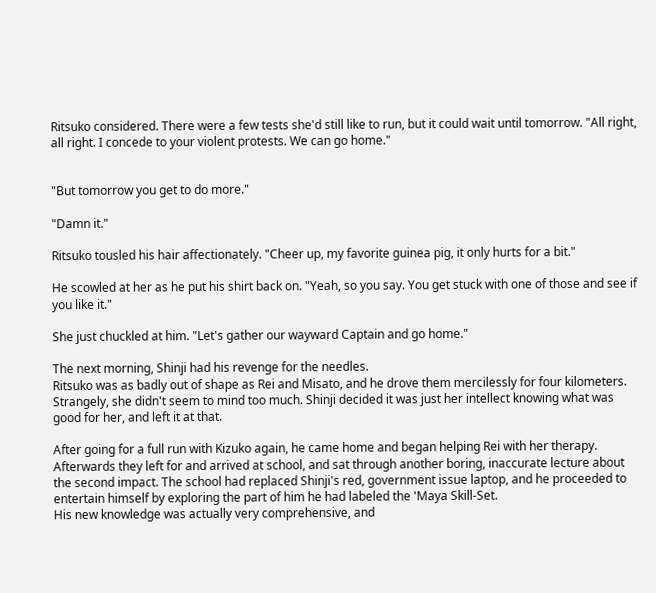Ritsuko considered. There were a few tests she'd still like to run, but it could wait until tomorrow. "All right, all right. I concede to your violent protests. We can go home."


"But tomorrow you get to do more."

"Damn it."

Ritsuko tousled his hair affectionately. "Cheer up, my favorite guinea pig, it only hurts for a bit."

He scowled at her as he put his shirt back on. "Yeah, so you say. You get stuck with one of those and see if you like it."

She just chuckled at him. "Let's gather our wayward Captain and go home."

The next morning, Shinji had his revenge for the needles.
Ritsuko was as badly out of shape as Rei and Misato, and he drove them mercilessly for four kilometers. Strangely, she didn't seem to mind too much. Shinji decided it was just her intellect knowing what was good for her, and left it at that.

After going for a full run with Kizuko again, he came home and began helping Rei with her therapy. Afterwards they left for and arrived at school, and sat through another boring, inaccurate lecture about the second impact. The school had replaced Shinji's red, government issue laptop, and he proceeded to entertain himself by exploring the part of him he had labeled the 'Maya Skill-Set.
His new knowledge was actually very comprehensive, and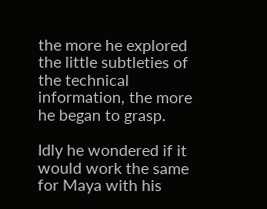the more he explored the little subtleties of the technical information, the more he began to grasp.

Idly he wondered if it would work the same for Maya with his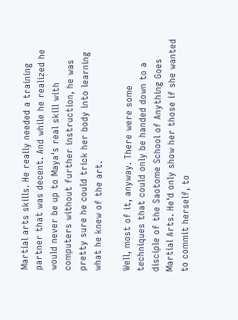Martial arts skills. He really needed a training partner that was decent. And while he realized he would never be up to Maya's real skill with computers without further instruction, he was pretty sure he could trick her body into learning what he knew of the art.

Well, most of it, anyway. There were some techniques that could only be handed down to a disciple of the Saotome School of Anything Goes Martial Arts. He'd only show her those if she wanted to commit herself, to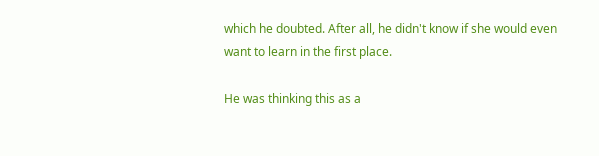which he doubted. After all, he didn't know if she would even want to learn in the first place.

He was thinking this as a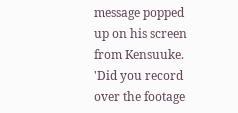message popped up on his screen from Kensuuke. 'Did you record over the footage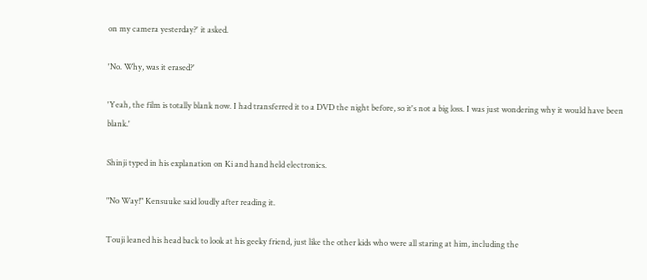on my camera yesterday?' it asked.

'No. Why, was it erased?'

'Yeah, the film is totally blank now. I had transferred it to a DVD the night before, so it's not a big loss. I was just wondering why it would have been blank.'

Shinji typed in his explanation on Ki and hand held electronics.

"No Way!" Kensuuke said loudly after reading it.

Touji leaned his head back to look at his geeky friend, just like the other kids who were all staring at him, including the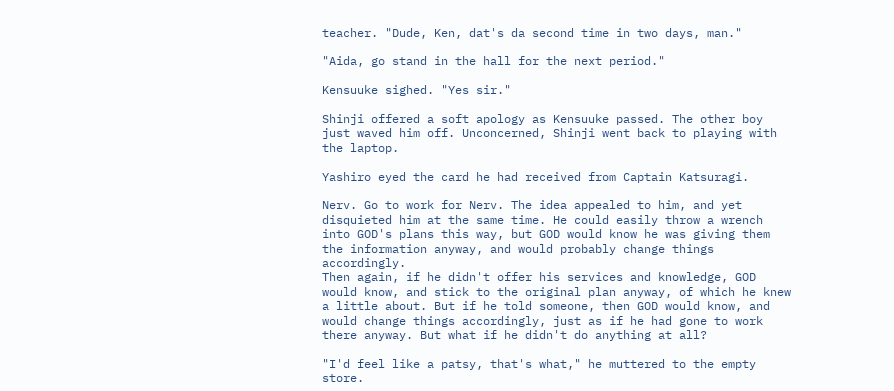teacher. "Dude, Ken, dat's da second time in two days, man."

"Aida, go stand in the hall for the next period."

Kensuuke sighed. "Yes sir."

Shinji offered a soft apology as Kensuuke passed. The other boy just waved him off. Unconcerned, Shinji went back to playing with the laptop.

Yashiro eyed the card he had received from Captain Katsuragi.

Nerv. Go to work for Nerv. The idea appealed to him, and yet disquieted him at the same time. He could easily throw a wrench into GOD's plans this way, but GOD would know he was giving them the information anyway, and would probably change things accordingly.
Then again, if he didn't offer his services and knowledge, GOD would know, and stick to the original plan anyway, of which he knew a little about. But if he told someone, then GOD would know, and would change things accordingly, just as if he had gone to work there anyway. But what if he didn't do anything at all?

"I'd feel like a patsy, that's what," he muttered to the empty store.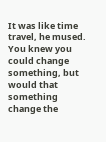It was like time travel, he mused. You knew you could change something, but would that something change the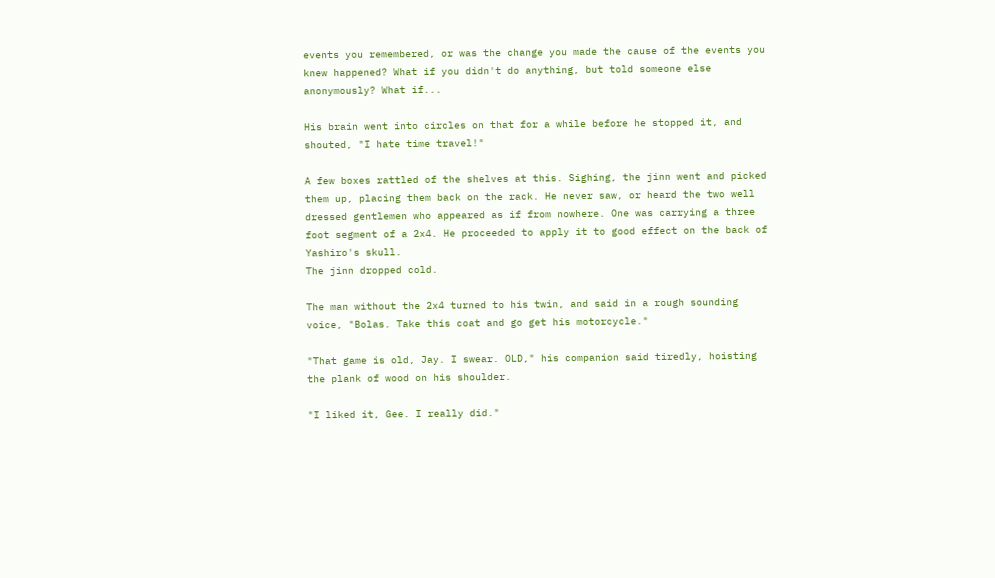events you remembered, or was the change you made the cause of the events you knew happened? What if you didn't do anything, but told someone else anonymously? What if...

His brain went into circles on that for a while before he stopped it, and shouted, "I hate time travel!"

A few boxes rattled of the shelves at this. Sighing, the jinn went and picked them up, placing them back on the rack. He never saw, or heard the two well dressed gentlemen who appeared as if from nowhere. One was carrying a three foot segment of a 2x4. He proceeded to apply it to good effect on the back of Yashiro's skull.
The jinn dropped cold.

The man without the 2x4 turned to his twin, and said in a rough sounding voice, "Bolas. Take this coat and go get his motorcycle."

"That game is old, Jay. I swear. OLD," his companion said tiredly, hoisting the plank of wood on his shoulder.

"I liked it, Gee. I really did."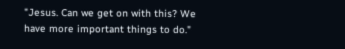"Jesus. Can we get on with this? We have more important things to do."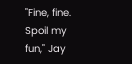"Fine, fine. Spoil my fun," Jay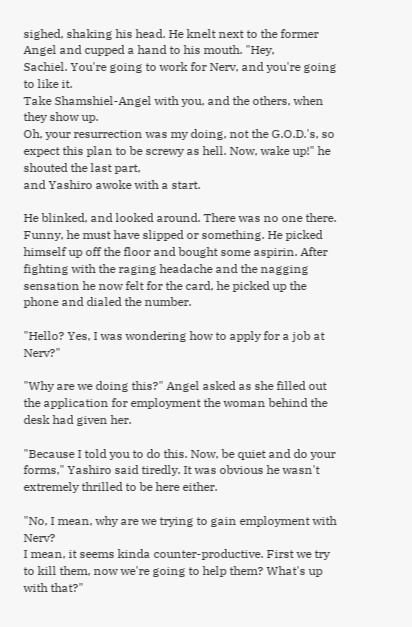sighed, shaking his head. He knelt next to the former Angel and cupped a hand to his mouth. "Hey,
Sachiel. You're going to work for Nerv, and you're going to like it.
Take Shamshiel-Angel with you, and the others, when they show up.
Oh, your resurrection was my doing, not the G.O.D.'s, so expect this plan to be screwy as hell. Now, wake up!" he shouted the last part,
and Yashiro awoke with a start.

He blinked, and looked around. There was no one there.
Funny, he must have slipped or something. He picked himself up off the floor and bought some aspirin. After fighting with the raging headache and the nagging sensation he now felt for the card, he picked up the phone and dialed the number.

"Hello? Yes, I was wondering how to apply for a job at Nerv?"

"Why are we doing this?" Angel asked as she filled out the application for employment the woman behind the desk had given her.

"Because I told you to do this. Now, be quiet and do your forms," Yashiro said tiredly. It was obvious he wasn't extremely thrilled to be here either.

"No, I mean, why are we trying to gain employment with Nerv?
I mean, it seems kinda counter-productive. First we try to kill them, now we're going to help them? What's up with that?"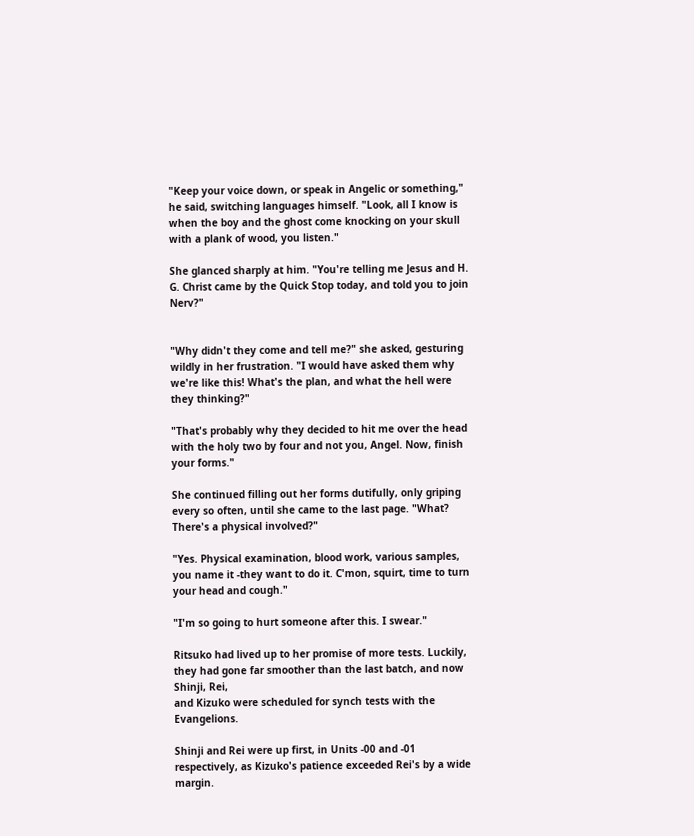"Keep your voice down, or speak in Angelic or something," he said, switching languages himself. "Look, all I know is when the boy and the ghost come knocking on your skull with a plank of wood, you listen."

She glanced sharply at him. "You're telling me Jesus and H.
G. Christ came by the Quick Stop today, and told you to join Nerv?"


"Why didn't they come and tell me?" she asked, gesturing wildly in her frustration. "I would have asked them why we're like this! What's the plan, and what the hell were they thinking?"

"That's probably why they decided to hit me over the head with the holy two by four and not you, Angel. Now, finish your forms."

She continued filling out her forms dutifully, only griping every so often, until she came to the last page. "What? There's a physical involved?"

"Yes. Physical examination, blood work, various samples, you name it -they want to do it. C'mon, squirt, time to turn your head and cough."

"I'm so going to hurt someone after this. I swear."

Ritsuko had lived up to her promise of more tests. Luckily,
they had gone far smoother than the last batch, and now Shinji, Rei,
and Kizuko were scheduled for synch tests with the Evangelions.

Shinji and Rei were up first, in Units -00 and -01 respectively, as Kizuko's patience exceeded Rei's by a wide margin.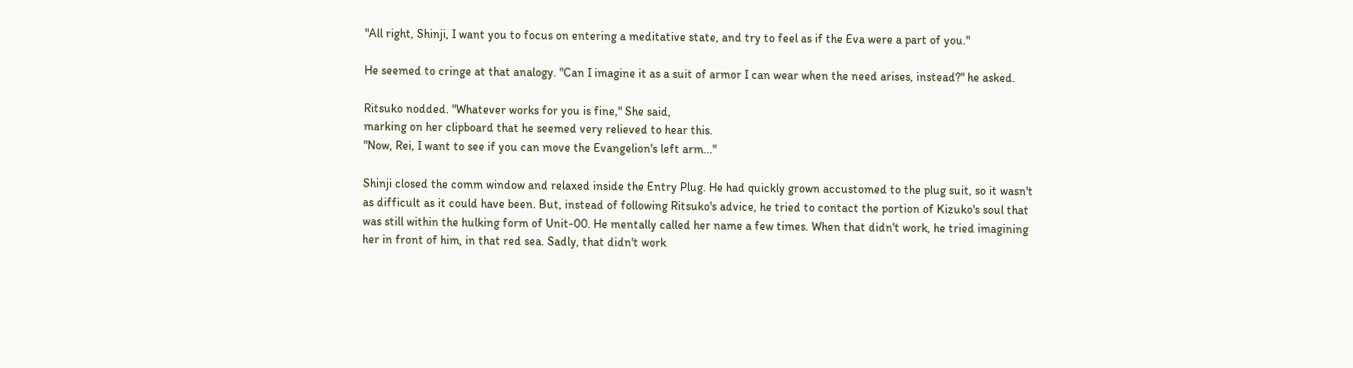"All right, Shinji, I want you to focus on entering a meditative state, and try to feel as if the Eva were a part of you."

He seemed to cringe at that analogy. "Can I imagine it as a suit of armor I can wear when the need arises, instead?" he asked.

Ritsuko nodded. "Whatever works for you is fine," She said,
marking on her clipboard that he seemed very relieved to hear this.
"Now, Rei, I want to see if you can move the Evangelion's left arm..."

Shinji closed the comm window and relaxed inside the Entry Plug. He had quickly grown accustomed to the plug suit, so it wasn't as difficult as it could have been. But, instead of following Ritsuko's advice, he tried to contact the portion of Kizuko's soul that was still within the hulking form of Unit-00. He mentally called her name a few times. When that didn't work, he tried imagining her in front of him, in that red sea. Sadly, that didn't work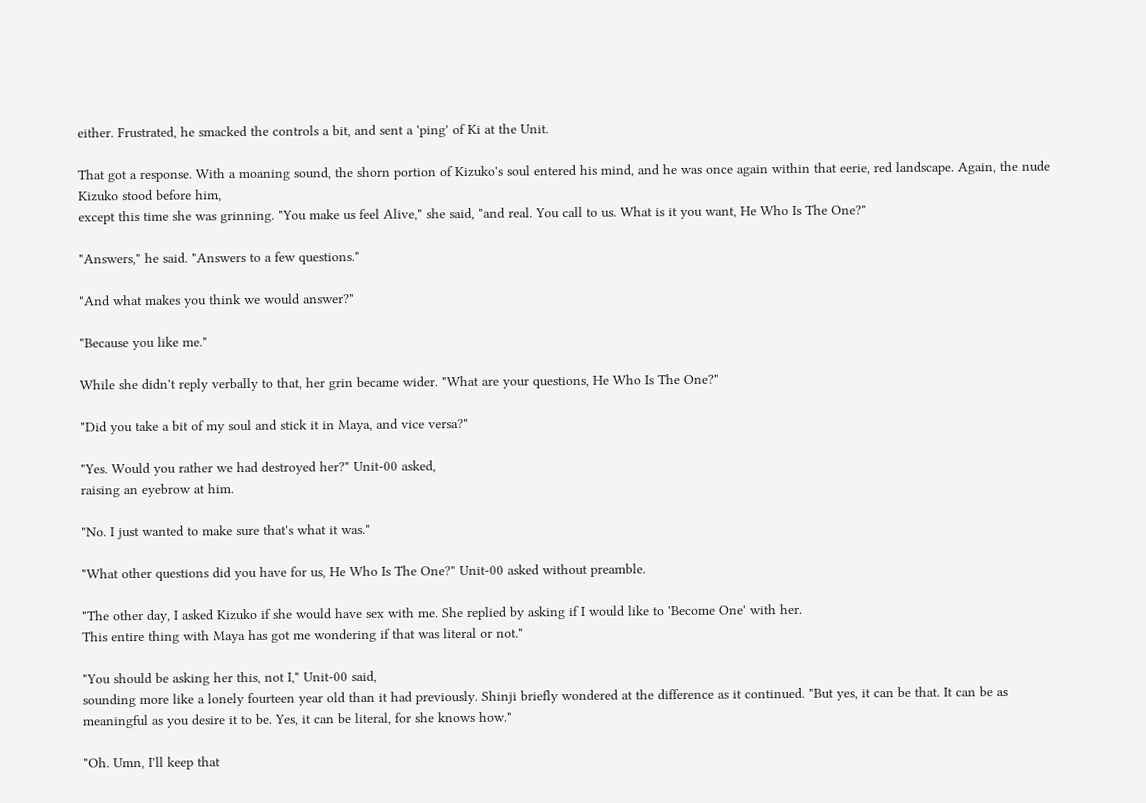either. Frustrated, he smacked the controls a bit, and sent a 'ping' of Ki at the Unit.

That got a response. With a moaning sound, the shorn portion of Kizuko's soul entered his mind, and he was once again within that eerie, red landscape. Again, the nude Kizuko stood before him,
except this time she was grinning. "You make us feel Alive," she said, "and real. You call to us. What is it you want, He Who Is The One?"

"Answers," he said. "Answers to a few questions."

"And what makes you think we would answer?"

"Because you like me."

While she didn't reply verbally to that, her grin became wider. "What are your questions, He Who Is The One?"

"Did you take a bit of my soul and stick it in Maya, and vice versa?"

"Yes. Would you rather we had destroyed her?" Unit-00 asked,
raising an eyebrow at him.

"No. I just wanted to make sure that's what it was."

"What other questions did you have for us, He Who Is The One?" Unit-00 asked without preamble.

"The other day, I asked Kizuko if she would have sex with me. She replied by asking if I would like to 'Become One' with her.
This entire thing with Maya has got me wondering if that was literal or not."

"You should be asking her this, not I," Unit-00 said,
sounding more like a lonely fourteen year old than it had previously. Shinji briefly wondered at the difference as it continued. "But yes, it can be that. It can be as meaningful as you desire it to be. Yes, it can be literal, for she knows how."

"Oh. Umn, I'll keep that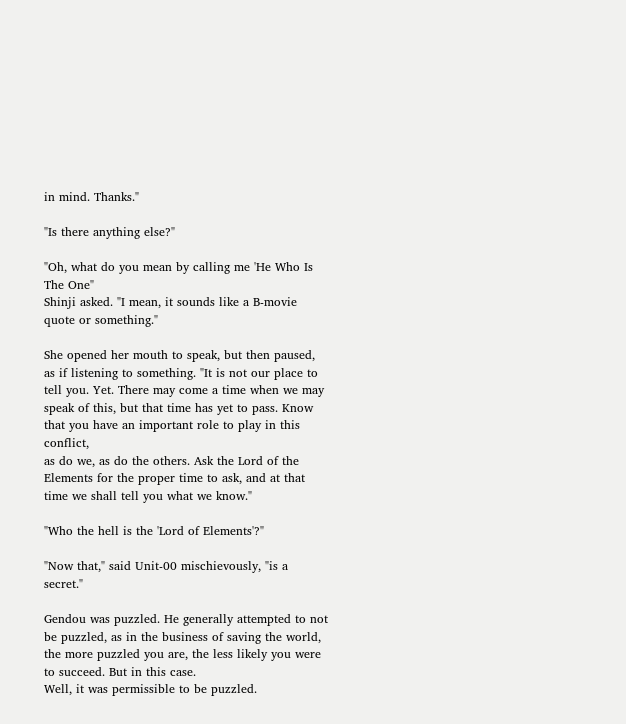in mind. Thanks."

"Is there anything else?"

"Oh, what do you mean by calling me 'He Who Is The One"
Shinji asked. "I mean, it sounds like a B-movie quote or something."

She opened her mouth to speak, but then paused, as if listening to something. "It is not our place to tell you. Yet. There may come a time when we may speak of this, but that time has yet to pass. Know that you have an important role to play in this conflict,
as do we, as do the others. Ask the Lord of the Elements for the proper time to ask, and at that time we shall tell you what we know."

"Who the hell is the 'Lord of Elements'?"

"Now that," said Unit-00 mischievously, "is a secret."

Gendou was puzzled. He generally attempted to not be puzzled, as in the business of saving the world, the more puzzled you are, the less likely you were to succeed. But in this case.
Well, it was permissible to be puzzled.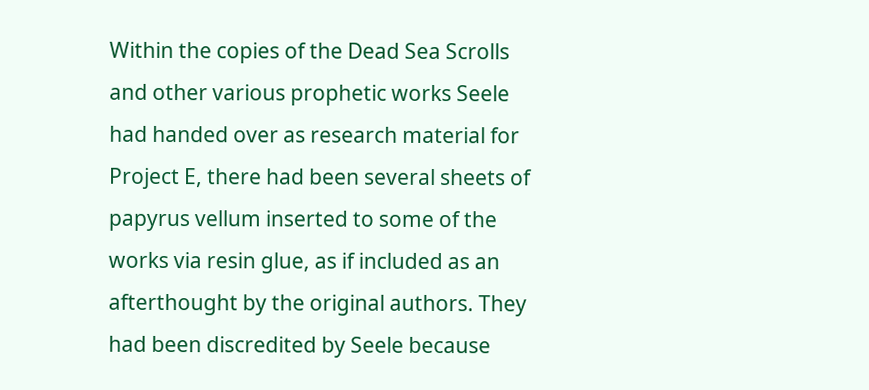Within the copies of the Dead Sea Scrolls and other various prophetic works Seele had handed over as research material for Project E, there had been several sheets of papyrus vellum inserted to some of the works via resin glue, as if included as an afterthought by the original authors. They had been discredited by Seele because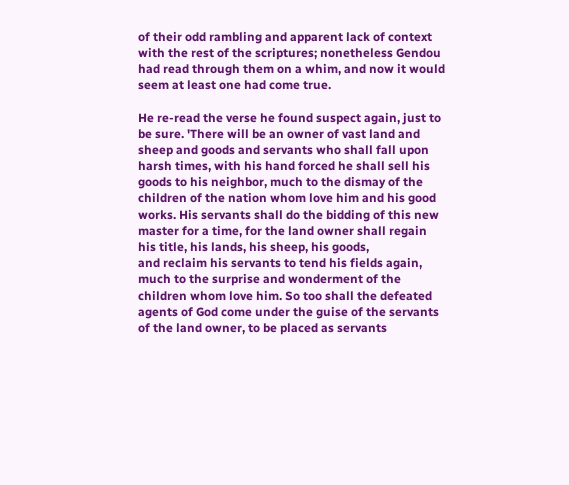of their odd rambling and apparent lack of context with the rest of the scriptures; nonetheless Gendou had read through them on a whim, and now it would seem at least one had come true.

He re-read the verse he found suspect again, just to be sure. 'There will be an owner of vast land and sheep and goods and servants who shall fall upon harsh times, with his hand forced he shall sell his goods to his neighbor, much to the dismay of the children of the nation whom love him and his good works. His servants shall do the bidding of this new master for a time, for the land owner shall regain his title, his lands, his sheep, his goods,
and reclaim his servants to tend his fields again, much to the surprise and wonderment of the children whom love him. So too shall the defeated agents of God come under the guise of the servants of the land owner, to be placed as servants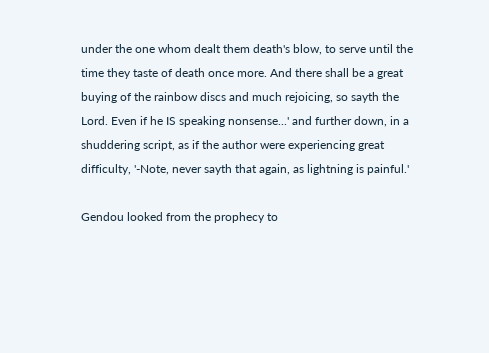under the one whom dealt them death's blow, to serve until the time they taste of death once more. And there shall be a great buying of the rainbow discs and much rejoicing, so sayth the Lord. Even if he IS speaking nonsense...' and further down, in a shuddering script, as if the author were experiencing great difficulty, '-Note, never sayth that again, as lightning is painful.'

Gendou looked from the prophecy to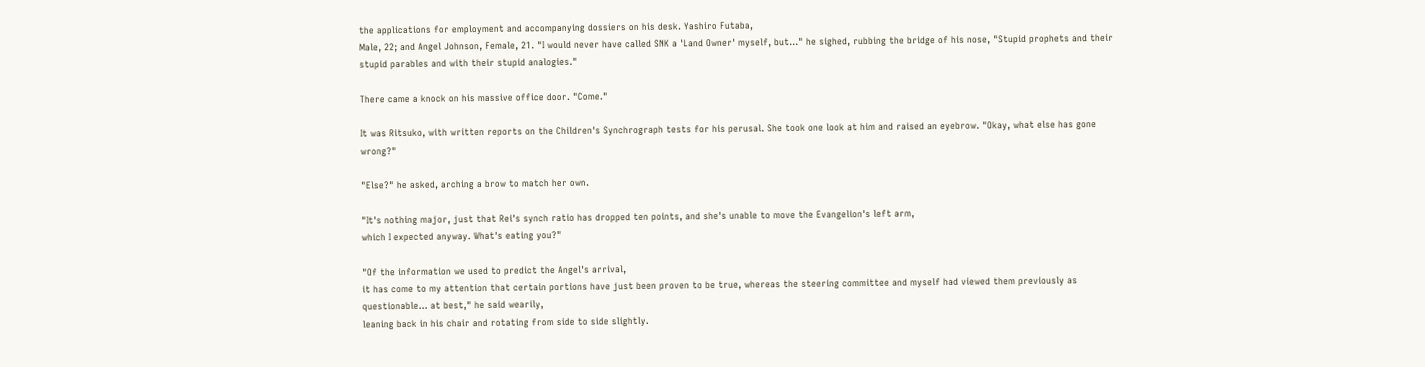the applications for employment and accompanying dossiers on his desk. Yashiro Futaba,
Male, 22; and Angel Johnson, Female, 21. "I would never have called SNK a 'Land Owner' myself, but..." he sighed, rubbing the bridge of his nose, "Stupid prophets and their stupid parables and with their stupid analogies."

There came a knock on his massive office door. "Come."

It was Ritsuko, with written reports on the Children's Synchrograph tests for his perusal. She took one look at him and raised an eyebrow. "Okay, what else has gone wrong?"

"Else?" he asked, arching a brow to match her own.

"It's nothing major, just that Rei's synch ratio has dropped ten points, and she's unable to move the Evangelion's left arm,
which I expected anyway. What's eating you?"

"Of the information we used to predict the Angel's arrival,
it has come to my attention that certain portions have just been proven to be true, whereas the steering committee and myself had viewed them previously as questionable... at best," he said wearily,
leaning back in his chair and rotating from side to side slightly.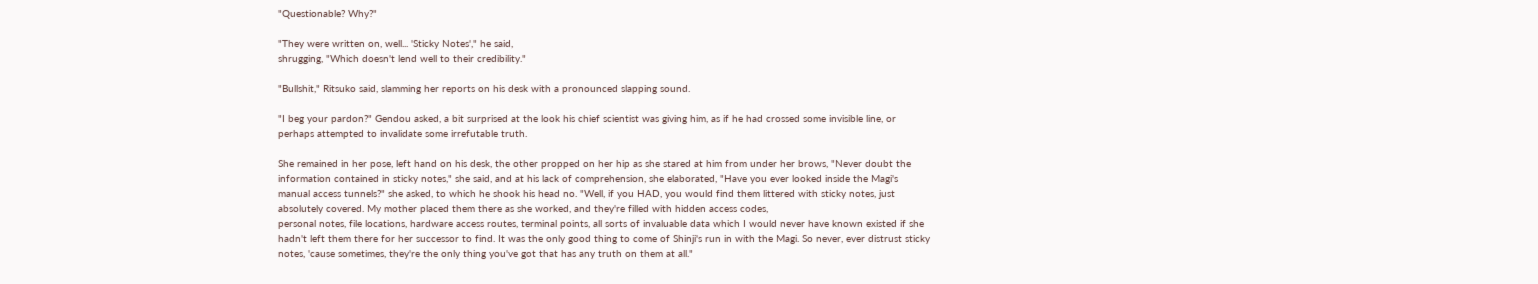"Questionable? Why?"

"They were written on, well... 'Sticky Notes'," he said,
shrugging, "Which doesn't lend well to their credibility."

"Bullshit," Ritsuko said, slamming her reports on his desk with a pronounced slapping sound.

"I beg your pardon?" Gendou asked, a bit surprised at the look his chief scientist was giving him, as if he had crossed some invisible line, or perhaps attempted to invalidate some irrefutable truth.

She remained in her pose, left hand on his desk, the other propped on her hip as she stared at him from under her brows, "Never doubt the information contained in sticky notes," she said, and at his lack of comprehension, she elaborated, "Have you ever looked inside the Magi's manual access tunnels?" she asked, to which he shook his head no. "Well, if you HAD, you would find them littered with sticky notes, just absolutely covered. My mother placed them there as she worked, and they're filled with hidden access codes,
personal notes, file locations, hardware access routes, terminal points, all sorts of invaluable data which I would never have known existed if she hadn't left them there for her successor to find. It was the only good thing to come of Shinji's run in with the Magi. So never, ever distrust sticky notes, 'cause sometimes, they're the only thing you've got that has any truth on them at all."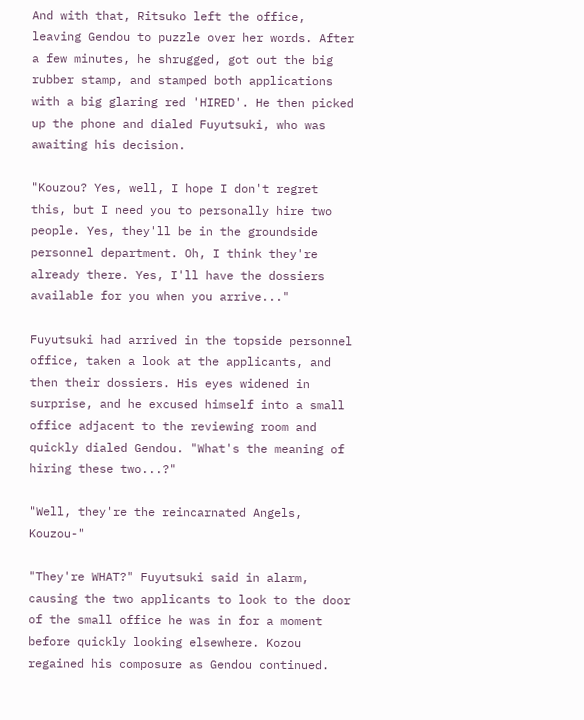And with that, Ritsuko left the office, leaving Gendou to puzzle over her words. After a few minutes, he shrugged, got out the big rubber stamp, and stamped both applications with a big glaring red 'HIRED'. He then picked up the phone and dialed Fuyutsuki, who was awaiting his decision.

"Kouzou? Yes, well, I hope I don't regret this, but I need you to personally hire two people. Yes, they'll be in the groundside personnel department. Oh, I think they're already there. Yes, I'll have the dossiers available for you when you arrive..."

Fuyutsuki had arrived in the topside personnel office, taken a look at the applicants, and then their dossiers. His eyes widened in surprise, and he excused himself into a small office adjacent to the reviewing room and quickly dialed Gendou. "What's the meaning of hiring these two...?"

"Well, they're the reincarnated Angels, Kouzou-"

"They're WHAT?" Fuyutsuki said in alarm, causing the two applicants to look to the door of the small office he was in for a moment before quickly looking elsewhere. Kozou regained his composure as Gendou continued.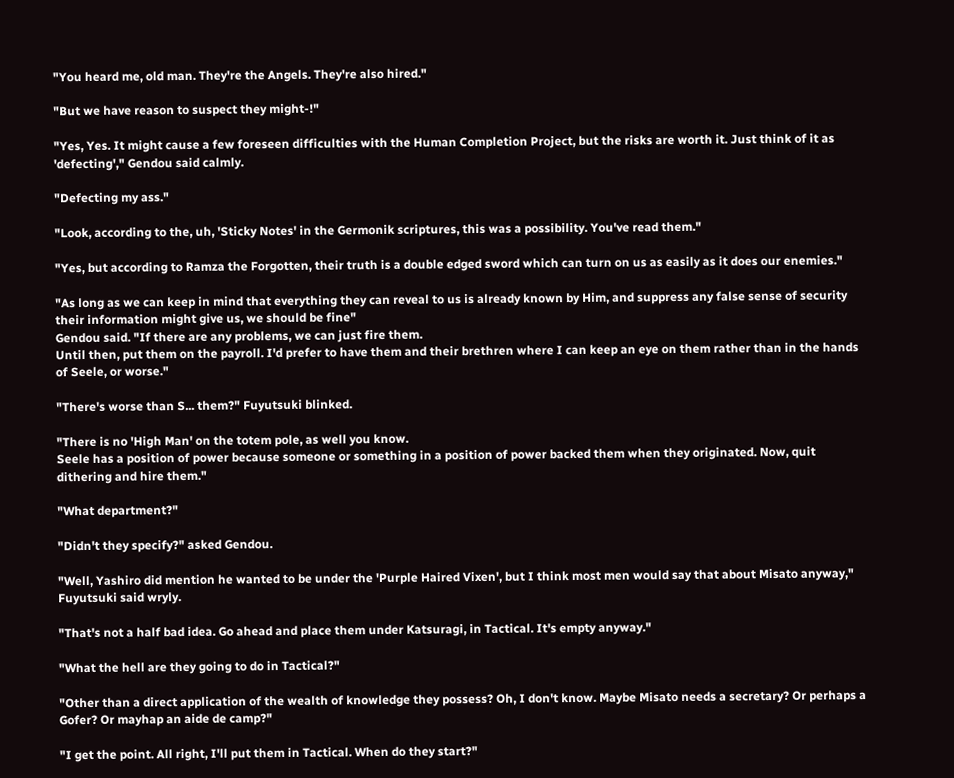"You heard me, old man. They're the Angels. They're also hired."

"But we have reason to suspect they might-!"

"Yes, Yes. It might cause a few foreseen difficulties with the Human Completion Project, but the risks are worth it. Just think of it as 'defecting'," Gendou said calmly.

"Defecting my ass."

"Look, according to the, uh, 'Sticky Notes' in the Germonik scriptures, this was a possibility. You've read them."

"Yes, but according to Ramza the Forgotten, their truth is a double edged sword which can turn on us as easily as it does our enemies."

"As long as we can keep in mind that everything they can reveal to us is already known by Him, and suppress any false sense of security their information might give us, we should be fine"
Gendou said. "If there are any problems, we can just fire them.
Until then, put them on the payroll. I'd prefer to have them and their brethren where I can keep an eye on them rather than in the hands of Seele, or worse."

"There's worse than S... them?" Fuyutsuki blinked.

"There is no 'High Man' on the totem pole, as well you know.
Seele has a position of power because someone or something in a position of power backed them when they originated. Now, quit dithering and hire them."

"What department?"

"Didn't they specify?" asked Gendou.

"Well, Yashiro did mention he wanted to be under the 'Purple Haired Vixen', but I think most men would say that about Misato anyway," Fuyutsuki said wryly.

"That's not a half bad idea. Go ahead and place them under Katsuragi, in Tactical. It's empty anyway."

"What the hell are they going to do in Tactical?"

"Other than a direct application of the wealth of knowledge they possess? Oh, I don't know. Maybe Misato needs a secretary? Or perhaps a Gofer? Or mayhap an aide de camp?"

"I get the point. All right, I'll put them in Tactical. When do they start?"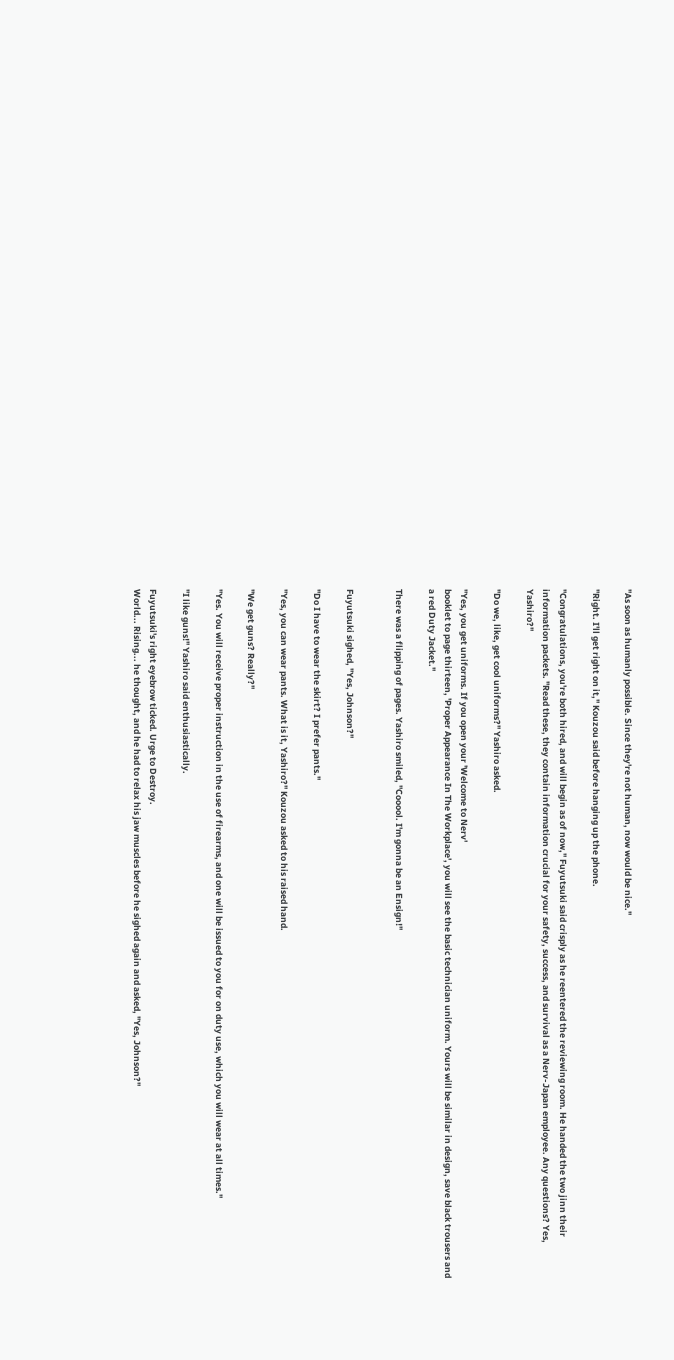"As soon as humanly possible. Since they're not human, now would be nice."

"Right. I'll get right on it," Kouzou said before hanging up the phone.

"Congratulations, you're both hired, and will begin as of now," Fuyutsuki said crisply as he reentered the reviewing room. He handed the two jinn their information packets. "Read these, they contain information crucial for your safety, success, and survival as a Nerv-Japan employee. Any questions? Yes, Yashiro?"

"Do we, like, get cool uniforms?" Yashiro asked.

"Yes, you get uniforms. If you open your 'Welcome to Nerv'
booklet to page thirteen, 'Proper Appearance In The Workplace', you will see the basic technician uniform. Yours will be similar in design, save black trousers and a red Duty Jacket."

There was a flipping of pages. Yashiro smiled, "Cooool. I'm gonna be an Ensign!"


Fuyutsuki sighed, "Yes, Johnson?"

"Do I have to wear the skirt? I prefer pants."

"Yes, you can wear pants. What is it, Yashiro?" Kouzou asked to his raised hand.

"We get guns? Really?"

"Yes. You will receive proper instruction in the use of firearms, and one will be issued to you for on duty use, which you will wear at all times."

"I like guns!" Yashiro said enthusiastically.

Fuyutsuki's right eyebrow ticked. Urge to Destroy.
World... Rising... he thought, and he had to relax his jaw muscles before he sighed again and asked, "Yes, Johnson?"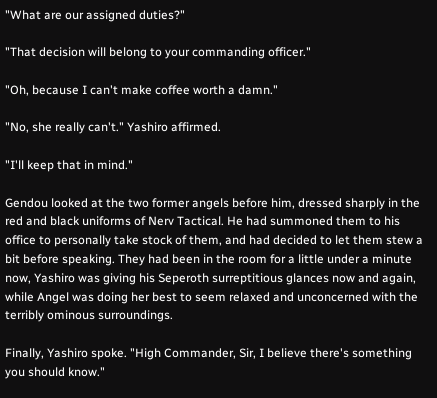"What are our assigned duties?"

"That decision will belong to your commanding officer."

"Oh, because I can't make coffee worth a damn."

"No, she really can't." Yashiro affirmed.

"I'll keep that in mind."

Gendou looked at the two former angels before him, dressed sharply in the red and black uniforms of Nerv Tactical. He had summoned them to his office to personally take stock of them, and had decided to let them stew a bit before speaking. They had been in the room for a little under a minute now, Yashiro was giving his Seperoth surreptitious glances now and again, while Angel was doing her best to seem relaxed and unconcerned with the terribly ominous surroundings.

Finally, Yashiro spoke. "High Commander, Sir, I believe there's something you should know."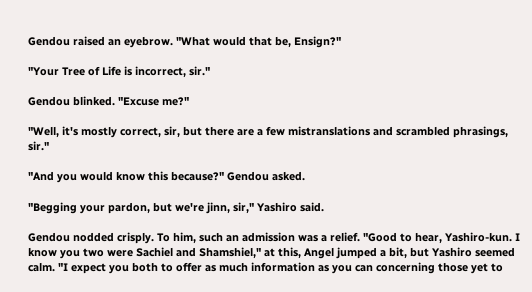Gendou raised an eyebrow. "What would that be, Ensign?"

"Your Tree of Life is incorrect, sir."

Gendou blinked. "Excuse me?"

"Well, it's mostly correct, sir, but there are a few mistranslations and scrambled phrasings, sir."

"And you would know this because?" Gendou asked.

"Begging your pardon, but we're jinn, sir," Yashiro said.

Gendou nodded crisply. To him, such an admission was a relief. "Good to hear, Yashiro-kun. I know you two were Sachiel and Shamshiel," at this, Angel jumped a bit, but Yashiro seemed calm. "I expect you both to offer as much information as you can concerning those yet to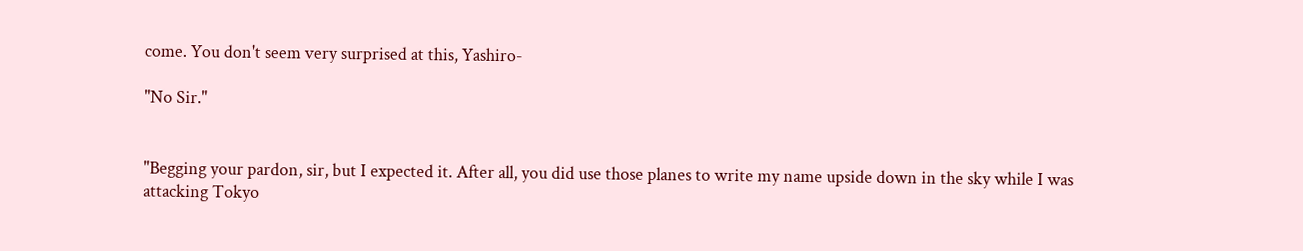come. You don't seem very surprised at this, Yashiro-

"No Sir."


"Begging your pardon, sir, but I expected it. After all, you did use those planes to write my name upside down in the sky while I was attacking Tokyo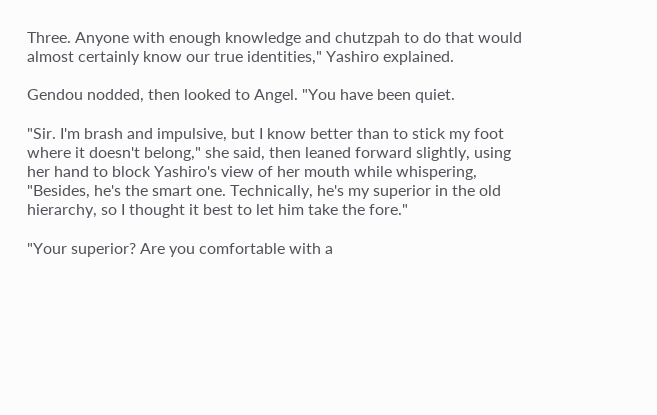Three. Anyone with enough knowledge and chutzpah to do that would almost certainly know our true identities," Yashiro explained.

Gendou nodded, then looked to Angel. "You have been quiet.

"Sir. I'm brash and impulsive, but I know better than to stick my foot where it doesn't belong," she said, then leaned forward slightly, using her hand to block Yashiro's view of her mouth while whispering, "Besides, he's the smart one. Technically, he's my superior in the old hierarchy, so I thought it best to let him take the fore."

"Your superior? Are you comfortable with a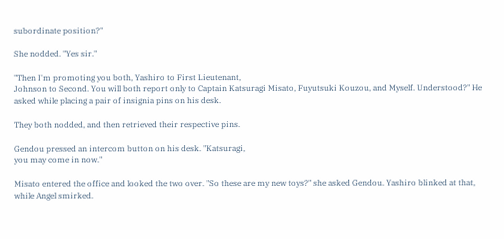subordinate position?"

She nodded. "Yes sir."

"Then I'm promoting you both, Yashiro to First Lieutenant,
Johnson to Second. You will both report only to Captain Katsuragi Misato, Fuyutsuki Kouzou, and Myself. Understood?" He asked while placing a pair of insignia pins on his desk.

They both nodded, and then retrieved their respective pins.

Gendou pressed an intercom button on his desk. "Katsuragi,
you may come in now."

Misato entered the office and looked the two over. "So these are my new toys?" she asked Gendou. Yashiro blinked at that, while Angel smirked.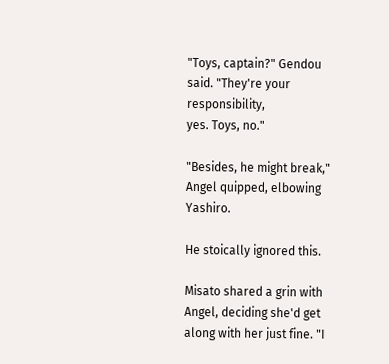"Toys, captain?" Gendou said. "They're your responsibility,
yes. Toys, no."

"Besides, he might break," Angel quipped, elbowing Yashiro.

He stoically ignored this.

Misato shared a grin with Angel, deciding she'd get along with her just fine. "I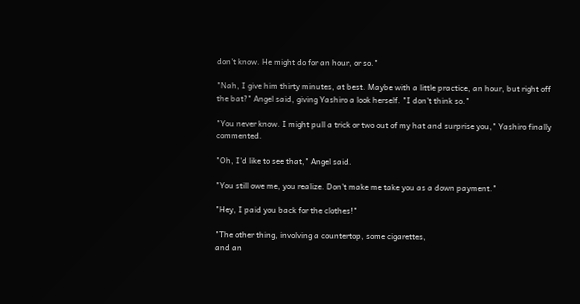don't know. He might do for an hour, or so."

"Nah, I give him thirty minutes, at best. Maybe with a little practice, an hour, but right off the bat?" Angel said, giving Yashiro a look herself. "I don't think so."

"You never know. I might pull a trick or two out of my hat and surprise you," Yashiro finally commented.

"Oh, I'd like to see that," Angel said.

"You still owe me, you realize. Don't make me take you as a down payment."

"Hey, I paid you back for the clothes!"

"The other thing, involving a countertop, some cigarettes,
and an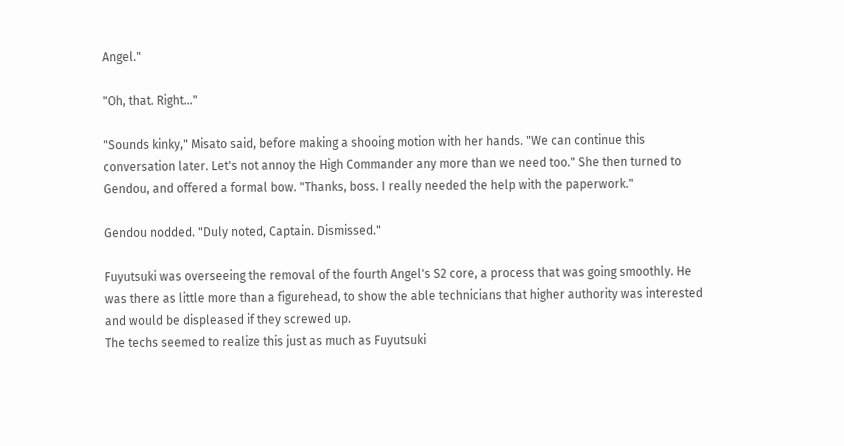Angel."

"Oh, that. Right..."

"Sounds kinky," Misato said, before making a shooing motion with her hands. "We can continue this conversation later. Let's not annoy the High Commander any more than we need too." She then turned to Gendou, and offered a formal bow. "Thanks, boss. I really needed the help with the paperwork."

Gendou nodded. "Duly noted, Captain. Dismissed."

Fuyutsuki was overseeing the removal of the fourth Angel's S2 core, a process that was going smoothly. He was there as little more than a figurehead, to show the able technicians that higher authority was interested and would be displeased if they screwed up.
The techs seemed to realize this just as much as Fuyutsuki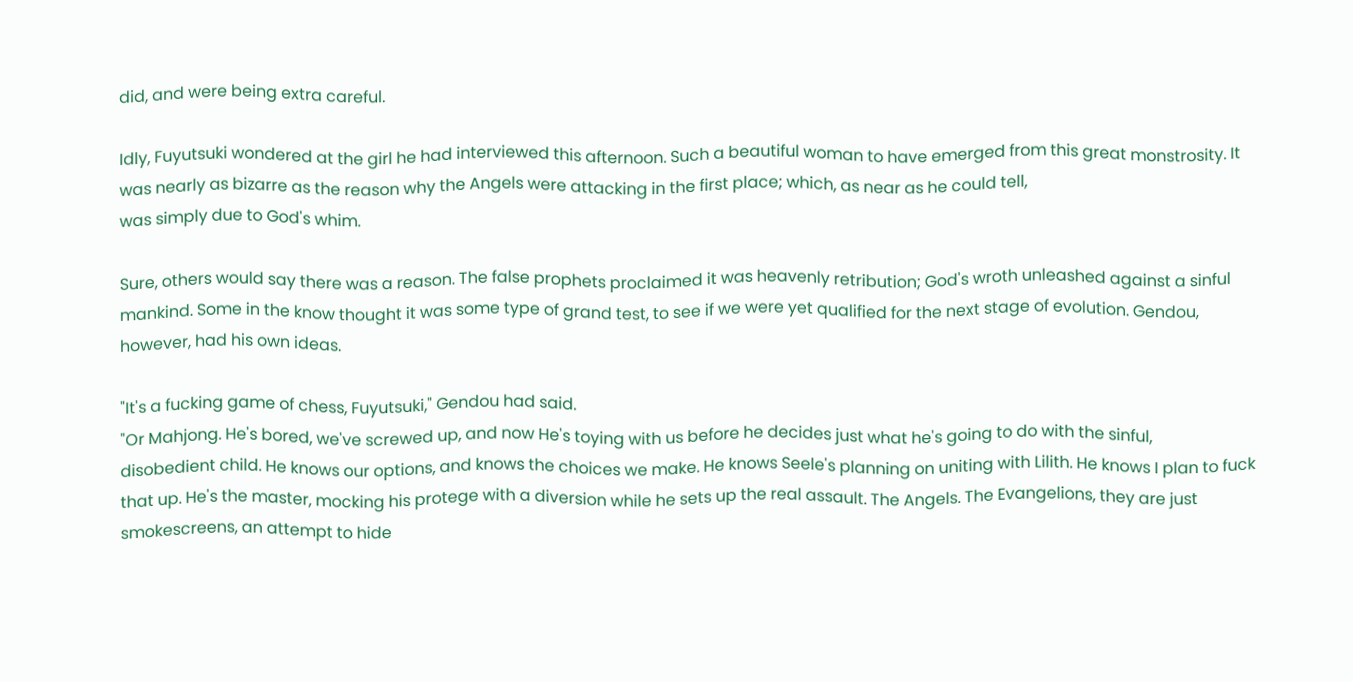did, and were being extra careful.

Idly, Fuyutsuki wondered at the girl he had interviewed this afternoon. Such a beautiful woman to have emerged from this great monstrosity. It was nearly as bizarre as the reason why the Angels were attacking in the first place; which, as near as he could tell,
was simply due to God's whim.

Sure, others would say there was a reason. The false prophets proclaimed it was heavenly retribution; God's wroth unleashed against a sinful mankind. Some in the know thought it was some type of grand test, to see if we were yet qualified for the next stage of evolution. Gendou, however, had his own ideas.

"It's a fucking game of chess, Fuyutsuki," Gendou had said.
"Or Mahjong. He's bored, we've screwed up, and now He's toying with us before he decides just what he's going to do with the sinful,
disobedient child. He knows our options, and knows the choices we make. He knows Seele's planning on uniting with Lilith. He knows I plan to fuck that up. He's the master, mocking his protege with a diversion while he sets up the real assault. The Angels. The Evangelions, they are just smokescreens, an attempt to hide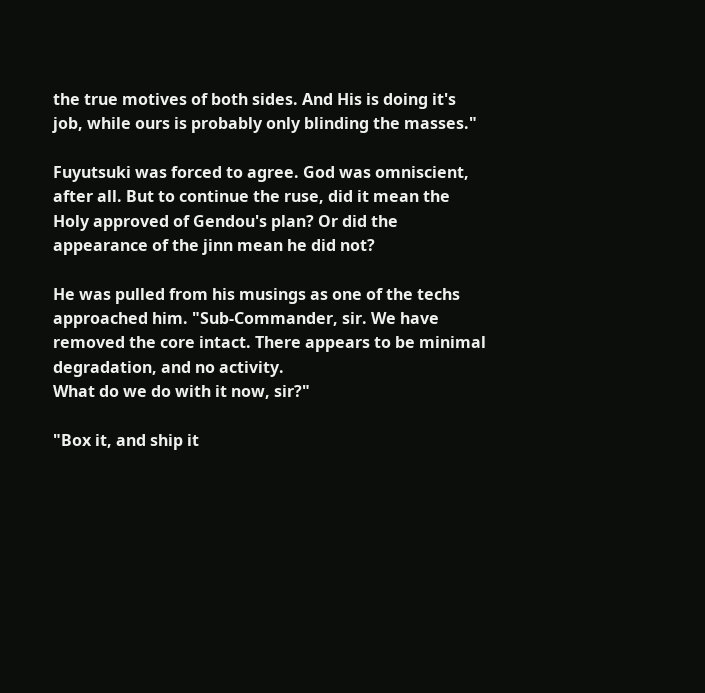the true motives of both sides. And His is doing it's job, while ours is probably only blinding the masses."

Fuyutsuki was forced to agree. God was omniscient, after all. But to continue the ruse, did it mean the Holy approved of Gendou's plan? Or did the appearance of the jinn mean he did not?

He was pulled from his musings as one of the techs approached him. "Sub-Commander, sir. We have removed the core intact. There appears to be minimal degradation, and no activity.
What do we do with it now, sir?"

"Box it, and ship it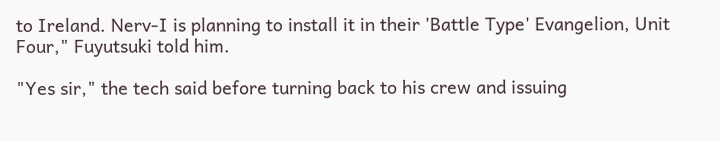to Ireland. Nerv-I is planning to install it in their 'Battle Type' Evangelion, Unit Four," Fuyutsuki told him.

"Yes sir," the tech said before turning back to his crew and issuing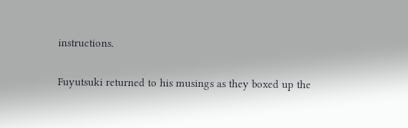instructions.

Fuyutsuki returned to his musings as they boxed up the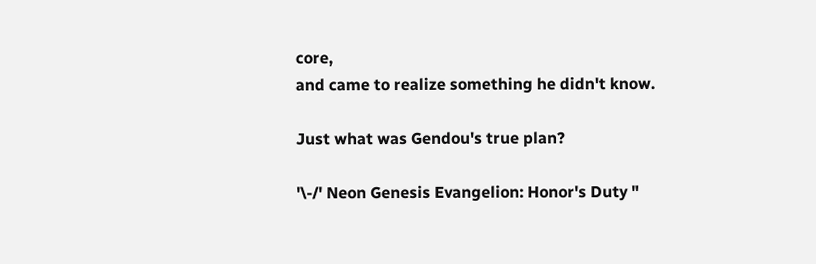core,
and came to realize something he didn't know.

Just what was Gendou's true plan?

'\-/' Neon Genesis Evangelion: Honor's Duty "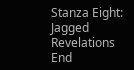Stanza Eight: Jagged Revelations End